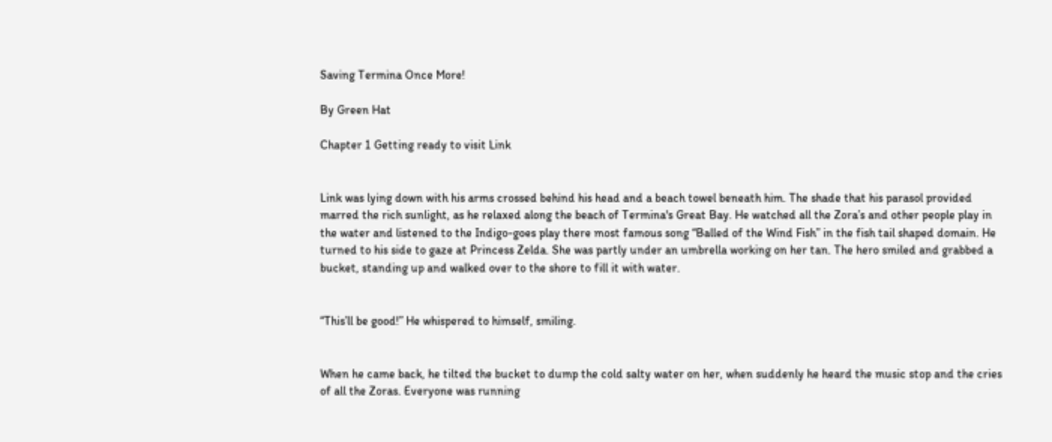Saving Termina Once More!

By Green Hat

Chapter 1 Getting ready to visit Link


Link was lying down with his arms crossed behind his head and a beach towel beneath him. The shade that his parasol provided marred the rich sunlight, as he relaxed along the beach of Termina's Great Bay. He watched all the Zora’s and other people play in the water and listened to the Indigo-goes play there most famous song “Balled of the Wind Fish” in the fish tail shaped domain. He turned to his side to gaze at Princess Zelda. She was partly under an umbrella working on her tan. The hero smiled and grabbed a bucket, standing up and walked over to the shore to fill it with water.


“This’ll be good!” He whispered to himself, smiling.


When he came back, he tilted the bucket to dump the cold salty water on her, when suddenly he heard the music stop and the cries of all the Zoras. Everyone was running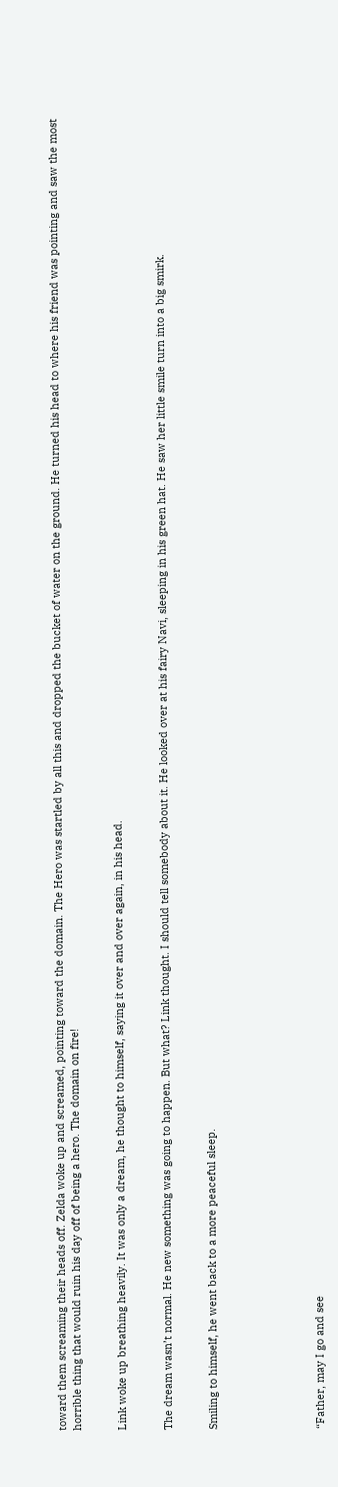toward them screaming their heads off. Zelda woke up and screamed, pointing toward the domain. The Hero was startled by all this and dropped the bucket of water on the ground. He turned his head to where his friend was pointing and saw the most horrible thing that would ruin his day off of being a hero. The domain on fire!


Link woke up breathing heavily. It was only a dream, he thought to himself, saying it over and over again, in his head.


The dream wasn’t normal. He new something was going to happen. But what? Link thought. I should tell somebody about it. He looked over at his fairy Navi, sleeping in his green hat. He saw her little smile turn into a big smirk.


Smiling to himself, he went back to a more peaceful sleep.






“Father, may I go and see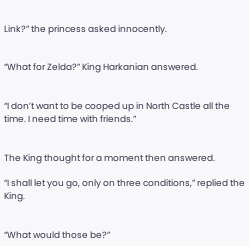Link?” the princess asked innocently.


“What for Zelda?” King Harkanian answered.


“I don’t want to be cooped up in North Castle all the time. I need time with friends.”


The King thought for a moment then answered.

“I shall let you go, only on three conditions,” replied the King.


“What would those be?”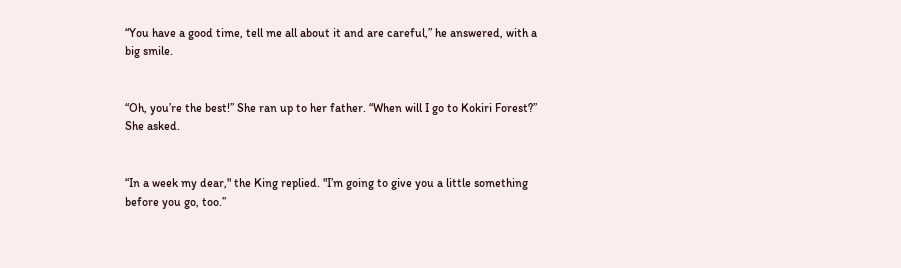“You have a good time, tell me all about it and are careful,” he answered, with a big smile.


“Oh, you’re the best!” She ran up to her father. “When will I go to Kokiri Forest?” She asked.


“In a week my dear," the King replied. "I’m going to give you a little something before you go, too.”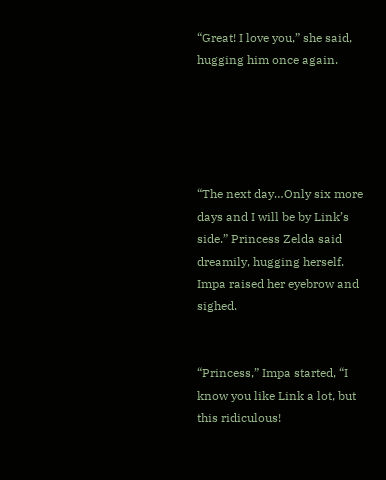“Great! I love you,” she said, hugging him once again.





“The next day…Only six more days and I will be by Link’s side.” Princess Zelda said dreamily, hugging herself. Impa raised her eyebrow and sighed.


“Princess,” Impa started, “I know you like Link a lot, but this ridiculous!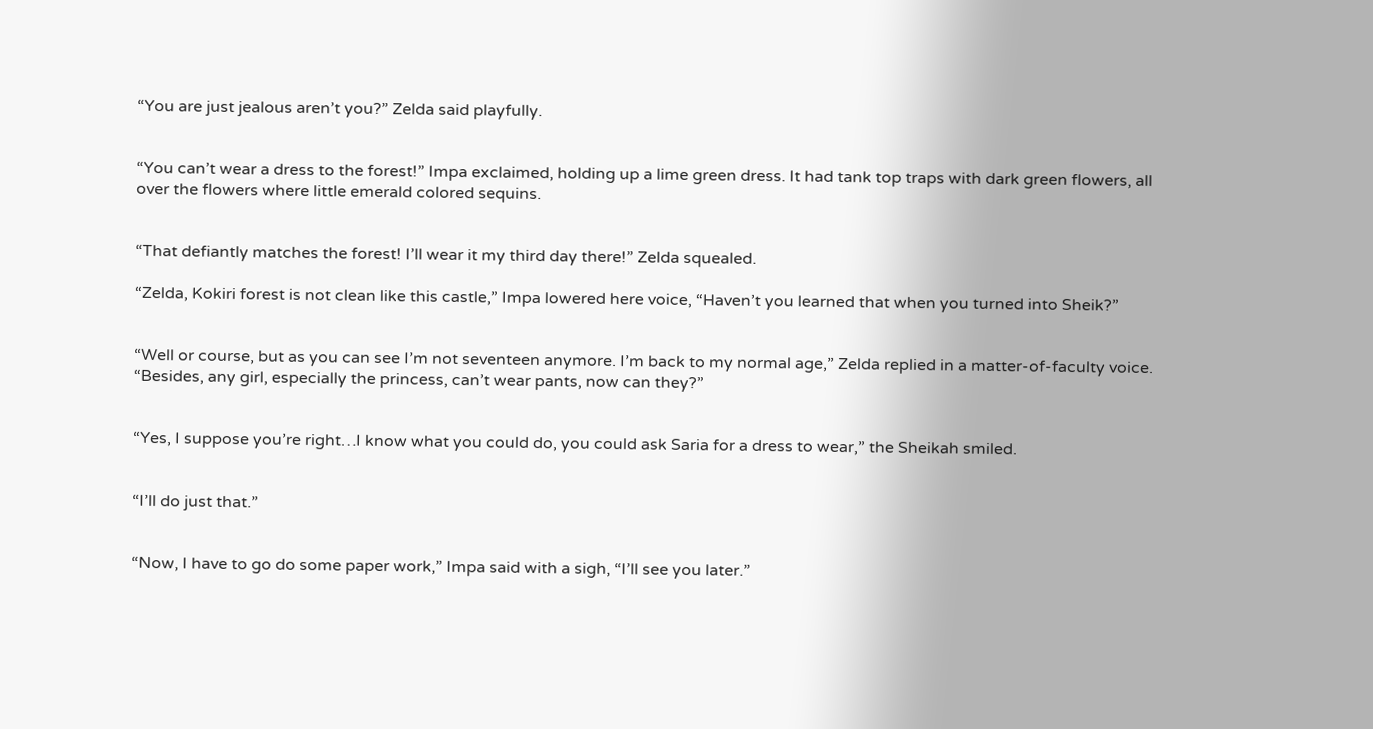“You are just jealous aren’t you?” Zelda said playfully.


“You can’t wear a dress to the forest!” Impa exclaimed, holding up a lime green dress. It had tank top traps with dark green flowers, all over the flowers where little emerald colored sequins.


“That defiantly matches the forest! I’ll wear it my third day there!” Zelda squealed.

“Zelda, Kokiri forest is not clean like this castle,” Impa lowered here voice, “Haven’t you learned that when you turned into Sheik?”


“Well or course, but as you can see I’m not seventeen anymore. I’m back to my normal age,” Zelda replied in a matter-of-faculty voice. “Besides, any girl, especially the princess, can’t wear pants, now can they?”


“Yes, I suppose you’re right…I know what you could do, you could ask Saria for a dress to wear,” the Sheikah smiled.


“I’ll do just that.”


“Now, I have to go do some paper work,” Impa said with a sigh, “I’ll see you later.”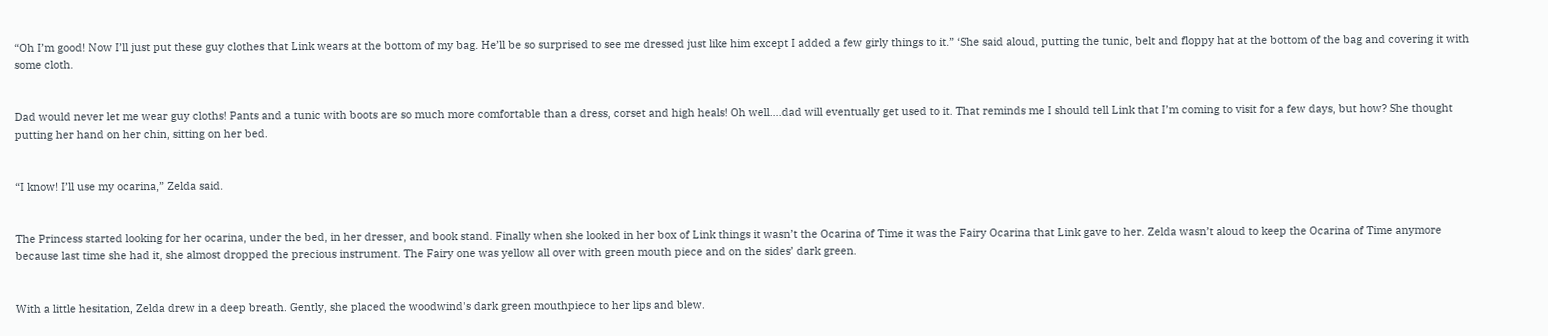“Oh I’m good! Now I’ll just put these guy clothes that Link wears at the bottom of my bag. He’ll be so surprised to see me dressed just like him except I added a few girly things to it.” ‘She said aloud, putting the tunic, belt and floppy hat at the bottom of the bag and covering it with some cloth.


Dad would never let me wear guy cloths! Pants and a tunic with boots are so much more comfortable than a dress, corset and high heals! Oh well….dad will eventually get used to it. That reminds me I should tell Link that I’m coming to visit for a few days, but how? She thought putting her hand on her chin, sitting on her bed.


“I know! I’ll use my ocarina,” Zelda said.


The Princess started looking for her ocarina, under the bed, in her dresser, and book stand. Finally when she looked in her box of Link things it wasn’t the Ocarina of Time it was the Fairy Ocarina that Link gave to her. Zelda wasn’t aloud to keep the Ocarina of Time anymore because last time she had it, she almost dropped the precious instrument. The Fairy one was yellow all over with green mouth piece and on the sides’ dark green.


With a little hesitation, Zelda drew in a deep breath. Gently, she placed the woodwind's dark green mouthpiece to her lips and blew.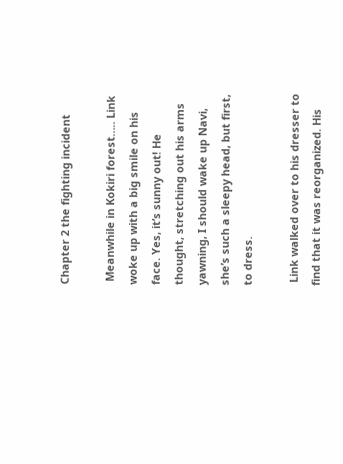Chapter 2 the fighting incident

 Meanwhile in Kokiri forest….. Link woke up with a big smile on his face. Yes, it’s sunny out! He thought, stretching out his arms yawning, I should wake up Navi, she’s such a sleepy head, but first, to dress.

 Link walked over to his dresser to find that it was reorganized. His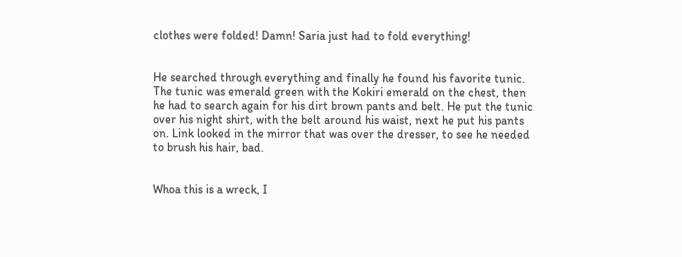clothes were folded! Damn! Saria just had to fold everything!


He searched through everything and finally he found his favorite tunic. The tunic was emerald green with the Kokiri emerald on the chest, then he had to search again for his dirt brown pants and belt. He put the tunic over his night shirt, with the belt around his waist, next he put his pants on. Link looked in the mirror that was over the dresser, to see he needed to brush his hair, bad.


Whoa this is a wreck, I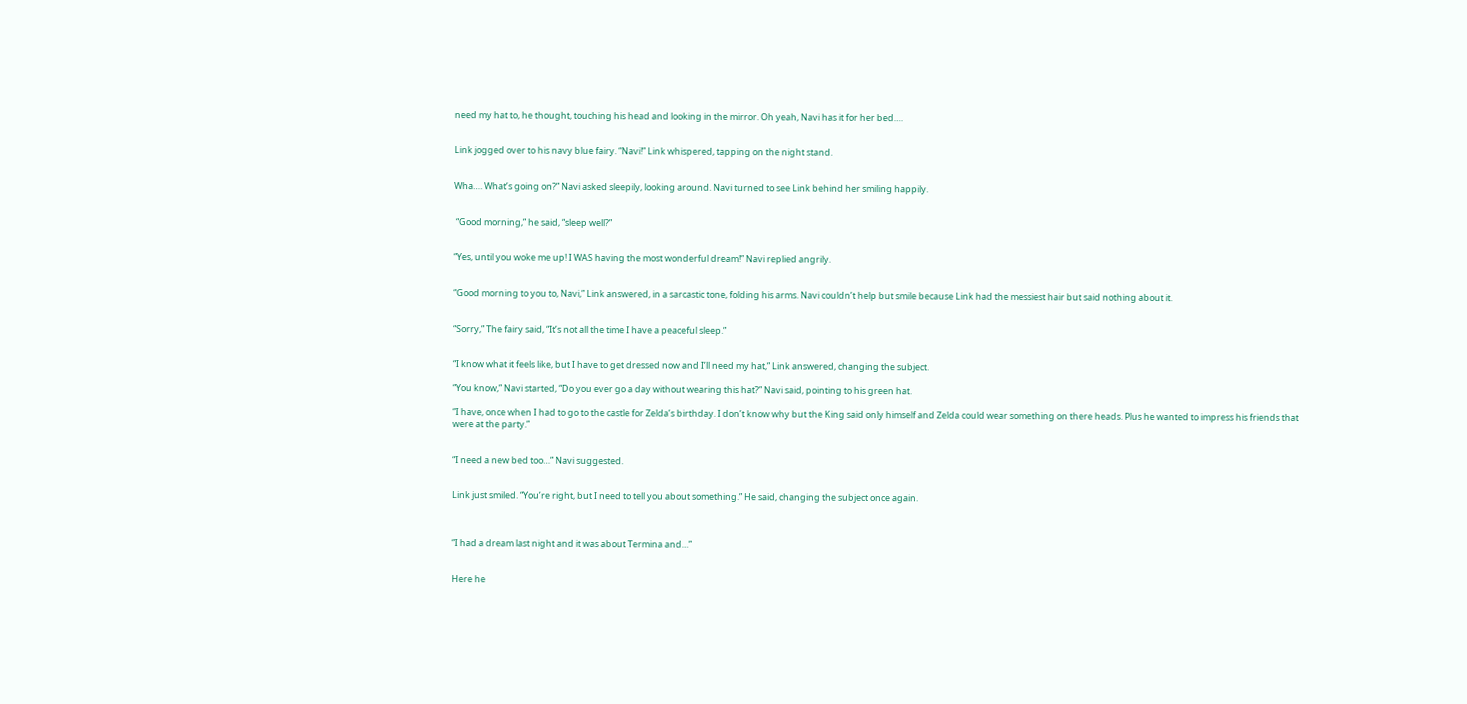need my hat to, he thought, touching his head and looking in the mirror. Oh yeah, Navi has it for her bed….


Link jogged over to his navy blue fairy. “Navi!” Link whispered, tapping on the night stand.


Wha…. What’s going on?” Navi asked sleepily, looking around. Navi turned to see Link behind her smiling happily.


 “Good morning,” he said, “sleep well?”


“Yes, until you woke me up! I WAS having the most wonderful dream!” Navi replied angrily.


“Good morning to you to, Navi,” Link answered, in a sarcastic tone, folding his arms. Navi couldn’t help but smile because Link had the messiest hair but said nothing about it.


“Sorry,” The fairy said, “It’s not all the time I have a peaceful sleep.”


“I know what it feels like, but I have to get dressed now and I’ll need my hat,” Link answered, changing the subject.

“You know,” Navi started, “Do you ever go a day without wearing this hat?” Navi said, pointing to his green hat.

“I have, once when I had to go to the castle for Zelda’s birthday. I don’t know why but the King said only himself and Zelda could wear something on there heads. Plus he wanted to impress his friends that were at the party.”


“I need a new bed too…” Navi suggested.


Link just smiled. “You’re right, but I need to tell you about something.” He said, changing the subject once again.



“I had a dream last night and it was about Termina and…”


Here he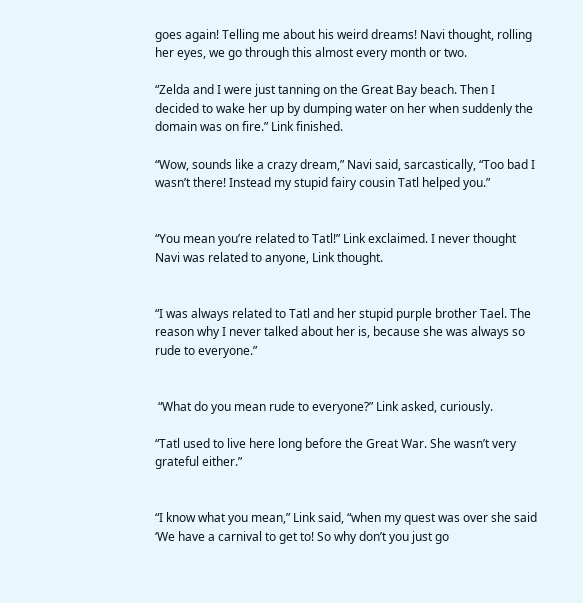goes again! Telling me about his weird dreams! Navi thought, rolling her eyes, we go through this almost every month or two.

“Zelda and I were just tanning on the Great Bay beach. Then I decided to wake her up by dumping water on her when suddenly the domain was on fire.” Link finished.

“Wow, sounds like a crazy dream,” Navi said, sarcastically, “Too bad I wasn’t there! Instead my stupid fairy cousin Tatl helped you.”


“You mean you’re related to Tatl!” Link exclaimed. I never thought Navi was related to anyone, Link thought.


“I was always related to Tatl and her stupid purple brother Tael. The reason why I never talked about her is, because she was always so rude to everyone.”


 “What do you mean rude to everyone?” Link asked, curiously.

“Tatl used to live here long before the Great War. She wasn’t very grateful either.”


“I know what you mean,” Link said, “when my quest was over she said ‘We have a carnival to get to! So why don’t you just go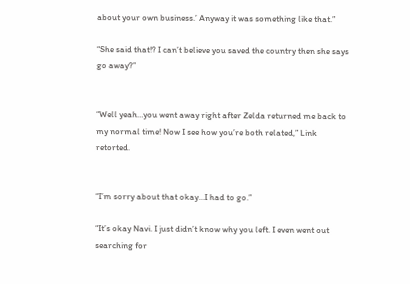about your own business.’ Anyway it was something like that.”

“She said that!? I can’t believe you saved the country then she says go away?”


“Well yeah…you went away right after Zelda returned me back to my normal time! Now I see how you’re both related,” Link retorted.


“I’m sorry about that okay…I had to go.”

“It’s okay Navi. I just didn’t know why you left. I even went out searching for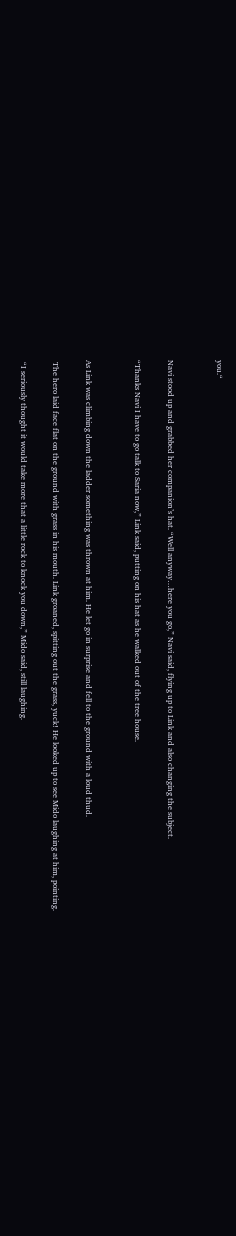you.“


Navi stood up and grabbed her companion’s hat. “Well anyway…here you go,” Navi said, flying up to Link and also changing the subject.

“Thanks Navi I have to go talk to Saria now,” Link said, putting on his hat as he walked out of the tree house.


As Link was climbing down the ladder something was thrown at him. He let go in surprise and fell to the ground with a loud thud.

 The hero laid face flat on the ground with grass in his mouth. Link groaned, spitting out the grass, yuck! He looked up to see Mido laughing at him, pointing.

 “I seriously thought it would take more that a little rock to knock you down,” Mido said, still laughing.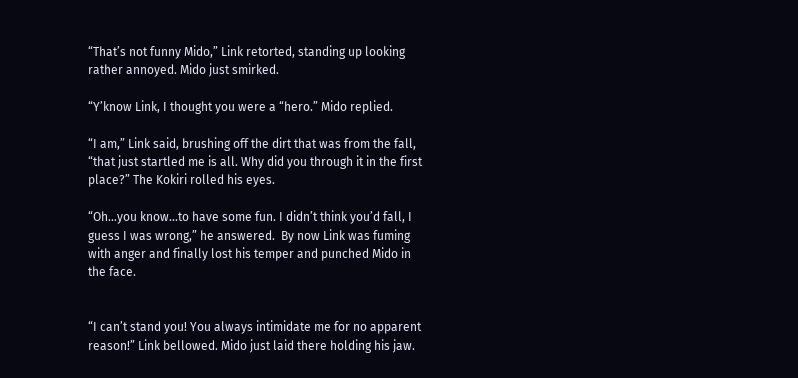“That’s not funny Mido,” Link retorted, standing up looking rather annoyed. Mido just smirked.

“Y’know Link, I thought you were a “hero.” Mido replied.

“I am,” Link said, brushing off the dirt that was from the fall, “that just startled me is all. Why did you through it in the first place?” The Kokiri rolled his eyes.

“Oh…you know…to have some fun. I didn’t think you’d fall, I guess I was wrong,” he answered.  By now Link was fuming with anger and finally lost his temper and punched Mido in the face.


“I can’t stand you! You always intimidate me for no apparent reason!” Link bellowed. Mido just laid there holding his jaw.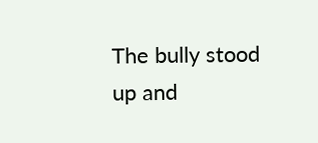The bully stood up and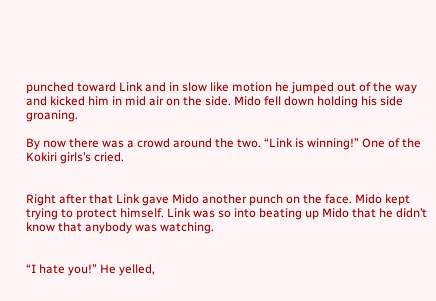punched toward Link and in slow like motion he jumped out of the way and kicked him in mid air on the side. Mido fell down holding his side groaning.

By now there was a crowd around the two. “Link is winning!” One of the Kokiri girls’s cried.


Right after that Link gave Mido another punch on the face. Mido kept trying to protect himself. Link was so into beating up Mido that he didn’t know that anybody was watching.


“I hate you!” He yelled,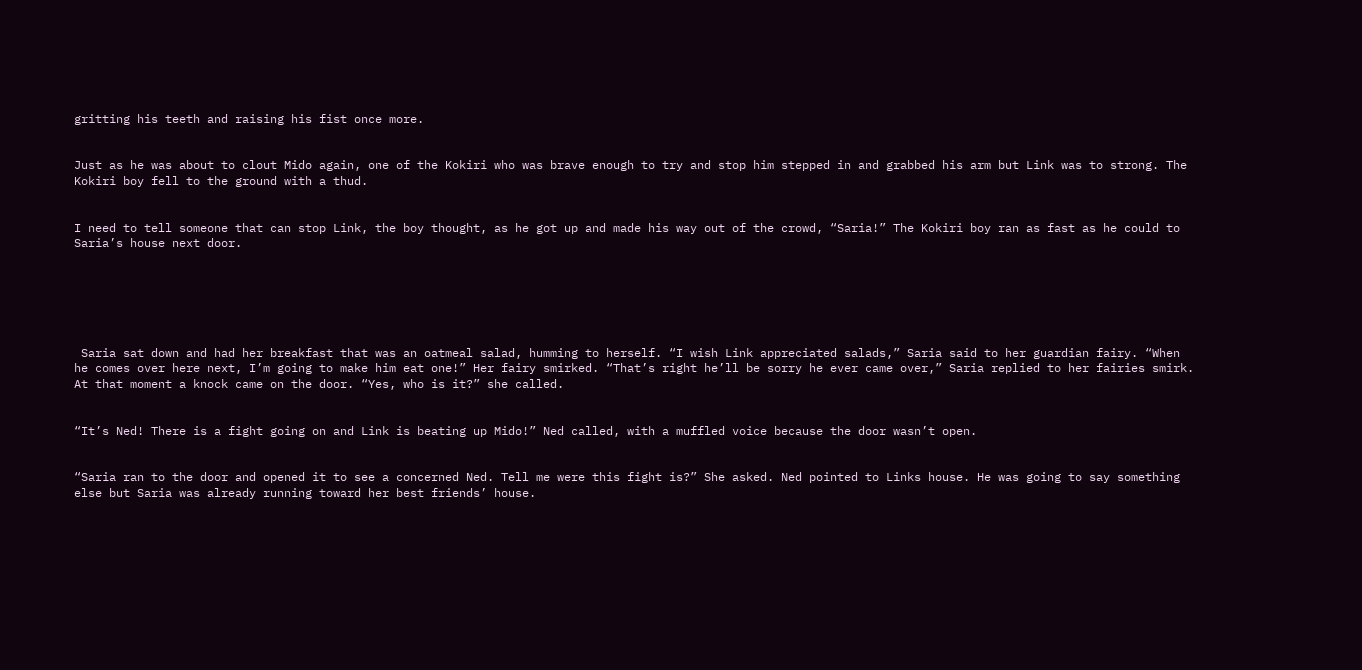gritting his teeth and raising his fist once more.


Just as he was about to clout Mido again, one of the Kokiri who was brave enough to try and stop him stepped in and grabbed his arm but Link was to strong. The Kokiri boy fell to the ground with a thud.


I need to tell someone that can stop Link, the boy thought, as he got up and made his way out of the crowd, “Saria!” The Kokiri boy ran as fast as he could to Saria’s house next door.






 Saria sat down and had her breakfast that was an oatmeal salad, humming to herself. “I wish Link appreciated salads,” Saria said to her guardian fairy. “When he comes over here next, I’m going to make him eat one!” Her fairy smirked. “That’s right he’ll be sorry he ever came over,” Saria replied to her fairies smirk. At that moment a knock came on the door. “Yes, who is it?” she called.


“It’s Ned! There is a fight going on and Link is beating up Mido!” Ned called, with a muffled voice because the door wasn’t open.


“Saria ran to the door and opened it to see a concerned Ned. Tell me were this fight is?” She asked. Ned pointed to Links house. He was going to say something else but Saria was already running toward her best friends’ house.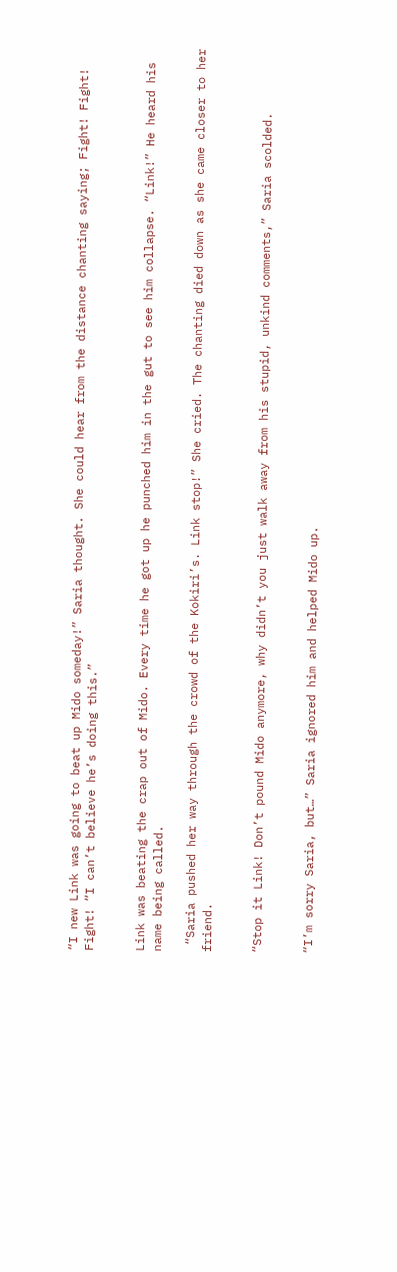“I new Link was going to beat up Mido someday!” Saria thought. She could hear from the distance chanting saying; Fight! Fight! Fight! “I can’t believe he’s doing this.”


Link was beating the crap out of Mido. Every time he got up he punched him in the gut to see him collapse. “Link!” He heard his name being called.

 “Saria pushed her way through the crowd of the Kokiri’s. Link stop!” She cried. The chanting died down as she came closer to her friend.


“Stop it Link! Don’t pound Mido anymore, why didn’t you just walk away from his stupid, unkind comments,” Saria scolded.


“I’m sorry Saria, but…” Saria ignored him and helped Mido up.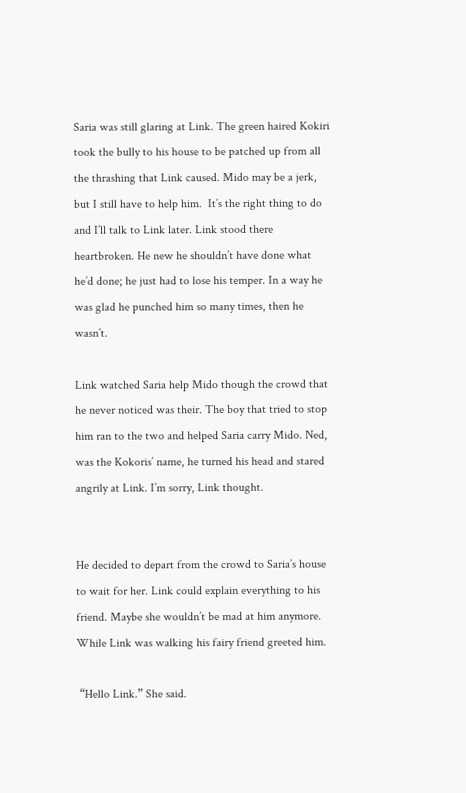Saria was still glaring at Link. The green haired Kokiri took the bully to his house to be patched up from all the thrashing that Link caused. Mido may be a jerk, but I still have to help him.  It’s the right thing to do and I’ll talk to Link later. Link stood there heartbroken. He new he shouldn’t have done what he’d done; he just had to lose his temper. In a way he was glad he punched him so many times, then he wasn’t.

Link watched Saria help Mido though the crowd that he never noticed was their. The boy that tried to stop him ran to the two and helped Saria carry Mido. Ned, was the Kokoris’ name, he turned his head and stared angrily at Link. I’m sorry, Link thought.


He decided to depart from the crowd to Saria’s house to wait for her. Link could explain everything to his friend. Maybe she wouldn’t be mad at him anymore. While Link was walking his fairy friend greeted him.

 “Hello Link.” She said.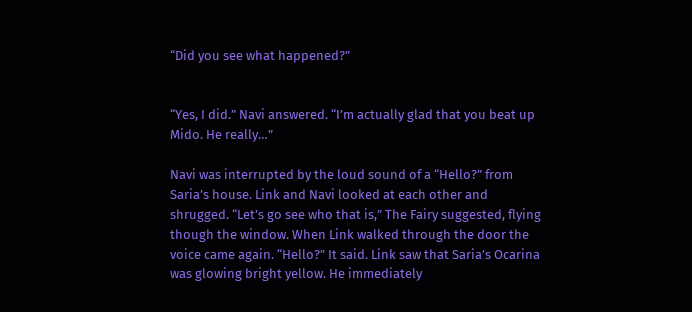“Did you see what happened?”


“Yes, I did.” Navi answered. “I’m actually glad that you beat up Mido. He really…”

Navi was interrupted by the loud sound of a “Hello?” from Saria’s house. Link and Navi looked at each other and shrugged. “Let’s go see who that is,” The Fairy suggested, flying though the window. When Link walked through the door the voice came again. “Hello?” It said. Link saw that Saria’s Ocarina was glowing bright yellow. He immediately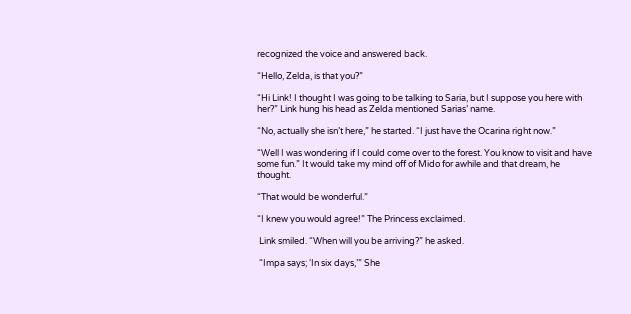recognized the voice and answered back.

“Hello, Zelda, is that you?”

“Hi Link! I thought I was going to be talking to Saria, but I suppose you here with her?” Link hung his head as Zelda mentioned Sarias’ name.

“No, actually she isn’t here,” he started. “I just have the Ocarina right now.”

“Well I was wondering if I could come over to the forest. You know to visit and have some fun.” It would take my mind off of Mido for awhile and that dream, he thought.

“That would be wonderful.”

“I knew you would agree!” The Princess exclaimed.

 Link smiled. “When will you be arriving?” he asked.

 “Impa says; ‘In six days,’” She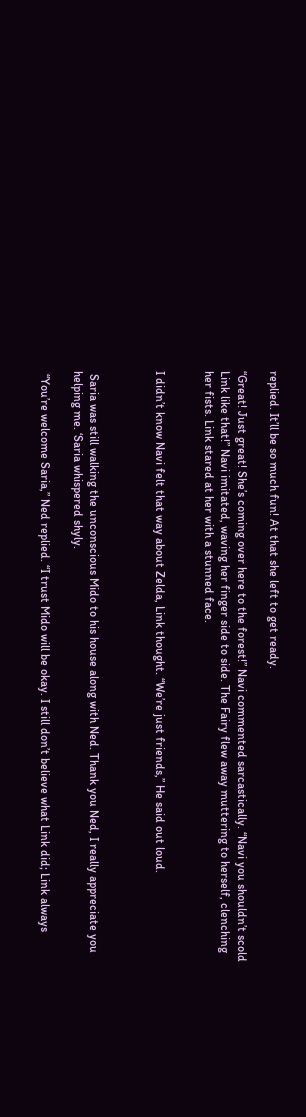replied. It’ll be so much fun! At that she left to get ready.

“Great! Just great! She’s coming over here to the forest!” Navi commented sarcastically. “Navi you shouldn’t scold Link like that!” Navi imitated, waving her finger side to side. The Fairy flew away muttering to herself, clenching her fists. Link stared at her with a stunned face.


I didn’t know Navi felt that way about Zelda, Link thought. “We’re just friends,” He said out loud.



 Saria was still walking the unconscious Mido to his house along with Ned. Thank you Ned, I really appreciate you helping me. ‘Saria whispered shyly.

 “You’re welcome Saria,” Ned replied. “I trust Mido will be okay. I still don’t believe what Link did; Link always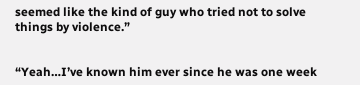seemed like the kind of guy who tried not to solve things by violence.”


“Yeah…I’ve known him ever since he was one week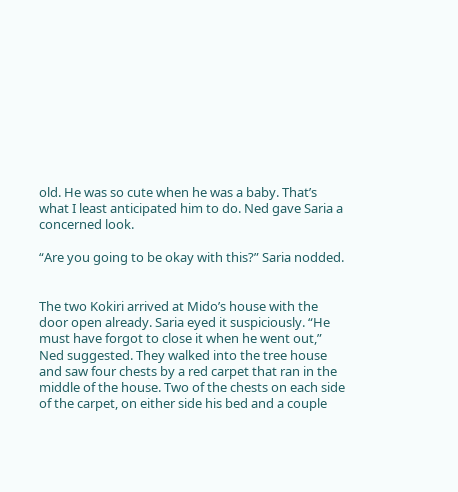old. He was so cute when he was a baby. That’s what I least anticipated him to do. Ned gave Saria a concerned look.

“Are you going to be okay with this?” Saria nodded.


The two Kokiri arrived at Mido’s house with the door open already. Saria eyed it suspiciously. “He must have forgot to close it when he went out,” Ned suggested. They walked into the tree house and saw four chests by a red carpet that ran in the middle of the house. Two of the chests on each side of the carpet, on either side his bed and a couple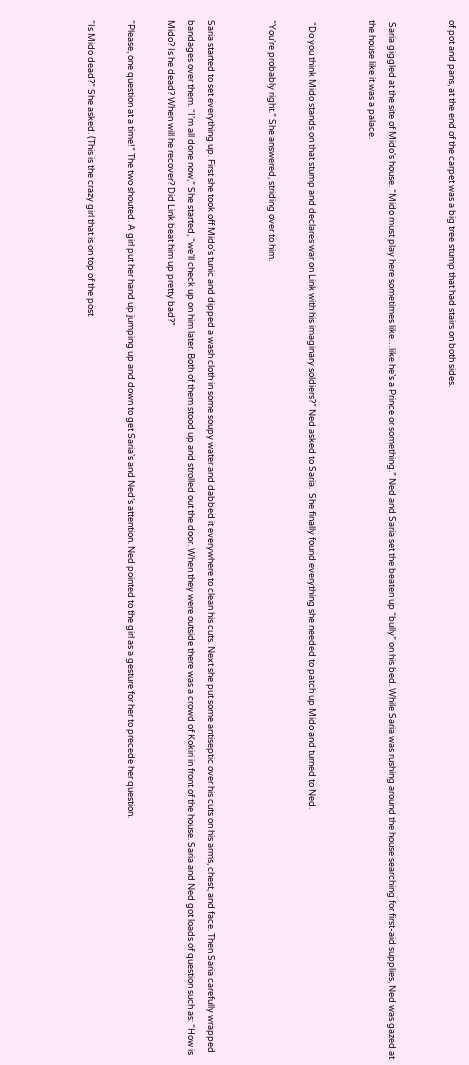of pot and pans, at the end of the carpet was a big tree stump that had stairs on both sides.


 Saria giggled at the site of Mido’s house. “Mido must play here sometimes like…like he’s a Prince or something.” Ned and Saria set the beaten up “bully” on his bed. While Saria was rushing around the house searching for first-aid supplies, Ned was gazed at the house like it was a palace.


 “Do you think Mido stands on that stump and declares war on Link with his imaginary soldiers?” Ned asked to Saria.  She finally found everything she needed to patch up Mido and turned to Ned.

“You’re probably right.” She answered, striding over to him.


Saria started to set everything up. First she took off Mido’s tunic and dipped a wash cloth in some soupy water and dabbed it everywhere to clean his cuts. Next she put some antiseptic over his cuts on his arms, chest, and face. Then Saria carefully wrapped bandages over them. “I’m all done now,” She started, “we’ll check up on him later. Both of them stood up and strolled out the door. When they were outside there was a crowd of Kokiri in front of the house. Saria and Ned got loads of question such as: “How is Mido? Is he dead? When will he recover? Did Link beat him up pretty bad?”

“Please, one question at a time!” The two shouted. A girl put her hand up jumping up and down to get Saria’s and Ned’s attention. Ned pointed to the girl as a gesture for her to precede her question.

“Is Mido dead?” She asked. (This is the crazy girl that is on top of the post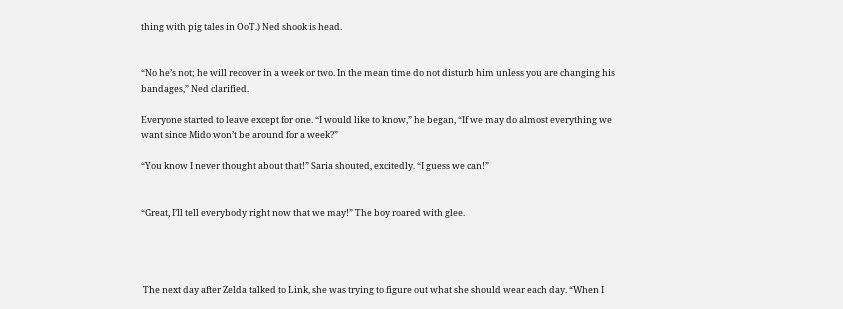thing with pig tales in OoT.) Ned shook is head.


“No he’s not; he will recover in a week or two. In the mean time do not disturb him unless you are changing his bandages,” Ned clarified.

Everyone started to leave except for one. “I would like to know,” he began, “If we may do almost everything we want since Mido won’t be around for a week?”

“You know I never thought about that!” Saria shouted, excitedly. “I guess we can!”


“Great, I’ll tell everybody right now that we may!” The boy roared with glee.




 The next day after Zelda talked to Link, she was trying to figure out what she should wear each day. “When I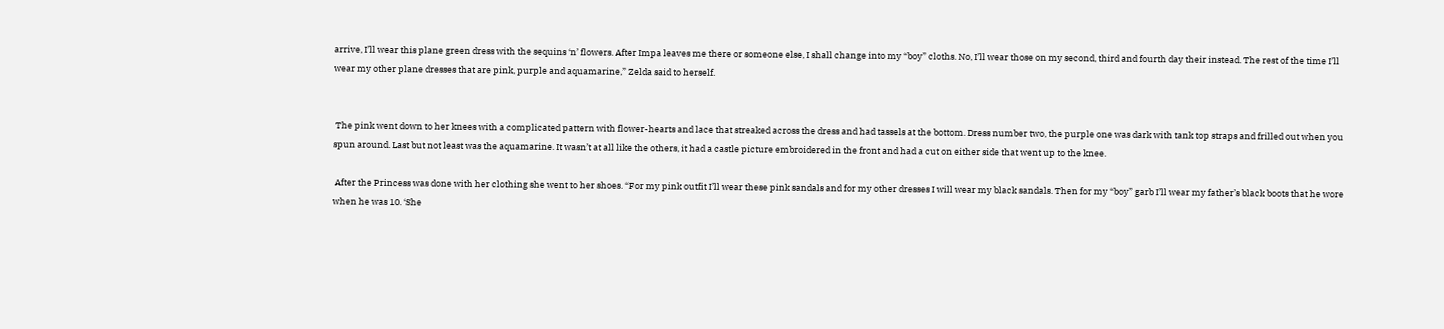arrive, I’ll wear this plane green dress with the sequins ‘n’ flowers. After Impa leaves me there or someone else, I shall change into my “boy” cloths. No, I’ll wear those on my second, third and fourth day their instead. The rest of the time I’ll wear my other plane dresses that are pink, purple and aquamarine,” Zelda said to herself.


 The pink went down to her knees with a complicated pattern with flower-hearts and lace that streaked across the dress and had tassels at the bottom. Dress number two, the purple one was dark with tank top straps and frilled out when you spun around. Last but not least was the aquamarine. It wasn’t at all like the others, it had a castle picture embroidered in the front and had a cut on either side that went up to the knee.

 After the Princess was done with her clothing she went to her shoes. “For my pink outfit I’ll wear these pink sandals and for my other dresses I will wear my black sandals. Then for my “boy” garb I’ll wear my father’s black boots that he wore when he was 10. ‘She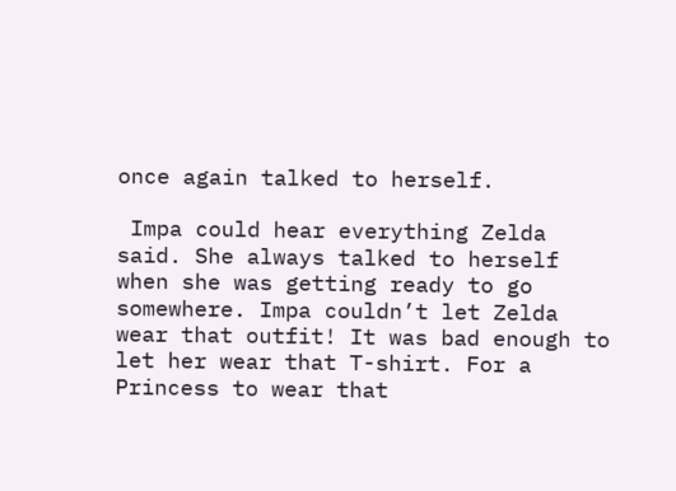once again talked to herself.

 Impa could hear everything Zelda said. She always talked to herself when she was getting ready to go somewhere. Impa couldn’t let Zelda wear that outfit! It was bad enough to let her wear that T-shirt. For a Princess to wear that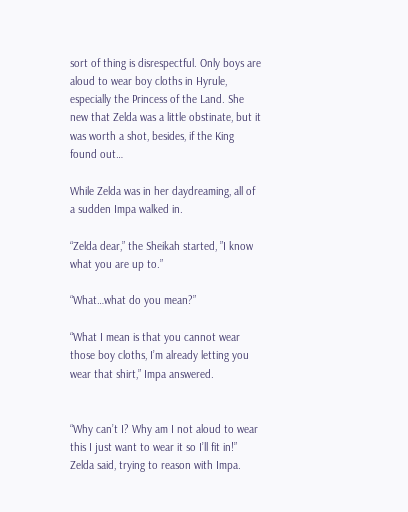sort of thing is disrespectful. Only boys are aloud to wear boy cloths in Hyrule, especially the Princess of the Land. She new that Zelda was a little obstinate, but it was worth a shot, besides, if the King found out…

While Zelda was in her daydreaming, all of a sudden Impa walked in.

“Zelda dear,” the Sheikah started, ”I know what you are up to.”

“What…what do you mean?”

“What I mean is that you cannot wear those boy cloths, I’m already letting you wear that shirt,” Impa answered.


“Why can’t I? Why am I not aloud to wear this I just want to wear it so I’ll fit in!” Zelda said, trying to reason with Impa.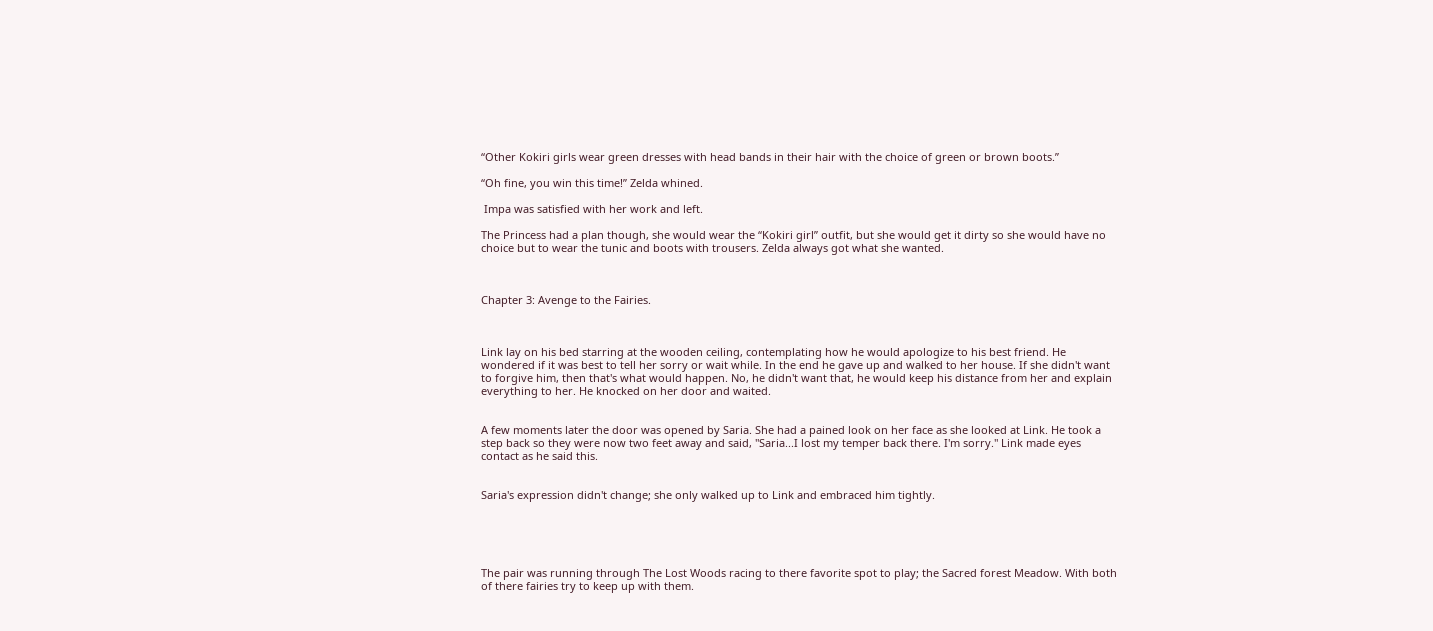“Other Kokiri girls wear green dresses with head bands in their hair with the choice of green or brown boots.”

“Oh fine, you win this time!” Zelda whined.

 Impa was satisfied with her work and left.

The Princess had a plan though, she would wear the “Kokiri girl” outfit, but she would get it dirty so she would have no choice but to wear the tunic and boots with trousers. Zelda always got what she wanted.



Chapter 3: Avenge to the Fairies.



Link lay on his bed starring at the wooden ceiling, contemplating how he would apologize to his best friend. He wondered if it was best to tell her sorry or wait while. In the end he gave up and walked to her house. If she didn't want to forgive him, then that's what would happen. No, he didn't want that, he would keep his distance from her and explain everything to her. He knocked on her door and waited.


A few moments later the door was opened by Saria. She had a pained look on her face as she looked at Link. He took a step back so they were now two feet away and said, "Saria...I lost my temper back there. I'm sorry." Link made eyes contact as he said this.


Saria's expression didn't change; she only walked up to Link and embraced him tightly.





The pair was running through The Lost Woods racing to there favorite spot to play; the Sacred forest Meadow. With both of there fairies try to keep up with them.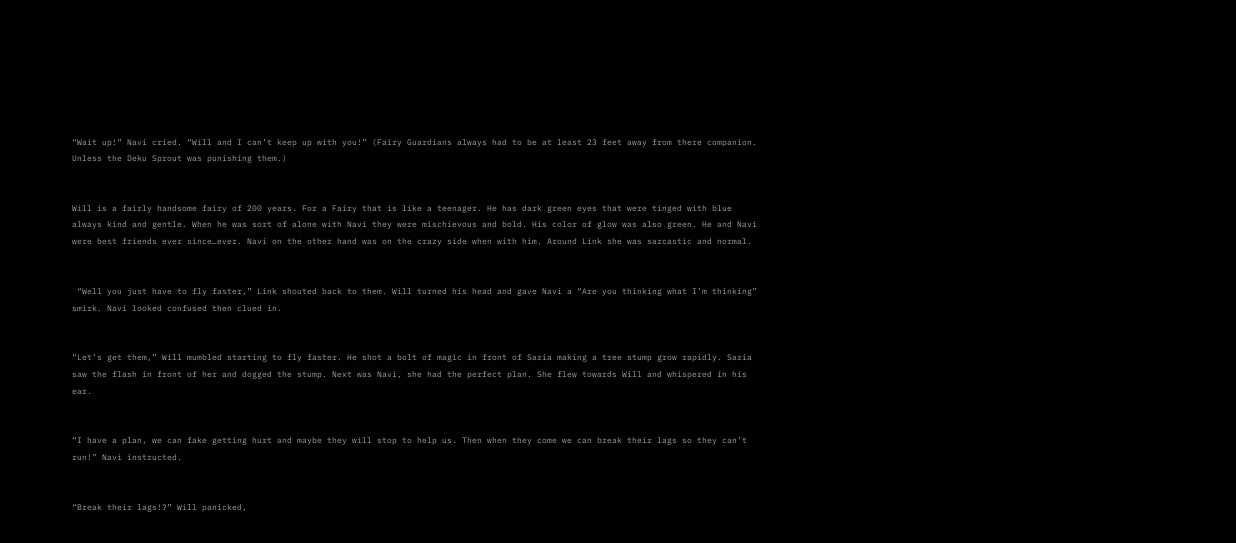“Wait up!” Navi cried. “Will and I can’t keep up with you!” (Fairy Guardians always had to be at least 23 feet away from there companion. Unless the Deku Sprout was punishing them.)


Will is a fairly handsome fairy of 200 years. For a Fairy that is like a teenager. He has dark green eyes that were tinged with blue always kind and gentle. When he was sort of alone with Navi they were mischievous and bold. His color of glow was also green. He and Navi were best friends ever since…ever. Navi on the other hand was on the crazy side when with him. Around Link she was sarcastic and normal.


 “Well you just have to fly faster,” Link shouted back to them. Will turned his head and gave Navi a “Are you thinking what I’m thinking” smirk. Navi looked confused then clued in.


“Let’s get them,” Will mumbled starting to fly faster. He shot a bolt of magic in front of Saria making a tree stump grow rapidly. Saria saw the flash in front of her and dogged the stump. Next was Navi, she had the perfect plan. She flew towards Will and whispered in his ear.


“I have a plan, we can fake getting hurt and maybe they will stop to help us. Then when they come we can break their lags so they can’t run!” Navi instructed.


“Break their lags!?” Will panicked,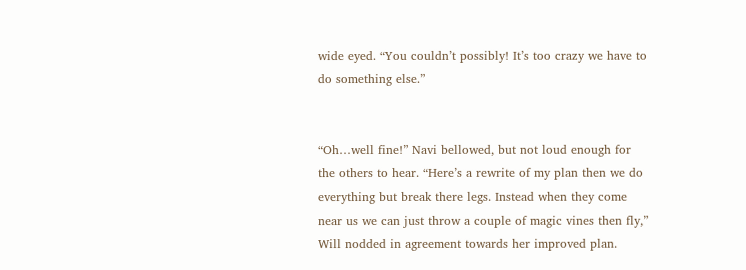wide eyed. “You couldn’t possibly! It’s too crazy we have to do something else.”


“Oh…well fine!” Navi bellowed, but not loud enough for the others to hear. “Here’s a rewrite of my plan then we do everything but break there legs. Instead when they come near us we can just throw a couple of magic vines then fly,” Will nodded in agreement towards her improved plan.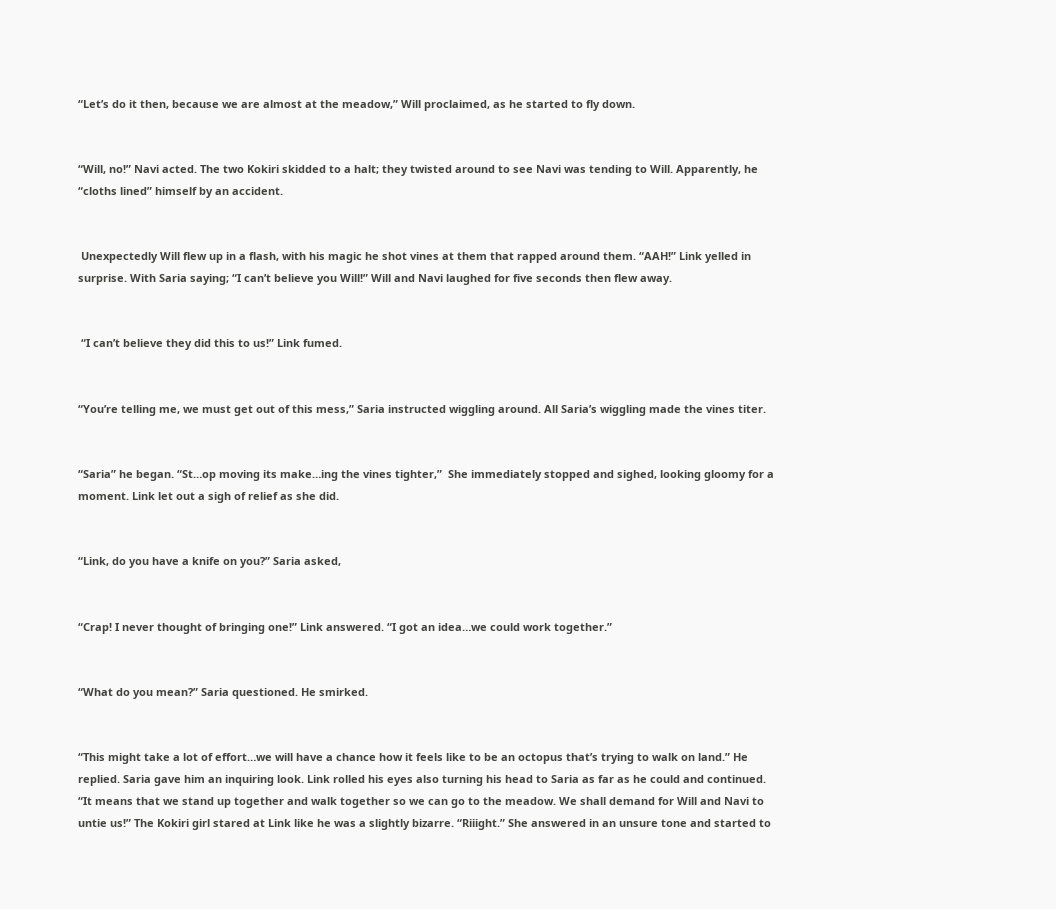“Let’s do it then, because we are almost at the meadow,” Will proclaimed, as he started to fly down.


“Will, no!” Navi acted. The two Kokiri skidded to a halt; they twisted around to see Navi was tending to Will. Apparently, he “cloths lined” himself by an accident.


 Unexpectedly Will flew up in a flash, with his magic he shot vines at them that rapped around them. “AAH!” Link yelled in surprise. With Saria saying; “I can’t believe you Will!” Will and Navi laughed for five seconds then flew away.


 “I can’t believe they did this to us!” Link fumed.


“You’re telling me, we must get out of this mess,” Saria instructed wiggling around. All Saria’s wiggling made the vines titer.


“Saria” he began. “St…op moving its make…ing the vines tighter,”  She immediately stopped and sighed, looking gloomy for a moment. Link let out a sigh of relief as she did.


“Link, do you have a knife on you?” Saria asked,


“Crap! I never thought of bringing one!” Link answered. “I got an idea…we could work together.”


“What do you mean?” Saria questioned. He smirked.


“This might take a lot of effort…we will have a chance how it feels like to be an octopus that’s trying to walk on land.” He replied. Saria gave him an inquiring look. Link rolled his eyes also turning his head to Saria as far as he could and continued. “It means that we stand up together and walk together so we can go to the meadow. We shall demand for Will and Navi to untie us!” The Kokiri girl stared at Link like he was a slightly bizarre. “Riiight.” She answered in an unsure tone and started to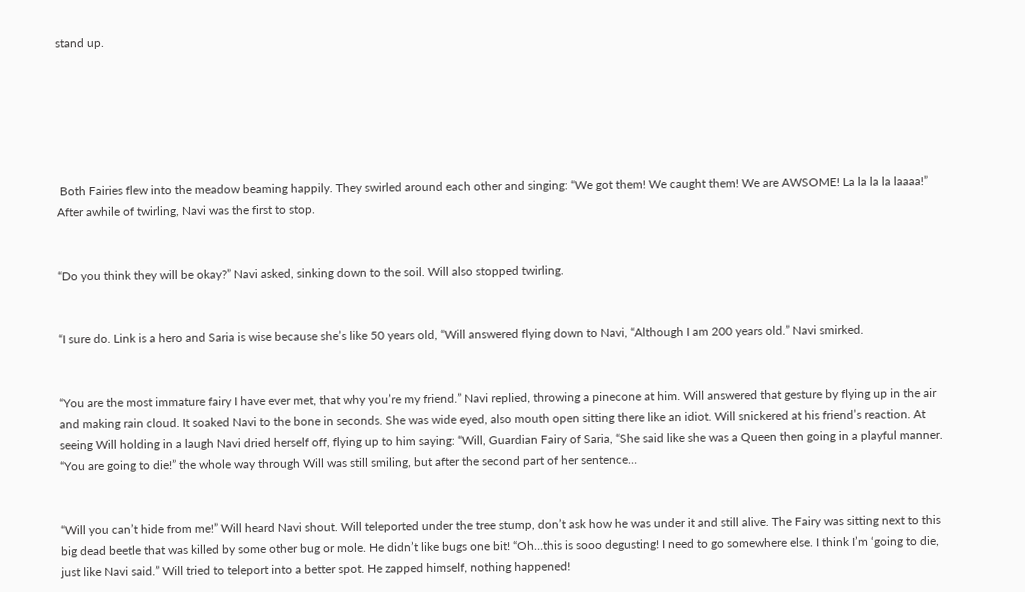stand up.






 Both Fairies flew into the meadow beaming happily. They swirled around each other and singing: “We got them! We caught them! We are AWSOME! La la la la laaaa!” After awhile of twirling, Navi was the first to stop.


“Do you think they will be okay?” Navi asked, sinking down to the soil. Will also stopped twirling.


“I sure do. Link is a hero and Saria is wise because she’s like 50 years old, “Will answered flying down to Navi, “Although I am 200 years old.” Navi smirked.


“You are the most immature fairy I have ever met, that why you’re my friend.” Navi replied, throwing a pinecone at him. Will answered that gesture by flying up in the air and making rain cloud. It soaked Navi to the bone in seconds. She was wide eyed, also mouth open sitting there like an idiot. Will snickered at his friend’s reaction. At seeing Will holding in a laugh Navi dried herself off, flying up to him saying: “Will, Guardian Fairy of Saria, “She said like she was a Queen then going in a playful manner. “You are going to die!” the whole way through Will was still smiling, but after the second part of her sentence…


“Will you can’t hide from me!” Will heard Navi shout. Will teleported under the tree stump, don’t ask how he was under it and still alive. The Fairy was sitting next to this big dead beetle that was killed by some other bug or mole. He didn’t like bugs one bit! “Oh…this is sooo degusting! I need to go somewhere else. I think I’m ‘going to die, just like Navi said.” Will tried to teleport into a better spot. He zapped himself, nothing happened!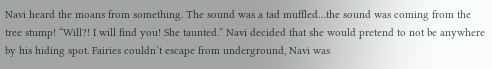Navi heard the moans from something. The sound was a tad muffled…the sound was coming from the tree stump! “Will?! I will find you! She taunted.” Navi decided that she would pretend to not be anywhere by his hiding spot. Fairies couldn’t escape from underground, Navi was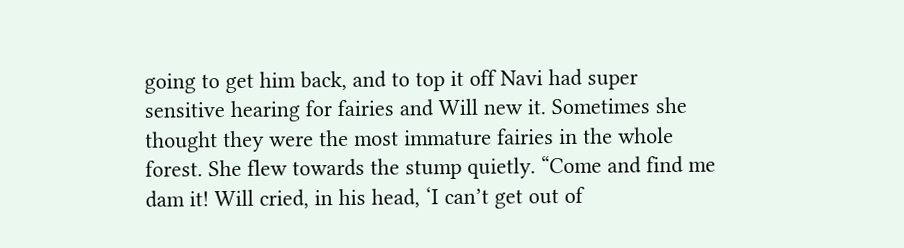going to get him back, and to top it off Navi had super sensitive hearing for fairies and Will new it. Sometimes she thought they were the most immature fairies in the whole forest. She flew towards the stump quietly. “Come and find me dam it! Will cried, in his head, ‘I can’t get out of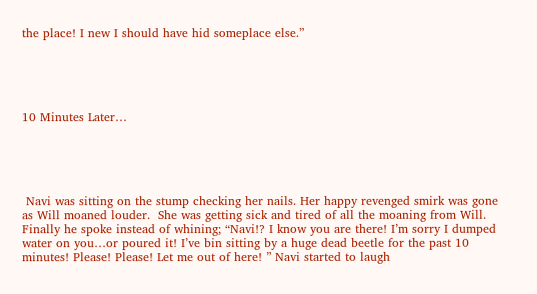the place! I new I should have hid someplace else.”





10 Minutes Later…





 Navi was sitting on the stump checking her nails. Her happy revenged smirk was gone as Will moaned louder.  She was getting sick and tired of all the moaning from Will. Finally he spoke instead of whining; “Navi!? I know you are there! I’m sorry I dumped water on you…or poured it! I’ve bin sitting by a huge dead beetle for the past 10 minutes! Please! Please! Let me out of here! ” Navi started to laugh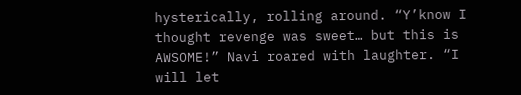hysterically, rolling around. “Y’know I thought revenge was sweet… but this is AWSOME!” Navi roared with laughter. “I will let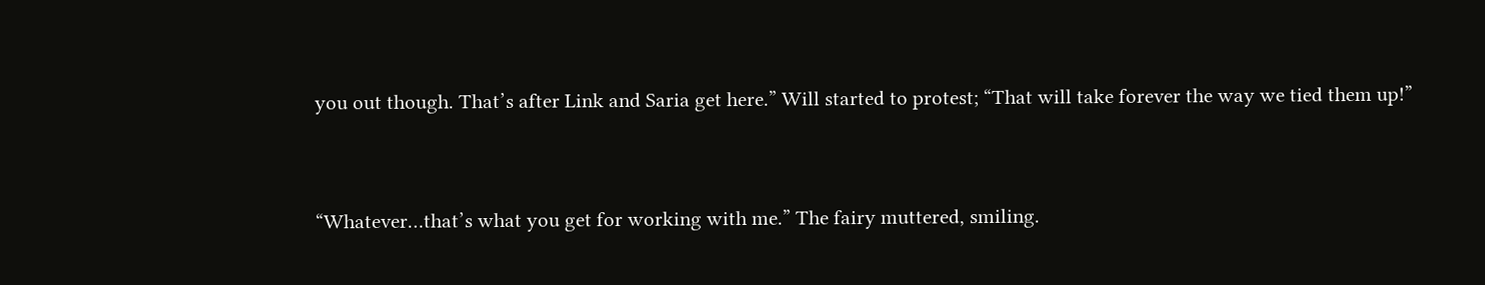you out though. That’s after Link and Saria get here.” Will started to protest; “That will take forever the way we tied them up!”


“Whatever…that’s what you get for working with me.” The fairy muttered, smiling.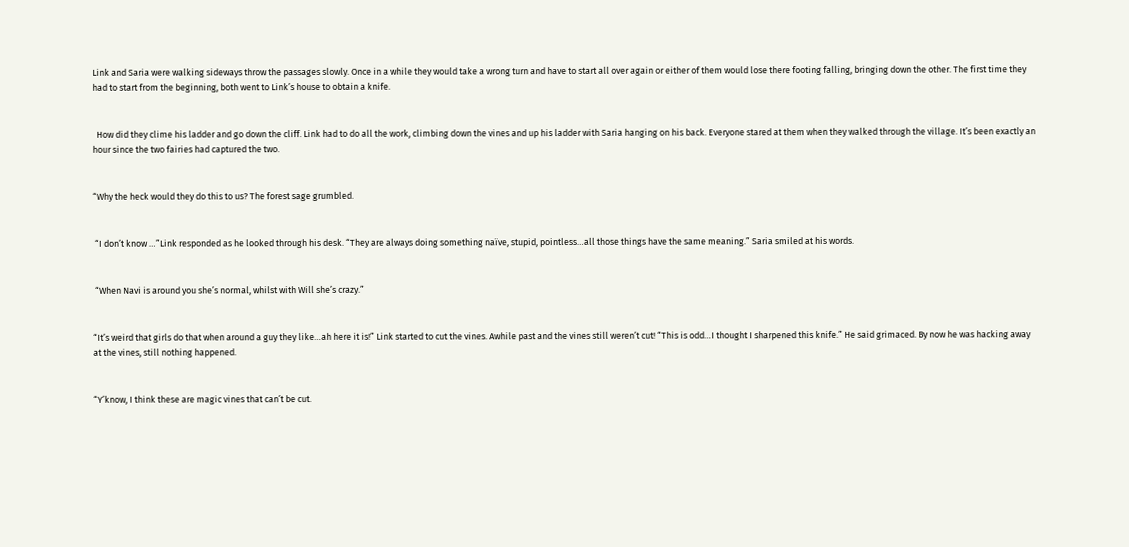Link and Saria were walking sideways throw the passages slowly. Once in a while they would take a wrong turn and have to start all over again or either of them would lose there footing falling, bringing down the other. The first time they had to start from the beginning, both went to Link’s house to obtain a knife.


  How did they clime his ladder and go down the cliff. Link had to do all the work, climbing down the vines and up his ladder with Saria hanging on his back. Everyone stared at them when they walked through the village. It’s been exactly an hour since the two fairies had captured the two.


“Why the heck would they do this to us? The forest sage grumbled.


 “I don’t know …”Link responded as he looked through his desk. “They are always doing something naïve, stupid, pointless…all those things have the same meaning.” Saria smiled at his words.


 “When Navi is around you she’s normal, whilst with Will she’s crazy.”


“It’s weird that girls do that when around a guy they like…ah here it is!” Link started to cut the vines. Awhile past and the vines still weren’t cut! “This is odd…I thought I sharpened this knife.” He said grimaced. By now he was hacking away at the vines, still nothing happened.


“Y’know, I think these are magic vines that can’t be cut.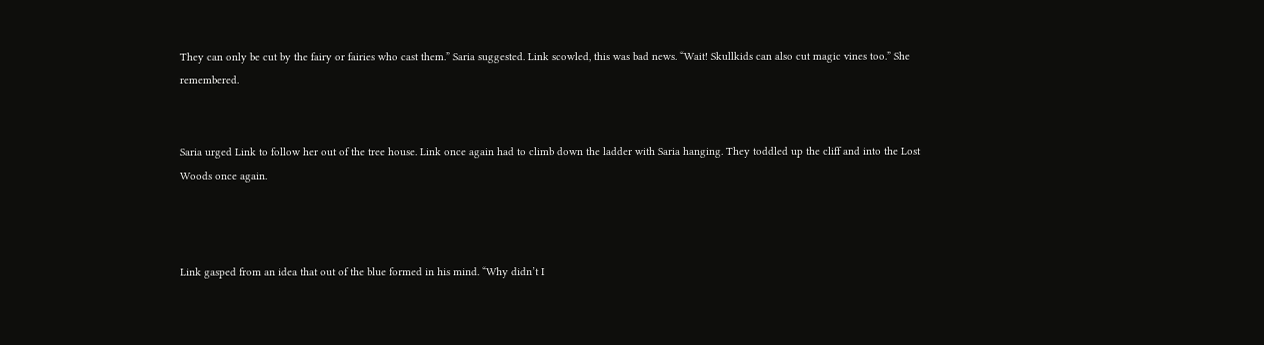They can only be cut by the fairy or fairies who cast them.” Saria suggested. Link scowled, this was bad news. “Wait! Skullkids can also cut magic vines too.” She remembered.


Saria urged Link to follow her out of the tree house. Link once again had to climb down the ladder with Saria hanging. They toddled up the cliff and into the Lost Woods once again.



Link gasped from an idea that out of the blue formed in his mind. “Why didn’t I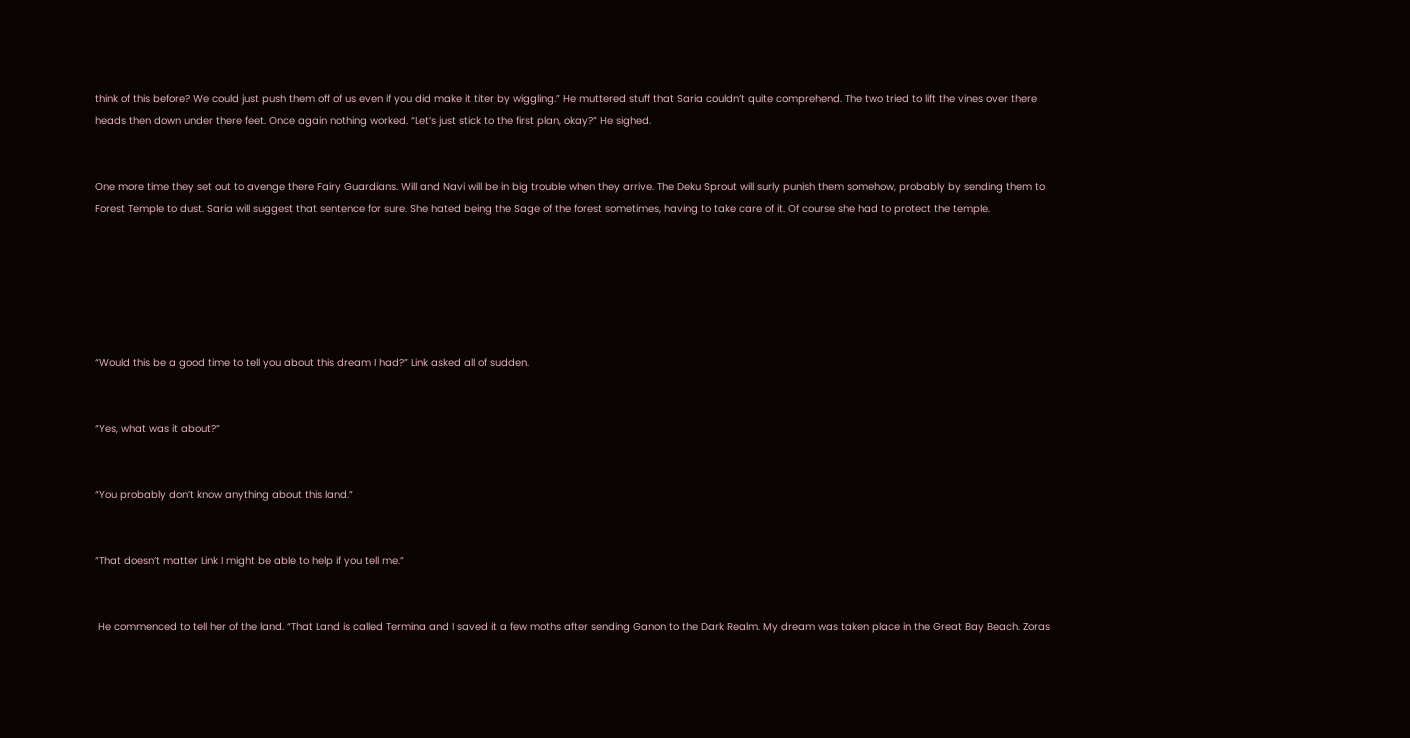think of this before? We could just push them off of us even if you did make it titer by wiggling.” He muttered stuff that Saria couldn’t quite comprehend. The two tried to lift the vines over there heads then down under there feet. Once again nothing worked. “Let’s just stick to the first plan, okay?” He sighed.


One more time they set out to avenge there Fairy Guardians. Will and Navi will be in big trouble when they arrive. The Deku Sprout will surly punish them somehow, probably by sending them to Forest Temple to dust. Saria will suggest that sentence for sure. She hated being the Sage of the forest sometimes, having to take care of it. Of course she had to protect the temple.






“Would this be a good time to tell you about this dream I had?” Link asked all of sudden.


“Yes, what was it about?”


“You probably don’t know anything about this land.”


“That doesn’t matter Link I might be able to help if you tell me.”


 He commenced to tell her of the land. “That Land is called Termina and I saved it a few moths after sending Ganon to the Dark Realm. My dream was taken place in the Great Bay Beach. Zoras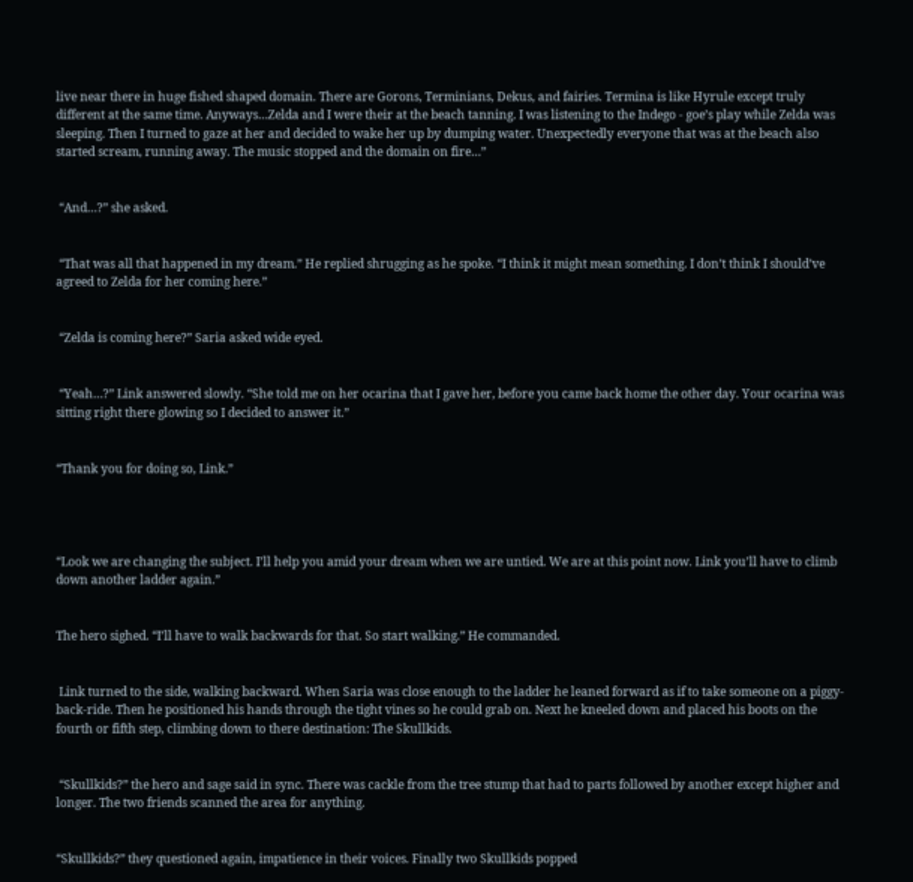live near there in huge fished shaped domain. There are Gorons, Terminians, Dekus, and fairies. Termina is like Hyrule except truly different at the same time. Anyways…Zelda and I were their at the beach tanning. I was listening to the Indego - goe’s play while Zelda was sleeping. Then I turned to gaze at her and decided to wake her up by dumping water. Unexpectedly everyone that was at the beach also started scream, running away. The music stopped and the domain on fire…”


 “And…?” she asked.


 “That was all that happened in my dream.” He replied shrugging as he spoke. “I think it might mean something. I don’t think I should’ve agreed to Zelda for her coming here.”


 “Zelda is coming here?” Saria asked wide eyed.


 “Yeah…?” Link answered slowly. “She told me on her ocarina that I gave her, before you came back home the other day. Your ocarina was sitting right there glowing so I decided to answer it.”


“Thank you for doing so, Link.”




“Look we are changing the subject. I’ll help you amid your dream when we are untied. We are at this point now. Link you’ll have to climb down another ladder again.”


The hero sighed. “I’ll have to walk backwards for that. So start walking.” He commanded.


 Link turned to the side, walking backward. When Saria was close enough to the ladder he leaned forward as if to take someone on a piggy-back-ride. Then he positioned his hands through the tight vines so he could grab on. Next he kneeled down and placed his boots on the fourth or fifth step, climbing down to there destination: The Skullkids.


 “Skullkids?” the hero and sage said in sync. There was cackle from the tree stump that had to parts followed by another except higher and longer. The two friends scanned the area for anything.


“Skullkids?” they questioned again, impatience in their voices. Finally two Skullkids popped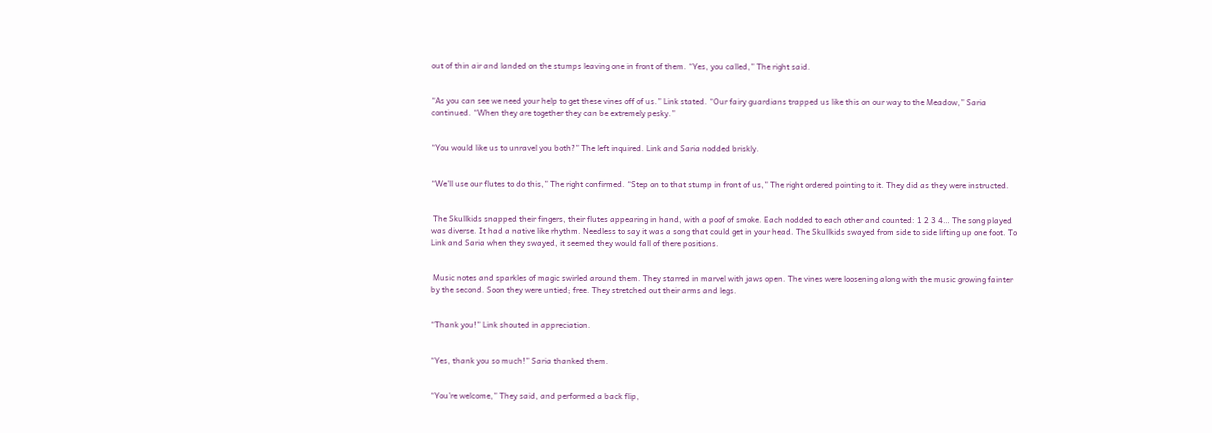out of thin air and landed on the stumps leaving one in front of them. “Yes, you called,” The right said.


“As you can see we need your help to get these vines off of us.” Link stated. “Our fairy guardians trapped us like this on our way to the Meadow,” Saria continued. “When they are together they can be extremely pesky.”


“You would like us to unravel you both?” The left inquired. Link and Saria nodded briskly.


“We’ll use our flutes to do this,” The right confirmed. “Step on to that stump in front of us,” The right ordered pointing to it. They did as they were instructed.


 The Skullkids snapped their fingers, their flutes appearing in hand, with a poof of smoke. Each nodded to each other and counted: 1 2 3 4… The song played was diverse. It had a native like rhythm. Needless to say it was a song that could get in your head. The Skullkids swayed from side to side lifting up one foot. To Link and Saria when they swayed, it seemed they would fall of there positions.


 Music notes and sparkles of magic swirled around them. They starred in marvel with jaws open. The vines were loosening along with the music growing fainter by the second. Soon they were untied; free. They stretched out their arms and legs.


“Thank you!” Link shouted in appreciation.


“Yes, thank you so much!” Saria thanked them.


“You’re welcome,” They said, and performed a back flip,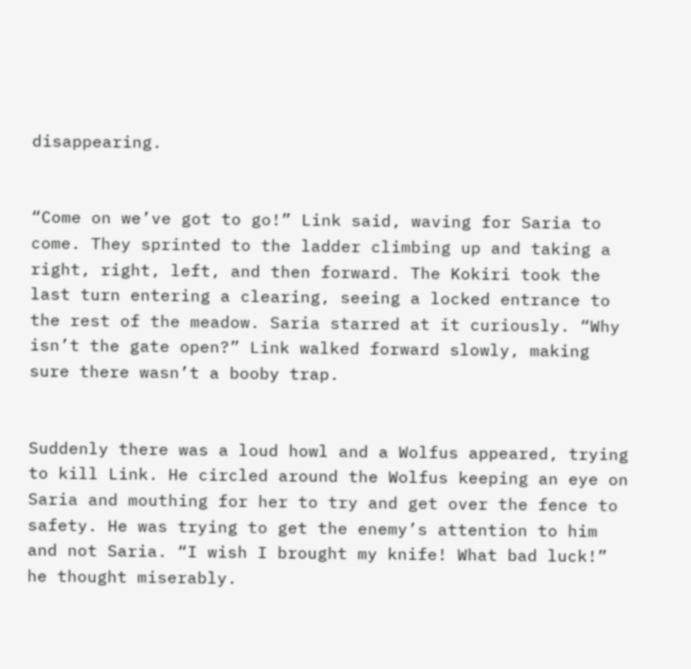disappearing.


“Come on we’ve got to go!” Link said, waving for Saria to come. They sprinted to the ladder climbing up and taking a right, right, left, and then forward. The Kokiri took the last turn entering a clearing, seeing a locked entrance to the rest of the meadow. Saria starred at it curiously. “Why isn’t the gate open?” Link walked forward slowly, making sure there wasn’t a booby trap.


Suddenly there was a loud howl and a Wolfus appeared, trying to kill Link. He circled around the Wolfus keeping an eye on Saria and mouthing for her to try and get over the fence to safety. He was trying to get the enemy’s attention to him and not Saria. “I wish I brought my knife! What bad luck!” he thought miserably.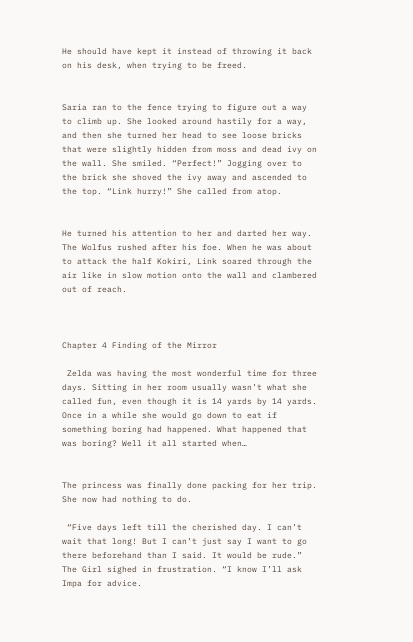He should have kept it instead of throwing it back on his desk, when trying to be freed.


Saria ran to the fence trying to figure out a way to climb up. She looked around hastily for a way, and then she turned her head to see loose bricks that were slightly hidden from moss and dead ivy on the wall. She smiled. “Perfect!” Jogging over to the brick she shoved the ivy away and ascended to the top. “Link hurry!” She called from atop.


He turned his attention to her and darted her way. The Wolfus rushed after his foe. When he was about to attack the half Kokiri, Link soared through the air like in slow motion onto the wall and clambered out of reach.



Chapter 4 Finding of the Mirror

 Zelda was having the most wonderful time for three days. Sitting in her room usually wasn’t what she called fun, even though it is 14 yards by 14 yards. Once in a while she would go down to eat if something boring had happened. What happened that was boring? Well it all started when…


The princess was finally done packing for her trip. She now had nothing to do.

 “Five days left till the cherished day. I can’t wait that long! But I can’t just say I want to go there beforehand than I said. It would be rude.” The Girl sighed in frustration. “I know I’ll ask Impa for advice.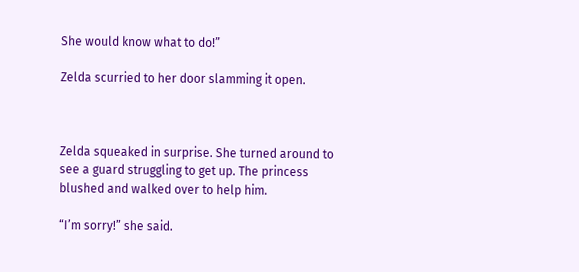She would know what to do!”

Zelda scurried to her door slamming it open.



Zelda squeaked in surprise. She turned around to see a guard struggling to get up. The princess blushed and walked over to help him.

“I’m sorry!” she said.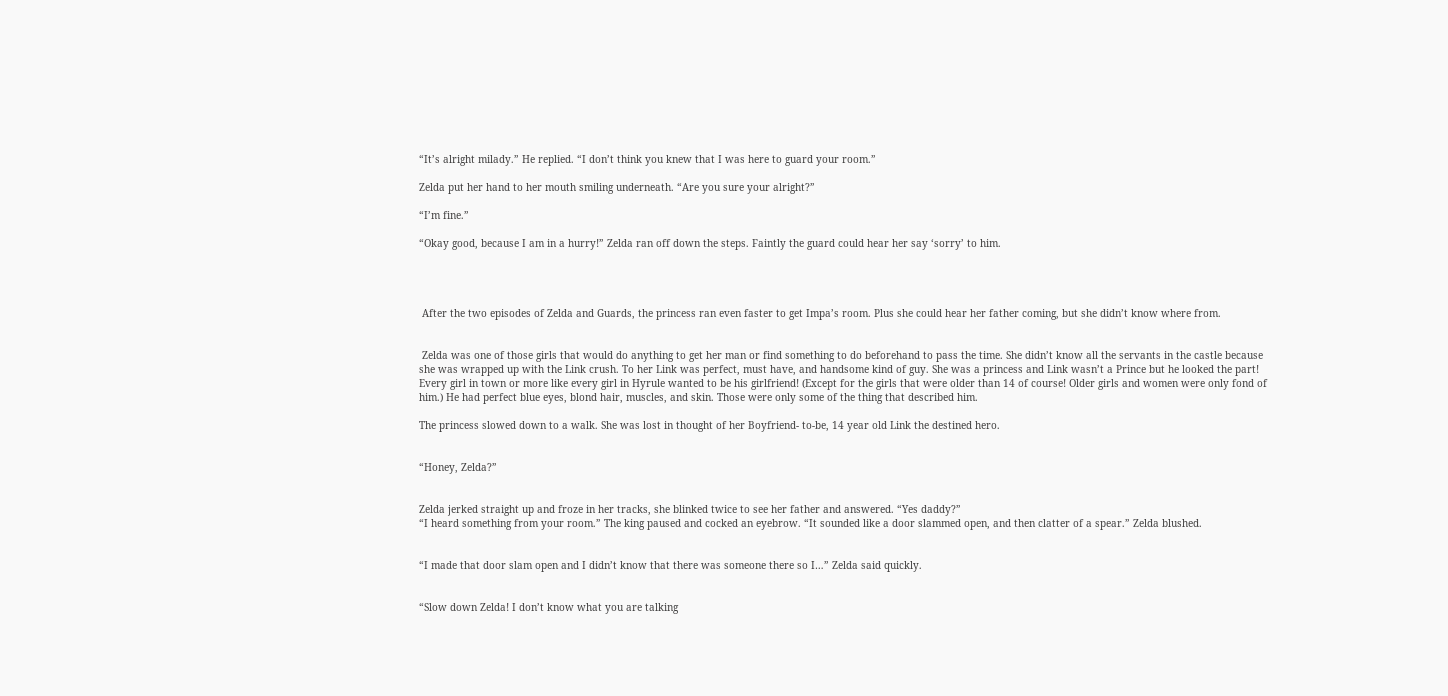“It’s alright milady.” He replied. “I don’t think you knew that I was here to guard your room.”

Zelda put her hand to her mouth smiling underneath. “Are you sure your alright?”

“I’m fine.”

“Okay good, because I am in a hurry!” Zelda ran off down the steps. Faintly the guard could hear her say ‘sorry’ to him.




 After the two episodes of Zelda and Guards, the princess ran even faster to get Impa’s room. Plus she could hear her father coming, but she didn’t know where from.


 Zelda was one of those girls that would do anything to get her man or find something to do beforehand to pass the time. She didn’t know all the servants in the castle because she was wrapped up with the Link crush. To her Link was perfect, must have, and handsome kind of guy. She was a princess and Link wasn’t a Prince but he looked the part! Every girl in town or more like every girl in Hyrule wanted to be his girlfriend! (Except for the girls that were older than 14 of course! Older girls and women were only fond of him.) He had perfect blue eyes, blond hair, muscles, and skin. Those were only some of the thing that described him.

The princess slowed down to a walk. She was lost in thought of her Boyfriend- to-be, 14 year old Link the destined hero.


“Honey, Zelda?”


Zelda jerked straight up and froze in her tracks, she blinked twice to see her father and answered. “Yes daddy?”
“I heard something from your room.” The king paused and cocked an eyebrow. “It sounded like a door slammed open, and then clatter of a spear.” Zelda blushed.


“I made that door slam open and I didn’t know that there was someone there so I…” Zelda said quickly.


“Slow down Zelda! I don’t know what you are talking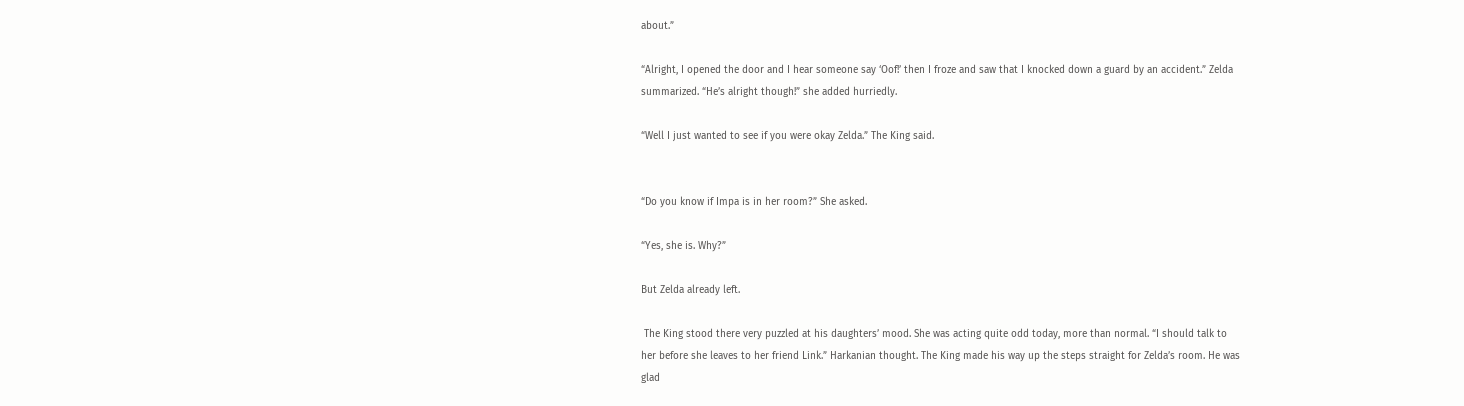about.”

“Alright, I opened the door and I hear someone say ‘Oof!’ then I froze and saw that I knocked down a guard by an accident.” Zelda summarized. “He’s alright though!” she added hurriedly.

“Well I just wanted to see if you were okay Zelda.” The King said.


“Do you know if Impa is in her room?” She asked.

“Yes, she is. Why?”

But Zelda already left.

 The King stood there very puzzled at his daughters’ mood. She was acting quite odd today, more than normal. “I should talk to her before she leaves to her friend Link.” Harkanian thought. The King made his way up the steps straight for Zelda’s room. He was glad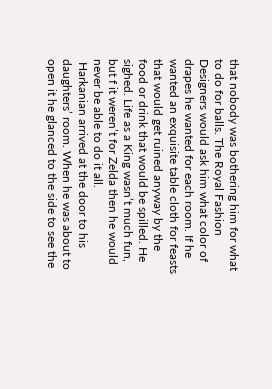that nobody was bothering him for what to do for balls. The Royal Fashion Designers would ask him what color of drapes he wanted for each room. If he wanted an exquisite table cloth for feasts that would get ruined anyway by the food or drink that would be spilled. He sighed. Life as a King wasn’t much fun, but f it weren’t for Zelda then he would never be able to do it all.
 Harkanian arrived at the door to his daughters’ room. When he was about to open it he glanced to the side to see the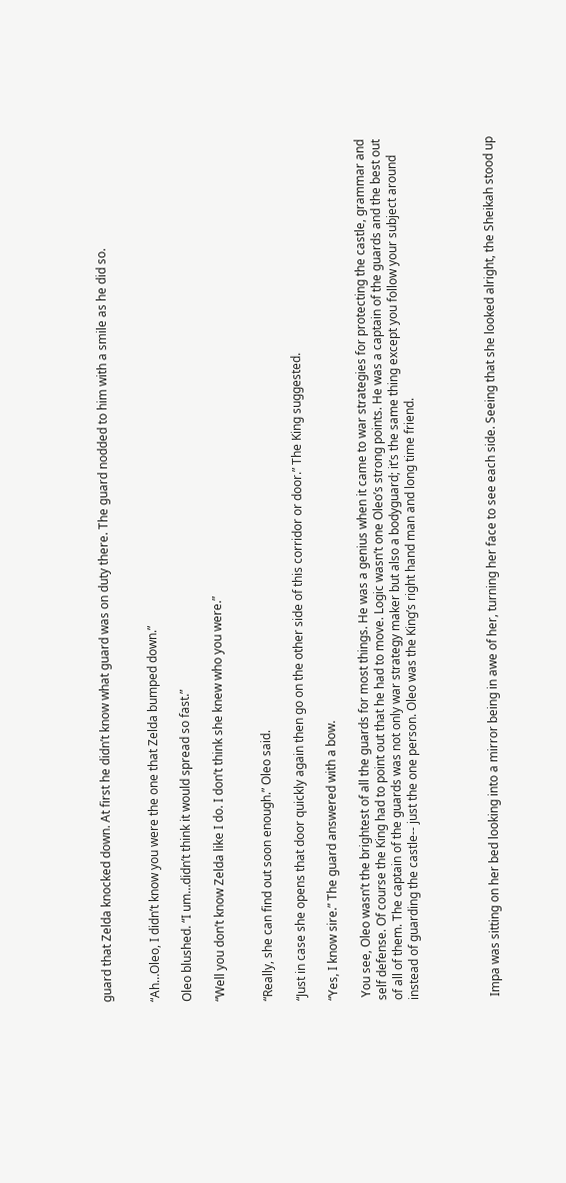guard that Zelda knocked down. At first he didn’t know what guard was on duty there. The guard nodded to him with a smile as he did so.


“Ah…Oleo, I didn’t know you were the one that Zelda bumped down.”

Oleo blushed. “I um…didn’t think it would spread so fast.”

“Well you don’t know Zelda like I do. I don’t think she knew who you were.”


“Really, she can find out soon enough.” Oleo said.

“Just in case she opens that door quickly again then go on the other side of this corridor or door.” The King suggested.

“Yes, I know sire.” The guard answered with a bow.

 You see, Oleo wasn’t the brightest of all the guards for most things. He was a genius when it came to war strategies for protecting the castle, grammar and self defense. Of course the King had to point out that he had to move. Logic wasn’t one Oleo’s strong points. He was a captain of the guards and the best out of all of them. The captain of the guards was not only war strategy maker but also a bodyguard; it’s the same thing except you follow your subject around instead of guarding the castle-- just the one person. Oleo was the King’s right hand man and long time friend.




 Impa was sitting on her bed looking into a mirror being in awe of her, turning her face to see each side. Seeing that she looked alright, the Sheikah stood up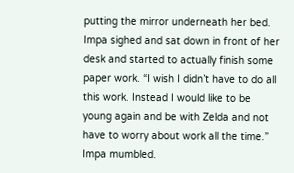putting the mirror underneath her bed. Impa sighed and sat down in front of her desk and started to actually finish some paper work. “I wish I didn’t have to do all this work. Instead I would like to be young again and be with Zelda and not have to worry about work all the time.” Impa mumbled.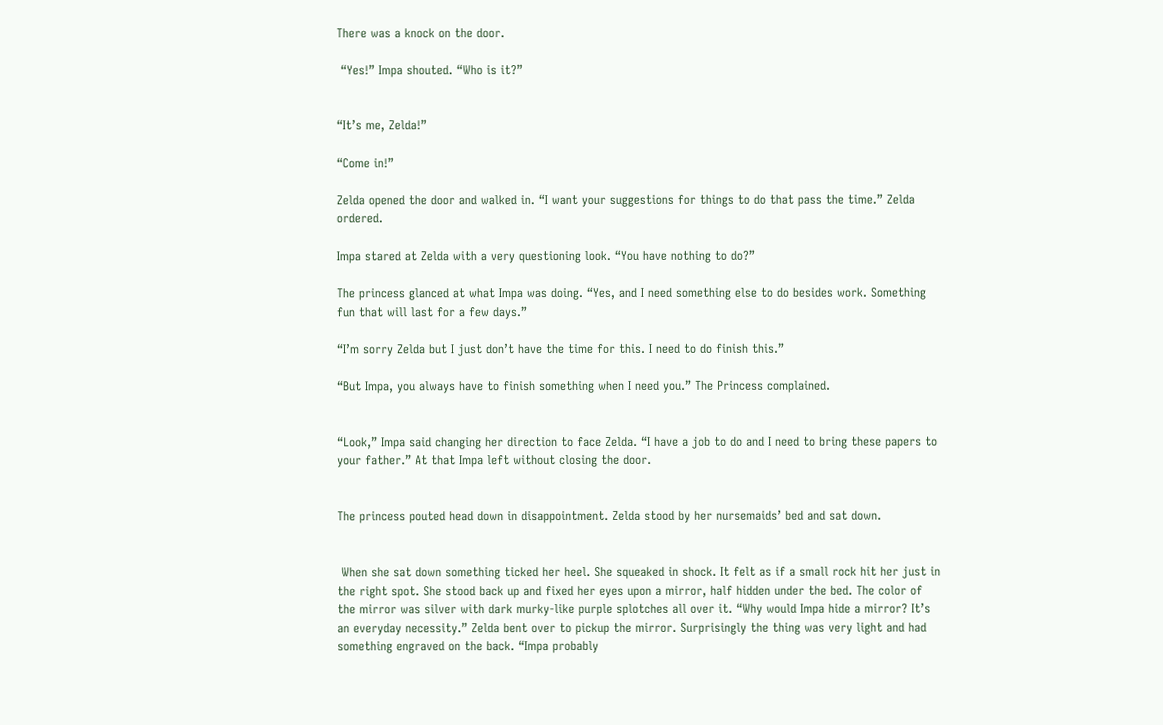There was a knock on the door.

 “Yes!” Impa shouted. “Who is it?”


“It’s me, Zelda!”

“Come in!”

Zelda opened the door and walked in. “I want your suggestions for things to do that pass the time.” Zelda ordered.

Impa stared at Zelda with a very questioning look. “You have nothing to do?”

The princess glanced at what Impa was doing. “Yes, and I need something else to do besides work. Something fun that will last for a few days.”

“I’m sorry Zelda but I just don’t have the time for this. I need to do finish this.”

“But Impa, you always have to finish something when I need you.” The Princess complained.


“Look,” Impa said changing her direction to face Zelda. “I have a job to do and I need to bring these papers to your father.” At that Impa left without closing the door.


The princess pouted head down in disappointment. Zelda stood by her nursemaids’ bed and sat down.


 When she sat down something ticked her heel. She squeaked in shock. It felt as if a small rock hit her just in the right spot. She stood back up and fixed her eyes upon a mirror, half hidden under the bed. The color of the mirror was silver with dark murky-like purple splotches all over it. “Why would Impa hide a mirror? It’s an everyday necessity.” Zelda bent over to pickup the mirror. Surprisingly the thing was very light and had something engraved on the back. “Impa probably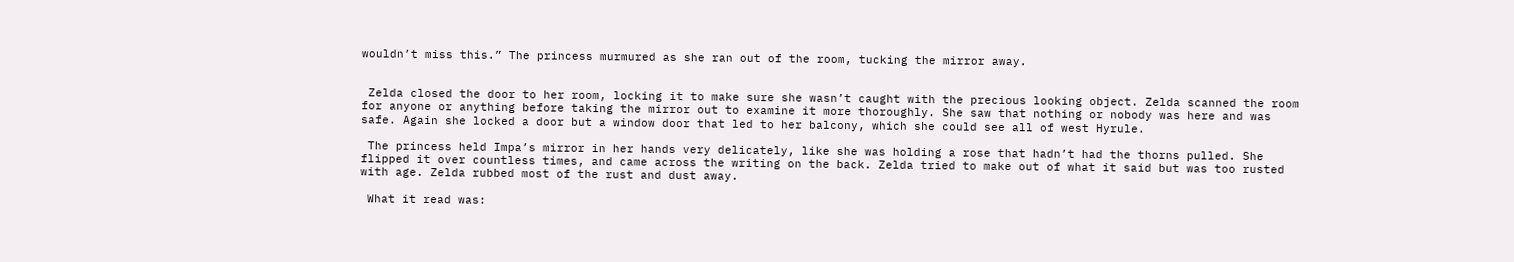wouldn’t miss this.” The princess murmured as she ran out of the room, tucking the mirror away.


 Zelda closed the door to her room, locking it to make sure she wasn’t caught with the precious looking object. Zelda scanned the room for anyone or anything before taking the mirror out to examine it more thoroughly. She saw that nothing or nobody was here and was safe. Again she locked a door but a window door that led to her balcony, which she could see all of west Hyrule.

 The princess held Impa’s mirror in her hands very delicately, like she was holding a rose that hadn’t had the thorns pulled. She flipped it over countless times, and came across the writing on the back. Zelda tried to make out of what it said but was too rusted with age. Zelda rubbed most of the rust and dust away.

 What it read was: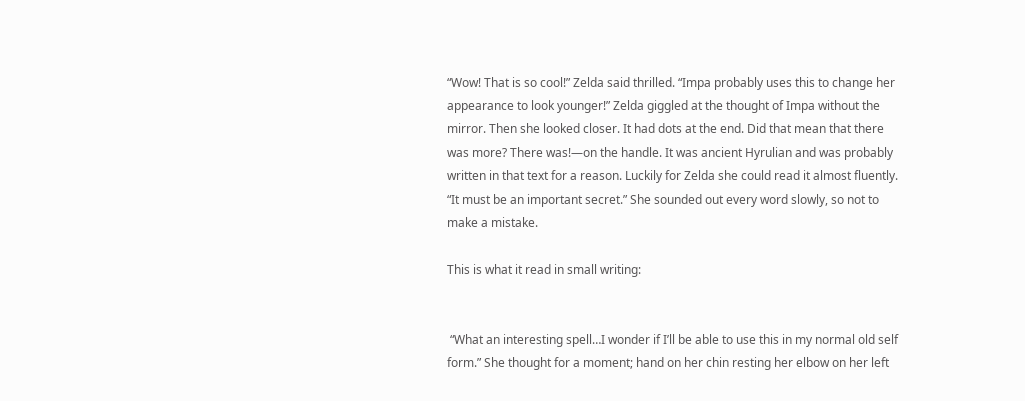“Wow! That is so cool!” Zelda said thrilled. “Impa probably uses this to change her appearance to look younger!” Zelda giggled at the thought of Impa without the mirror. Then she looked closer. It had dots at the end. Did that mean that there was more? There was!—on the handle. It was ancient Hyrulian and was probably written in that text for a reason. Luckily for Zelda she could read it almost fluently. “It must be an important secret.” She sounded out every word slowly, so not to make a mistake.

This is what it read in small writing:


 “What an interesting spell…I wonder if I’ll be able to use this in my normal old self form.” She thought for a moment; hand on her chin resting her elbow on her left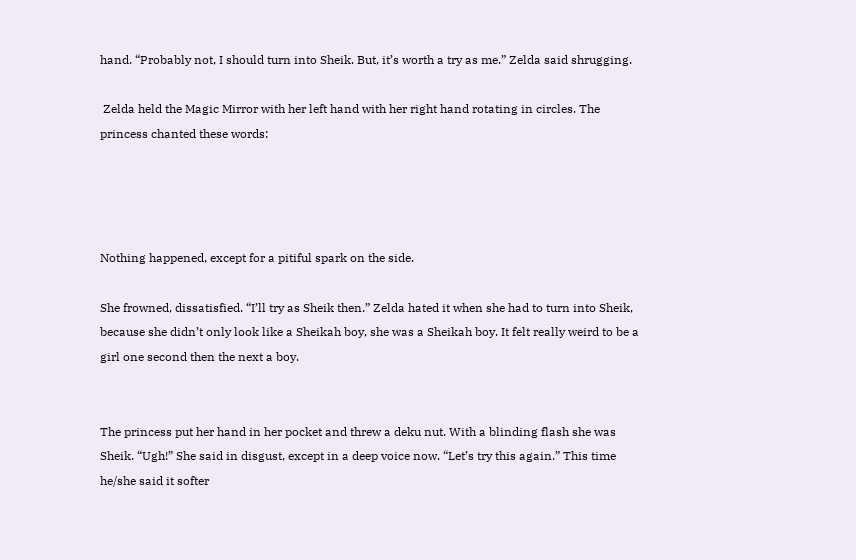hand. “Probably not, I should turn into Sheik. But, it’s worth a try as me.” Zelda said shrugging.

 Zelda held the Magic Mirror with her left hand with her right hand rotating in circles. The princess chanted these words:




Nothing happened, except for a pitiful spark on the side.

She frowned, dissatisfied. “I’ll try as Sheik then.” Zelda hated it when she had to turn into Sheik, because she didn’t only look like a Sheikah boy, she was a Sheikah boy. It felt really weird to be a girl one second then the next a boy.


The princess put her hand in her pocket and threw a deku nut. With a blinding flash she was Sheik. “Ugh!” She said in disgust, except in a deep voice now. “Let’s try this again.” This time he/she said it softer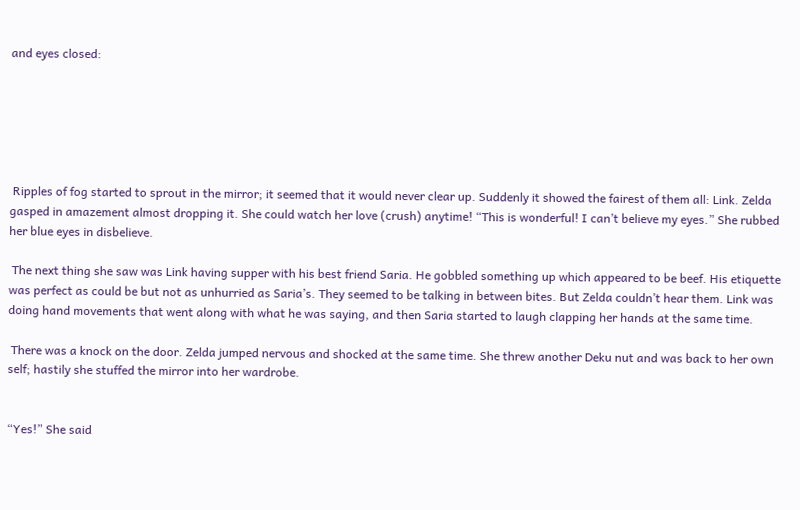and eyes closed:






 Ripples of fog started to sprout in the mirror; it seemed that it would never clear up. Suddenly it showed the fairest of them all: Link. Zelda gasped in amazement almost dropping it. She could watch her love (crush) anytime! “This is wonderful! I can’t believe my eyes.” She rubbed her blue eyes in disbelieve.

 The next thing she saw was Link having supper with his best friend Saria. He gobbled something up which appeared to be beef. His etiquette was perfect as could be but not as unhurried as Saria’s. They seemed to be talking in between bites. But Zelda couldn’t hear them. Link was doing hand movements that went along with what he was saying, and then Saria started to laugh clapping her hands at the same time.

 There was a knock on the door. Zelda jumped nervous and shocked at the same time. She threw another Deku nut and was back to her own self; hastily she stuffed the mirror into her wardrobe.


“Yes!” She said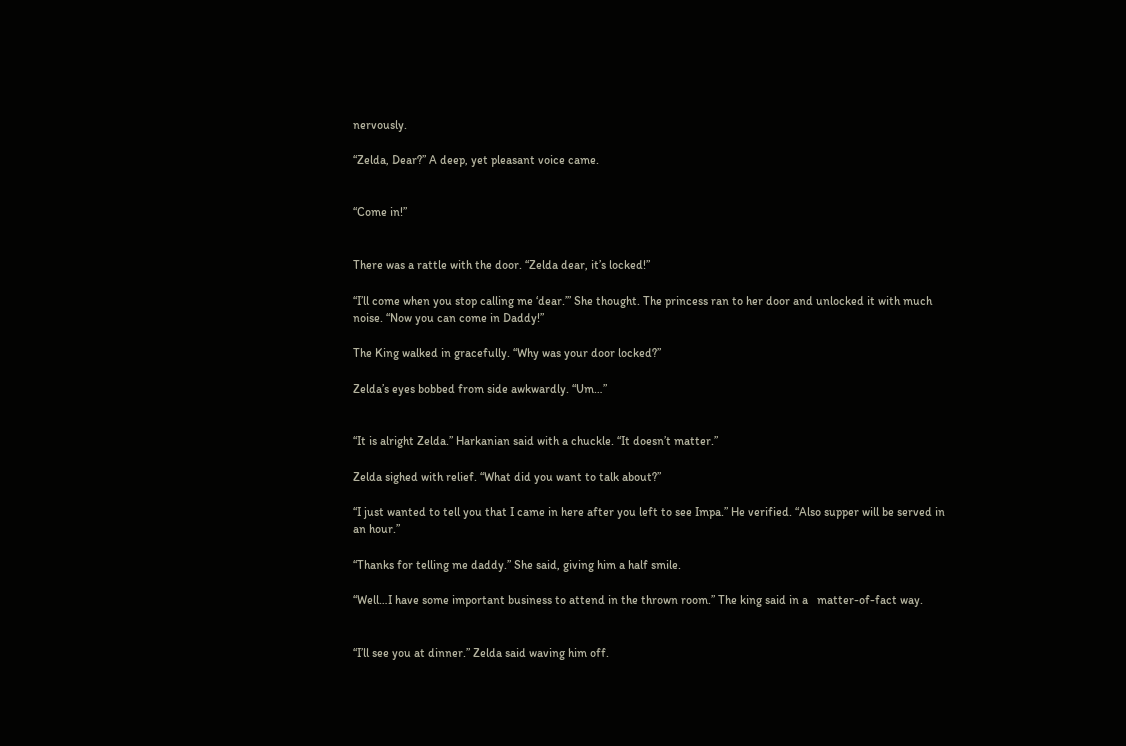nervously.

“Zelda, Dear?” A deep, yet pleasant voice came.


“Come in!”


There was a rattle with the door. “Zelda dear, it’s locked!”

“I’ll come when you stop calling me ‘dear.’” She thought. The princess ran to her door and unlocked it with much noise. “Now you can come in Daddy!”

The King walked in gracefully. “Why was your door locked?”

Zelda’s eyes bobbed from side awkwardly. “Um…”


“It is alright Zelda.” Harkanian said with a chuckle. “It doesn’t matter.”

Zelda sighed with relief. “What did you want to talk about?”

“I just wanted to tell you that I came in here after you left to see Impa.” He verified. “Also supper will be served in an hour.”

“Thanks for telling me daddy.” She said, giving him a half smile.

“Well…I have some important business to attend in the thrown room.” The king said in a   matter-of-fact way.


“I’ll see you at dinner.” Zelda said waving him off.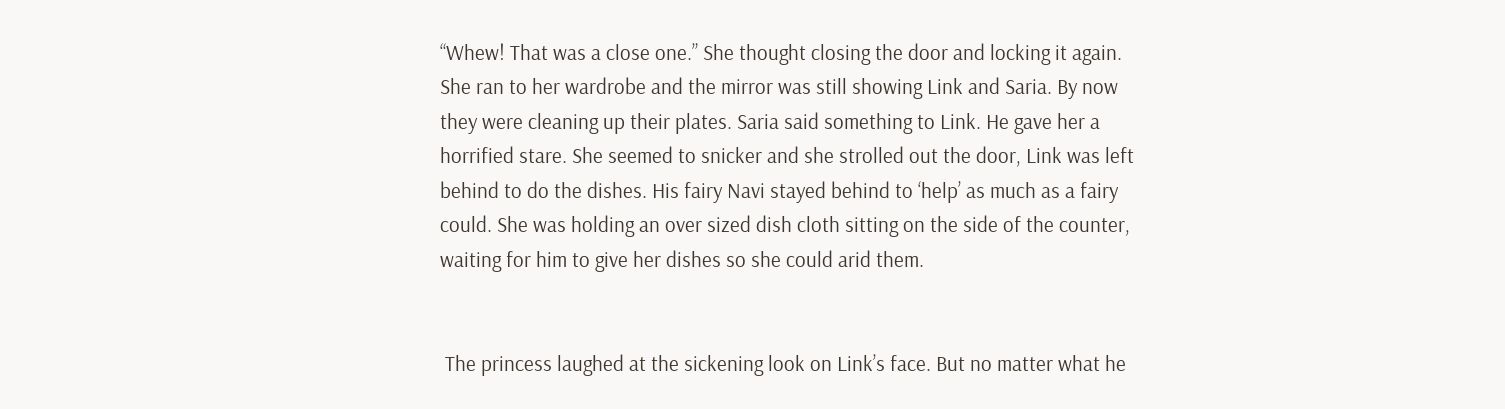“Whew! That was a close one.” She thought closing the door and locking it again. She ran to her wardrobe and the mirror was still showing Link and Saria. By now they were cleaning up their plates. Saria said something to Link. He gave her a horrified stare. She seemed to snicker and she strolled out the door, Link was left behind to do the dishes. His fairy Navi stayed behind to ‘help’ as much as a fairy could. She was holding an over sized dish cloth sitting on the side of the counter, waiting for him to give her dishes so she could arid them.


 The princess laughed at the sickening look on Link’s face. But no matter what he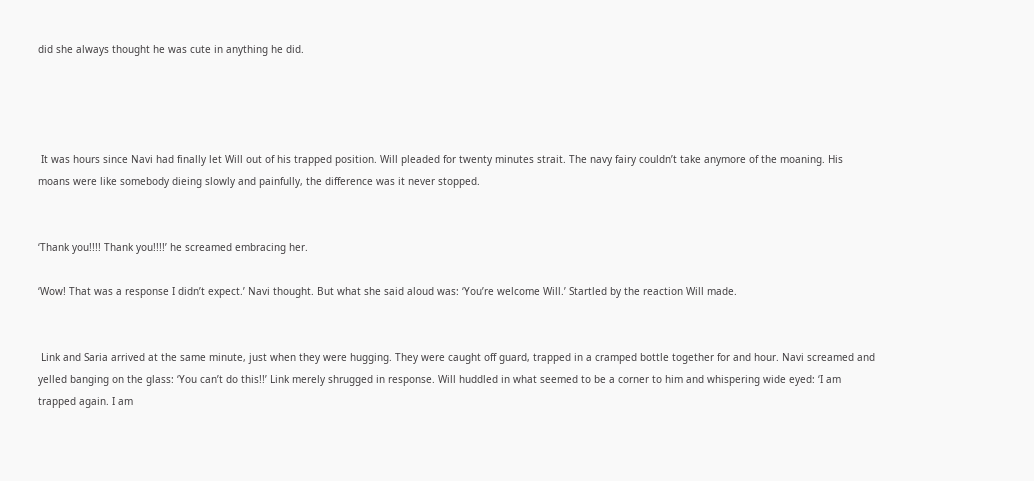did she always thought he was cute in anything he did.




 It was hours since Navi had finally let Will out of his trapped position. Will pleaded for twenty minutes strait. The navy fairy couldn’t take anymore of the moaning. His moans were like somebody dieing slowly and painfully, the difference was it never stopped.


‘Thank you!!!! Thank you!!!!’ he screamed embracing her.

‘Wow! That was a response I didn’t expect.’ Navi thought. But what she said aloud was: ‘You’re welcome Will.’ Startled by the reaction Will made.


 Link and Saria arrived at the same minute, just when they were hugging. They were caught off guard, trapped in a cramped bottle together for and hour. Navi screamed and yelled banging on the glass: ‘You can’t do this!!’ Link merely shrugged in response. Will huddled in what seemed to be a corner to him and whispering wide eyed: ‘I am trapped again. I am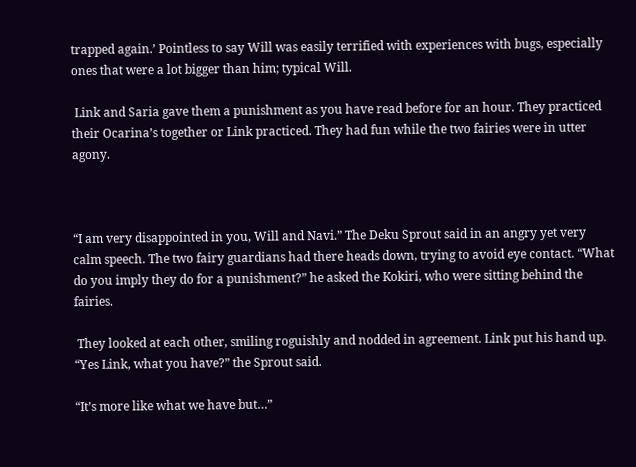trapped again.’ Pointless to say Will was easily terrified with experiences with bugs, especially ones that were a lot bigger than him; typical Will.

 Link and Saria gave them a punishment as you have read before for an hour. They practiced their Ocarina’s together or Link practiced. They had fun while the two fairies were in utter agony.



“I am very disappointed in you, Will and Navi.” The Deku Sprout said in an angry yet very calm speech. The two fairy guardians had there heads down, trying to avoid eye contact. “What do you imply they do for a punishment?” he asked the Kokiri, who were sitting behind the fairies.

 They looked at each other, smiling roguishly and nodded in agreement. Link put his hand up. “Yes Link, what you have?” the Sprout said.

“It’s more like what we have but…”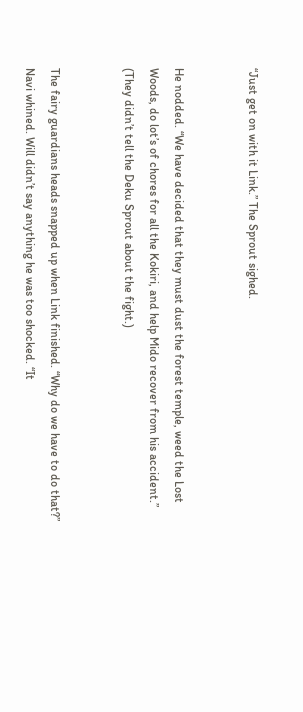“Just get on with it Link.” The Sprout sighed.


He nodded. “We have decided that they must dust the forest temple, weed the Lost Woods, do lot’s of chores for all the Kokiri, and help Mido recover from his accident.” (They didn’t tell the Deku Sprout about the fight.)


The fairy guardians heads snapped up when Link finished. “Why do we have to do that?” Navi whined. Will didn’t say anything he was too shocked. “It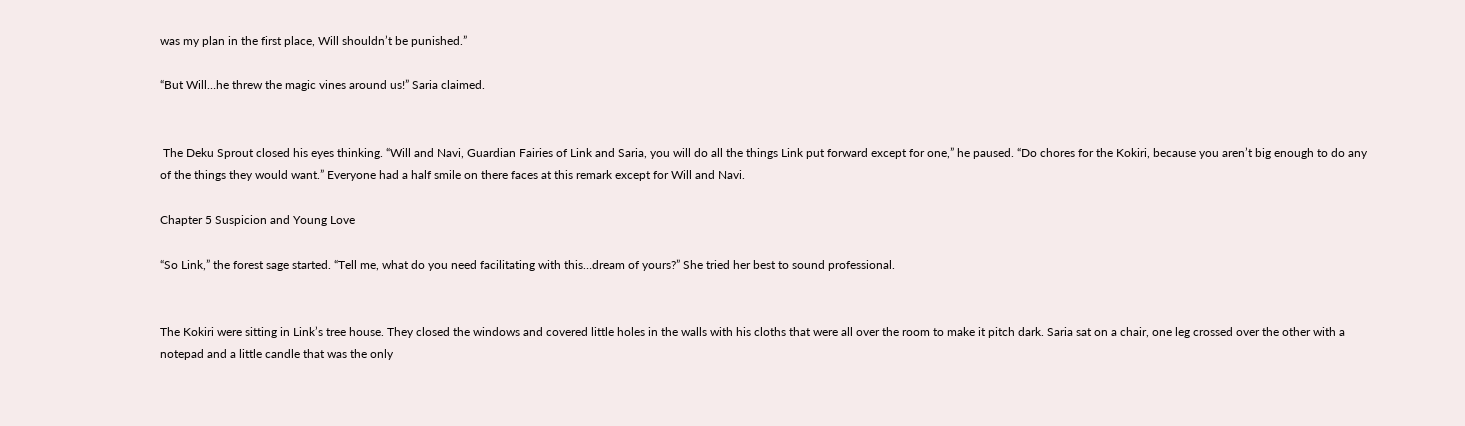was my plan in the first place, Will shouldn’t be punished.”

“But Will…he threw the magic vines around us!” Saria claimed.


 The Deku Sprout closed his eyes thinking. “Will and Navi, Guardian Fairies of Link and Saria, you will do all the things Link put forward except for one,” he paused. “Do chores for the Kokiri, because you aren’t big enough to do any of the things they would want.” Everyone had a half smile on there faces at this remark except for Will and Navi.

Chapter 5 Suspicion and Young Love

“So Link,” the forest sage started. “Tell me, what do you need facilitating with this…dream of yours?” She tried her best to sound professional.


The Kokiri were sitting in Link’s tree house. They closed the windows and covered little holes in the walls with his cloths that were all over the room to make it pitch dark. Saria sat on a chair, one leg crossed over the other with a notepad and a little candle that was the only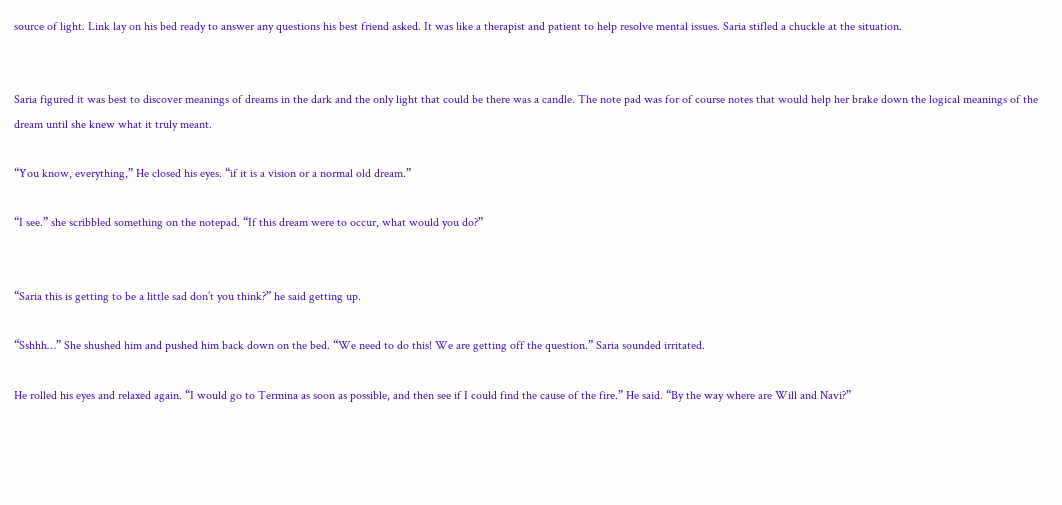source of light. Link lay on his bed ready to answer any questions his best friend asked. It was like a therapist and patient to help resolve mental issues. Saria stifled a chuckle at the situation.


Saria figured it was best to discover meanings of dreams in the dark and the only light that could be there was a candle. The note pad was for of course notes that would help her brake down the logical meanings of the dream until she knew what it truly meant.

“You know, everything,” He closed his eyes. “if it is a vision or a normal old dream.”

“I see.” she scribbled something on the notepad. “If this dream were to occur, what would you do?”


“Saria this is getting to be a little sad don’t you think?” he said getting up.

“Sshhh…” She shushed him and pushed him back down on the bed. “We need to do this! We are getting off the question.” Saria sounded irritated.

He rolled his eyes and relaxed again. “I would go to Termina as soon as possible, and then see if I could find the cause of the fire.” He said. “By the way where are Will and Navi?”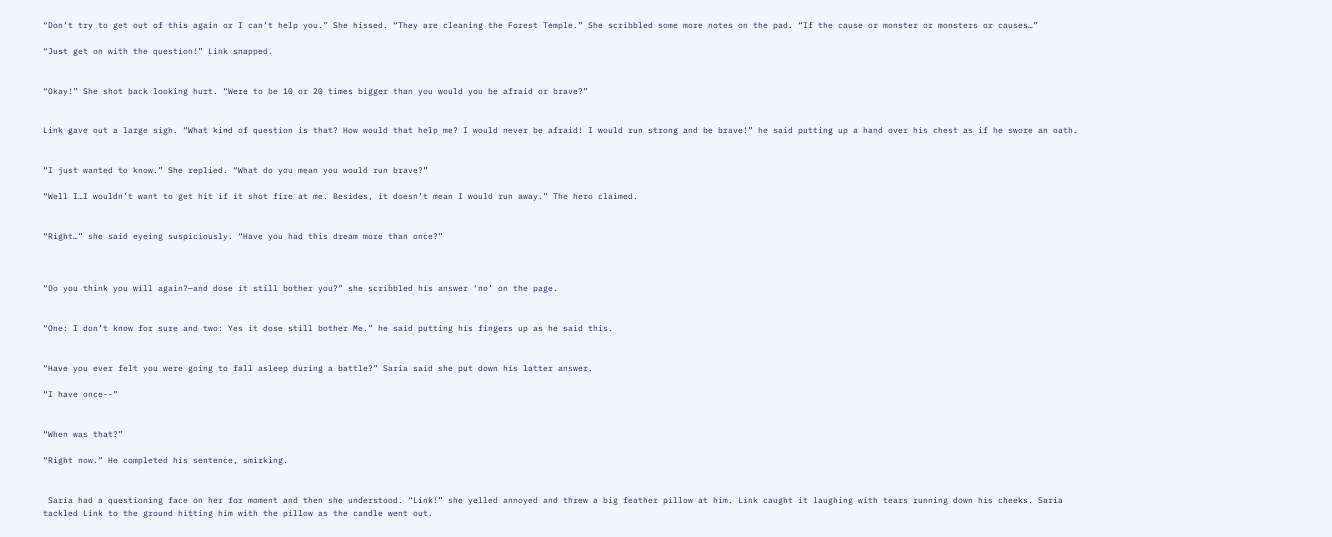“Don’t try to get out of this again or I can’t help you.” She hissed. “They are cleaning the Forest Temple.” She scribbled some more notes on the pad. “If the cause or monster or monsters or causes…”

“Just get on with the question!” Link snapped.


“Okay!” She shot back looking hurt. “Were to be 10 or 20 times bigger than you would you be afraid or brave?”


Link gave out a large sigh. “What kind of question is that? How would that help me? I would never be afraid! I would run strong and be brave!” he said putting up a hand over his chest as if he swore an oath.


“I just wanted to know.” She replied. “What do you mean you would run brave?”

“Well I…I wouldn’t want to get hit if it shot fire at me. Besides, it doesn’t mean I would run away.” The hero claimed.


“Right…” she said eyeing suspiciously. “Have you had this dream more than once?”



“Do you think you will again?—and dose it still bother you?” she scribbled his answer ‘no’ on the page.


“One: I don’t know for sure and two: Yes it dose still bother Me.” he said putting his fingers up as he said this.


“Have you ever felt you were going to fall asleep during a battle?” Saria said she put down his latter answer.

“I have once--”


“When was that?”

“Right now.” He completed his sentence, smirking.


 Saria had a questioning face on her for moment and then she understood. “Link!” she yelled annoyed and threw a big feather pillow at him. Link caught it laughing with tears running down his cheeks. Saria tackled Link to the ground hitting him with the pillow as the candle went out.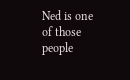Ned is one of those people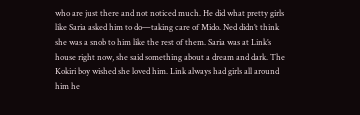who are just there and not noticed much. He did what pretty girls like Saria asked him to do—taking care of Mido. Ned didn’t think she was a snob to him like the rest of them. Saria was at Link’s house right now, she said something about a dream and dark. The Kokiri boy wished she loved him. Link always had girls all around him he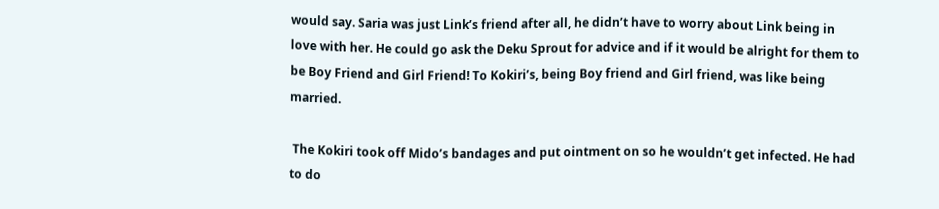would say. Saria was just Link’s friend after all, he didn’t have to worry about Link being in love with her. He could go ask the Deku Sprout for advice and if it would be alright for them to be Boy Friend and Girl Friend! To Kokiri’s, being Boy friend and Girl friend, was like being married.

 The Kokiri took off Mido’s bandages and put ointment on so he wouldn’t get infected. He had to do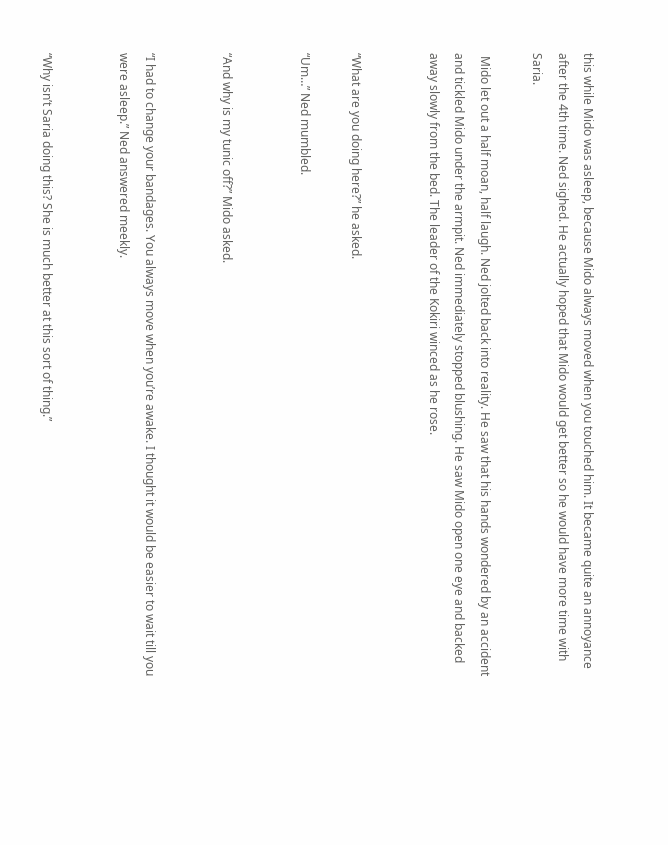this while Mido was asleep, because Mido always moved when you touched him. It became quite an annoyance after the 4th time. Ned sighed. He actually hoped that Mido would get better so he would have more time with Saria.

 Mido let out a half moan, half laugh. Ned jolted back into reality. He saw that his hands wondered by an accident and tickled Mido under the armpit. Ned immediately stopped blushing. He saw Mido open one eye and backed away slowly from the bed. The leader of the Kokiri winced as he rose.


“What are you doing here?” he asked.

“Um…” Ned mumbled.


“And why is my tunic off?” Mido asked.


“I had to change your bandages. You always move when you’re awake. I thought it would be easier to wait till you were asleep.” Ned answered meekly.


“Why isn’t Saria doing this? She is much better at this sort of thing.”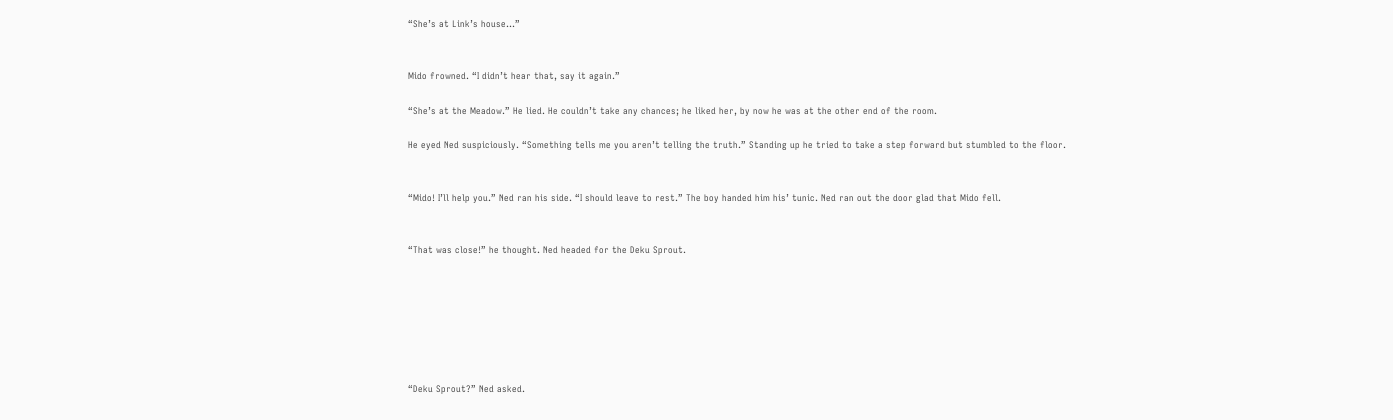“She’s at Link’s house…”


Mido frowned. “I didn’t hear that, say it again.”

“She’s at the Meadow.” He lied. He couldn’t take any chances; he liked her, by now he was at the other end of the room.

He eyed Ned suspiciously. “Something tells me you aren’t telling the truth.” Standing up he tried to take a step forward but stumbled to the floor.


“Mido! I’ll help you.” Ned ran his side. “I should leave to rest.” The boy handed him his’ tunic. Ned ran out the door glad that Mido fell.


“That was close!” he thought. Ned headed for the Deku Sprout.







“Deku Sprout?” Ned asked.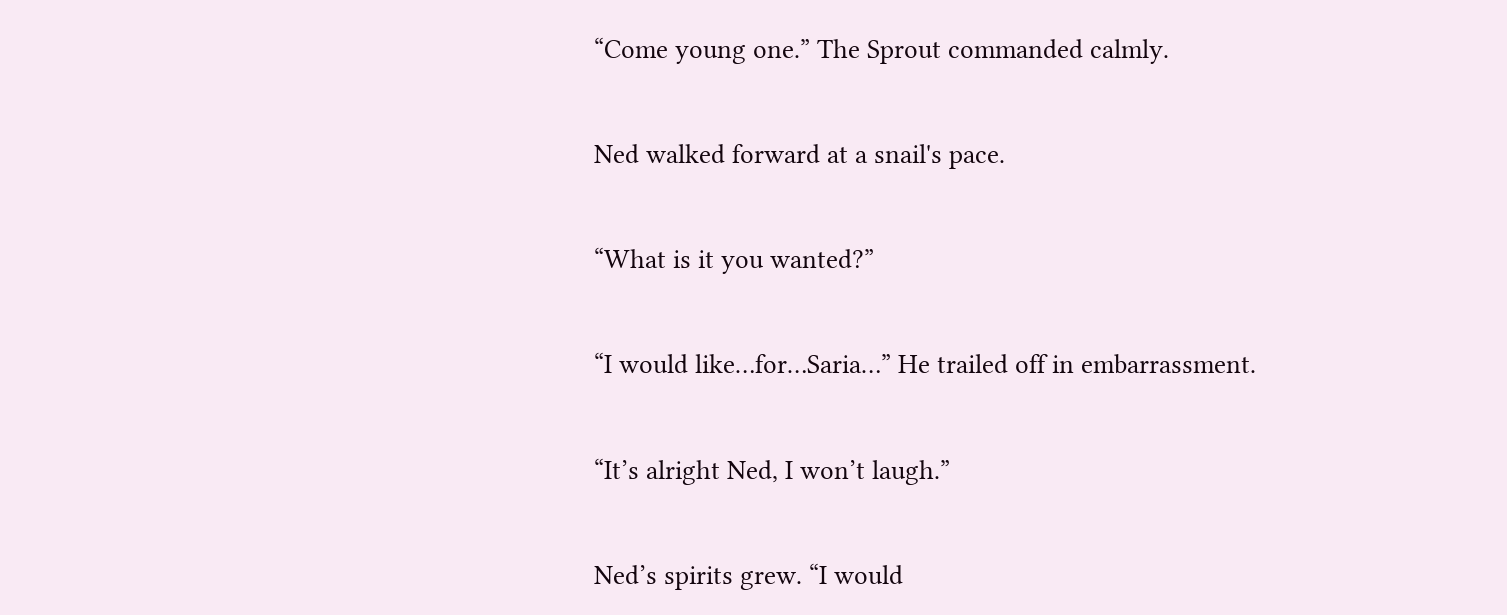“Come young one.” The Sprout commanded calmly.


Ned walked forward at a snail's pace.


“What is it you wanted?”


“I would like…for…Saria…” He trailed off in embarrassment.


“It’s alright Ned, I won’t laugh.”


Ned’s spirits grew. “I would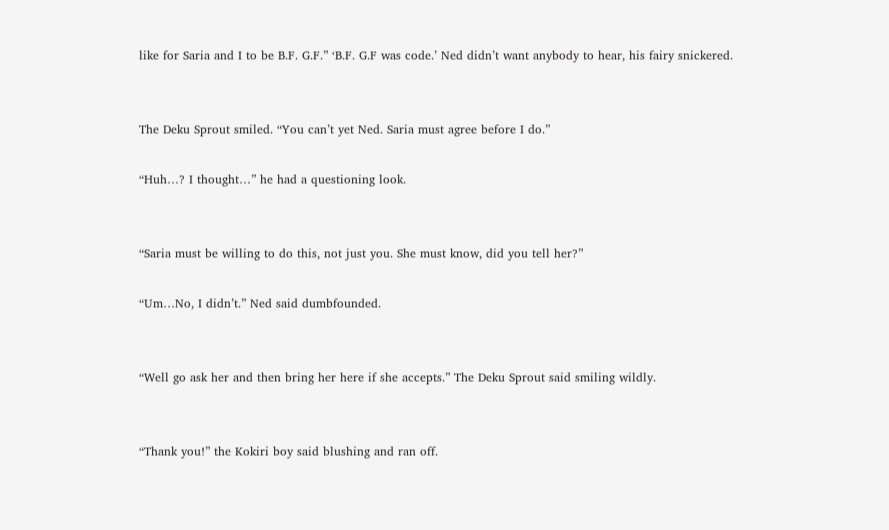like for Saria and I to be B.F. G.F.” ‘B.F. G.F was code.’ Ned didn’t want anybody to hear, his fairy snickered.


The Deku Sprout smiled. “You can’t yet Ned. Saria must agree before I do.”

“Huh…? I thought…” he had a questioning look.


“Saria must be willing to do this, not just you. She must know, did you tell her?”

“Um…No, I didn’t.” Ned said dumbfounded.


“Well go ask her and then bring her here if she accepts.” The Deku Sprout said smiling wildly.


“Thank you!” the Kokiri boy said blushing and ran off.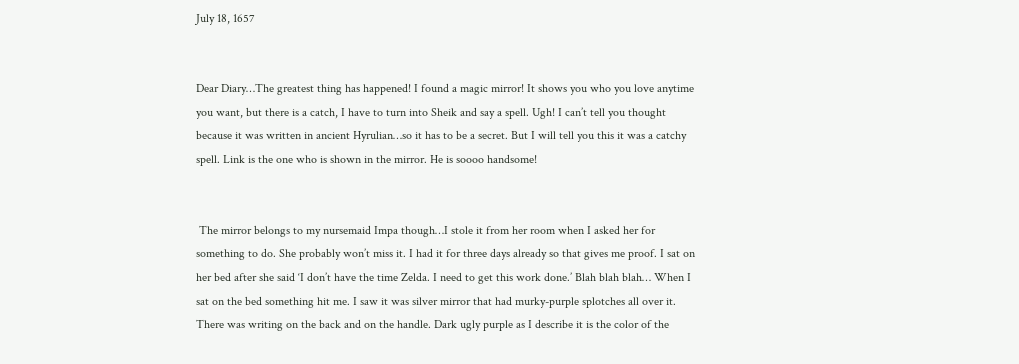July 18, 1657


Dear Diary…The greatest thing has happened! I found a magic mirror! It shows you who you love anytime you want, but there is a catch, I have to turn into Sheik and say a spell. Ugh! I can’t tell you thought because it was written in ancient Hyrulian…so it has to be a secret. But I will tell you this it was a catchy spell. Link is the one who is shown in the mirror. He is soooo handsome!


 The mirror belongs to my nursemaid Impa though…I stole it from her room when I asked her for something to do. She probably won’t miss it. I had it for three days already so that gives me proof. I sat on her bed after she said ‘I don’t have the time Zelda. I need to get this work done.’ Blah blah blah… When I sat on the bed something hit me. I saw it was silver mirror that had murky-purple splotches all over it. There was writing on the back and on the handle. Dark ugly purple as I describe it is the color of the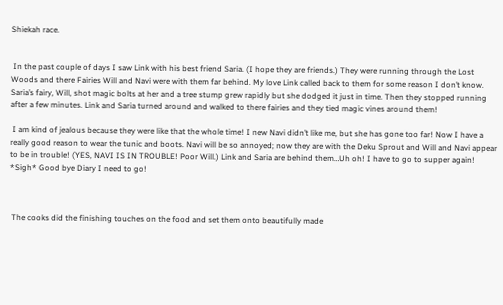Shiekah race.


 In the past couple of days I saw Link with his best friend Saria. (I hope they are friends.) They were running through the Lost Woods and there Fairies Will and Navi were with them far behind. My love Link called back to them for some reason I don’t know. Saria’s fairy, Will, shot magic bolts at her and a tree stump grew rapidly but she dodged it just in time. Then they stopped running after a few minutes. Link and Saria turned around and walked to there fairies and they tied magic vines around them!

 I am kind of jealous because they were like that the whole time! I new Navi didn’t like me, but she has gone too far! Now I have a really good reason to wear the tunic and boots. Navi will be so annoyed; now they are with the Deku Sprout and Will and Navi appear to be in trouble! (YES, NAVI IS IN TROUBLE! Poor Will.) Link and Saria are behind them…Uh oh! I have to go to supper again! *Sigh* Good bye Diary I need to go!



 The cooks did the finishing touches on the food and set them onto beautifully made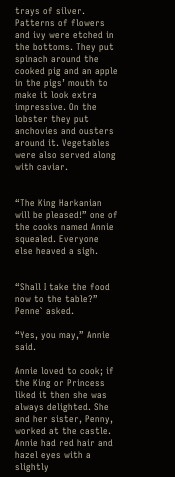trays of silver. Patterns of flowers and ivy were etched in the bottoms. They put spinach around the cooked pig and an apple in the pigs’ mouth to make it look extra impressive. On the lobster they put anchovies and ousters around it. Vegetables were also served along with caviar.


“The King Harkanian will be pleased!” one of the cooks named Annie squealed. Everyone else heaved a sigh.


“Shall I take the food now to the table?” Penne` asked.

“Yes, you may,” Annie said.

Annie loved to cook; if the King or Princess liked it then she was always delighted. She and her sister, Penny, worked at the castle. Annie had red hair and hazel eyes with a slightly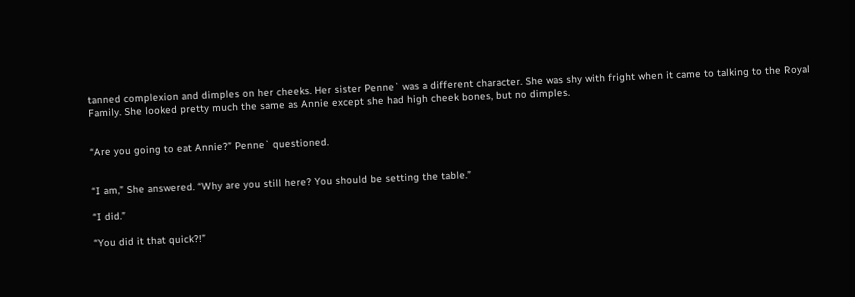tanned complexion and dimples on her cheeks. Her sister Penne` was a different character. She was shy with fright when it came to talking to the Royal Family. She looked pretty much the same as Annie except she had high cheek bones, but no dimples.


“Are you going to eat Annie?” Penne` questioned.


“I am,” She answered. “Why are you still here? You should be setting the table.”

“I did.”

“You did it that quick?!”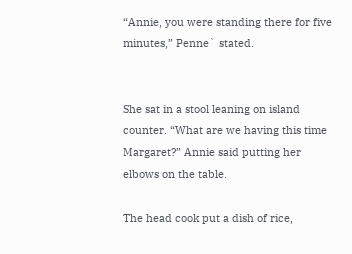“Annie, you were standing there for five minutes,” Penne` stated.


She sat in a stool leaning on island counter. “What are we having this time Margaret?” Annie said putting her elbows on the table.

The head cook put a dish of rice,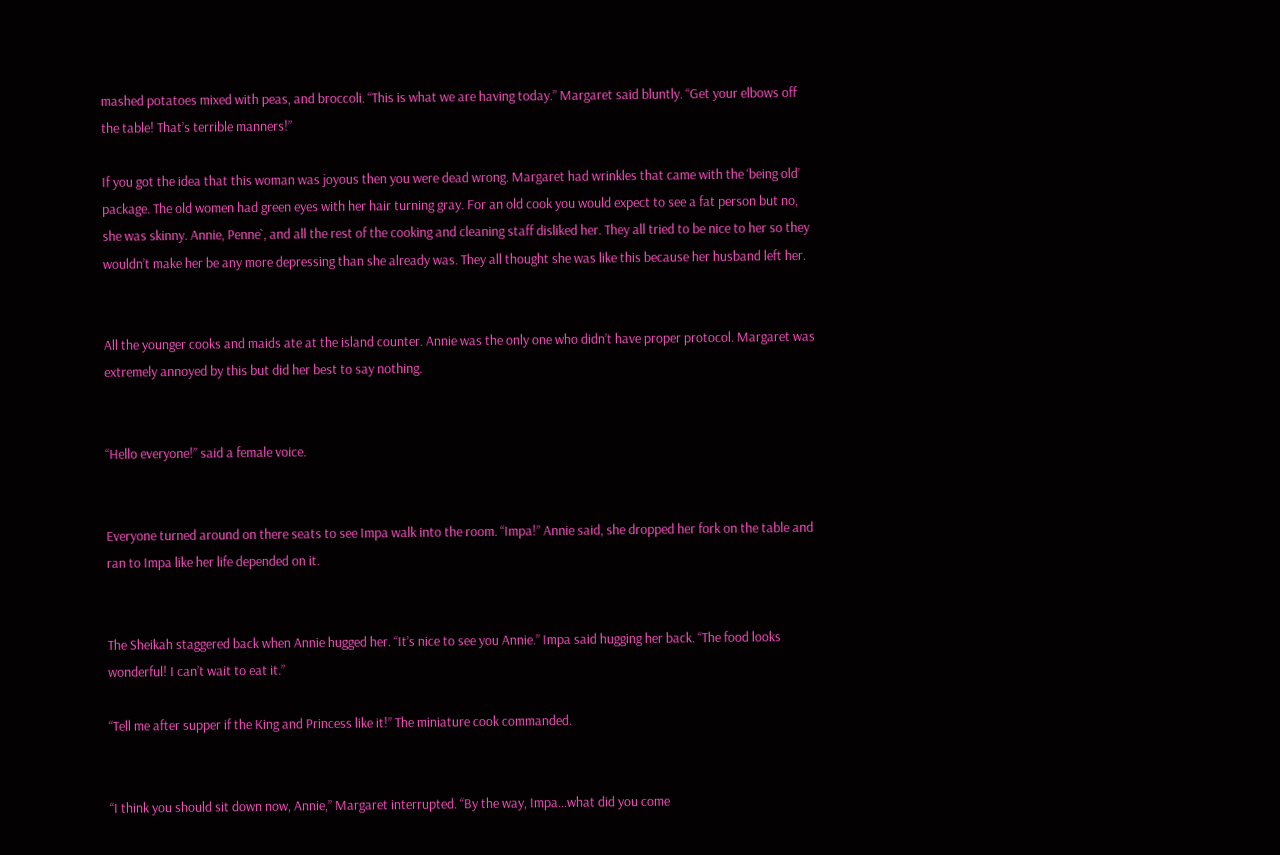mashed potatoes mixed with peas, and broccoli. “This is what we are having today.” Margaret said bluntly. “Get your elbows off the table! That’s terrible manners!”

If you got the idea that this woman was joyous then you were dead wrong. Margaret had wrinkles that came with the ‘being old’ package. The old women had green eyes with her hair turning gray. For an old cook you would expect to see a fat person but no, she was skinny. Annie, Penne`, and all the rest of the cooking and cleaning staff disliked her. They all tried to be nice to her so they wouldn’t make her be any more depressing than she already was. They all thought she was like this because her husband left her.


All the younger cooks and maids ate at the island counter. Annie was the only one who didn’t have proper protocol. Margaret was extremely annoyed by this but did her best to say nothing.


“Hello everyone!” said a female voice.


Everyone turned around on there seats to see Impa walk into the room. “Impa!” Annie said, she dropped her fork on the table and ran to Impa like her life depended on it.


The Sheikah staggered back when Annie hugged her. “It’s nice to see you Annie.” Impa said hugging her back. “The food looks wonderful! I can’t wait to eat it.”

“Tell me after supper if the King and Princess like it!” The miniature cook commanded.


“I think you should sit down now, Annie,” Margaret interrupted. “By the way, Impa…what did you come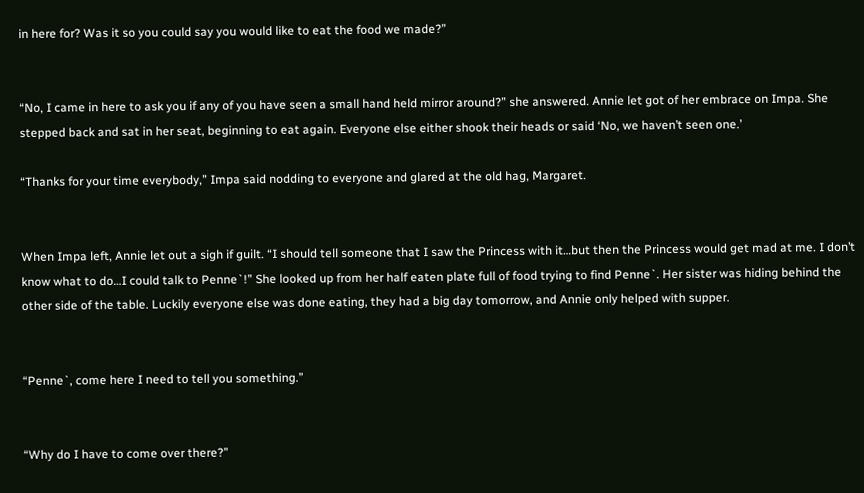in here for? Was it so you could say you would like to eat the food we made?”


“No, I came in here to ask you if any of you have seen a small hand held mirror around?” she answered. Annie let got of her embrace on Impa. She stepped back and sat in her seat, beginning to eat again. Everyone else either shook their heads or said ‘No, we haven’t seen one.’

“Thanks for your time everybody,” Impa said nodding to everyone and glared at the old hag, Margaret.


When Impa left, Annie let out a sigh if guilt. “I should tell someone that I saw the Princess with it…but then the Princess would get mad at me. I don’t know what to do…I could talk to Penne`!” She looked up from her half eaten plate full of food trying to find Penne`. Her sister was hiding behind the other side of the table. Luckily everyone else was done eating, they had a big day tomorrow, and Annie only helped with supper.


“Penne`, come here I need to tell you something.”


“Why do I have to come over there?”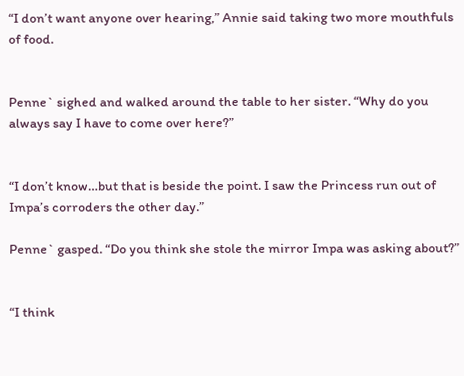“I don’t want anyone over hearing,” Annie said taking two more mouthfuls of food.


Penne` sighed and walked around the table to her sister. “Why do you always say I have to come over here?”


“I don’t know…but that is beside the point. I saw the Princess run out of Impa’s corroders the other day.”

Penne` gasped. “Do you think she stole the mirror Impa was asking about?”


“I think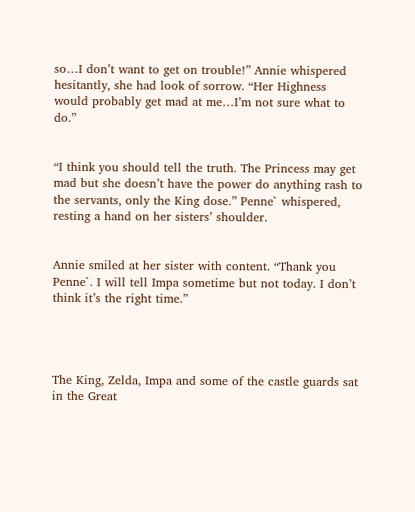so…I don’t want to get on trouble!” Annie whispered hesitantly, she had look of sorrow. “Her Highness would probably get mad at me…I’m not sure what to do.”


“I think you should tell the truth. The Princess may get mad but she doesn’t have the power do anything rash to the servants, only the King dose.” Penne` whispered, resting a hand on her sisters’ shoulder.


Annie smiled at her sister with content. “Thank you Penne`. I will tell Impa sometime but not today. I don’t think it’s the right time.”




The King, Zelda, Impa and some of the castle guards sat in the Great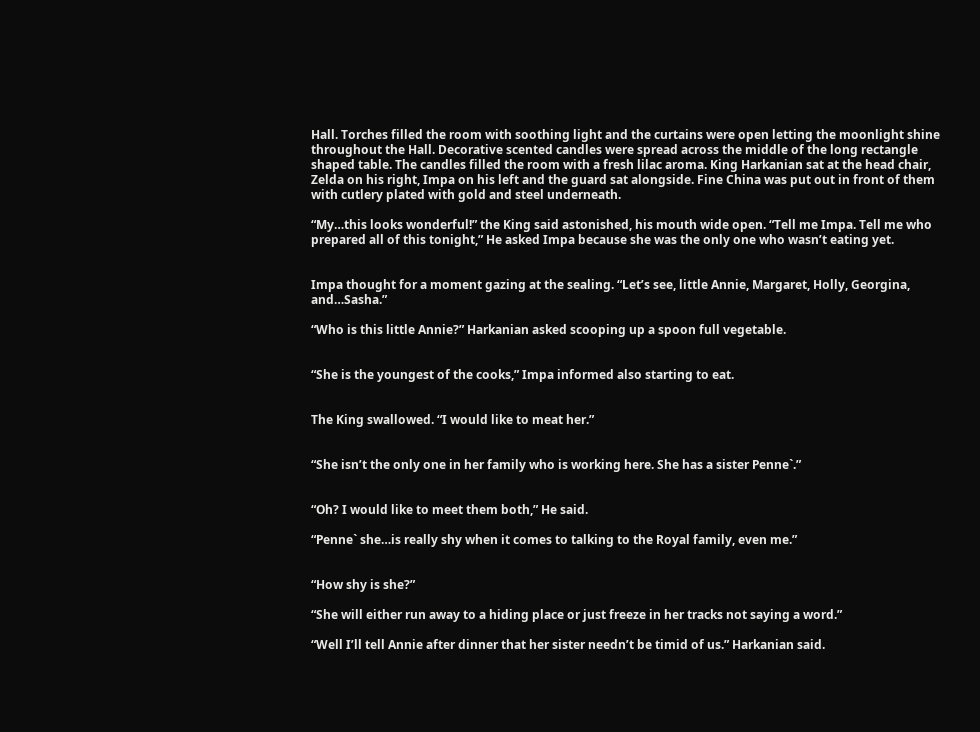Hall. Torches filled the room with soothing light and the curtains were open letting the moonlight shine throughout the Hall. Decorative scented candles were spread across the middle of the long rectangle shaped table. The candles filled the room with a fresh lilac aroma. King Harkanian sat at the head chair, Zelda on his right, Impa on his left and the guard sat alongside. Fine China was put out in front of them with cutlery plated with gold and steel underneath.

“My…this looks wonderful!” the King said astonished, his mouth wide open. “Tell me Impa. Tell me who prepared all of this tonight,” He asked Impa because she was the only one who wasn’t eating yet.


Impa thought for a moment gazing at the sealing. “Let’s see, little Annie, Margaret, Holly, Georgina, and…Sasha.”

“Who is this little Annie?” Harkanian asked scooping up a spoon full vegetable.


“She is the youngest of the cooks,” Impa informed also starting to eat.


The King swallowed. “I would like to meat her.”


“She isn’t the only one in her family who is working here. She has a sister Penne`.”


“Oh? I would like to meet them both,” He said.

“Penne` she…is really shy when it comes to talking to the Royal family, even me.”


“How shy is she?”

“She will either run away to a hiding place or just freeze in her tracks not saying a word.”

“Well I’ll tell Annie after dinner that her sister needn’t be timid of us.” Harkanian said.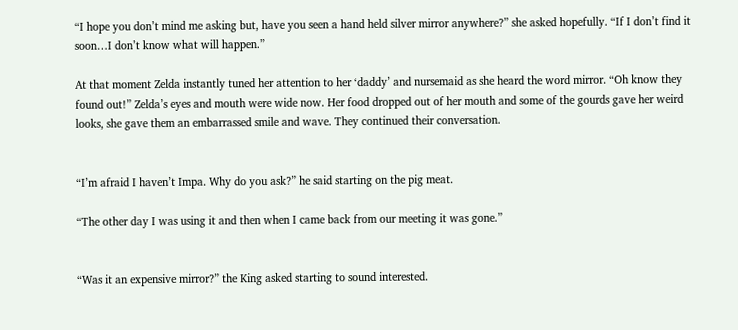“I hope you don’t mind me asking but, have you seen a hand held silver mirror anywhere?” she asked hopefully. “If I don’t find it soon…I don’t know what will happen.”

At that moment Zelda instantly tuned her attention to her ‘daddy’ and nursemaid as she heard the word mirror. “Oh know they found out!” Zelda’s eyes and mouth were wide now. Her food dropped out of her mouth and some of the gourds gave her weird looks, she gave them an embarrassed smile and wave. They continued their conversation.


“I’m afraid I haven’t Impa. Why do you ask?” he said starting on the pig meat.

“The other day I was using it and then when I came back from our meeting it was gone.”


“Was it an expensive mirror?” the King asked starting to sound interested.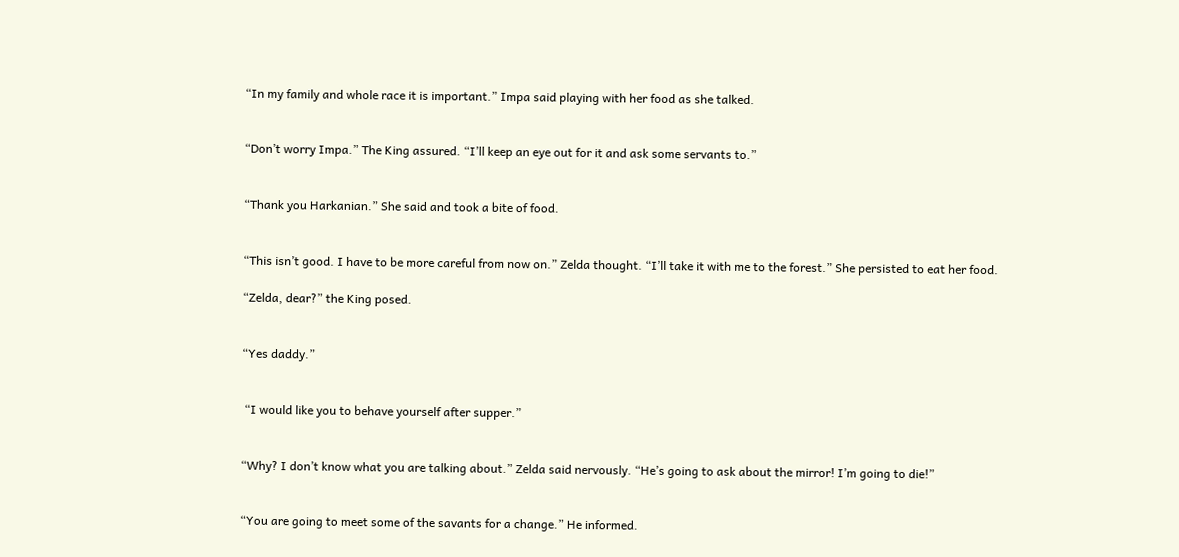“In my family and whole race it is important.” Impa said playing with her food as she talked.


“Don’t worry Impa.” The King assured. “I’ll keep an eye out for it and ask some servants to.”


“Thank you Harkanian.” She said and took a bite of food.


“This isn’t good. I have to be more careful from now on.” Zelda thought. “I’ll take it with me to the forest.” She persisted to eat her food.

“Zelda, dear?” the King posed.


“Yes daddy.”


 “I would like you to behave yourself after supper.”


“Why? I don’t know what you are talking about.” Zelda said nervously. “He’s going to ask about the mirror! I’m going to die!”


“You are going to meet some of the savants for a change.” He informed.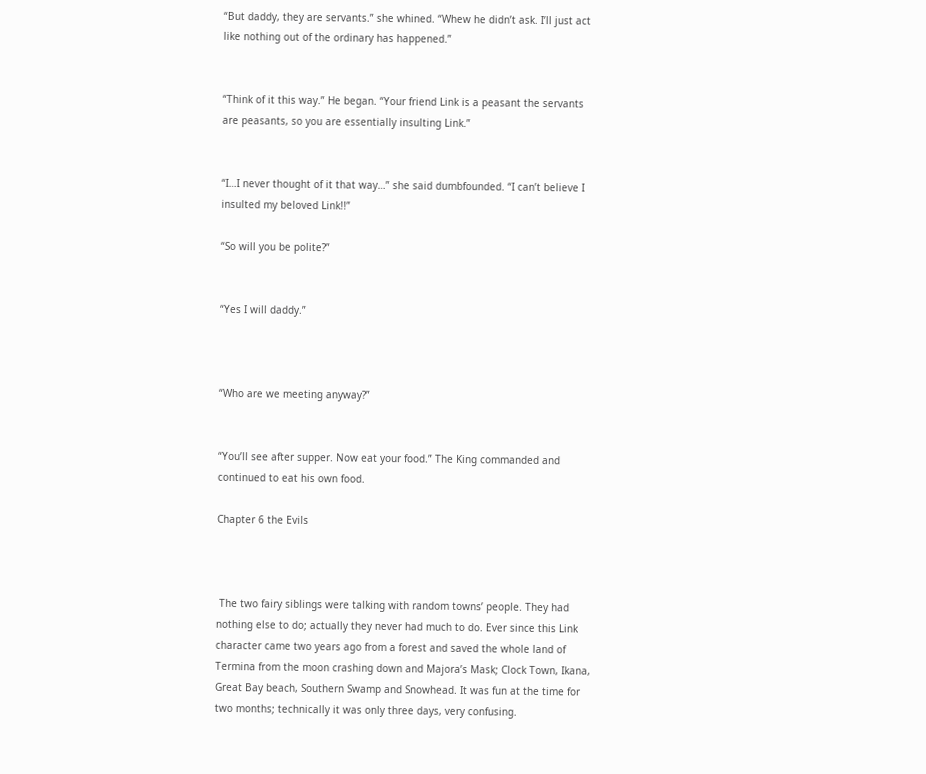“But daddy, they are servants.” she whined. “Whew he didn’t ask. I’ll just act like nothing out of the ordinary has happened.”


“Think of it this way.” He began. “Your friend Link is a peasant the servants are peasants, so you are essentially insulting Link.”


“I…I never thought of it that way…” she said dumbfounded. “I can’t believe I insulted my beloved Link!!”

“So will you be polite?”


“Yes I will daddy.”



“Who are we meeting anyway?”


“You’ll see after supper. Now eat your food.” The King commanded and continued to eat his own food.

Chapter 6 the Evils



 The two fairy siblings were talking with random towns’ people. They had nothing else to do; actually they never had much to do. Ever since this Link character came two years ago from a forest and saved the whole land of Termina from the moon crashing down and Majora’s Mask; Clock Town, Ikana, Great Bay beach, Southern Swamp and Snowhead. It was fun at the time for two months; technically it was only three days, very confusing.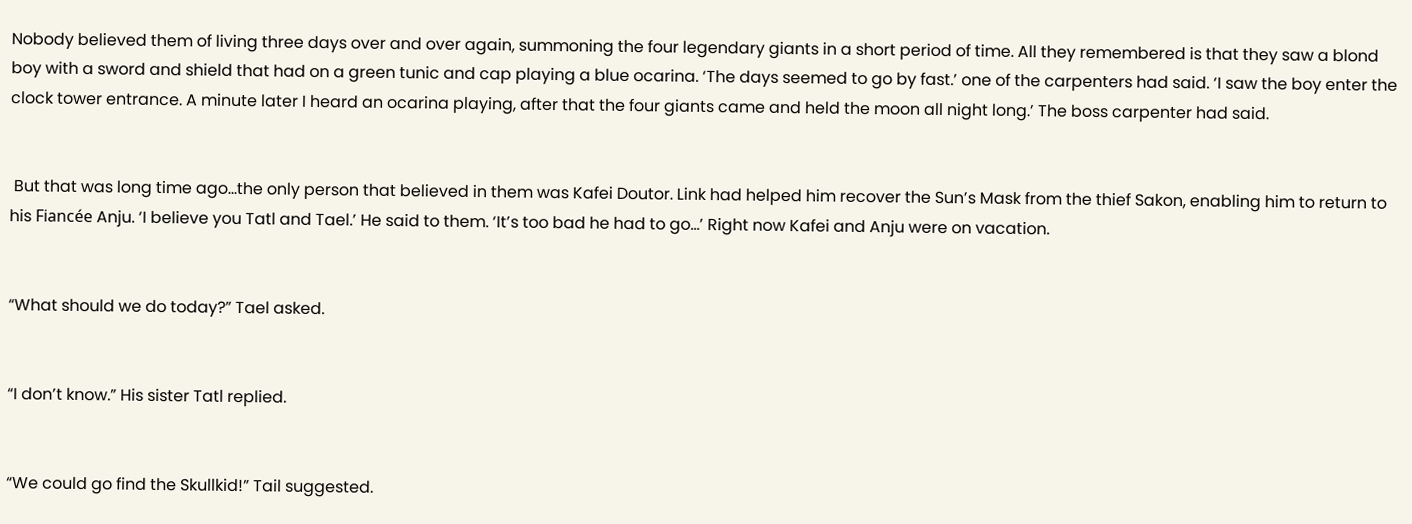Nobody believed them of living three days over and over again, summoning the four legendary giants in a short period of time. All they remembered is that they saw a blond boy with a sword and shield that had on a green tunic and cap playing a blue ocarina. ‘The days seemed to go by fast.’ one of the carpenters had said. ‘I saw the boy enter the clock tower entrance. A minute later I heard an ocarina playing, after that the four giants came and held the moon all night long.’ The boss carpenter had said.


 But that was long time ago…the only person that believed in them was Kafei Doutor. Link had helped him recover the Sun’s Mask from the thief Sakon, enabling him to return to his Fiancée Anju. ‘I believe you Tatl and Tael.’ He said to them. ‘It’s too bad he had to go…’ Right now Kafei and Anju were on vacation.


“What should we do today?” Tael asked.


“I don’t know.” His sister Tatl replied.


“We could go find the Skullkid!” Tail suggested.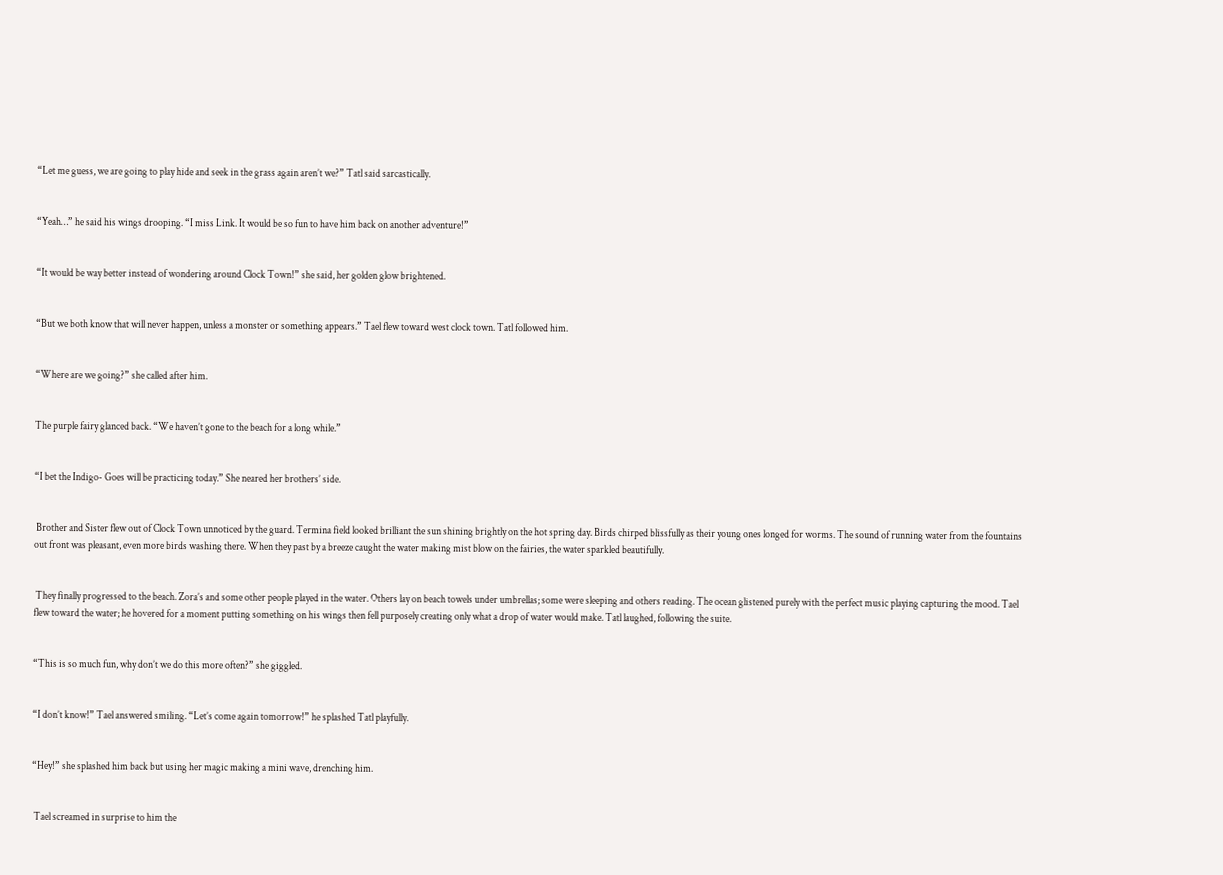“Let me guess, we are going to play hide and seek in the grass again aren’t we?” Tatl said sarcastically.


“Yeah…” he said his wings drooping. “I miss Link. It would be so fun to have him back on another adventure!”


“It would be way better instead of wondering around Clock Town!” she said, her golden glow brightened.


“But we both know that will never happen, unless a monster or something appears.” Tael flew toward west clock town. Tatl followed him.


“Where are we going?” she called after him.


The purple fairy glanced back. “We haven’t gone to the beach for a long while.”


“I bet the Indigo- Goes will be practicing today.” She neared her brothers’ side.


 Brother and Sister flew out of Clock Town unnoticed by the guard. Termina field looked brilliant the sun shining brightly on the hot spring day. Birds chirped blissfully as their young ones longed for worms. The sound of running water from the fountains out front was pleasant, even more birds washing there. When they past by a breeze caught the water making mist blow on the fairies, the water sparkled beautifully.


 They finally progressed to the beach. Zora’s and some other people played in the water. Others lay on beach towels under umbrellas; some were sleeping and others reading. The ocean glistened purely with the perfect music playing capturing the mood. Tael flew toward the water; he hovered for a moment putting something on his wings then fell purposely creating only what a drop of water would make. Tatl laughed, following the suite.


“This is so much fun, why don’t we do this more often?” she giggled.


“I don’t know!” Tael answered smiling. “Let’s come again tomorrow!” he splashed Tatl playfully.


“Hey!” she splashed him back but using her magic making a mini wave, drenching him.


 Tael screamed in surprise to him the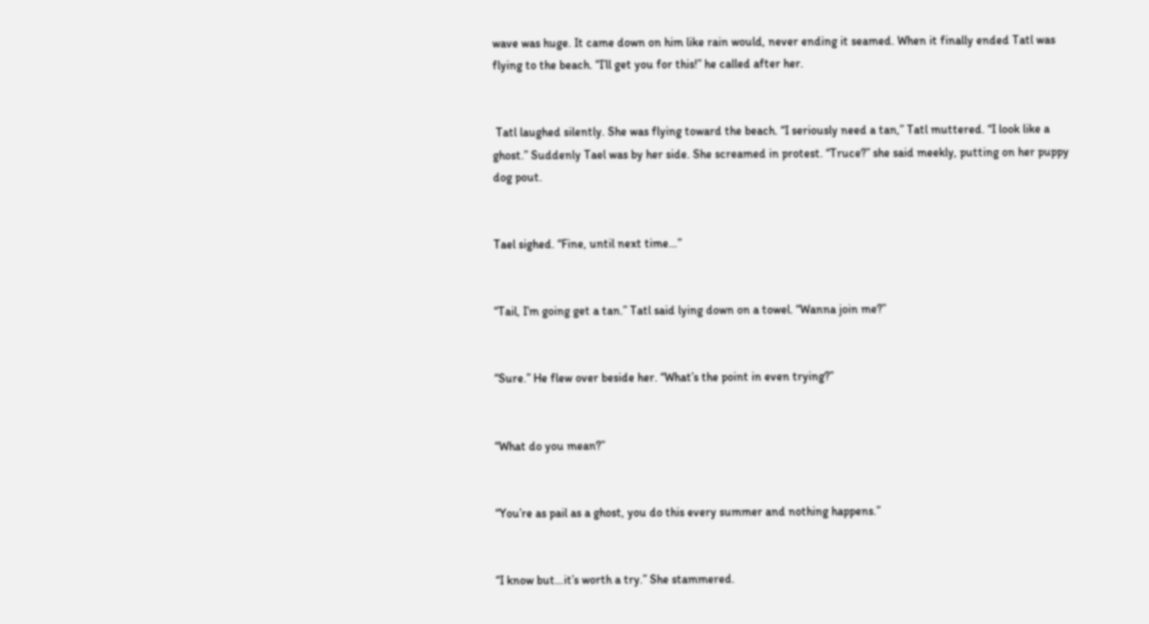wave was huge. It came down on him like rain would, never ending it seamed. When it finally ended Tatl was flying to the beach. “I’ll get you for this!” he called after her.


 Tatl laughed silently. She was flying toward the beach. “I seriously need a tan,” Tatl muttered. “I look like a ghost.” Suddenly Tael was by her side. She screamed in protest. “Truce?” she said meekly, putting on her puppy dog pout.


Tael sighed. “Fine, until next time…”


“Tail, I’m going get a tan.” Tatl said lying down on a towel. “Wanna join me?”


“Sure.” He flew over beside her. “What’s the point in even trying?”


“What do you mean?”


“You’re as pail as a ghost, you do this every summer and nothing happens.”


“I know but…it’s worth a try.” She stammered.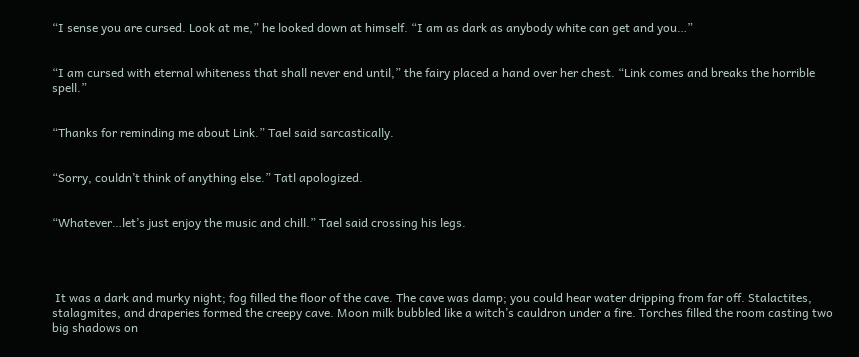“I sense you are cursed. Look at me,” he looked down at himself. “I am as dark as anybody white can get and you…”


“I am cursed with eternal whiteness that shall never end until,” the fairy placed a hand over her chest. “Link comes and breaks the horrible spell.”


“Thanks for reminding me about Link.” Tael said sarcastically.


“Sorry, couldn’t think of anything else.” Tatl apologized.


“Whatever…let’s just enjoy the music and chill.” Tael said crossing his legs.




 It was a dark and murky night; fog filled the floor of the cave. The cave was damp; you could hear water dripping from far off. Stalactites, stalagmites, and draperies formed the creepy cave. Moon milk bubbled like a witch’s cauldron under a fire. Torches filled the room casting two big shadows on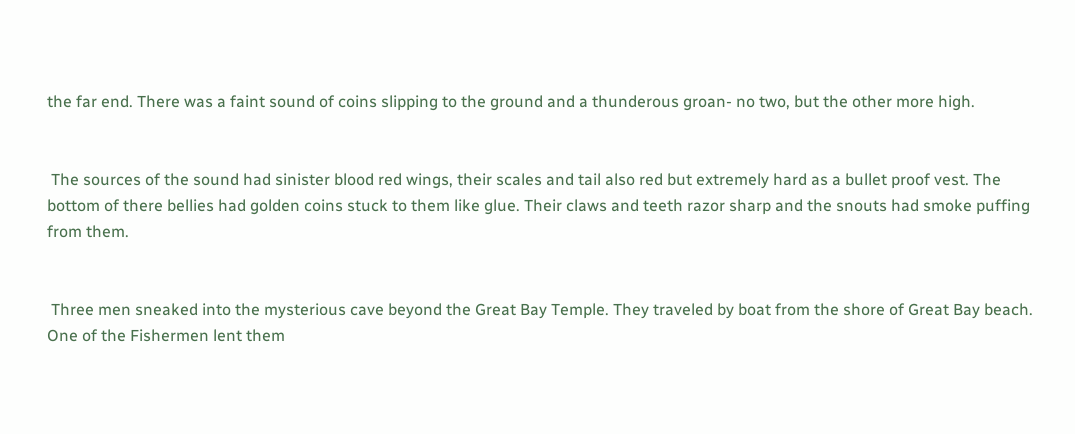the far end. There was a faint sound of coins slipping to the ground and a thunderous groan- no two, but the other more high.


 The sources of the sound had sinister blood red wings, their scales and tail also red but extremely hard as a bullet proof vest. The bottom of there bellies had golden coins stuck to them like glue. Their claws and teeth razor sharp and the snouts had smoke puffing from them.


 Three men sneaked into the mysterious cave beyond the Great Bay Temple. They traveled by boat from the shore of Great Bay beach. One of the Fishermen lent them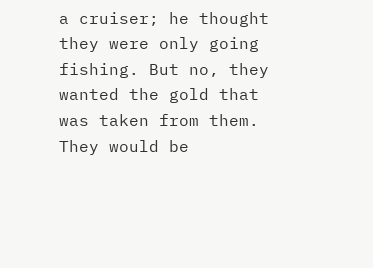a cruiser; he thought they were only going fishing. But no, they wanted the gold that was taken from them. They would be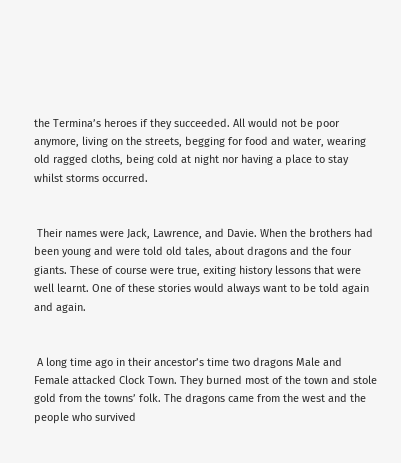the Termina’s heroes if they succeeded. All would not be poor anymore, living on the streets, begging for food and water, wearing old ragged cloths, being cold at night nor having a place to stay whilst storms occurred.


 Their names were Jack, Lawrence, and Davie. When the brothers had been young and were told old tales, about dragons and the four giants. These of course were true, exiting history lessons that were well learnt. One of these stories would always want to be told again and again.


 A long time ago in their ancestor’s time two dragons Male and Female attacked Clock Town. They burned most of the town and stole gold from the towns’ folk. The dragons came from the west and the people who survived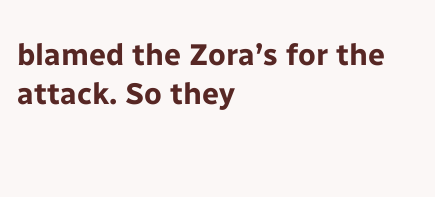blamed the Zora’s for the attack. So they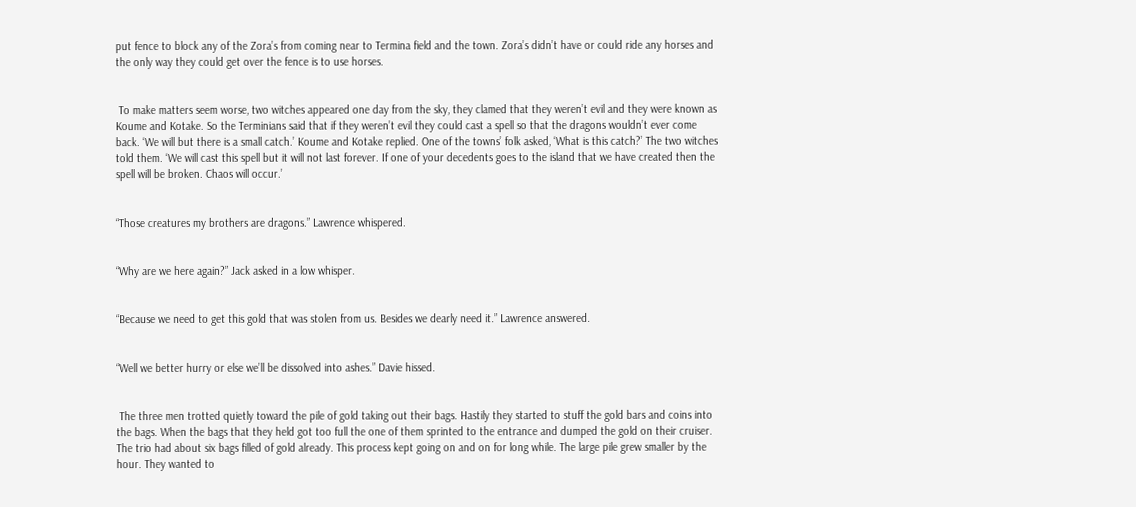put fence to block any of the Zora’s from coming near to Termina field and the town. Zora’s didn’t have or could ride any horses and the only way they could get over the fence is to use horses.


 To make matters seem worse, two witches appeared one day from the sky, they clamed that they weren’t evil and they were known as Koume and Kotake. So the Terminians said that if they weren’t evil they could cast a spell so that the dragons wouldn’t ever come back. ‘We will but there is a small catch.’ Koume and Kotake replied. One of the towns’ folk asked, ‘What is this catch?’ The two witches told them. ‘We will cast this spell but it will not last forever. If one of your decedents goes to the island that we have created then the spell will be broken. Chaos will occur.’


“Those creatures my brothers are dragons.” Lawrence whispered.


“Why are we here again?” Jack asked in a low whisper.


“Because we need to get this gold that was stolen from us. Besides we dearly need it.” Lawrence answered.


“Well we better hurry or else we’ll be dissolved into ashes.” Davie hissed.


 The three men trotted quietly toward the pile of gold taking out their bags. Hastily they started to stuff the gold bars and coins into the bags. When the bags that they held got too full the one of them sprinted to the entrance and dumped the gold on their cruiser. The trio had about six bags filled of gold already. This process kept going on and on for long while. The large pile grew smaller by the hour. They wanted to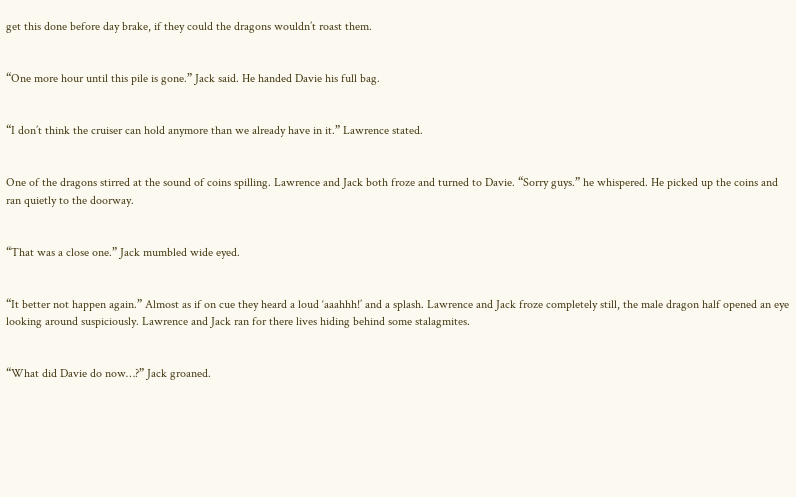get this done before day brake, if they could the dragons wouldn’t roast them.


“One more hour until this pile is gone.” Jack said. He handed Davie his full bag.


“I don’t think the cruiser can hold anymore than we already have in it.” Lawrence stated.


One of the dragons stirred at the sound of coins spilling. Lawrence and Jack both froze and turned to Davie. “Sorry guys.” he whispered. He picked up the coins and ran quietly to the doorway.


“That was a close one.” Jack mumbled wide eyed.


“It better not happen again.” Almost as if on cue they heard a loud ‘aaahhh!’ and a splash. Lawrence and Jack froze completely still, the male dragon half opened an eye looking around suspiciously. Lawrence and Jack ran for there lives hiding behind some stalagmites.


“What did Davie do now…?” Jack groaned.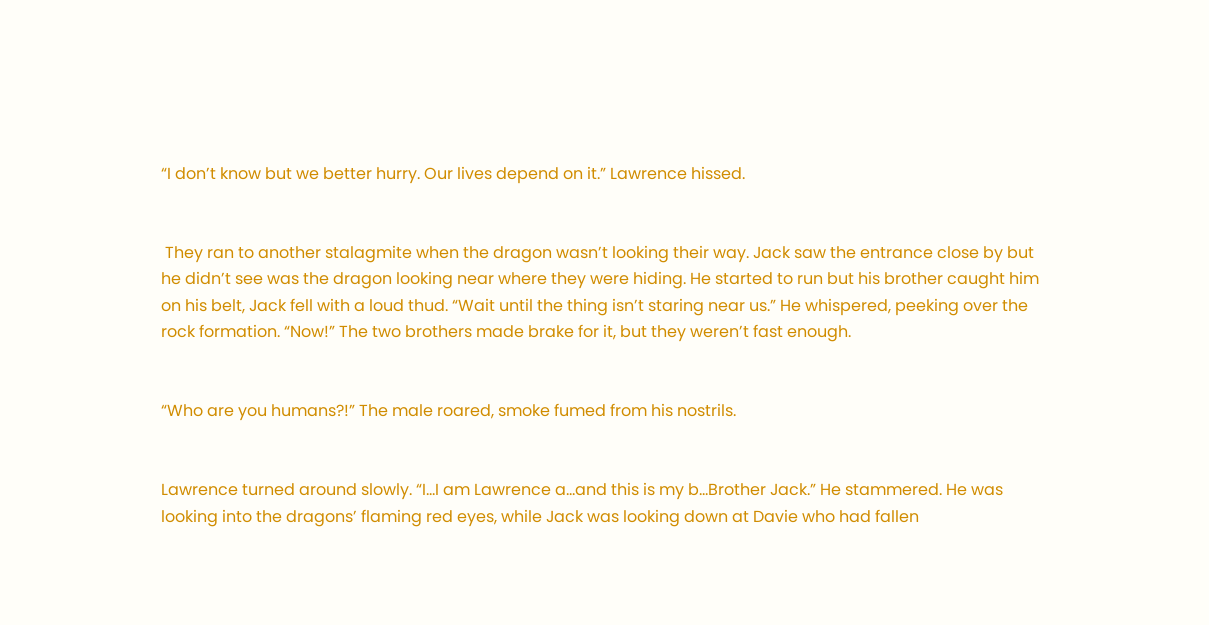“I don’t know but we better hurry. Our lives depend on it.” Lawrence hissed.


 They ran to another stalagmite when the dragon wasn’t looking their way. Jack saw the entrance close by but he didn’t see was the dragon looking near where they were hiding. He started to run but his brother caught him on his belt, Jack fell with a loud thud. “Wait until the thing isn’t staring near us.” He whispered, peeking over the rock formation. “Now!” The two brothers made brake for it, but they weren’t fast enough.


“Who are you humans?!” The male roared, smoke fumed from his nostrils.


Lawrence turned around slowly. “I…I am Lawrence a…and this is my b…Brother Jack.” He stammered. He was looking into the dragons’ flaming red eyes, while Jack was looking down at Davie who had fallen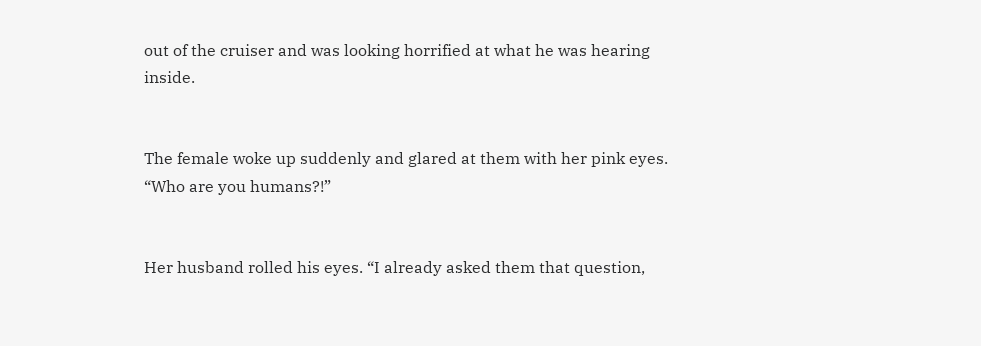out of the cruiser and was looking horrified at what he was hearing inside.


The female woke up suddenly and glared at them with her pink eyes. “Who are you humans?!”


Her husband rolled his eyes. “I already asked them that question,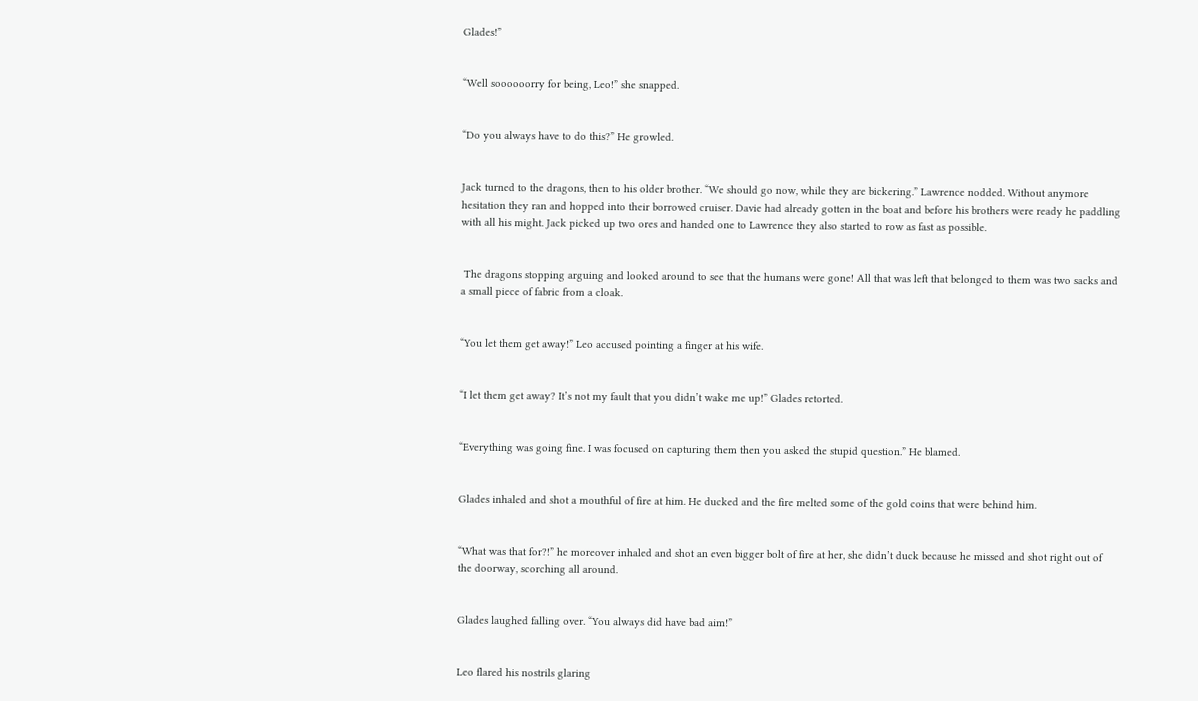Glades!”


“Well soooooorry for being, Leo!” she snapped.


“Do you always have to do this?” He growled.


Jack turned to the dragons, then to his older brother. “We should go now, while they are bickering.” Lawrence nodded. Without anymore hesitation they ran and hopped into their borrowed cruiser. Davie had already gotten in the boat and before his brothers were ready he paddling with all his might. Jack picked up two ores and handed one to Lawrence they also started to row as fast as possible.


 The dragons stopping arguing and looked around to see that the humans were gone! All that was left that belonged to them was two sacks and a small piece of fabric from a cloak.


“You let them get away!” Leo accused pointing a finger at his wife.


“I let them get away? It’s not my fault that you didn’t wake me up!” Glades retorted.


“Everything was going fine. I was focused on capturing them then you asked the stupid question.” He blamed.


Glades inhaled and shot a mouthful of fire at him. He ducked and the fire melted some of the gold coins that were behind him.


“What was that for?!” he moreover inhaled and shot an even bigger bolt of fire at her, she didn’t duck because he missed and shot right out of the doorway, scorching all around.


Glades laughed falling over. “You always did have bad aim!”


Leo flared his nostrils glaring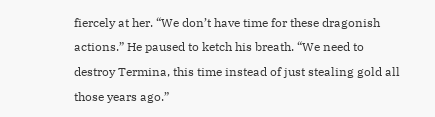fiercely at her. “We don’t have time for these dragonish actions.” He paused to ketch his breath. “We need to destroy Termina, this time instead of just stealing gold all those years ago.”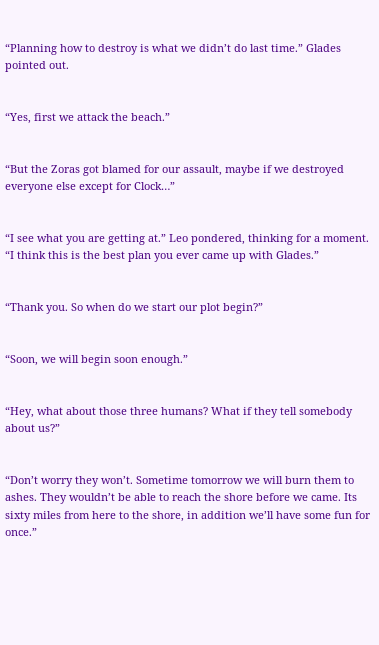“Planning how to destroy is what we didn’t do last time.” Glades pointed out.


“Yes, first we attack the beach.”


“But the Zoras got blamed for our assault, maybe if we destroyed everyone else except for Clock…”


“I see what you are getting at.” Leo pondered, thinking for a moment. “I think this is the best plan you ever came up with Glades.”


“Thank you. So when do we start our plot begin?”


“Soon, we will begin soon enough.”


“Hey, what about those three humans? What if they tell somebody about us?”


“Don’t worry they won’t. Sometime tomorrow we will burn them to ashes. They wouldn’t be able to reach the shore before we came. Its sixty miles from here to the shore, in addition we’ll have some fun for once.”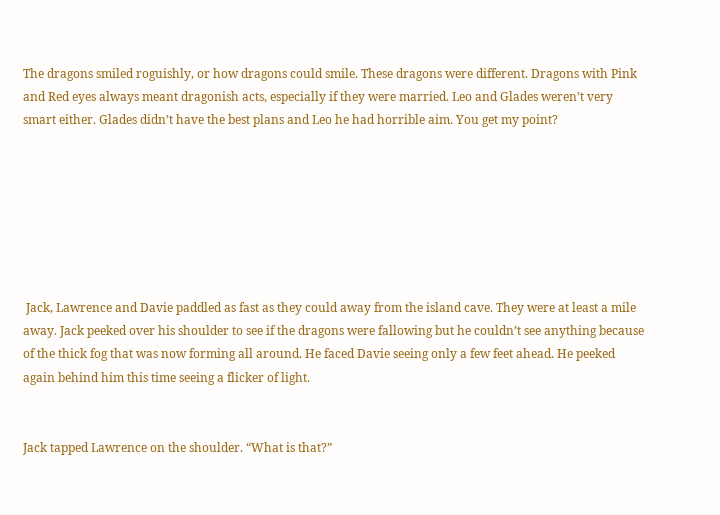The dragons smiled roguishly, or how dragons could smile. These dragons were different. Dragons with Pink and Red eyes always meant dragonish acts, especially if they were married. Leo and Glades weren’t very smart either. Glades didn’t have the best plans and Leo he had horrible aim. You get my point?







 Jack, Lawrence and Davie paddled as fast as they could away from the island cave. They were at least a mile away. Jack peeked over his shoulder to see if the dragons were fallowing but he couldn’t see anything because of the thick fog that was now forming all around. He faced Davie seeing only a few feet ahead. He peeked again behind him this time seeing a flicker of light.


Jack tapped Lawrence on the shoulder. “What is that?”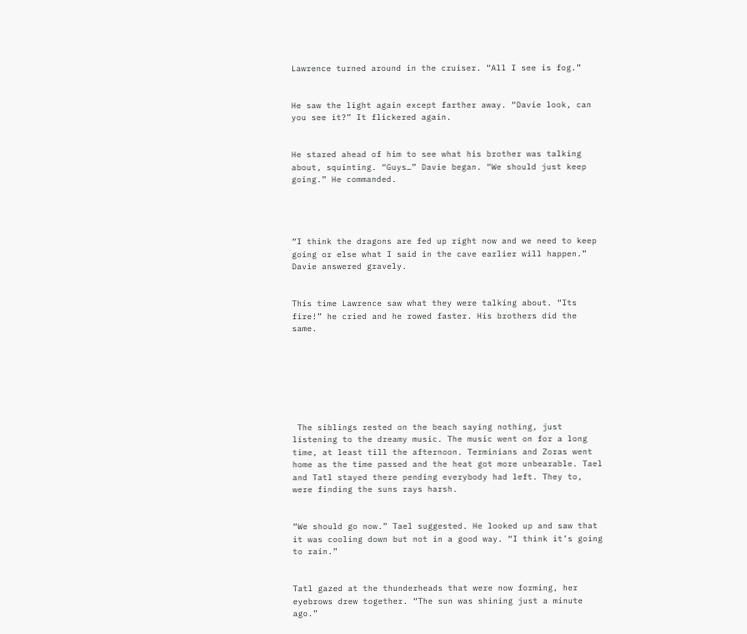Lawrence turned around in the cruiser. “All I see is fog.”


He saw the light again except farther away. “Davie look, can you see it?” It flickered again.


He stared ahead of him to see what his brother was talking about, squinting. “Guys…” Davie began. “We should just keep going.” He commanded.




“I think the dragons are fed up right now and we need to keep going or else what I said in the cave earlier will happen.” Davie answered gravely.


This time Lawrence saw what they were talking about. “Its fire!” he cried and he rowed faster. His brothers did the same.







 The siblings rested on the beach saying nothing, just listening to the dreamy music. The music went on for a long time, at least till the afternoon. Terminians and Zoras went home as the time passed and the heat got more unbearable. Tael and Tatl stayed there pending everybody had left. They to, were finding the suns rays harsh.


“We should go now.” Tael suggested. He looked up and saw that it was cooling down but not in a good way. “I think it’s going to rain.”


Tatl gazed at the thunderheads that were now forming, her eyebrows drew together. “The sun was shining just a minute ago.”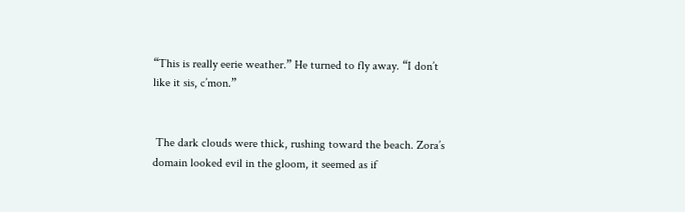“This is really eerie weather.” He turned to fly away. “I don’t like it sis, c’mon.”


 The dark clouds were thick, rushing toward the beach. Zora’s domain looked evil in the gloom, it seemed as if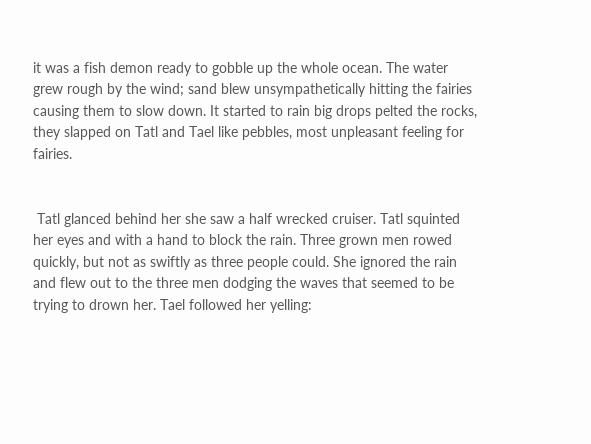it was a fish demon ready to gobble up the whole ocean. The water grew rough by the wind; sand blew unsympathetically hitting the fairies causing them to slow down. It started to rain big drops pelted the rocks, they slapped on Tatl and Tael like pebbles, most unpleasant feeling for fairies.


 Tatl glanced behind her she saw a half wrecked cruiser. Tatl squinted her eyes and with a hand to block the rain. Three grown men rowed quickly, but not as swiftly as three people could. She ignored the rain and flew out to the three men dodging the waves that seemed to be trying to drown her. Tael followed her yelling: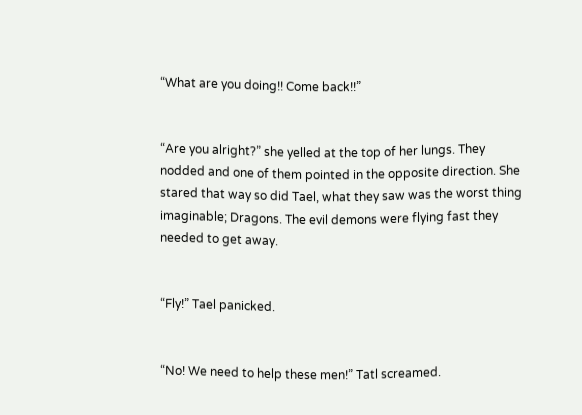“What are you doing!! Come back!!”


“Are you alright?” she yelled at the top of her lungs. They nodded and one of them pointed in the opposite direction. She stared that way so did Tael, what they saw was the worst thing imaginable; Dragons. The evil demons were flying fast they needed to get away.


“Fly!” Tael panicked.


“No! We need to help these men!” Tatl screamed.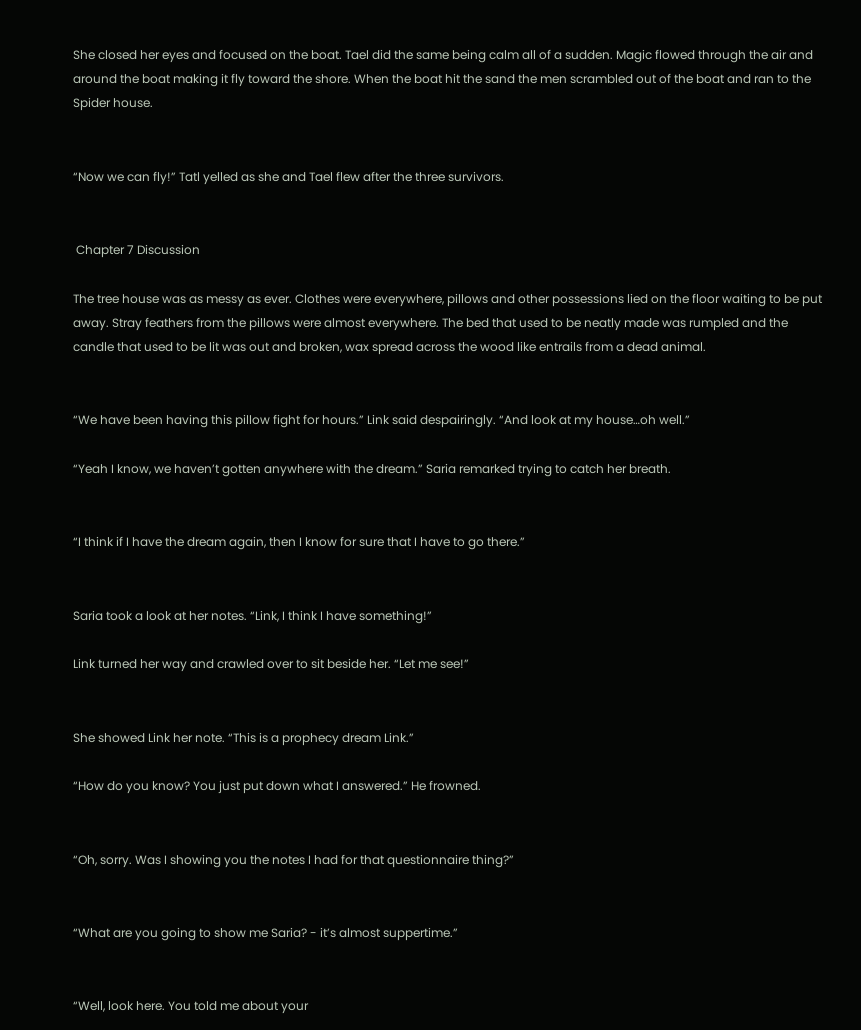She closed her eyes and focused on the boat. Tael did the same being calm all of a sudden. Magic flowed through the air and around the boat making it fly toward the shore. When the boat hit the sand the men scrambled out of the boat and ran to the Spider house.


“Now we can fly!” Tatl yelled as she and Tael flew after the three survivors.


 Chapter 7 Discussion

The tree house was as messy as ever. Clothes were everywhere, pillows and other possessions lied on the floor waiting to be put away. Stray feathers from the pillows were almost everywhere. The bed that used to be neatly made was rumpled and the candle that used to be lit was out and broken, wax spread across the wood like entrails from a dead animal.


“We have been having this pillow fight for hours.” Link said despairingly. “And look at my house…oh well.”

“Yeah I know, we haven’t gotten anywhere with the dream.” Saria remarked trying to catch her breath.


“I think if I have the dream again, then I know for sure that I have to go there.”


Saria took a look at her notes. “Link, I think I have something!”

Link turned her way and crawled over to sit beside her. “Let me see!”


She showed Link her note. “This is a prophecy dream Link.”

“How do you know? You just put down what I answered.” He frowned.


“Oh, sorry. Was I showing you the notes I had for that questionnaire thing?”


“What are you going to show me Saria? - it’s almost suppertime.”


“Well, look here. You told me about your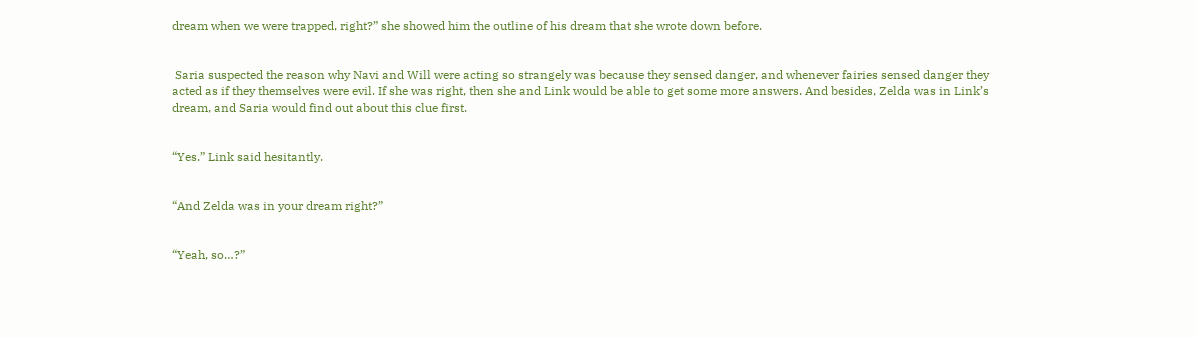dream when we were trapped, right?” she showed him the outline of his dream that she wrote down before.


 Saria suspected the reason why Navi and Will were acting so strangely was because they sensed danger, and whenever fairies sensed danger they acted as if they themselves were evil. If she was right, then she and Link would be able to get some more answers. And besides, Zelda was in Link’s dream, and Saria would find out about this clue first.


“Yes.” Link said hesitantly.


“And Zelda was in your dream right?”


“Yeah, so…?”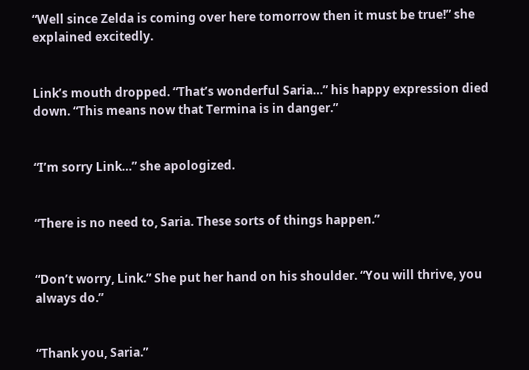“Well since Zelda is coming over here tomorrow then it must be true!” she explained excitedly.


Link’s mouth dropped. “That’s wonderful Saria…” his happy expression died down. “This means now that Termina is in danger.”


“I’m sorry Link…” she apologized.


“There is no need to, Saria. These sorts of things happen.”


“Don’t worry, Link.” She put her hand on his shoulder. “You will thrive, you always do.”


“Thank you, Saria.”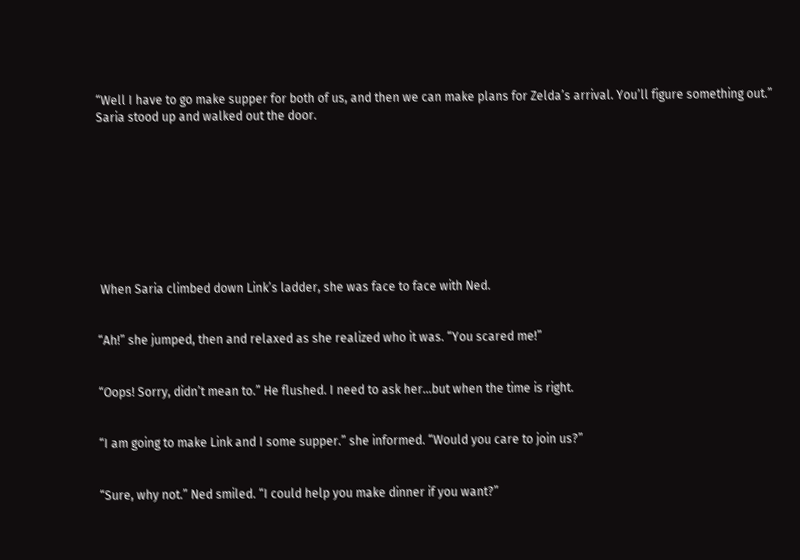“Well I have to go make supper for both of us, and then we can make plans for Zelda’s arrival. You’ll figure something out.” Saria stood up and walked out the door.









 When Saria climbed down Link’s ladder, she was face to face with Ned.


“Ah!” she jumped, then and relaxed as she realized who it was. “You scared me!”


“Oops! Sorry, didn’t mean to.” He flushed. I need to ask her…but when the time is right.


“I am going to make Link and I some supper.” she informed. “Would you care to join us?”


“Sure, why not.” Ned smiled. “I could help you make dinner if you want?”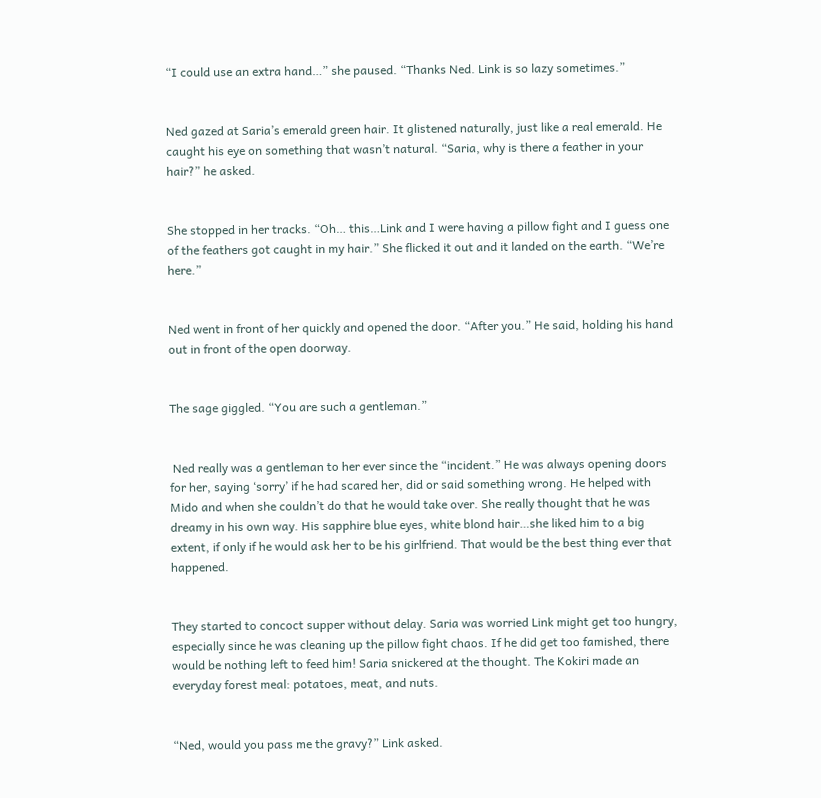“I could use an extra hand…” she paused. “Thanks Ned. Link is so lazy sometimes.”


Ned gazed at Saria’s emerald green hair. It glistened naturally, just like a real emerald. He caught his eye on something that wasn’t natural. “Saria, why is there a feather in your hair?” he asked.


She stopped in her tracks. “Oh… this…Link and I were having a pillow fight and I guess one of the feathers got caught in my hair.” She flicked it out and it landed on the earth. “We’re here.”


Ned went in front of her quickly and opened the door. “After you.” He said, holding his hand out in front of the open doorway.


The sage giggled. “You are such a gentleman.”


 Ned really was a gentleman to her ever since the “incident.” He was always opening doors for her, saying ‘sorry’ if he had scared her, did or said something wrong. He helped with Mido and when she couldn’t do that he would take over. She really thought that he was dreamy in his own way. His sapphire blue eyes, white blond hair…she liked him to a big extent, if only if he would ask her to be his girlfriend. That would be the best thing ever that happened.


They started to concoct supper without delay. Saria was worried Link might get too hungry, especially since he was cleaning up the pillow fight chaos. If he did get too famished, there would be nothing left to feed him! Saria snickered at the thought. The Kokiri made an everyday forest meal: potatoes, meat, and nuts.


“Ned, would you pass me the gravy?” Link asked.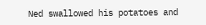Ned swallowed his potatoes and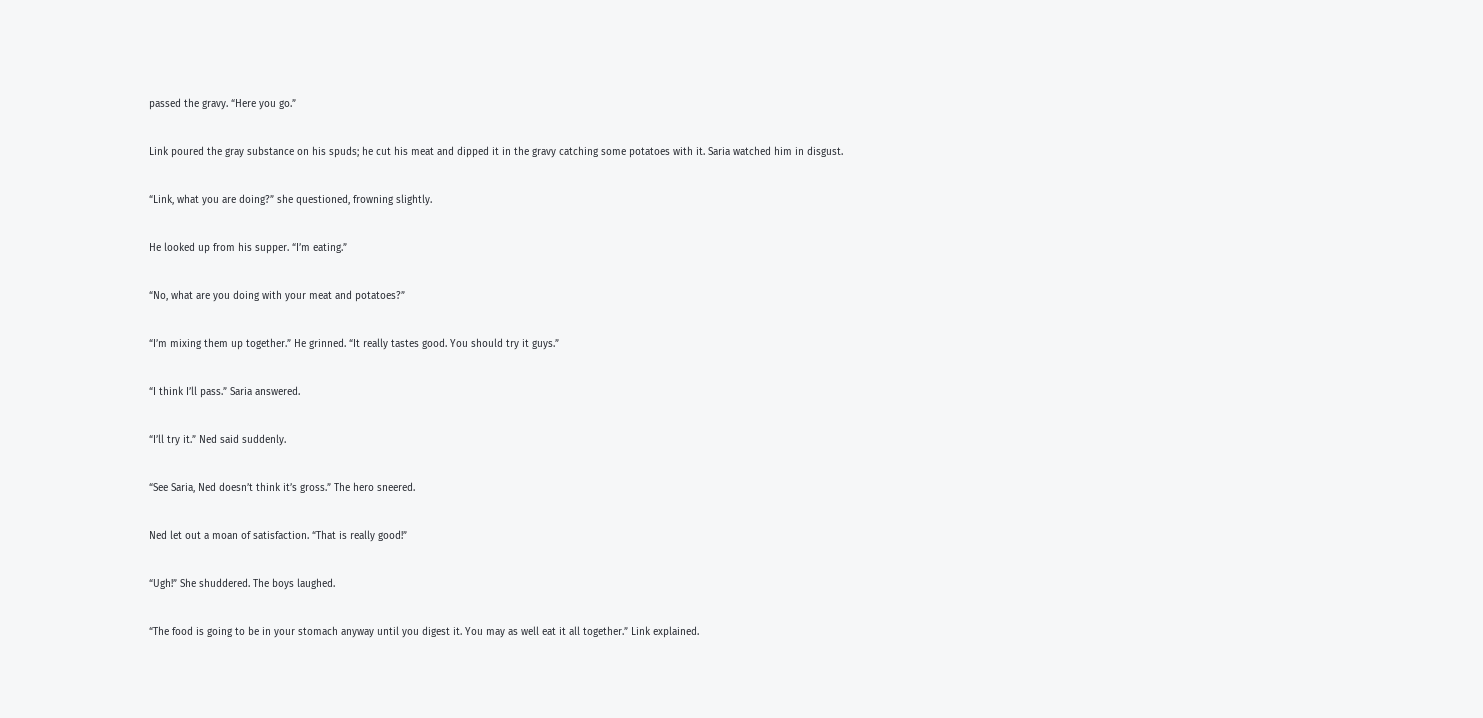passed the gravy. “Here you go.”


Link poured the gray substance on his spuds; he cut his meat and dipped it in the gravy catching some potatoes with it. Saria watched him in disgust.


“Link, what you are doing?” she questioned, frowning slightly.


He looked up from his supper. “I’m eating.”


“No, what are you doing with your meat and potatoes?”


“I’m mixing them up together.” He grinned. “It really tastes good. You should try it guys.”


“I think I’ll pass.” Saria answered.


“I’ll try it.” Ned said suddenly.


“See Saria, Ned doesn’t think it’s gross.” The hero sneered.


Ned let out a moan of satisfaction. “That is really good!”


“Ugh!” She shuddered. The boys laughed.


“The food is going to be in your stomach anyway until you digest it. You may as well eat it all together.” Link explained.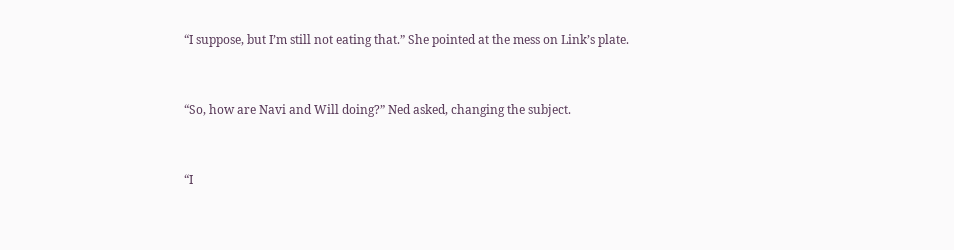“I suppose, but I’m still not eating that.” She pointed at the mess on Link’s plate.


“So, how are Navi and Will doing?” Ned asked, changing the subject.


“I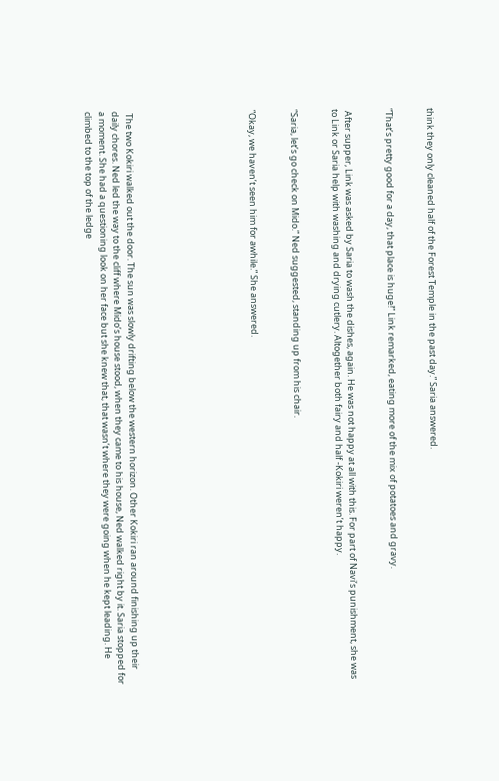think they only cleaned half of the Forest Temple in the past day.” Saria answered.


“That’s pretty good for a day, that place is huge!” Link remarked, eating more of the mix of potatoes and gravy.


 After supper, Link was asked by Saria to wash the dishes, again. He was not happy at all with this. For part of Navi’s punishment, she was to Link or Saria help with washing and drying cutlery. Altogether both fairy and half -Kokiri weren’t happy.


“Saria, let’s go check on Mido.” Ned suggested, standing up from his chair.


“Okay, we haven’t seen him for awhile.” She answered.








 The two Kokiri walked out the door. The sun was slowly drifting below the western horizon. Other Kokiri ran around finishing up their daily chores. Ned led the way to the cliff where Mido’s house stood, when they came to his house, Ned walked right by it. Saria stopped for a moment. She had a questioning look on her face but she knew that, that wasn’t where they were going when he kept leading. He climbed to the top of the ledge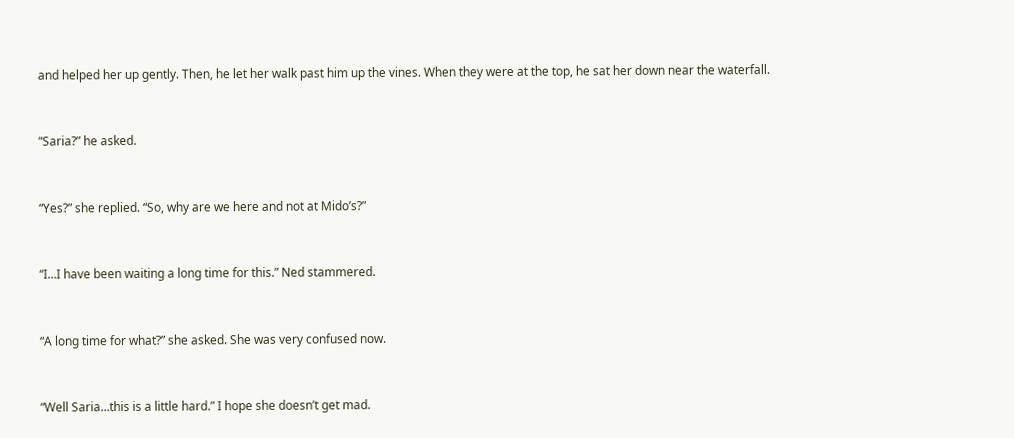and helped her up gently. Then, he let her walk past him up the vines. When they were at the top, he sat her down near the waterfall.


“Saria?” he asked.


“Yes?” she replied. “So, why are we here and not at Mido’s?”


“I…I have been waiting a long time for this.” Ned stammered.


“A long time for what?” she asked. She was very confused now.


“Well Saria…this is a little hard.” I hope she doesn’t get mad.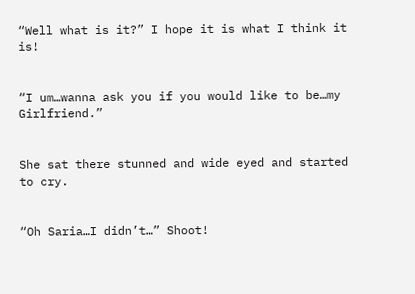“Well what is it?” I hope it is what I think it is!


“I um…wanna ask you if you would like to be…my Girlfriend.”


She sat there stunned and wide eyed and started to cry.


“Oh Saria…I didn’t…” Shoot!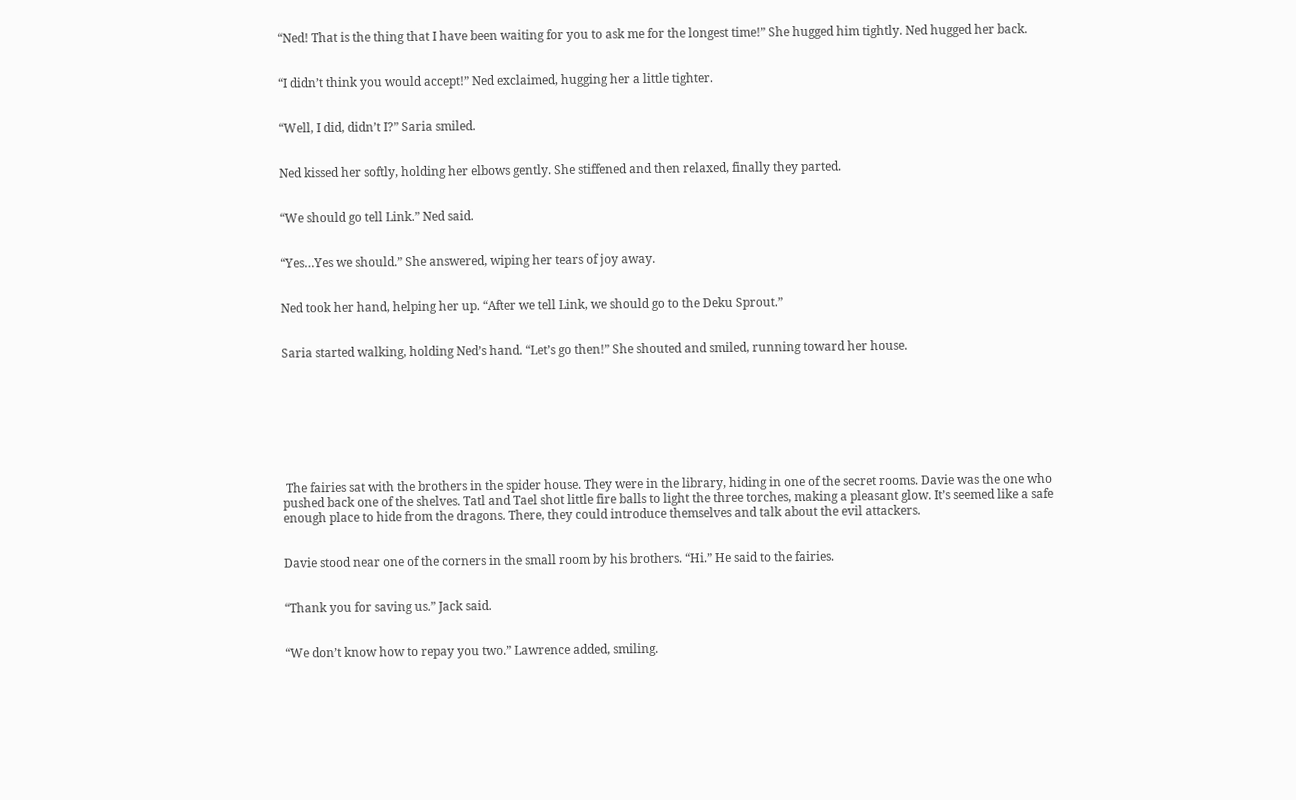“Ned! That is the thing that I have been waiting for you to ask me for the longest time!” She hugged him tightly. Ned hugged her back.


“I didn’t think you would accept!” Ned exclaimed, hugging her a little tighter.


“Well, I did, didn’t I?” Saria smiled.


Ned kissed her softly, holding her elbows gently. She stiffened and then relaxed, finally they parted.


“We should go tell Link.” Ned said.


“Yes…Yes we should.” She answered, wiping her tears of joy away.


Ned took her hand, helping her up. “After we tell Link, we should go to the Deku Sprout.”


Saria started walking, holding Ned’s hand. “Let’s go then!” She shouted and smiled, running toward her house.








 The fairies sat with the brothers in the spider house. They were in the library, hiding in one of the secret rooms. Davie was the one who pushed back one of the shelves. Tatl and Tael shot little fire balls to light the three torches, making a pleasant glow. It’s seemed like a safe enough place to hide from the dragons. There, they could introduce themselves and talk about the evil attackers.


Davie stood near one of the corners in the small room by his brothers. “Hi.” He said to the fairies.


“Thank you for saving us.” Jack said.


“We don’t know how to repay you two.” Lawrence added, smiling.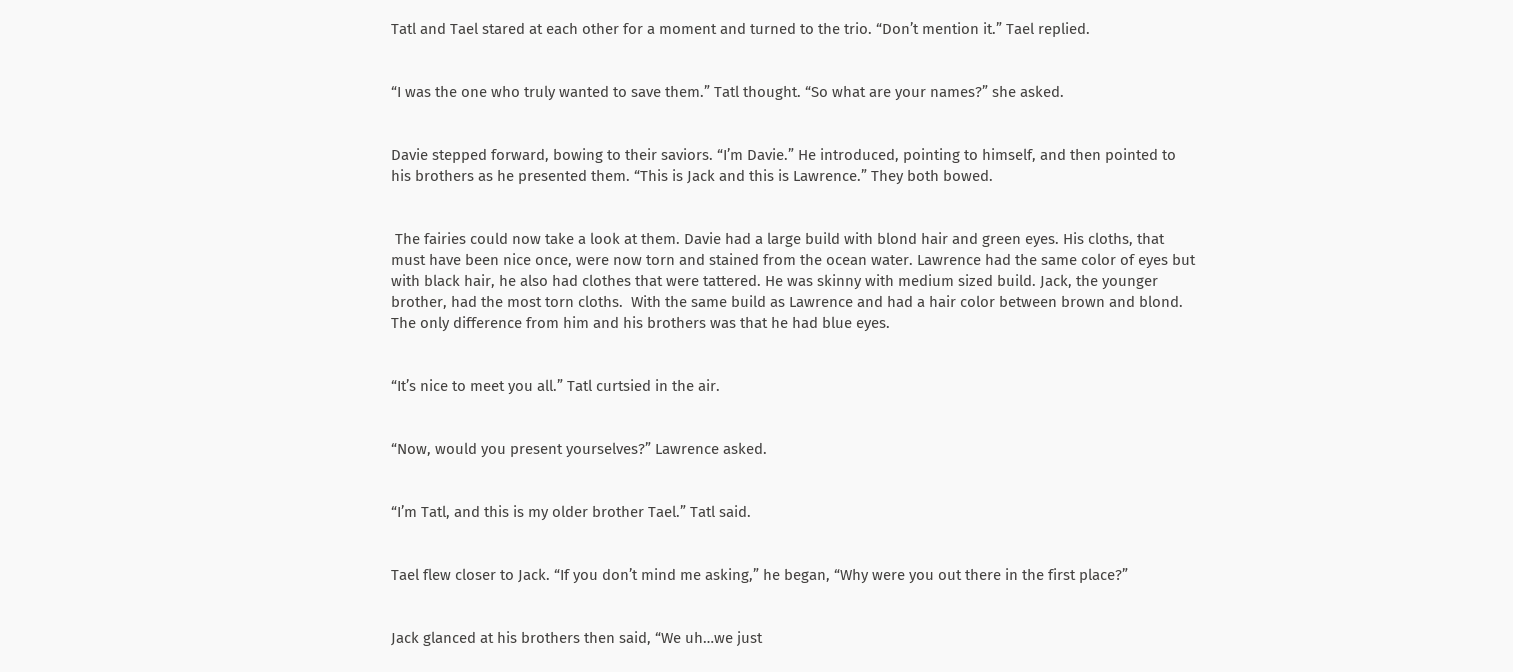Tatl and Tael stared at each other for a moment and turned to the trio. “Don’t mention it.” Tael replied.


“I was the one who truly wanted to save them.” Tatl thought. “So what are your names?” she asked.


Davie stepped forward, bowing to their saviors. “I’m Davie.” He introduced, pointing to himself, and then pointed to his brothers as he presented them. “This is Jack and this is Lawrence.” They both bowed.


 The fairies could now take a look at them. Davie had a large build with blond hair and green eyes. His cloths, that must have been nice once, were now torn and stained from the ocean water. Lawrence had the same color of eyes but with black hair, he also had clothes that were tattered. He was skinny with medium sized build. Jack, the younger brother, had the most torn cloths.  With the same build as Lawrence and had a hair color between brown and blond. The only difference from him and his brothers was that he had blue eyes.


“It’s nice to meet you all.” Tatl curtsied in the air.


“Now, would you present yourselves?” Lawrence asked.


“I’m Tatl, and this is my older brother Tael.” Tatl said.


Tael flew closer to Jack. “If you don’t mind me asking,” he began, “Why were you out there in the first place?”


Jack glanced at his brothers then said, “We uh…we just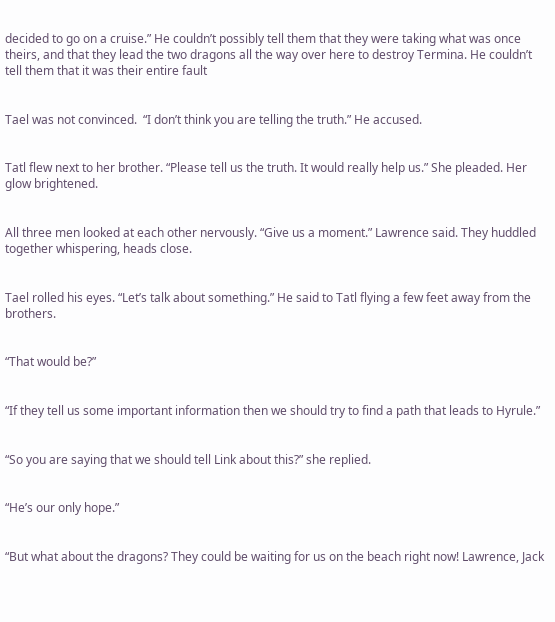decided to go on a cruise.” He couldn’t possibly tell them that they were taking what was once theirs, and that they lead the two dragons all the way over here to destroy Termina. He couldn’t tell them that it was their entire fault


Tael was not convinced.  “I don’t think you are telling the truth.” He accused.


Tatl flew next to her brother. “Please tell us the truth. It would really help us.” She pleaded. Her glow brightened.


All three men looked at each other nervously. “Give us a moment.” Lawrence said. They huddled together whispering, heads close.


Tael rolled his eyes. “Let’s talk about something.” He said to Tatl flying a few feet away from the brothers.


“That would be?”


“If they tell us some important information then we should try to find a path that leads to Hyrule.”


“So you are saying that we should tell Link about this?” she replied.


“He’s our only hope.”


“But what about the dragons? They could be waiting for us on the beach right now! Lawrence, Jack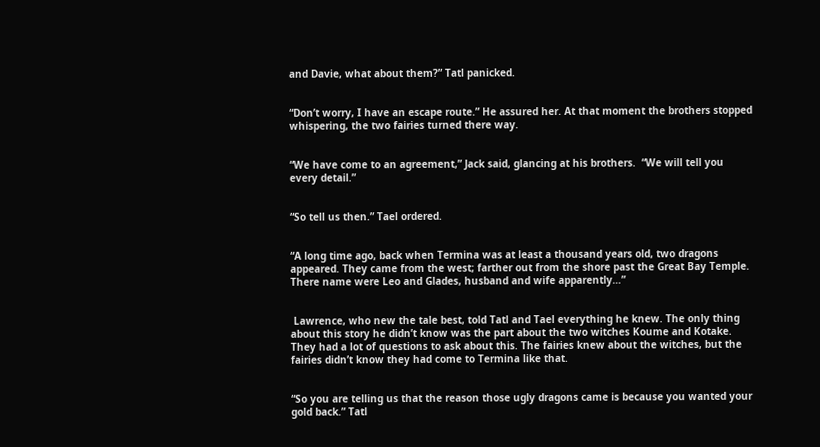and Davie, what about them?” Tatl panicked.


“Don’t worry, I have an escape route.” He assured her. At that moment the brothers stopped whispering, the two fairies turned there way.


“We have come to an agreement,” Jack said, glancing at his brothers.  “We will tell you every detail.”


“So tell us then.” Tael ordered.


“A long time ago, back when Termina was at least a thousand years old, two dragons appeared. They came from the west; farther out from the shore past the Great Bay Temple. There name were Leo and Glades, husband and wife apparently…”


 Lawrence, who new the tale best, told Tatl and Tael everything he knew. The only thing about this story he didn’t know was the part about the two witches Koume and Kotake. They had a lot of questions to ask about this. The fairies knew about the witches, but the fairies didn’t know they had come to Termina like that.


“So you are telling us that the reason those ugly dragons came is because you wanted your gold back.” Tatl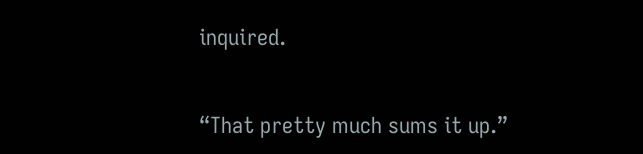inquired.


“That pretty much sums it up.”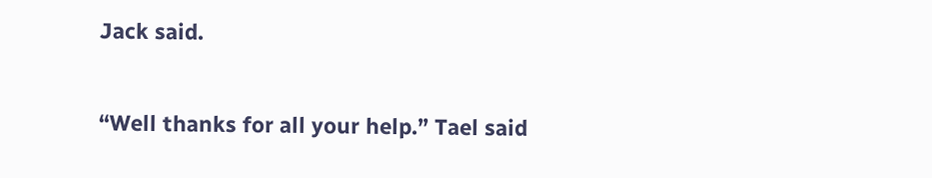Jack said.


“Well thanks for all your help.” Tael said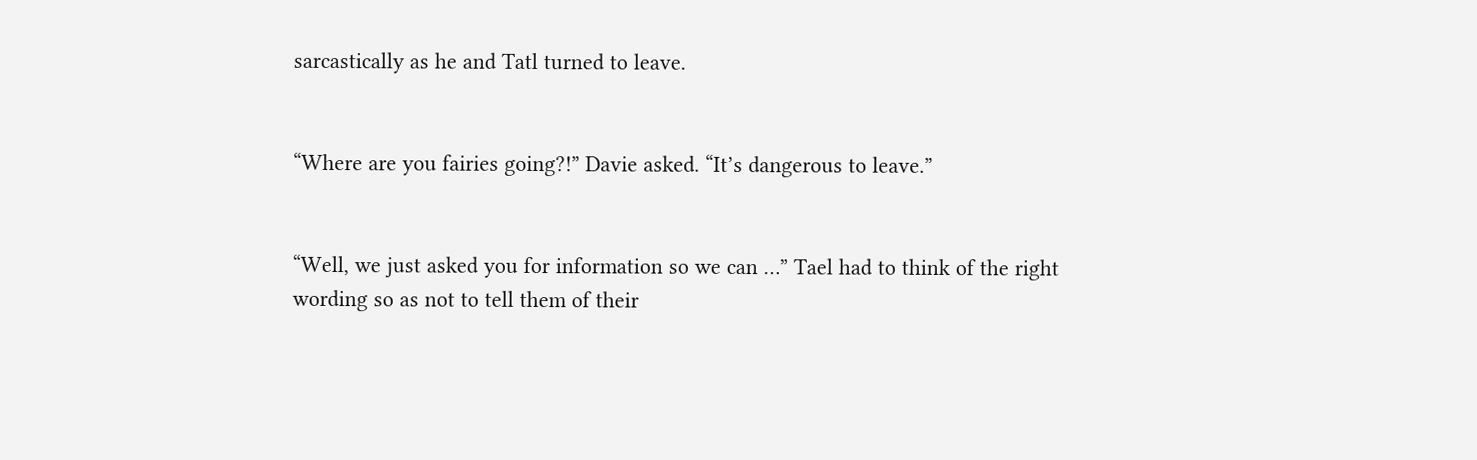sarcastically as he and Tatl turned to leave.


“Where are you fairies going?!” Davie asked. “It’s dangerous to leave.”


“Well, we just asked you for information so we can …” Tael had to think of the right wording so as not to tell them of their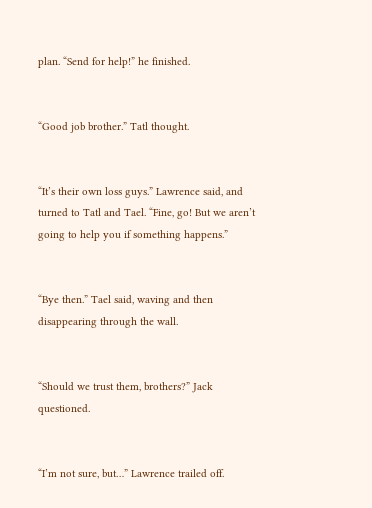plan. “Send for help!” he finished.


“Good job brother.” Tatl thought.


“It’s their own loss guys.” Lawrence said, and turned to Tatl and Tael. “Fine, go! But we aren’t going to help you if something happens.”


“Bye then.” Tael said, waving and then disappearing through the wall.


“Should we trust them, brothers?” Jack questioned.


“I’m not sure, but…” Lawrence trailed off.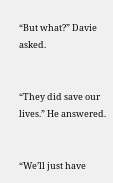“But what?” Davie asked.


“They did save our lives.” He answered.


“We’ll just have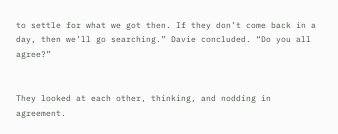to settle for what we got then. If they don’t come back in a day, then we’ll go searching.” Davie concluded. “Do you all agree?”


They looked at each other, thinking, and nodding in agreement.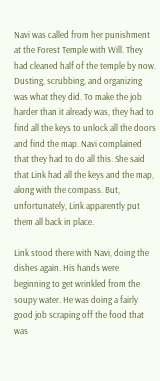Navi was called from her punishment at the Forest Temple with Will. They had cleaned half of the temple by now. Dusting, scrubbing, and organizing was what they did. To make the job harder than it already was, they had to find all the keys to unlock all the doors and find the map. Navi complained that they had to do all this. She said that Link had all the keys and the map, along with the compass. But, unfortunately, Link apparently put them all back in place.

Link stood there with Navi, doing the dishes again. His hands were beginning to get wrinkled from the soupy water. He was doing a fairly good job scraping off the food that was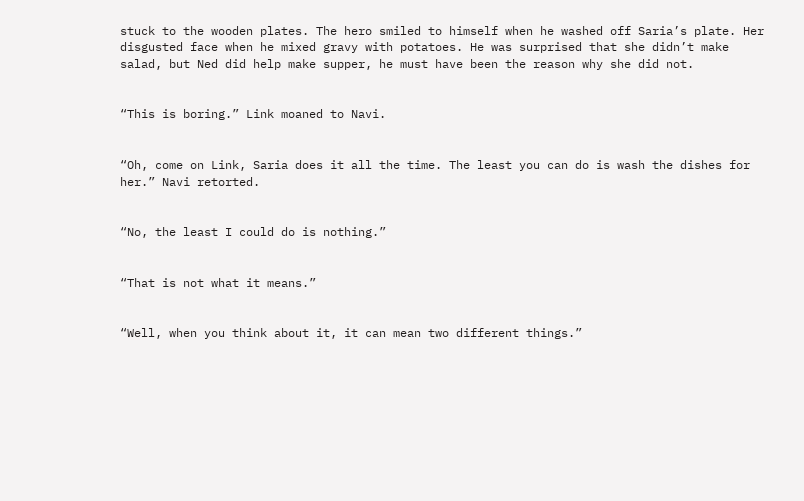stuck to the wooden plates. The hero smiled to himself when he washed off Saria’s plate. Her disgusted face when he mixed gravy with potatoes. He was surprised that she didn’t make salad, but Ned did help make supper, he must have been the reason why she did not.


“This is boring.” Link moaned to Navi.


“Oh, come on Link, Saria does it all the time. The least you can do is wash the dishes for her.” Navi retorted.


“No, the least I could do is nothing.”


“That is not what it means.”


“Well, when you think about it, it can mean two different things.”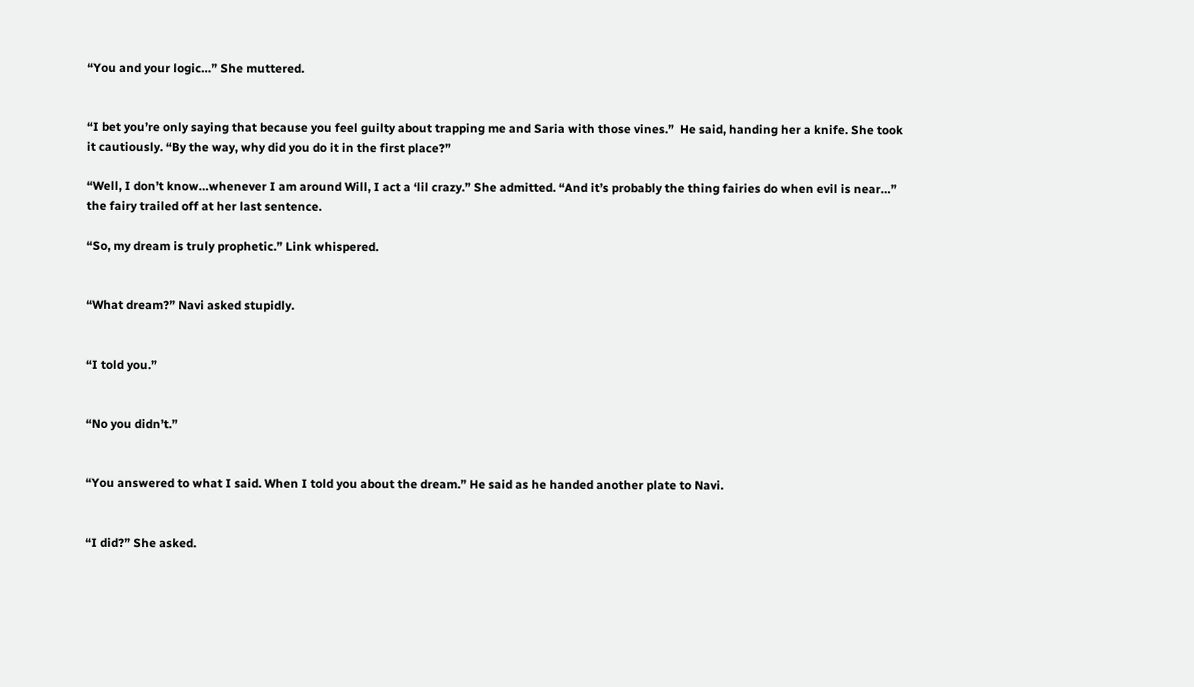“You and your logic…” She muttered.


“I bet you’re only saying that because you feel guilty about trapping me and Saria with those vines.”  He said, handing her a knife. She took it cautiously. “By the way, why did you do it in the first place?”

“Well, I don’t know…whenever I am around Will, I act a ‘lil crazy.” She admitted. “And it’s probably the thing fairies do when evil is near…” the fairy trailed off at her last sentence.

“So, my dream is truly prophetic.” Link whispered.


“What dream?” Navi asked stupidly.


“I told you.”


“No you didn’t.”


“You answered to what I said. When I told you about the dream.” He said as he handed another plate to Navi.


“I did?” She asked.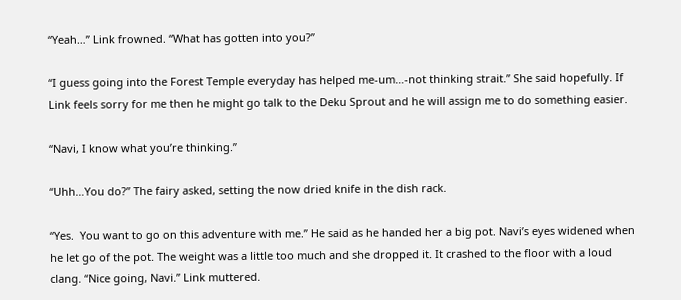“Yeah…” Link frowned. “What has gotten into you?”

“I guess going into the Forest Temple everyday has helped me-um…-not thinking strait.” She said hopefully. If Link feels sorry for me then he might go talk to the Deku Sprout and he will assign me to do something easier.

“Navi, I know what you’re thinking.”

“Uhh…You do?” The fairy asked, setting the now dried knife in the dish rack.

“Yes.  You want to go on this adventure with me.” He said as he handed her a big pot. Navi’s eyes widened when he let go of the pot. The weight was a little too much and she dropped it. It crashed to the floor with a loud clang. “Nice going, Navi.” Link muttered.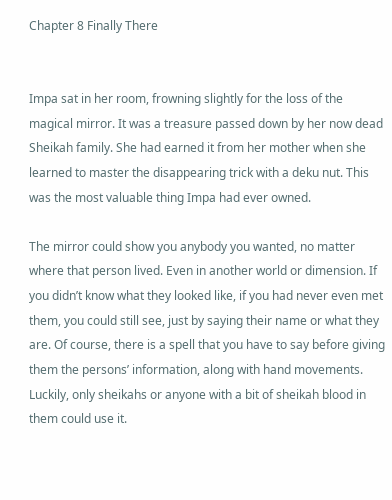Chapter 8 Finally There


Impa sat in her room, frowning slightly for the loss of the magical mirror. It was a treasure passed down by her now dead Sheikah family. She had earned it from her mother when she learned to master the disappearing trick with a deku nut. This was the most valuable thing Impa had ever owned.

The mirror could show you anybody you wanted, no matter where that person lived. Even in another world or dimension. If you didn’t know what they looked like, if you had never even met them, you could still see, just by saying their name or what they are. Of course, there is a spell that you have to say before giving them the persons’ information, along with hand movements. Luckily, only sheikahs or anyone with a bit of sheikah blood in them could use it.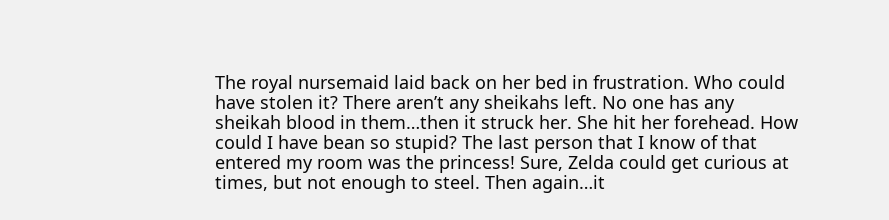The royal nursemaid laid back on her bed in frustration. Who could have stolen it? There aren’t any sheikahs left. No one has any sheikah blood in them…then it struck her. She hit her forehead. How could I have bean so stupid? The last person that I know of that entered my room was the princess! Sure, Zelda could get curious at times, but not enough to steel. Then again…it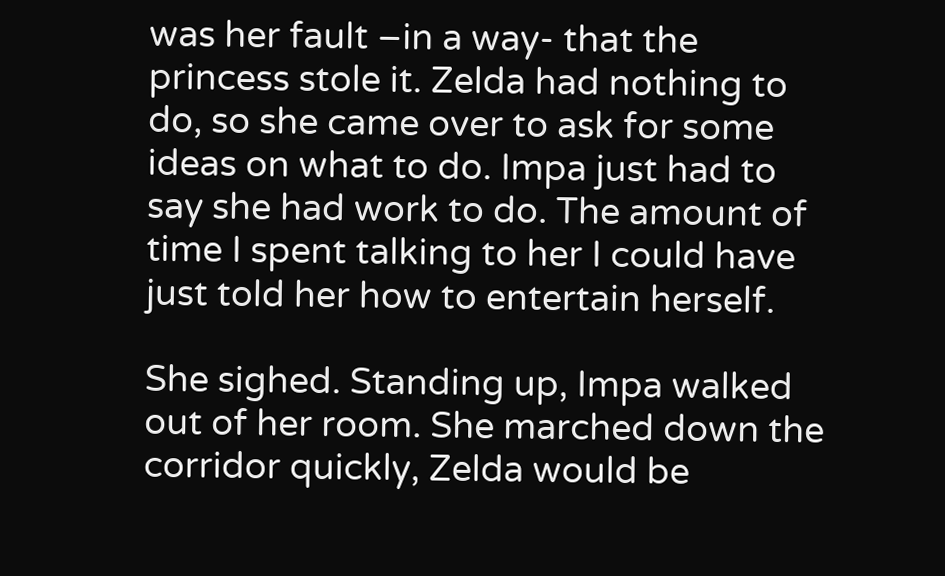was her fault –in a way- that the princess stole it. Zelda had nothing to do, so she came over to ask for some ideas on what to do. Impa just had to say she had work to do. The amount of time I spent talking to her I could have just told her how to entertain herself.

She sighed. Standing up, Impa walked out of her room. She marched down the corridor quickly, Zelda would be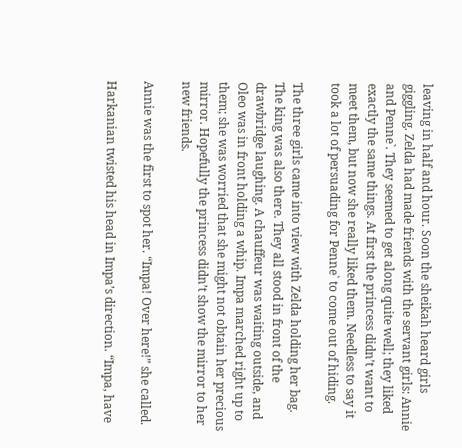leaving in half and hour. Soon the sheikah heard girls giggling. Zelda had made friends with the servant girls: Annie and Penne`. They seemed to get along quite well; they liked exactly the same things. At first the princess didn’t want to meet them, but now she really liked them. Needless to say it took a lot of persuading for Penne` to come out of hiding.

The three girls came into view with Zelda holding her bag.  The king was also there. They all stood in front of the drawbridge laughing. A chauffeur was waiting outside, and Oleo was in front holding a whip. Impa marched right up to them; she was worried that she might not obtain her precious mirror. Hopefully the princess didn’t show the mirror to her new friends.

Annie was the first to spot her. “Impa! Over here!” she called.

Harkanian twisted his head in Impa’s direction. “Impa, have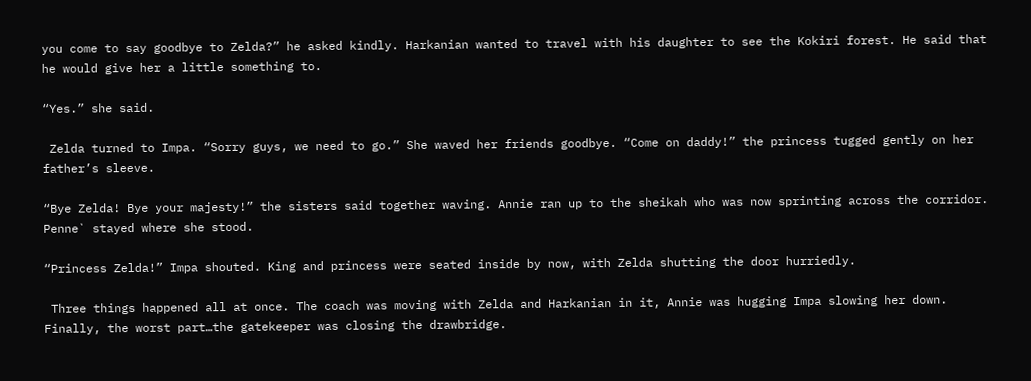you come to say goodbye to Zelda?” he asked kindly. Harkanian wanted to travel with his daughter to see the Kokiri forest. He said that he would give her a little something to.

“Yes.” she said.

 Zelda turned to Impa. “Sorry guys, we need to go.” She waved her friends goodbye. “Come on daddy!” the princess tugged gently on her father’s sleeve.

“Bye Zelda! Bye your majesty!” the sisters said together waving. Annie ran up to the sheikah who was now sprinting across the corridor. Penne` stayed where she stood.

“Princess Zelda!” Impa shouted. King and princess were seated inside by now, with Zelda shutting the door hurriedly.

 Three things happened all at once. The coach was moving with Zelda and Harkanian in it, Annie was hugging Impa slowing her down. Finally, the worst part…the gatekeeper was closing the drawbridge.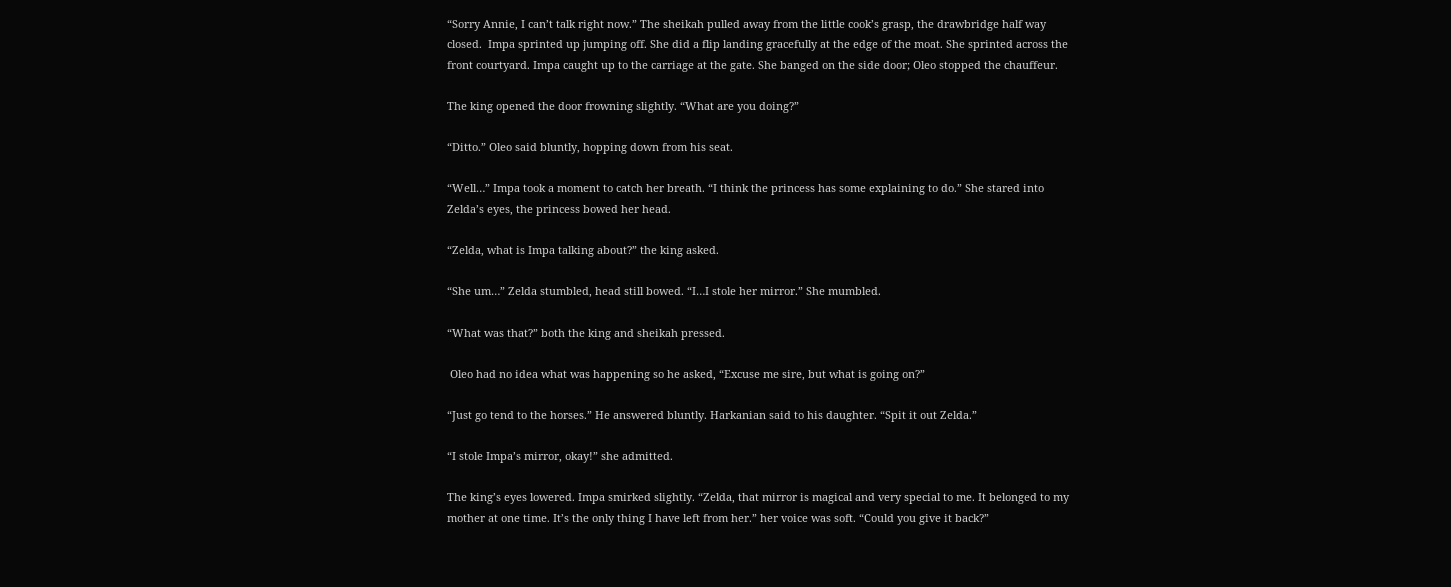“Sorry Annie, I can’t talk right now.” The sheikah pulled away from the little cook’s grasp, the drawbridge half way closed.  Impa sprinted up jumping off. She did a flip landing gracefully at the edge of the moat. She sprinted across the front courtyard. Impa caught up to the carriage at the gate. She banged on the side door; Oleo stopped the chauffeur.

The king opened the door frowning slightly. “What are you doing?”

“Ditto.” Oleo said bluntly, hopping down from his seat.

“Well…” Impa took a moment to catch her breath. “I think the princess has some explaining to do.” She stared into Zelda’s eyes, the princess bowed her head.

“Zelda, what is Impa talking about?” the king asked.

“She um…” Zelda stumbled, head still bowed. “I…I stole her mirror.” She mumbled.

“What was that?” both the king and sheikah pressed.

 Oleo had no idea what was happening so he asked, “Excuse me sire, but what is going on?”

“Just go tend to the horses.” He answered bluntly. Harkanian said to his daughter. “Spit it out Zelda.”

“I stole Impa’s mirror, okay!” she admitted.

The king’s eyes lowered. Impa smirked slightly. “Zelda, that mirror is magical and very special to me. It belonged to my mother at one time. It’s the only thing I have left from her.” her voice was soft. “Could you give it back?”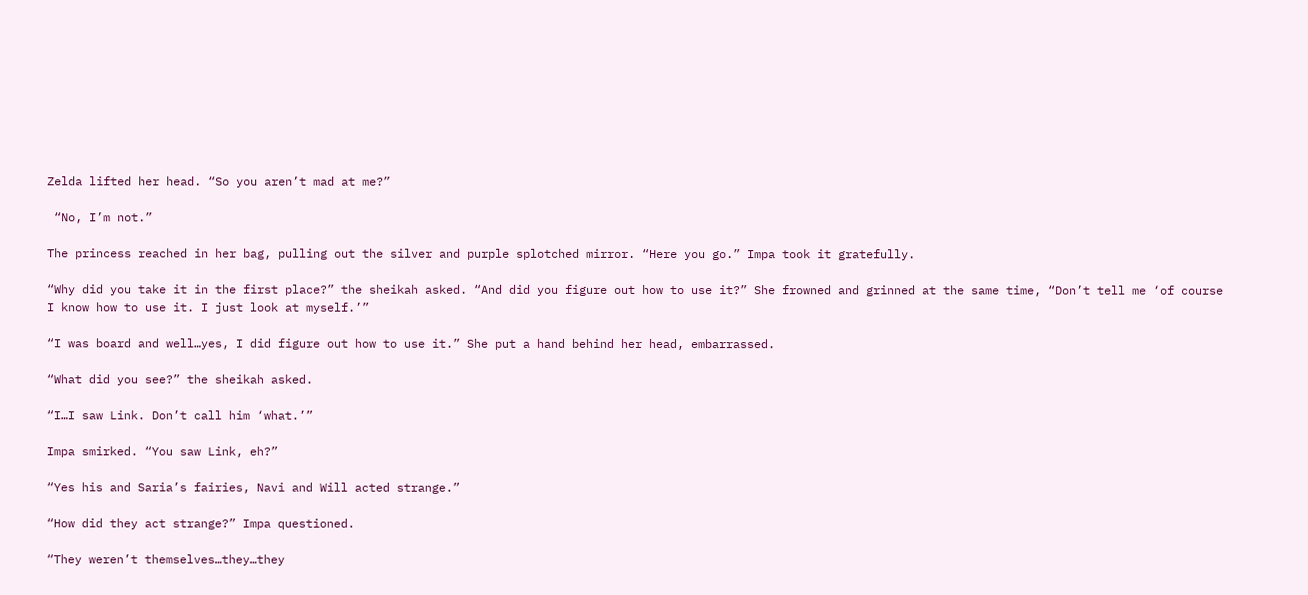Zelda lifted her head. “So you aren’t mad at me?”

 “No, I’m not.”

The princess reached in her bag, pulling out the silver and purple splotched mirror. “Here you go.” Impa took it gratefully.

“Why did you take it in the first place?” the sheikah asked. “And did you figure out how to use it?” She frowned and grinned at the same time, “Don’t tell me ‘of course I know how to use it. I just look at myself.’”

“I was board and well…yes, I did figure out how to use it.” She put a hand behind her head, embarrassed.

“What did you see?” the sheikah asked.

“I…I saw Link. Don’t call him ‘what.’”

Impa smirked. “You saw Link, eh?”

“Yes his and Saria’s fairies, Navi and Will acted strange.”

“How did they act strange?” Impa questioned.

“They weren’t themselves…they…they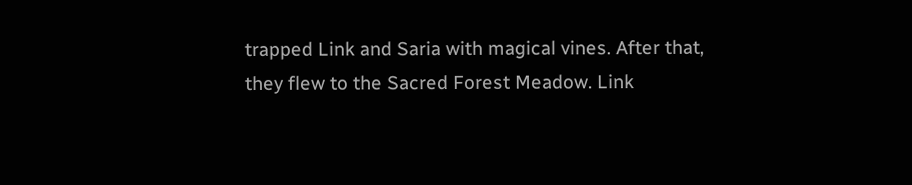trapped Link and Saria with magical vines. After that, they flew to the Sacred Forest Meadow. Link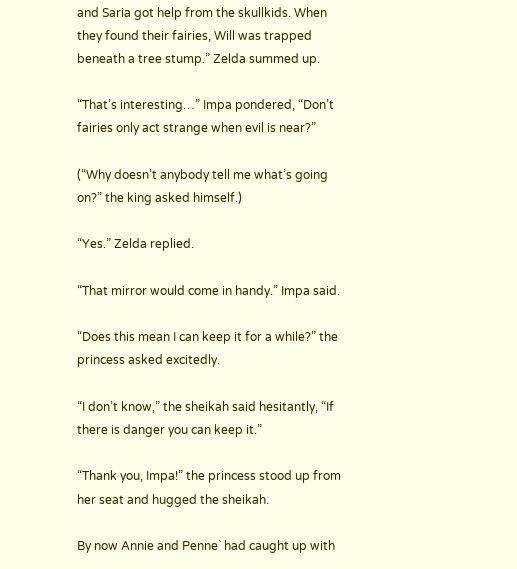and Saria got help from the skullkids. When they found their fairies, Will was trapped beneath a tree stump.” Zelda summed up.

“That’s interesting…” Impa pondered, “Don’t fairies only act strange when evil is near?”

(“Why doesn’t anybody tell me what’s going on?” the king asked himself.)

“Yes.” Zelda replied.

“That mirror would come in handy.” Impa said.

“Does this mean I can keep it for a while?” the princess asked excitedly.

“I don’t know,” the sheikah said hesitantly, “If there is danger you can keep it.”

“Thank you, Impa!” the princess stood up from her seat and hugged the sheikah.

By now Annie and Penne` had caught up with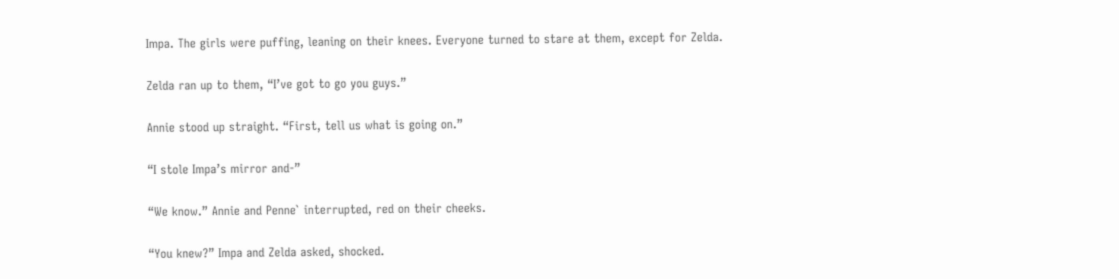Impa. The girls were puffing, leaning on their knees. Everyone turned to stare at them, except for Zelda.

Zelda ran up to them, “I’ve got to go you guys.”

Annie stood up straight. “First, tell us what is going on.”

“I stole Impa’s mirror and-”

“We know.” Annie and Penne` interrupted, red on their cheeks.

“You knew?” Impa and Zelda asked, shocked.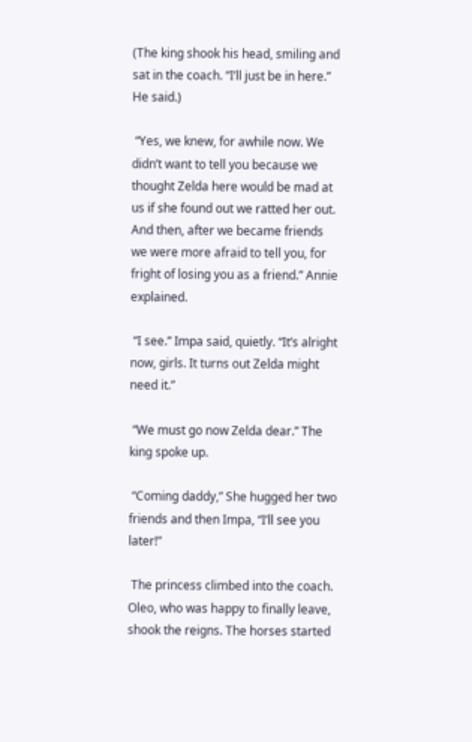(The king shook his head, smiling and sat in the coach. “I’ll just be in here.” He said.)

 “Yes, we knew, for awhile now. We didn’t want to tell you because we thought Zelda here would be mad at us if she found out we ratted her out. And then, after we became friends we were more afraid to tell you, for fright of losing you as a friend.” Annie explained.

 “I see.” Impa said, quietly. “It’s alright now, girls. It turns out Zelda might need it.”

 “We must go now Zelda dear.” The king spoke up.

 “Coming daddy,” She hugged her two friends and then Impa, “I’ll see you later!”

 The princess climbed into the coach. Oleo, who was happy to finally leave, shook the reigns. The horses started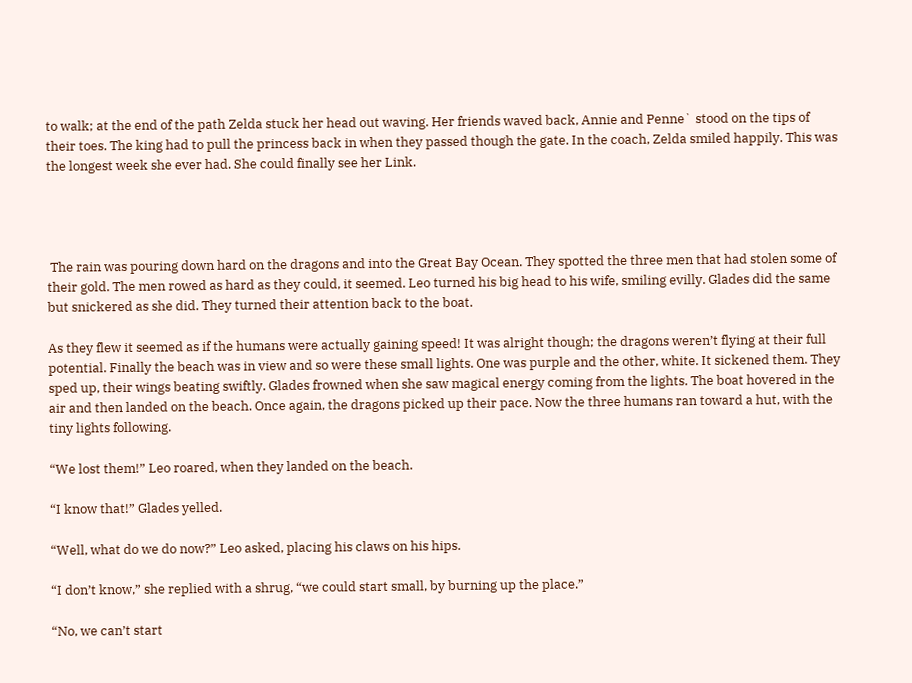to walk; at the end of the path Zelda stuck her head out waving. Her friends waved back, Annie and Penne` stood on the tips of their toes. The king had to pull the princess back in when they passed though the gate. In the coach, Zelda smiled happily. This was the longest week she ever had. She could finally see her Link.




 The rain was pouring down hard on the dragons and into the Great Bay Ocean. They spotted the three men that had stolen some of their gold. The men rowed as hard as they could, it seemed. Leo turned his big head to his wife, smiling evilly. Glades did the same but snickered as she did. They turned their attention back to the boat.

As they flew it seemed as if the humans were actually gaining speed! It was alright though; the dragons weren’t flying at their full potential. Finally the beach was in view and so were these small lights. One was purple and the other, white. It sickened them. They sped up, their wings beating swiftly. Glades frowned when she saw magical energy coming from the lights. The boat hovered in the air and then landed on the beach. Once again, the dragons picked up their pace. Now the three humans ran toward a hut, with the tiny lights following.

“We lost them!” Leo roared, when they landed on the beach.

“I know that!” Glades yelled.

“Well, what do we do now?” Leo asked, placing his claws on his hips.

“I don’t know,” she replied with a shrug, “we could start small, by burning up the place.”

“No, we can’t start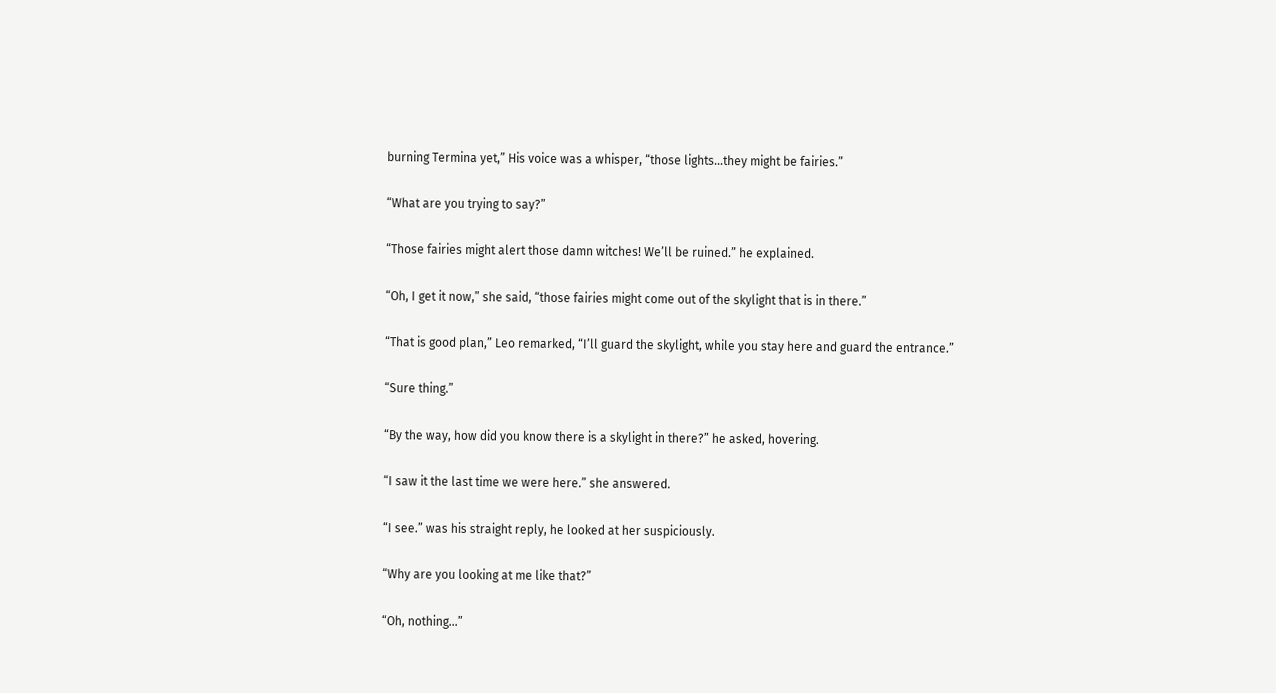burning Termina yet,” His voice was a whisper, “those lights…they might be fairies.”

“What are you trying to say?”

“Those fairies might alert those damn witches! We’ll be ruined.” he explained.

“Oh, I get it now,” she said, “those fairies might come out of the skylight that is in there.”

“That is good plan,” Leo remarked, “I’ll guard the skylight, while you stay here and guard the entrance.”

“Sure thing.”

“By the way, how did you know there is a skylight in there?” he asked, hovering.

“I saw it the last time we were here.” she answered.

“I see.” was his straight reply, he looked at her suspiciously.

“Why are you looking at me like that?”

“Oh, nothing…”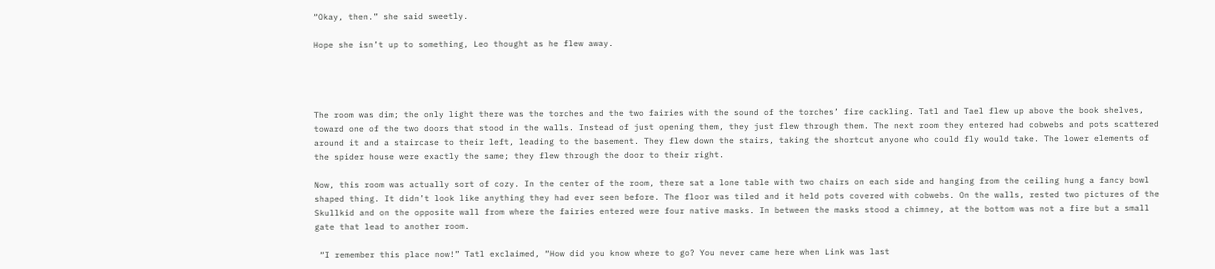“Okay, then.” she said sweetly.

Hope she isn’t up to something, Leo thought as he flew away.




The room was dim; the only light there was the torches and the two fairies with the sound of the torches’ fire cackling. Tatl and Tael flew up above the book shelves, toward one of the two doors that stood in the walls. Instead of just opening them, they just flew through them. The next room they entered had cobwebs and pots scattered around it and a staircase to their left, leading to the basement. They flew down the stairs, taking the shortcut anyone who could fly would take. The lower elements of the spider house were exactly the same; they flew through the door to their right.

Now, this room was actually sort of cozy. In the center of the room, there sat a lone table with two chairs on each side and hanging from the ceiling hung a fancy bowl shaped thing. It didn’t look like anything they had ever seen before. The floor was tiled and it held pots covered with cobwebs. On the walls, rested two pictures of the Skullkid and on the opposite wall from where the fairies entered were four native masks. In between the masks stood a chimney, at the bottom was not a fire but a small gate that lead to another room.

 “I remember this place now!” Tatl exclaimed, “How did you know where to go? You never came here when Link was last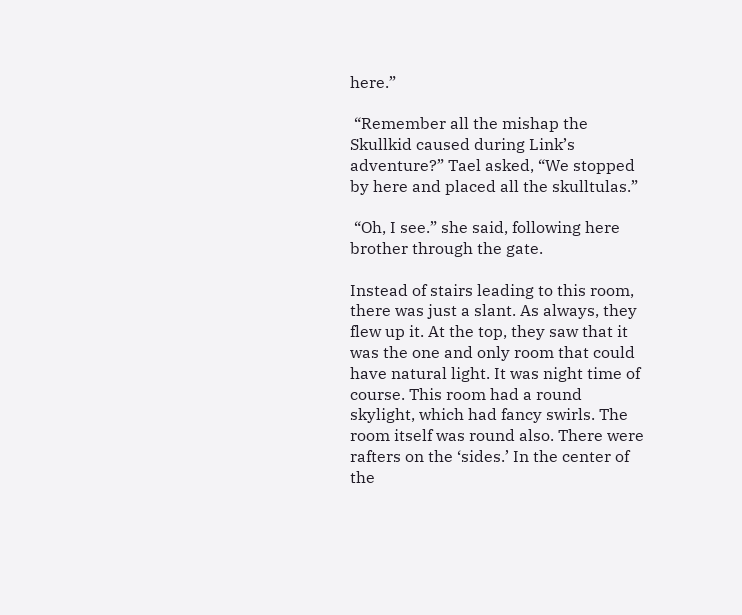here.”

 “Remember all the mishap the Skullkid caused during Link’s adventure?” Tael asked, “We stopped by here and placed all the skulltulas.”

 “Oh, I see.” she said, following here brother through the gate.

Instead of stairs leading to this room, there was just a slant. As always, they flew up it. At the top, they saw that it was the one and only room that could have natural light. It was night time of course. This room had a round skylight, which had fancy swirls. The room itself was round also. There were rafters on the ‘sides.’ In the center of the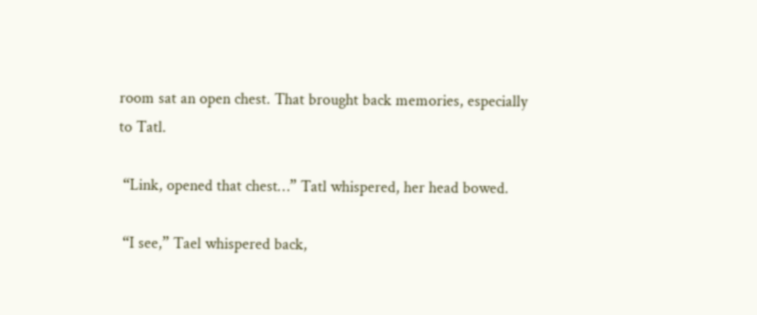room sat an open chest. That brought back memories, especially to Tatl.

 “Link, opened that chest…” Tatl whispered, her head bowed.

 “I see,” Tael whispered back,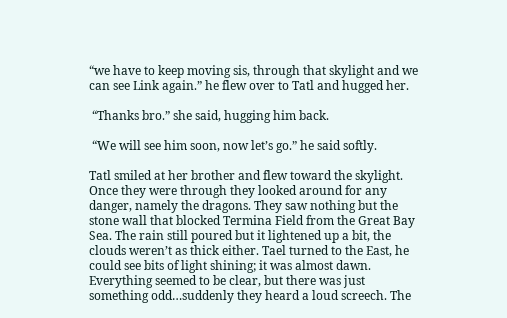“we have to keep moving sis, through that skylight and we can see Link again.” he flew over to Tatl and hugged her.

 “Thanks bro.” she said, hugging him back.

 “We will see him soon, now let’s go.” he said softly.

Tatl smiled at her brother and flew toward the skylight. Once they were through they looked around for any danger, namely the dragons. They saw nothing but the stone wall that blocked Termina Field from the Great Bay Sea. The rain still poured but it lightened up a bit, the clouds weren’t as thick either. Tael turned to the East, he could see bits of light shining; it was almost dawn. Everything seemed to be clear, but there was just something odd…suddenly they heard a loud screech. The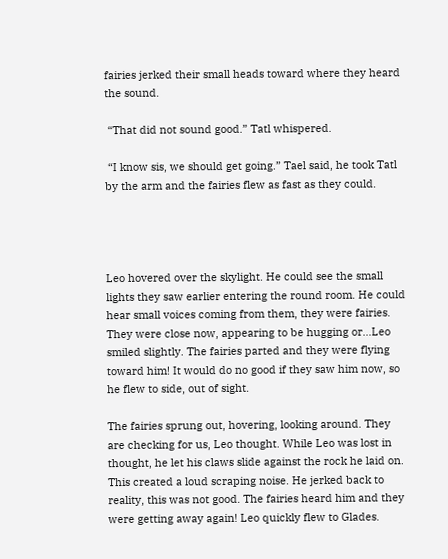fairies jerked their small heads toward where they heard the sound.

 “That did not sound good.” Tatl whispered.

 “I know sis, we should get going.” Tael said, he took Tatl by the arm and the fairies flew as fast as they could.




Leo hovered over the skylight. He could see the small lights they saw earlier entering the round room. He could hear small voices coming from them, they were fairies. They were close now, appearing to be hugging or…Leo smiled slightly. The fairies parted and they were flying toward him! It would do no good if they saw him now, so he flew to side, out of sight.

The fairies sprung out, hovering, looking around. They are checking for us, Leo thought. While Leo was lost in thought, he let his claws slide against the rock he laid on. This created a loud scraping noise. He jerked back to reality, this was not good. The fairies heard him and they were getting away again! Leo quickly flew to Glades.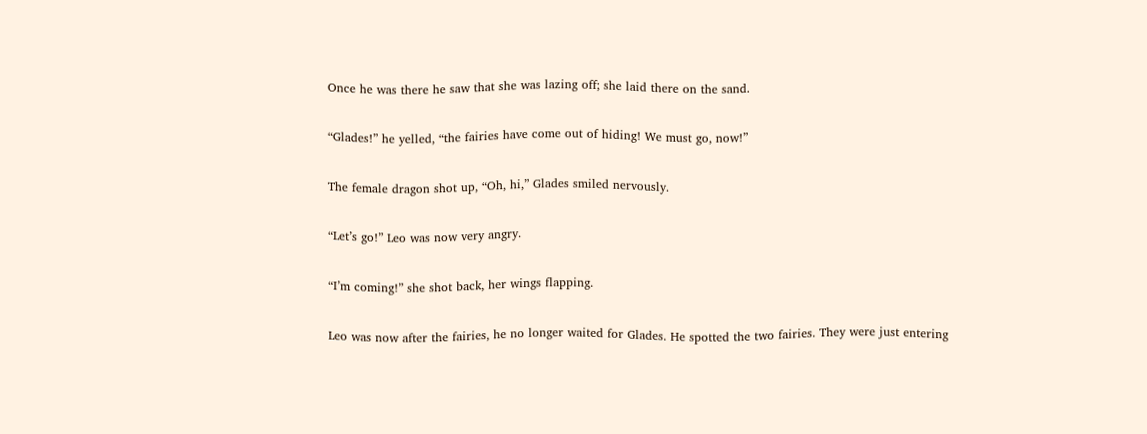Once he was there he saw that she was lazing off; she laid there on the sand.

“Glades!” he yelled, “the fairies have come out of hiding! We must go, now!”

The female dragon shot up, “Oh, hi,” Glades smiled nervously.

“Let’s go!” Leo was now very angry.

“I’m coming!” she shot back, her wings flapping.

Leo was now after the fairies, he no longer waited for Glades. He spotted the two fairies. They were just entering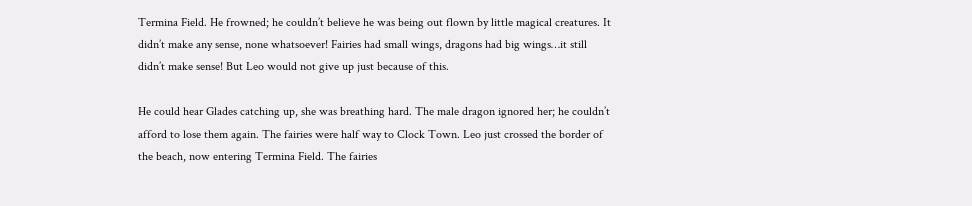Termina Field. He frowned; he couldn’t believe he was being out flown by little magical creatures. It didn’t make any sense, none whatsoever! Fairies had small wings, dragons had big wings…it still didn’t make sense! But Leo would not give up just because of this.

He could hear Glades catching up, she was breathing hard. The male dragon ignored her; he couldn’t afford to lose them again. The fairies were half way to Clock Town. Leo just crossed the border of the beach, now entering Termina Field. The fairies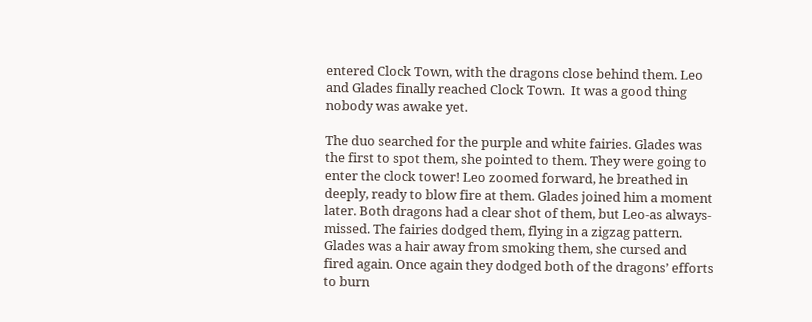entered Clock Town, with the dragons close behind them. Leo and Glades finally reached Clock Town.  It was a good thing nobody was awake yet.

The duo searched for the purple and white fairies. Glades was the first to spot them, she pointed to them. They were going to enter the clock tower! Leo zoomed forward, he breathed in deeply, ready to blow fire at them. Glades joined him a moment later. Both dragons had a clear shot of them, but Leo-as always- missed. The fairies dodged them, flying in a zigzag pattern. Glades was a hair away from smoking them, she cursed and fired again. Once again they dodged both of the dragons’ efforts to burn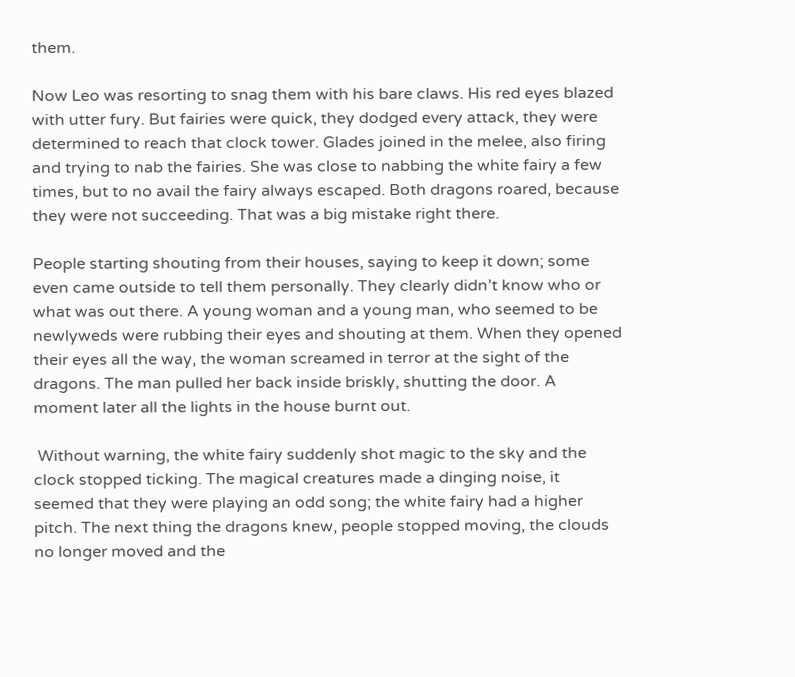them.

Now Leo was resorting to snag them with his bare claws. His red eyes blazed with utter fury. But fairies were quick, they dodged every attack, they were determined to reach that clock tower. Glades joined in the melee, also firing and trying to nab the fairies. She was close to nabbing the white fairy a few times, but to no avail the fairy always escaped. Both dragons roared, because they were not succeeding. That was a big mistake right there.

People starting shouting from their houses, saying to keep it down; some even came outside to tell them personally. They clearly didn’t know who or what was out there. A young woman and a young man, who seemed to be newlyweds were rubbing their eyes and shouting at them. When they opened their eyes all the way, the woman screamed in terror at the sight of the dragons. The man pulled her back inside briskly, shutting the door. A moment later all the lights in the house burnt out.

 Without warning, the white fairy suddenly shot magic to the sky and the clock stopped ticking. The magical creatures made a dinging noise, it seemed that they were playing an odd song; the white fairy had a higher pitch. The next thing the dragons knew, people stopped moving, the clouds no longer moved and the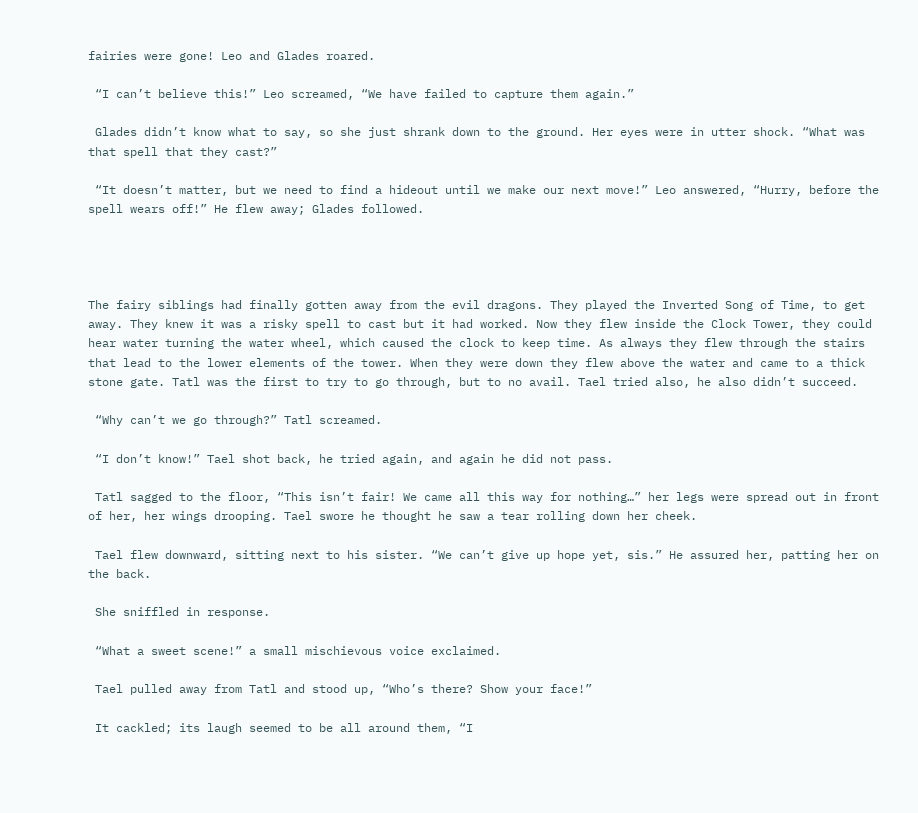fairies were gone! Leo and Glades roared.

 “I can’t believe this!” Leo screamed, “We have failed to capture them again.”

 Glades didn’t know what to say, so she just shrank down to the ground. Her eyes were in utter shock. “What was that spell that they cast?”

 “It doesn’t matter, but we need to find a hideout until we make our next move!” Leo answered, “Hurry, before the spell wears off!” He flew away; Glades followed.




The fairy siblings had finally gotten away from the evil dragons. They played the Inverted Song of Time, to get away. They knew it was a risky spell to cast but it had worked. Now they flew inside the Clock Tower, they could hear water turning the water wheel, which caused the clock to keep time. As always they flew through the stairs that lead to the lower elements of the tower. When they were down they flew above the water and came to a thick stone gate. Tatl was the first to try to go through, but to no avail. Tael tried also, he also didn’t succeed.

 “Why can’t we go through?” Tatl screamed.

 “I don’t know!” Tael shot back, he tried again, and again he did not pass.

 Tatl sagged to the floor, “This isn’t fair! We came all this way for nothing…” her legs were spread out in front of her, her wings drooping. Tael swore he thought he saw a tear rolling down her cheek.

 Tael flew downward, sitting next to his sister. “We can’t give up hope yet, sis.” He assured her, patting her on the back.

 She sniffled in response.

 “What a sweet scene!” a small mischievous voice exclaimed.

 Tael pulled away from Tatl and stood up, “Who’s there? Show your face!”

 It cackled; its laugh seemed to be all around them, “I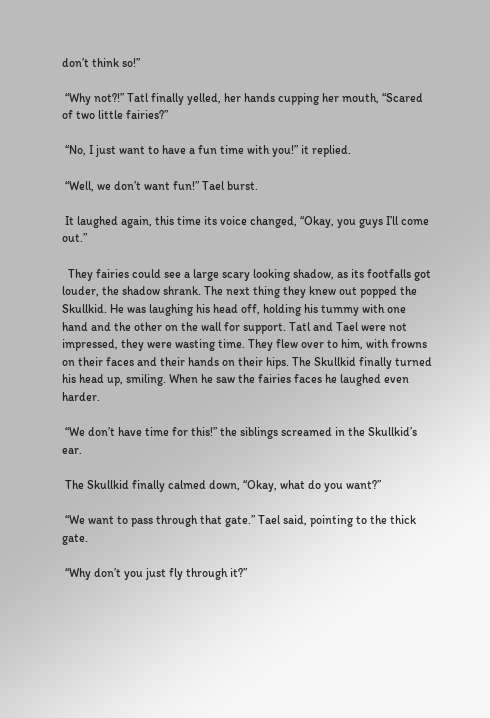don’t think so!”

 “Why not?!” Tatl finally yelled, her hands cupping her mouth, “Scared of two little fairies?”

 “No, I just want to have a fun time with you!” it replied.

 “Well, we don’t want fun!” Tael burst.

 It laughed again, this time its voice changed, “Okay, you guys I’ll come out.”

  They fairies could see a large scary looking shadow, as its footfalls got louder, the shadow shrank. The next thing they knew out popped the Skullkid. He was laughing his head off, holding his tummy with one hand and the other on the wall for support. Tatl and Tael were not impressed, they were wasting time. They flew over to him, with frowns on their faces and their hands on their hips. The Skullkid finally turned his head up, smiling. When he saw the fairies faces he laughed even harder.

 “We don’t have time for this!” the siblings screamed in the Skullkid’s ear.

 The Skullkid finally calmed down, “Okay, what do you want?”

 “We want to pass through that gate.” Tael said, pointing to the thick gate.

 “Why don’t you just fly through it?”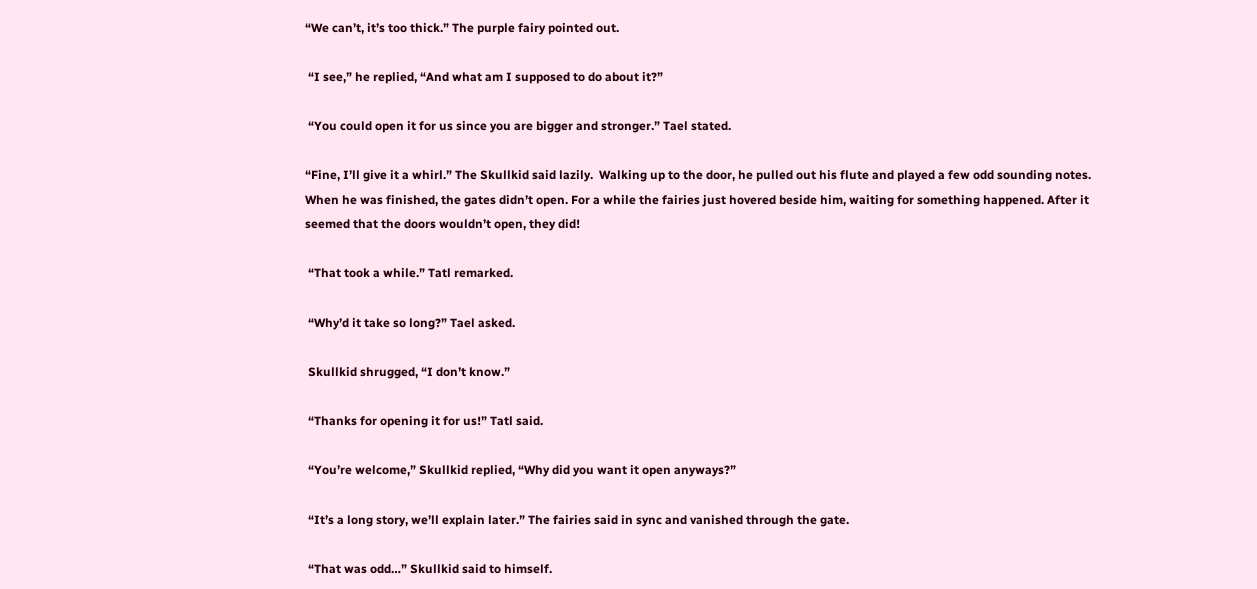“We can’t, it’s too thick.” The purple fairy pointed out.

 “I see,” he replied, “And what am I supposed to do about it?”

 “You could open it for us since you are bigger and stronger.” Tael stated.

“Fine, I’ll give it a whirl.” The Skullkid said lazily.  Walking up to the door, he pulled out his flute and played a few odd sounding notes. When he was finished, the gates didn’t open. For a while the fairies just hovered beside him, waiting for something happened. After it seemed that the doors wouldn’t open, they did!

 “That took a while.” Tatl remarked.

 “Why’d it take so long?” Tael asked.

 Skullkid shrugged, “I don’t know.”

 “Thanks for opening it for us!” Tatl said.

 “You’re welcome,” Skullkid replied, “Why did you want it open anyways?”

 “It’s a long story, we’ll explain later.” The fairies said in sync and vanished through the gate.

 “That was odd…” Skullkid said to himself.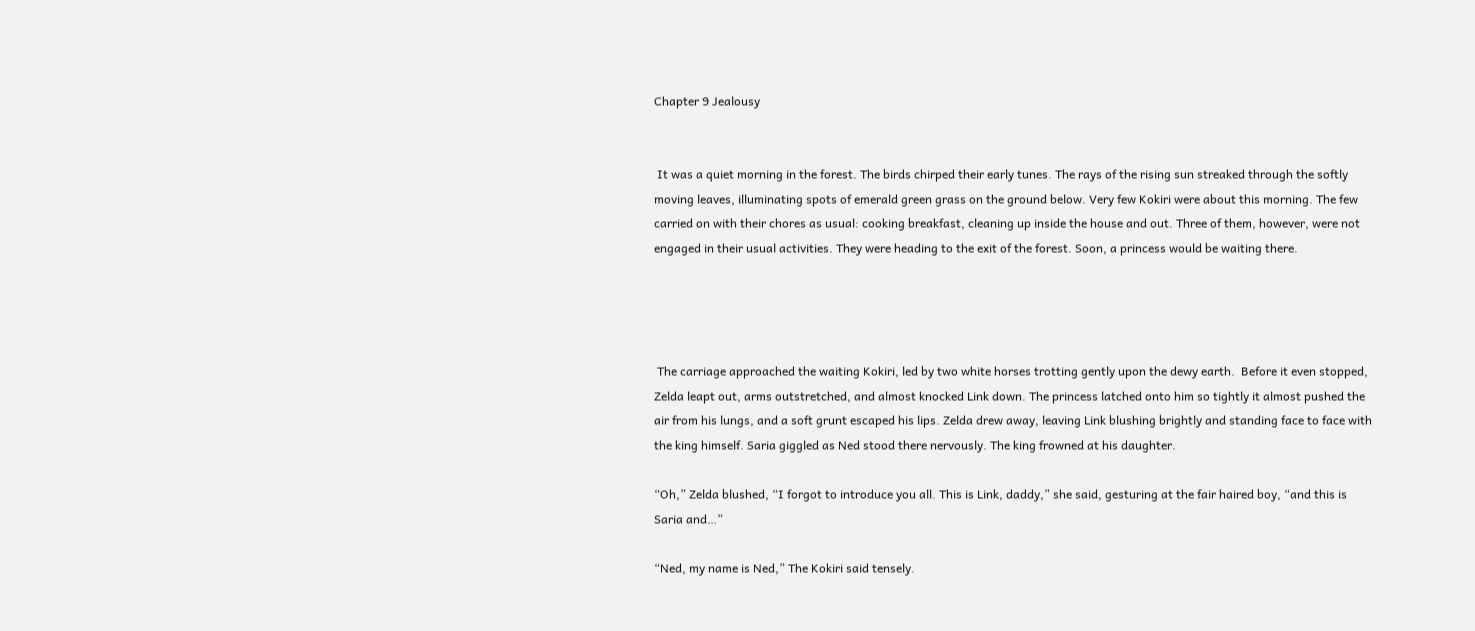Chapter 9 Jealousy


 It was a quiet morning in the forest. The birds chirped their early tunes. The rays of the rising sun streaked through the softly moving leaves, illuminating spots of emerald green grass on the ground below. Very few Kokiri were about this morning. The few carried on with their chores as usual: cooking breakfast, cleaning up inside the house and out. Three of them, however, were not engaged in their usual activities. They were heading to the exit of the forest. Soon, a princess would be waiting there.




 The carriage approached the waiting Kokiri, led by two white horses trotting gently upon the dewy earth.  Before it even stopped, Zelda leapt out, arms outstretched, and almost knocked Link down. The princess latched onto him so tightly it almost pushed the air from his lungs, and a soft grunt escaped his lips. Zelda drew away, leaving Link blushing brightly and standing face to face with the king himself. Saria giggled as Ned stood there nervously. The king frowned at his daughter.

“Oh,” Zelda blushed, “I forgot to introduce you all. This is Link, daddy,” she said, gesturing at the fair haired boy, “and this is Saria and…”

“Ned, my name is Ned,” The Kokiri said tensely.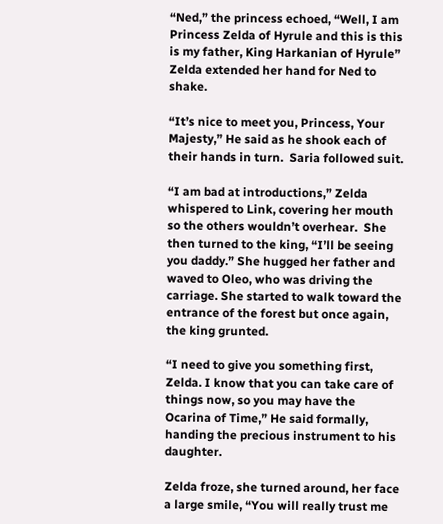“Ned,” the princess echoed, “Well, I am Princess Zelda of Hyrule and this is this is my father, King Harkanian of Hyrule” Zelda extended her hand for Ned to shake.

“It’s nice to meet you, Princess, Your Majesty,” He said as he shook each of their hands in turn.  Saria followed suit.

“I am bad at introductions,” Zelda whispered to Link, covering her mouth so the others wouldn’t overhear.  She then turned to the king, “I’ll be seeing you daddy.” She hugged her father and waved to Oleo, who was driving the carriage. She started to walk toward the entrance of the forest but once again, the king grunted.

“I need to give you something first, Zelda. I know that you can take care of things now, so you may have the Ocarina of Time,” He said formally, handing the precious instrument to his daughter.

Zelda froze, she turned around, her face a large smile, “You will really trust me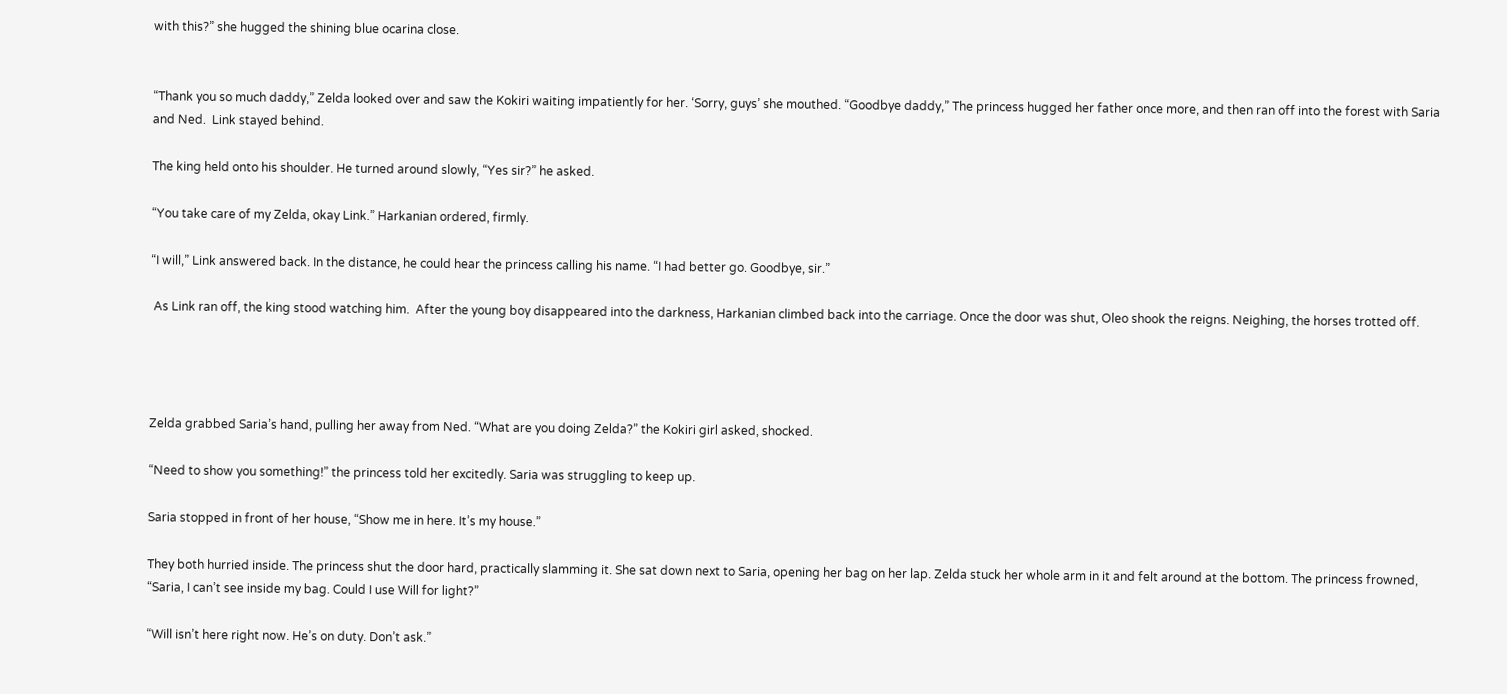with this?” she hugged the shining blue ocarina close.


“Thank you so much daddy,” Zelda looked over and saw the Kokiri waiting impatiently for her. ‘Sorry, guys’ she mouthed. “Goodbye daddy,” The princess hugged her father once more, and then ran off into the forest with Saria and Ned.  Link stayed behind.

The king held onto his shoulder. He turned around slowly, “Yes sir?” he asked.

“You take care of my Zelda, okay Link.” Harkanian ordered, firmly.

“I will,” Link answered back. In the distance, he could hear the princess calling his name. “I had better go. Goodbye, sir.”

 As Link ran off, the king stood watching him.  After the young boy disappeared into the darkness, Harkanian climbed back into the carriage. Once the door was shut, Oleo shook the reigns. Neighing, the horses trotted off.




Zelda grabbed Saria’s hand, pulling her away from Ned. “What are you doing Zelda?” the Kokiri girl asked, shocked.

“Need to show you something!” the princess told her excitedly. Saria was struggling to keep up.

Saria stopped in front of her house, “Show me in here. It’s my house.”

They both hurried inside. The princess shut the door hard, practically slamming it. She sat down next to Saria, opening her bag on her lap. Zelda stuck her whole arm in it and felt around at the bottom. The princess frowned, “Saria, I can’t see inside my bag. Could I use Will for light?”

“Will isn’t here right now. He’s on duty. Don’t ask.”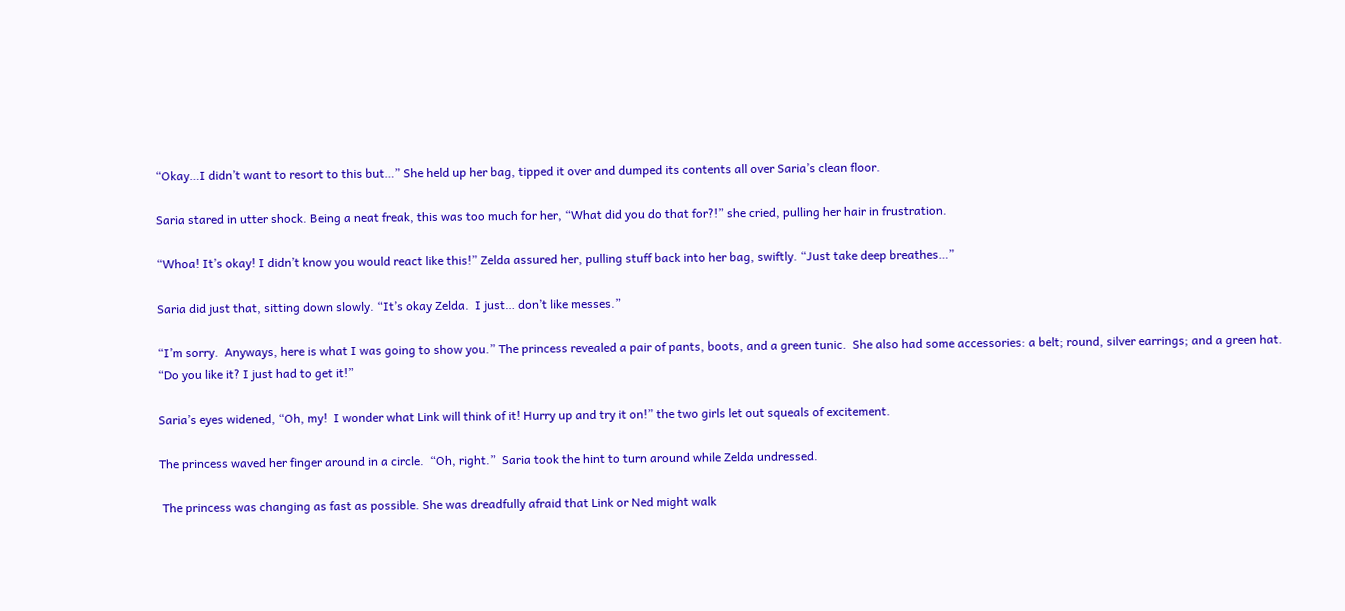“Okay…I didn’t want to resort to this but…” She held up her bag, tipped it over and dumped its contents all over Saria’s clean floor.

Saria stared in utter shock. Being a neat freak, this was too much for her, “What did you do that for?!” she cried, pulling her hair in frustration.

“Whoa! It’s okay! I didn’t know you would react like this!” Zelda assured her, pulling stuff back into her bag, swiftly. “Just take deep breathes…”

Saria did just that, sitting down slowly. “It’s okay Zelda.  I just… don’t like messes.”

“I’m sorry.  Anyways, here is what I was going to show you.” The princess revealed a pair of pants, boots, and a green tunic.  She also had some accessories: a belt; round, silver earrings; and a green hat. “Do you like it? I just had to get it!”

Saria’s eyes widened, “Oh, my!  I wonder what Link will think of it! Hurry up and try it on!” the two girls let out squeals of excitement.

The princess waved her finger around in a circle.  “Oh, right.”  Saria took the hint to turn around while Zelda undressed.

 The princess was changing as fast as possible. She was dreadfully afraid that Link or Ned might walk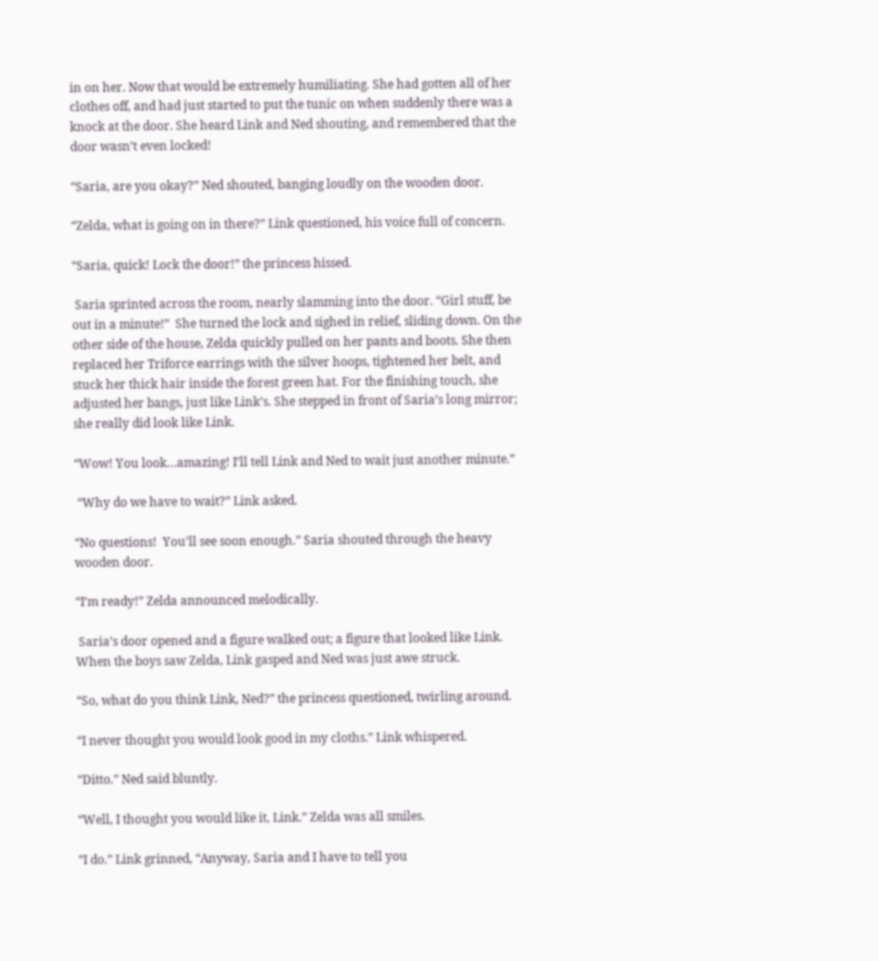in on her. Now that would be extremely humiliating. She had gotten all of her clothes off, and had just started to put the tunic on when suddenly there was a knock at the door. She heard Link and Ned shouting, and remembered that the door wasn’t even locked!

“Saria, are you okay?” Ned shouted, banging loudly on the wooden door.

“Zelda, what is going on in there?” Link questioned, his voice full of concern.

“Saria, quick! Lock the door!” the princess hissed.

 Saria sprinted across the room, nearly slamming into the door. “Girl stuff, be out in a minute!”  She turned the lock and sighed in relief, sliding down. On the other side of the house, Zelda quickly pulled on her pants and boots. She then replaced her Triforce earrings with the silver hoops, tightened her belt, and stuck her thick hair inside the forest green hat. For the finishing touch, she adjusted her bangs, just like Link’s. She stepped in front of Saria’s long mirror; she really did look like Link.

“Wow! You look…amazing! I’ll tell Link and Ned to wait just another minute.”

 “Why do we have to wait?” Link asked.

“No questions!  You’ll see soon enough.” Saria shouted through the heavy wooden door.

“I’m ready!” Zelda announced melodically.

 Saria’s door opened and a figure walked out; a figure that looked like Link.  When the boys saw Zelda, Link gasped and Ned was just awe struck.

“So, what do you think Link, Ned?” the princess questioned, twirling around.

“I never thought you would look good in my cloths.” Link whispered.

“Ditto.” Ned said bluntly.

“Well, I thought you would like it, Link.” Zelda was all smiles.

“I do.” Link grinned, “Anyway, Saria and I have to tell you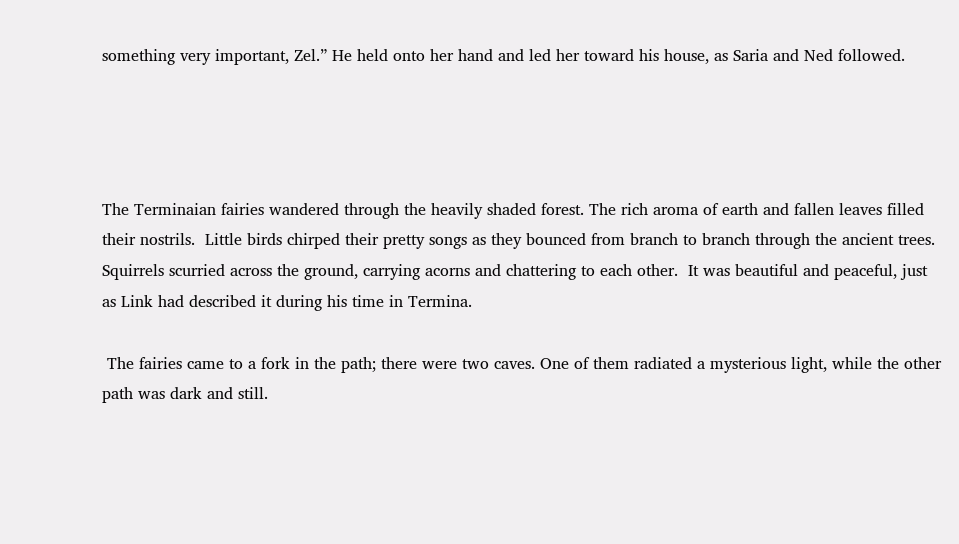something very important, Zel.” He held onto her hand and led her toward his house, as Saria and Ned followed.




The Terminaian fairies wandered through the heavily shaded forest. The rich aroma of earth and fallen leaves filled their nostrils.  Little birds chirped their pretty songs as they bounced from branch to branch through the ancient trees.  Squirrels scurried across the ground, carrying acorns and chattering to each other.  It was beautiful and peaceful, just as Link had described it during his time in Termina.

 The fairies came to a fork in the path; there were two caves. One of them radiated a mysterious light, while the other path was dark and still.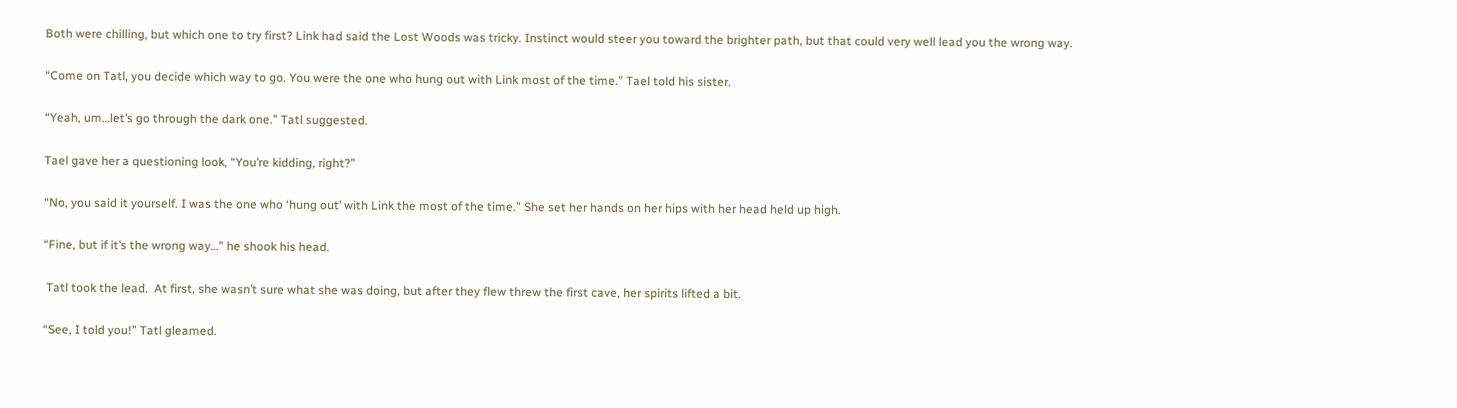Both were chilling, but which one to try first? Link had said the Lost Woods was tricky. Instinct would steer you toward the brighter path, but that could very well lead you the wrong way.

“Come on Tatl, you decide which way to go. You were the one who hung out with Link most of the time.” Tael told his sister.

“Yeah, um…let’s go through the dark one.” Tatl suggested.

Tael gave her a questioning look, “You’re kidding, right?”

“No, you said it yourself. I was the one who ‘hung out’ with Link the most of the time.” She set her hands on her hips with her head held up high.

“Fine, but if it’s the wrong way…” he shook his head.

 Tatl took the lead.  At first, she wasn’t sure what she was doing, but after they flew threw the first cave, her spirits lifted a bit.

“See, I told you!” Tatl gleamed.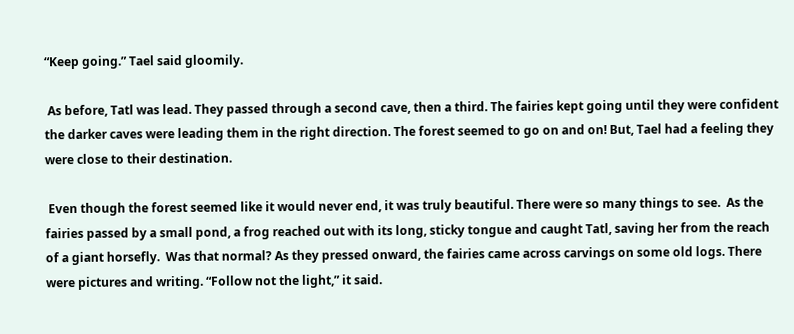“Keep going.” Tael said gloomily.

 As before, Tatl was lead. They passed through a second cave, then a third. The fairies kept going until they were confident the darker caves were leading them in the right direction. The forest seemed to go on and on! But, Tael had a feeling they were close to their destination.

 Even though the forest seemed like it would never end, it was truly beautiful. There were so many things to see.  As the fairies passed by a small pond, a frog reached out with its long, sticky tongue and caught Tatl, saving her from the reach of a giant horsefly.  Was that normal? As they pressed onward, the fairies came across carvings on some old logs. There were pictures and writing. “Follow not the light,” it said.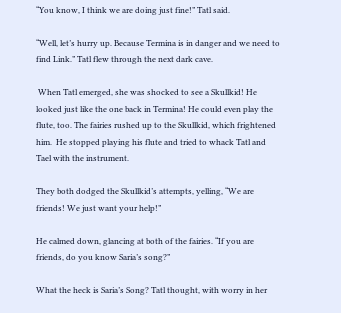“You know, I think we are doing just fine!” Tatl said.

“Well, let’s hurry up. Because Termina is in danger and we need to find Link.” Tatl flew through the next dark cave.

 When Tatl emerged, she was shocked to see a Skullkid! He looked just like the one back in Termina! He could even play the flute, too. The fairies rushed up to the Skullkid, which frightened him.  He stopped playing his flute and tried to whack Tatl and Tael with the instrument.

They both dodged the Skullkid’s attempts, yelling, “We are friends! We just want your help!”

He calmed down, glancing at both of the fairies. “If you are friends, do you know Saria’s song?”

What the heck is Saria’s Song? Tatl thought, with worry in her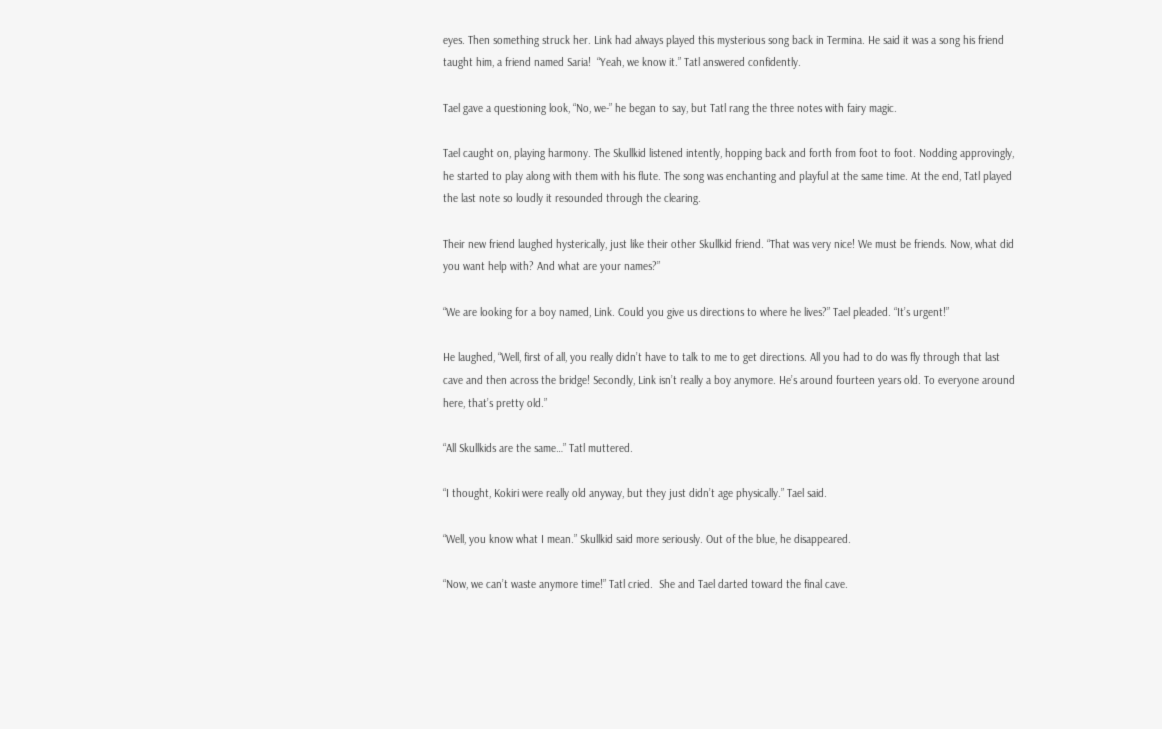eyes. Then something struck her. Link had always played this mysterious song back in Termina. He said it was a song his friend taught him, a friend named Saria!  “Yeah, we know it.” Tatl answered confidently.

Tael gave a questioning look, “No, we-” he began to say, but Tatl rang the three notes with fairy magic.

Tael caught on, playing harmony. The Skullkid listened intently, hopping back and forth from foot to foot. Nodding approvingly, he started to play along with them with his flute. The song was enchanting and playful at the same time. At the end, Tatl played the last note so loudly it resounded through the clearing.

Their new friend laughed hysterically, just like their other Skullkid friend. “That was very nice! We must be friends. Now, what did you want help with? And what are your names?”

“We are looking for a boy named, Link. Could you give us directions to where he lives?” Tael pleaded. “It’s urgent!”

He laughed, “Well, first of all, you really didn’t have to talk to me to get directions. All you had to do was fly through that last cave and then across the bridge! Secondly, Link isn’t really a boy anymore. He’s around fourteen years old. To everyone around here, that’s pretty old.”

“All Skullkids are the same…” Tatl muttered.

“I thought, Kokiri were really old anyway, but they just didn’t age physically.” Tael said.

“Well, you know what I mean.” Skullkid said more seriously. Out of the blue, he disappeared.

“Now, we can’t waste anymore time!” Tatl cried.  She and Tael darted toward the final cave.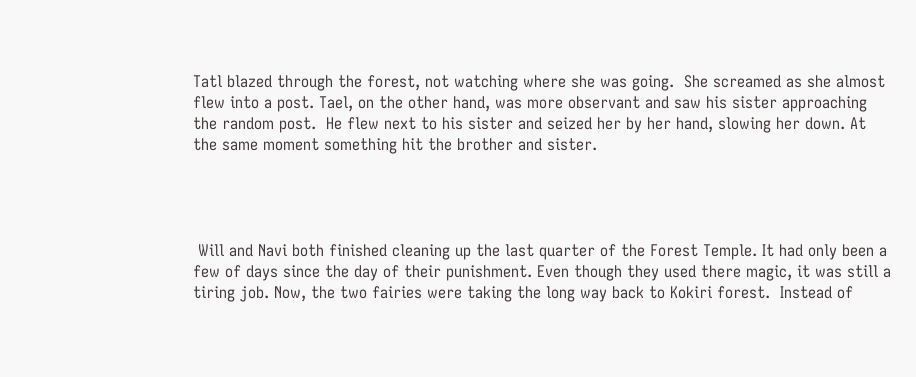Tatl blazed through the forest, not watching where she was going.  She screamed as she almost flew into a post. Tael, on the other hand, was more observant and saw his sister approaching the random post.  He flew next to his sister and seized her by her hand, slowing her down. At the same moment something hit the brother and sister.




 Will and Navi both finished cleaning up the last quarter of the Forest Temple. It had only been a few of days since the day of their punishment. Even though they used there magic, it was still a tiring job. Now, the two fairies were taking the long way back to Kokiri forest.  Instead of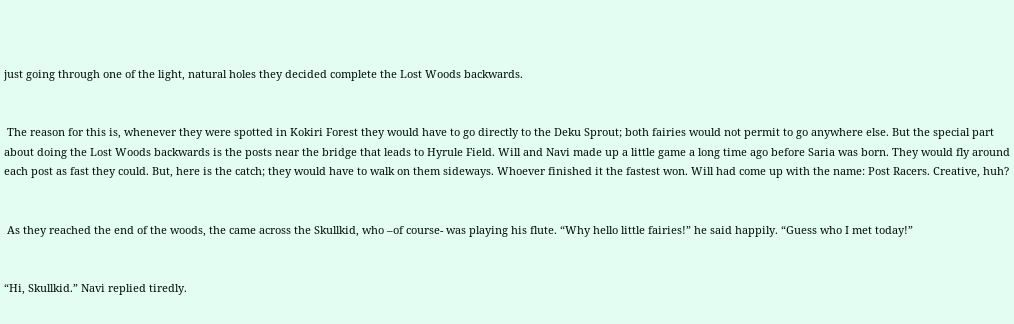just going through one of the light, natural holes they decided complete the Lost Woods backwards.


 The reason for this is, whenever they were spotted in Kokiri Forest they would have to go directly to the Deku Sprout; both fairies would not permit to go anywhere else. But the special part about doing the Lost Woods backwards is the posts near the bridge that leads to Hyrule Field. Will and Navi made up a little game a long time ago before Saria was born. They would fly around each post as fast they could. But, here is the catch; they would have to walk on them sideways. Whoever finished it the fastest won. Will had come up with the name: Post Racers. Creative, huh?


 As they reached the end of the woods, the came across the Skullkid, who –of course- was playing his flute. “Why hello little fairies!” he said happily. “Guess who I met today!”


“Hi, Skullkid.” Navi replied tiredly.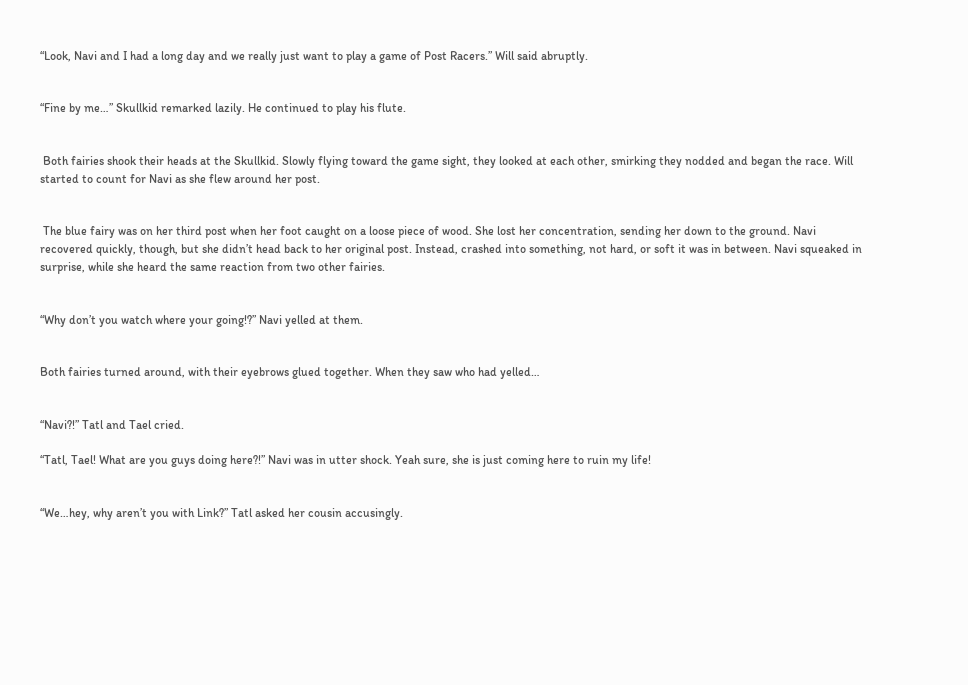“Look, Navi and I had a long day and we really just want to play a game of Post Racers.” Will said abruptly.


“Fine by me…” Skullkid remarked lazily. He continued to play his flute.


 Both fairies shook their heads at the Skullkid. Slowly flying toward the game sight, they looked at each other, smirking they nodded and began the race. Will started to count for Navi as she flew around her post.


 The blue fairy was on her third post when her foot caught on a loose piece of wood. She lost her concentration, sending her down to the ground. Navi recovered quickly, though, but she didn’t head back to her original post. Instead, crashed into something, not hard, or soft it was in between. Navi squeaked in surprise, while she heard the same reaction from two other fairies.


“Why don’t you watch where your going!?” Navi yelled at them.


Both fairies turned around, with their eyebrows glued together. When they saw who had yelled…


“Navi?!” Tatl and Tael cried.

“Tatl, Tael! What are you guys doing here?!” Navi was in utter shock. Yeah sure, she is just coming here to ruin my life!


“We…hey, why aren’t you with Link?” Tatl asked her cousin accusingly.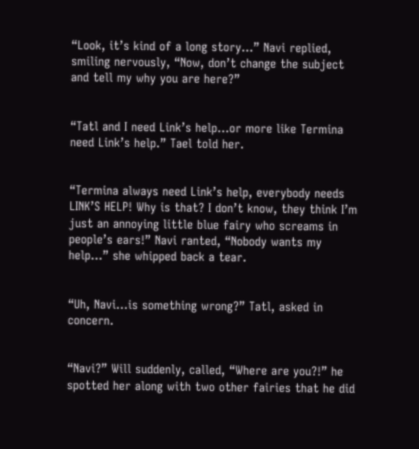“Look, it’s kind of a long story…” Navi replied, smiling nervously, “Now, don’t change the subject and tell my why you are here?”


“Tatl and I need Link’s help…or more like Termina need Link’s help.” Tael told her.


“Termina always need Link’s help, everybody needs LINK’S HELP! Why is that? I don’t know, they think I’m just an annoying little blue fairy who screams in people’s ears!” Navi ranted, “Nobody wants my help…” she whipped back a tear.


“Uh, Navi…is something wrong?” Tatl, asked in concern.


“Navi?” Will suddenly, called, “Where are you?!” he spotted her along with two other fairies that he did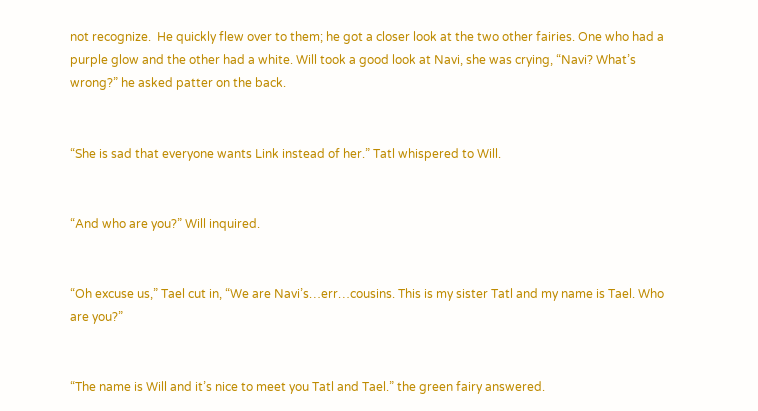not recognize.  He quickly flew over to them; he got a closer look at the two other fairies. One who had a purple glow and the other had a white. Will took a good look at Navi, she was crying, “Navi? What’s wrong?” he asked patter on the back.


“She is sad that everyone wants Link instead of her.” Tatl whispered to Will.


“And who are you?” Will inquired.


“Oh excuse us,” Tael cut in, “We are Navi’s…err…cousins. This is my sister Tatl and my name is Tael. Who are you?”


“The name is Will and it’s nice to meet you Tatl and Tael.” the green fairy answered.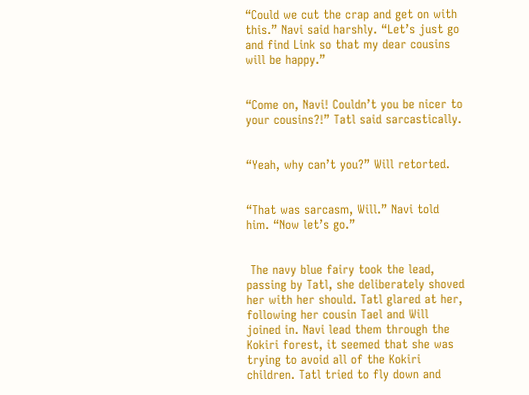“Could we cut the crap and get on with this.” Navi said harshly. “Let’s just go and find Link so that my dear cousins will be happy.”


“Come on, Navi! Couldn’t you be nicer to your cousins?!” Tatl said sarcastically.


“Yeah, why can’t you?” Will retorted.


“That was sarcasm, Will.” Navi told him. “Now let’s go.”


 The navy blue fairy took the lead, passing by Tatl, she deliberately shoved her with her should. Tatl glared at her, following her cousin Tael and Will joined in. Navi lead them through the Kokiri forest, it seemed that she was trying to avoid all of the Kokiri children. Tatl tried to fly down and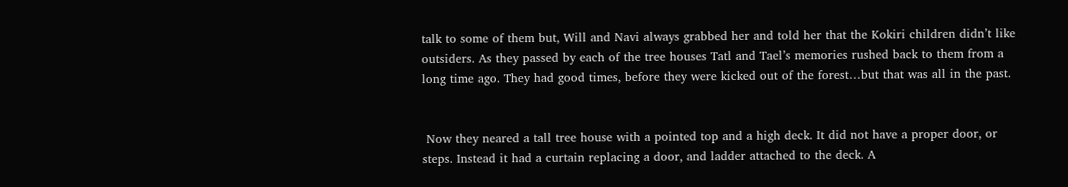talk to some of them but, Will and Navi always grabbed her and told her that the Kokiri children didn’t like outsiders. As they passed by each of the tree houses Tatl and Tael’s memories rushed back to them from a long time ago. They had good times, before they were kicked out of the forest…but that was all in the past.


 Now they neared a tall tree house with a pointed top and a high deck. It did not have a proper door, or steps. Instead it had a curtain replacing a door, and ladder attached to the deck. A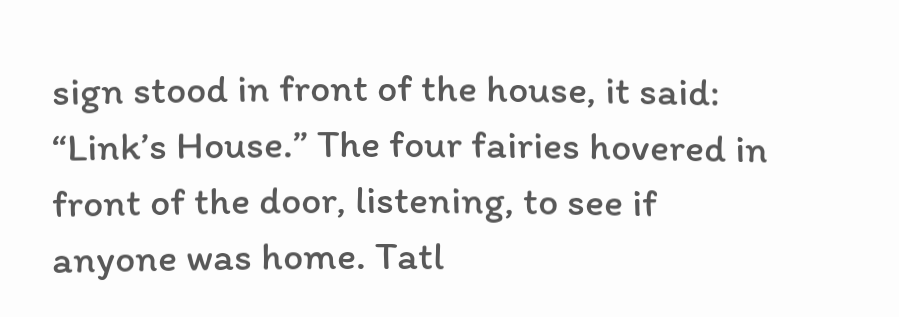sign stood in front of the house, it said: “Link’s House.” The four fairies hovered in front of the door, listening, to see if anyone was home. Tatl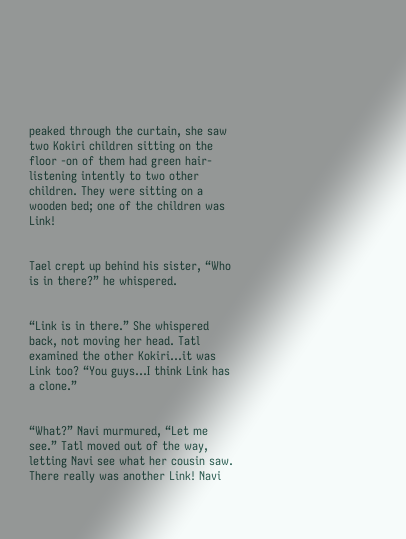peaked through the curtain, she saw two Kokiri children sitting on the floor -on of them had green hair- listening intently to two other children. They were sitting on a wooden bed; one of the children was Link!


Tael crept up behind his sister, “Who is in there?” he whispered.


“Link is in there.” She whispered back, not moving her head. Tatl examined the other Kokiri…it was Link too? “You guys…I think Link has a clone.”


“What?” Navi murmured, “Let me see.” Tatl moved out of the way, letting Navi see what her cousin saw. There really was another Link! Navi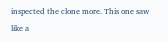inspected the clone more. This one saw like a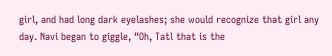girl, and had long dark eyelashes; she would recognize that girl any day. Navi began to giggle, “Oh, Tatl that is the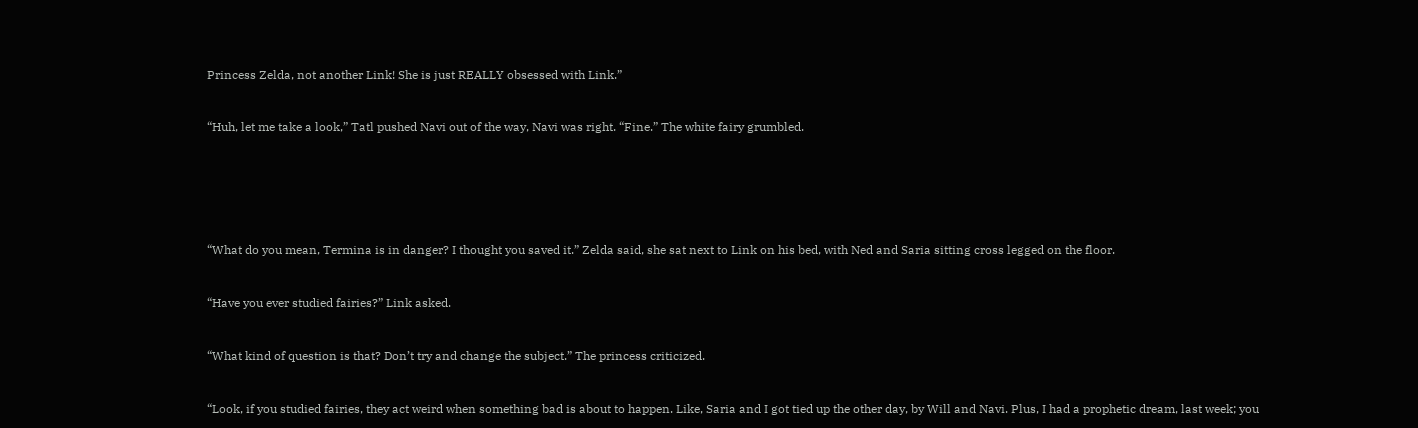Princess Zelda, not another Link! She is just REALLY obsessed with Link.”


“Huh, let me take a look,” Tatl pushed Navi out of the way, Navi was right. “Fine.” The white fairy grumbled.






“What do you mean, Termina is in danger? I thought you saved it.” Zelda said, she sat next to Link on his bed, with Ned and Saria sitting cross legged on the floor.


“Have you ever studied fairies?” Link asked.


“What kind of question is that? Don’t try and change the subject.” The princess criticized.


“Look, if you studied fairies, they act weird when something bad is about to happen. Like, Saria and I got tied up the other day, by Will and Navi. Plus, I had a prophetic dream, last week; you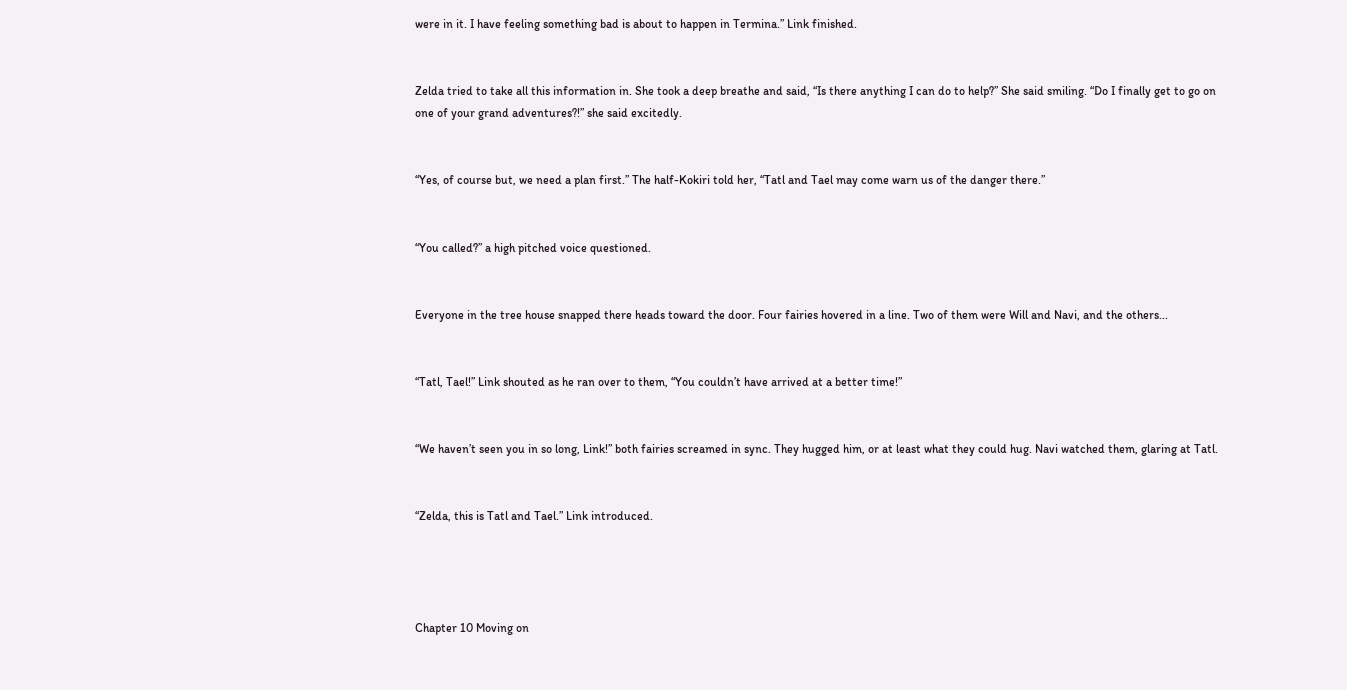were in it. I have feeling something bad is about to happen in Termina.” Link finished.


Zelda tried to take all this information in. She took a deep breathe and said, “Is there anything I can do to help?” She said smiling. “Do I finally get to go on one of your grand adventures?!” she said excitedly.


“Yes, of course but, we need a plan first.” The half-Kokiri told her, “Tatl and Tael may come warn us of the danger there.”


“You called?” a high pitched voice questioned.


Everyone in the tree house snapped there heads toward the door. Four fairies hovered in a line. Two of them were Will and Navi, and the others...


“Tatl, Tael!” Link shouted as he ran over to them, “You couldn’t have arrived at a better time!”


“We haven’t seen you in so long, Link!” both fairies screamed in sync. They hugged him, or at least what they could hug. Navi watched them, glaring at Tatl.


“Zelda, this is Tatl and Tael.” Link introduced.




Chapter 10 Moving on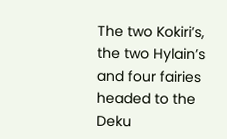The two Kokiri’s, the two Hylain’s and four fairies headed to the Deku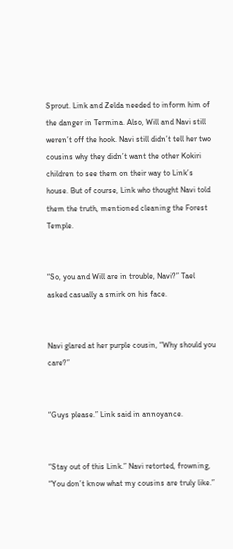Sprout. Link and Zelda needed to inform him of the danger in Termina. Also, Will and Navi still weren’t off the hook. Navi still didn’t tell her two cousins why they didn’t want the other Kokiri children to see them on their way to Link’s house. But of course, Link who thought Navi told them the truth, mentioned cleaning the Forest Temple.


“So, you and Will are in trouble, Navi?” Tael asked casually a smirk on his face.


Navi glared at her purple cousin, “Why should you care?”


“Guys please.” Link said in annoyance.


“Stay out of this Link.” Navi retorted, frowning, “You don’t know what my cousins are truly like.”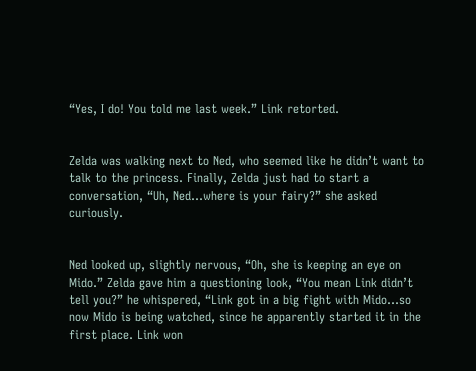“Yes, I do! You told me last week.” Link retorted.


Zelda was walking next to Ned, who seemed like he didn’t want to talk to the princess. Finally, Zelda just had to start a conversation, “Uh, Ned…where is your fairy?” she asked curiously.


Ned looked up, slightly nervous, “Oh, she is keeping an eye on Mido.” Zelda gave him a questioning look, “You mean Link didn’t tell you?” he whispered, “Link got in a big fight with Mido…so now Mido is being watched, since he apparently started it in the first place. Link won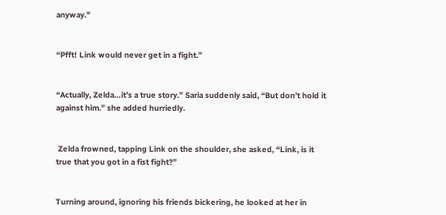anyway.”


“Pfft! Link would never get in a fight.”


“Actually, Zelda…it’s a true story.” Saria suddenly said, “But don’t hold it against him.” she added hurriedly.


 Zelda frowned, tapping Link on the shoulder, she asked, “Link, is it true that you got in a fist fight?”


Turning around, ignoring his friends bickering, he looked at her in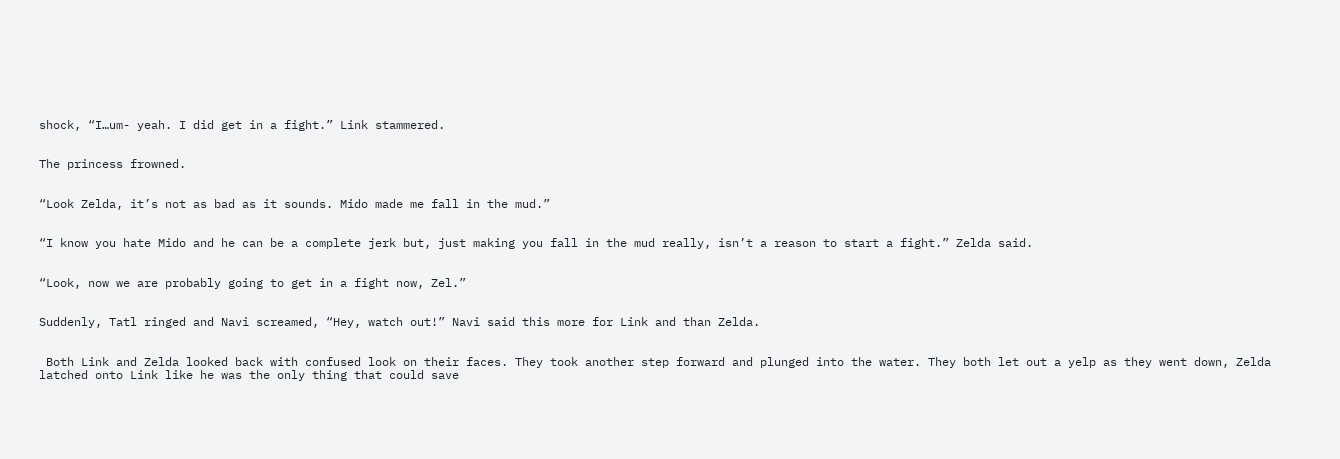shock, “I…um- yeah. I did get in a fight.” Link stammered.


The princess frowned.


“Look Zelda, it’s not as bad as it sounds. Mido made me fall in the mud.”


“I know you hate Mido and he can be a complete jerk but, just making you fall in the mud really, isn’t a reason to start a fight.” Zelda said.


“Look, now we are probably going to get in a fight now, Zel.”


Suddenly, Tatl ringed and Navi screamed, “Hey, watch out!” Navi said this more for Link and than Zelda.


 Both Link and Zelda looked back with confused look on their faces. They took another step forward and plunged into the water. They both let out a yelp as they went down, Zelda latched onto Link like he was the only thing that could save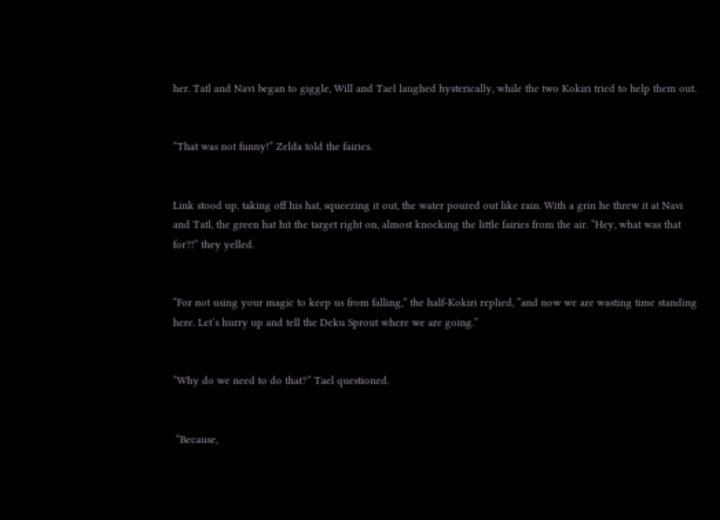her. Tatl and Navi began to giggle, Will and Tael laughed hysterically, while the two Kokiri tried to help them out.


“That was not funny!” Zelda told the fairies.


Link stood up, taking off his hat, squeezing it out, the water poured out like rain. With a grin he threw it at Navi and Tatl, the green hat hit the target right on, almost knocking the little fairies from the air. “Hey, what was that for?!” they yelled.


“For not using your magic to keep us from falling,” the half-Kokiri replied, “and now we are wasting time standing here. Let’s hurry up and tell the Deku Sprout where we are going.”


“Why do we need to do that?” Tael questioned.


 “Because,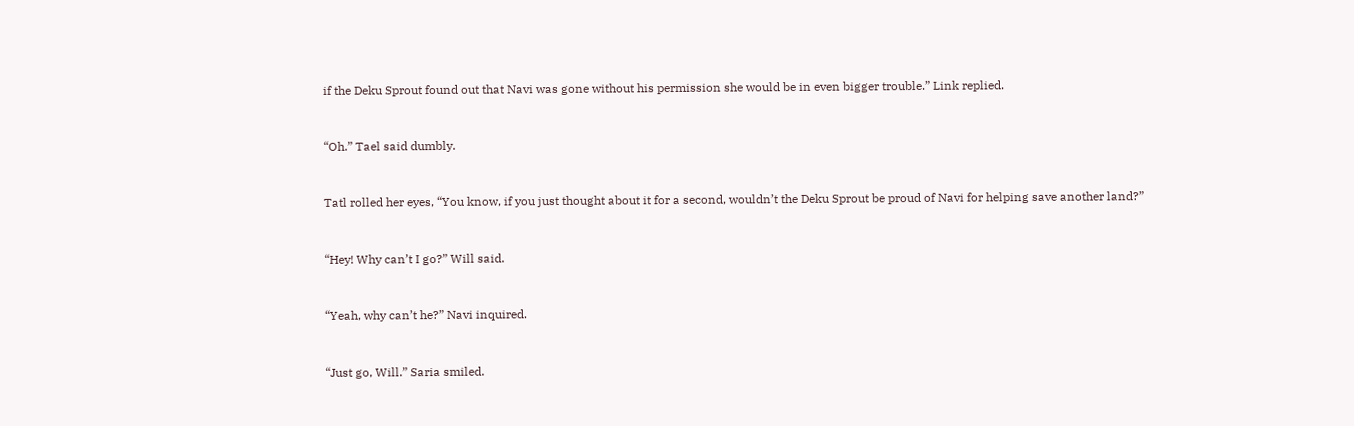if the Deku Sprout found out that Navi was gone without his permission she would be in even bigger trouble.” Link replied.


“Oh.” Tael said dumbly.


Tatl rolled her eyes, “You know, if you just thought about it for a second, wouldn’t the Deku Sprout be proud of Navi for helping save another land?”


“Hey! Why can’t I go?” Will said.


“Yeah, why can’t he?” Navi inquired.


“Just go, Will.” Saria smiled.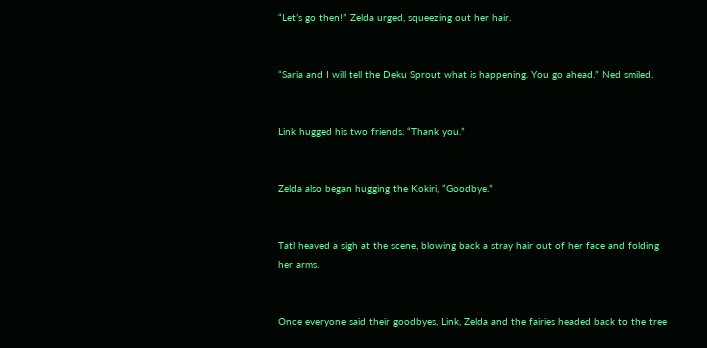“Let’s go then!” Zelda urged, squeezing out her hair.


“Saria and I will tell the Deku Sprout what is happening. You go ahead.” Ned smiled.


Link hugged his two friends. “Thank you.”


Zelda also began hugging the Kokiri, “Goodbye.”


Tatl heaved a sigh at the scene, blowing back a stray hair out of her face and folding her arms.


Once everyone said their goodbyes, Link, Zelda and the fairies headed back to the tree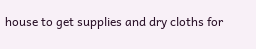house to get supplies and dry cloths for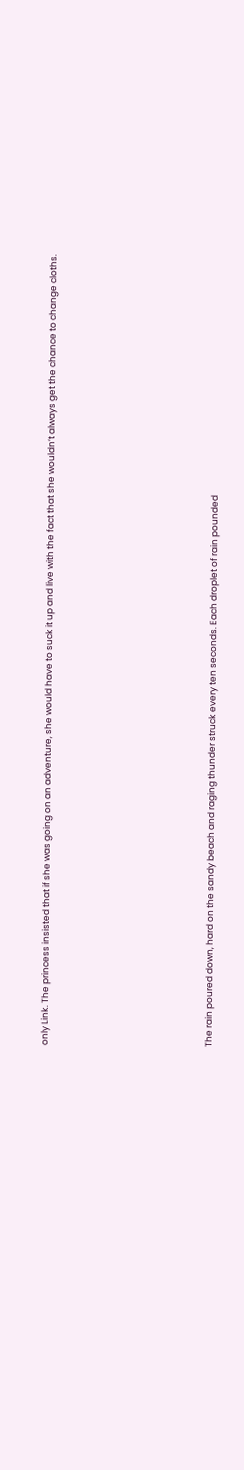only Link. The princess insisted that if she was going on an adventure, she would have to suck it up and live with the fact that she wouldn’t always get the chance to change cloths.








The rain poured down, hard on the sandy beach and raging thunder struck every ten seconds. Each droplet of rain pounded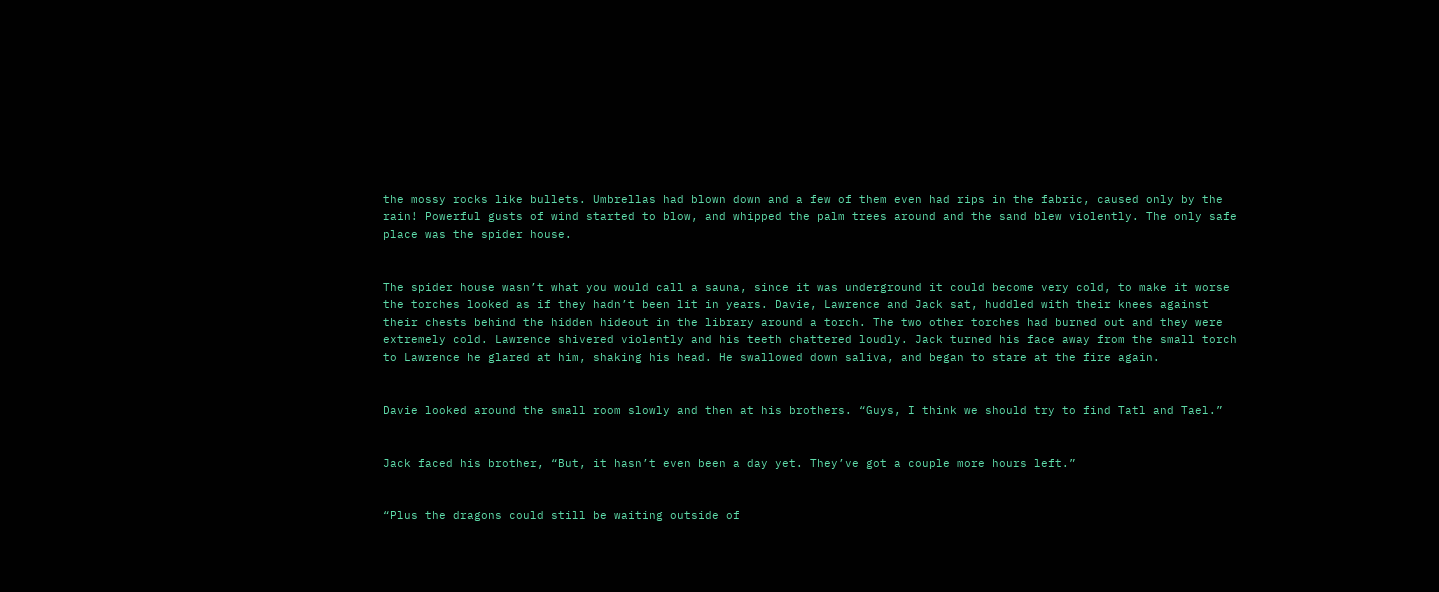the mossy rocks like bullets. Umbrellas had blown down and a few of them even had rips in the fabric, caused only by the rain! Powerful gusts of wind started to blow, and whipped the palm trees around and the sand blew violently. The only safe place was the spider house.


The spider house wasn’t what you would call a sauna, since it was underground it could become very cold, to make it worse the torches looked as if they hadn’t been lit in years. Davie, Lawrence and Jack sat, huddled with their knees against their chests behind the hidden hideout in the library around a torch. The two other torches had burned out and they were extremely cold. Lawrence shivered violently and his teeth chattered loudly. Jack turned his face away from the small torch to Lawrence he glared at him, shaking his head. He swallowed down saliva, and began to stare at the fire again.


Davie looked around the small room slowly and then at his brothers. “Guys, I think we should try to find Tatl and Tael.”


Jack faced his brother, “But, it hasn’t even been a day yet. They’ve got a couple more hours left.”


“Plus the dragons could still be waiting outside of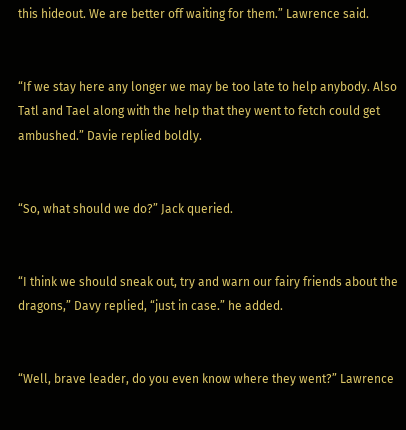this hideout. We are better off waiting for them.” Lawrence said.


“If we stay here any longer we may be too late to help anybody. Also Tatl and Tael along with the help that they went to fetch could get ambushed.” Davie replied boldly.


“So, what should we do?” Jack queried.


“I think we should sneak out, try and warn our fairy friends about the dragons,” Davy replied, “just in case.” he added.


“Well, brave leader, do you even know where they went?” Lawrence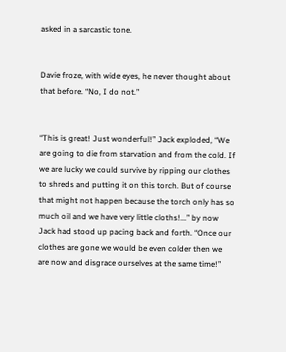asked in a sarcastic tone.


Davie froze, with wide eyes, he never thought about that before. “No, I do not.”


“This is great! Just wonderful!” Jack exploded, “We are going to die from starvation and from the cold. If we are lucky we could survive by ripping our clothes to shreds and putting it on this torch. But of course that might not happen because the torch only has so much oil and we have very little cloths!...” by now Jack had stood up pacing back and forth. “Once our clothes are gone we would be even colder then we are now and disgrace ourselves at the same time!”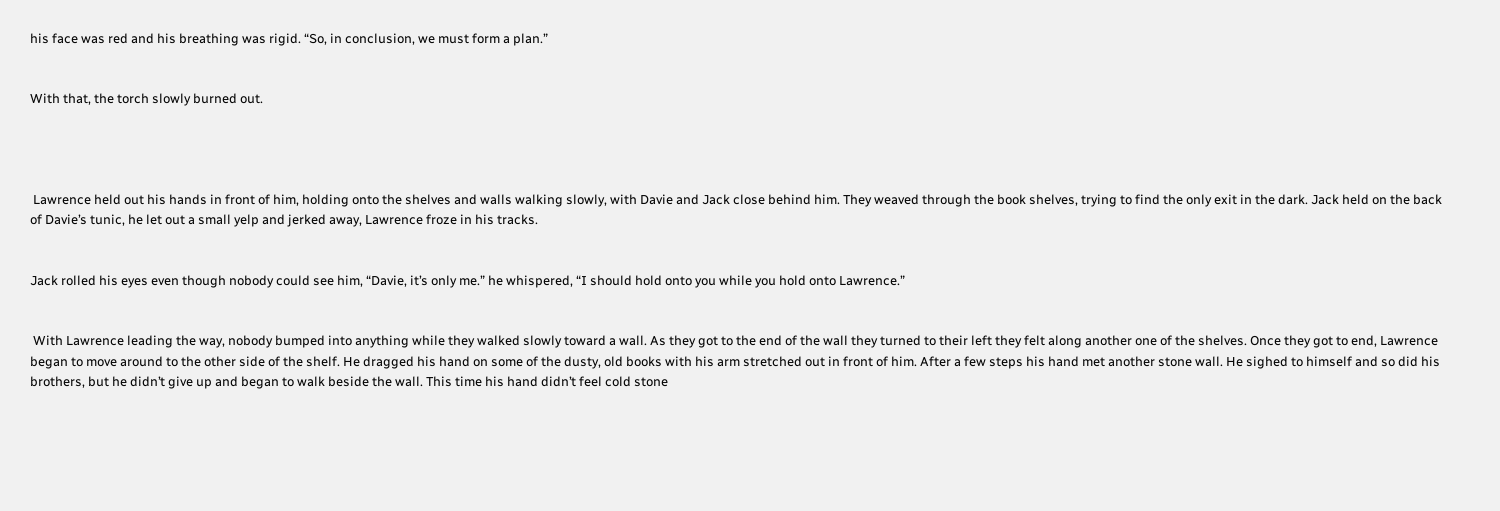his face was red and his breathing was rigid. “So, in conclusion, we must form a plan.”


With that, the torch slowly burned out.




 Lawrence held out his hands in front of him, holding onto the shelves and walls walking slowly, with Davie and Jack close behind him. They weaved through the book shelves, trying to find the only exit in the dark. Jack held on the back of Davie’s tunic, he let out a small yelp and jerked away, Lawrence froze in his tracks.


Jack rolled his eyes even though nobody could see him, “Davie, it’s only me.” he whispered, “I should hold onto you while you hold onto Lawrence.”


 With Lawrence leading the way, nobody bumped into anything while they walked slowly toward a wall. As they got to the end of the wall they turned to their left they felt along another one of the shelves. Once they got to end, Lawrence began to move around to the other side of the shelf. He dragged his hand on some of the dusty, old books with his arm stretched out in front of him. After a few steps his hand met another stone wall. He sighed to himself and so did his brothers, but he didn’t give up and began to walk beside the wall. This time his hand didn’t feel cold stone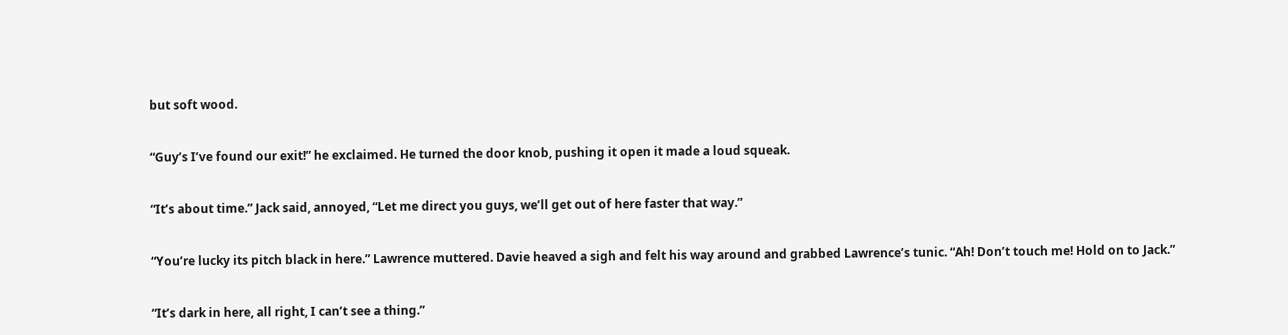but soft wood.


“Guy’s I’ve found our exit!” he exclaimed. He turned the door knob, pushing it open it made a loud squeak.


“It’s about time.” Jack said, annoyed, “Let me direct you guys, we’ll get out of here faster that way.”


“You’re lucky its pitch black in here.” Lawrence muttered. Davie heaved a sigh and felt his way around and grabbed Lawrence’s tunic. “Ah! Don’t touch me! Hold on to Jack.”


“It’s dark in here, all right, I can’t see a thing.”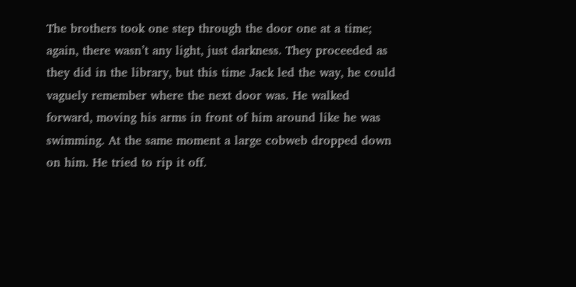The brothers took one step through the door one at a time; again, there wasn’t any light, just darkness. They proceeded as they did in the library, but this time Jack led the way, he could vaguely remember where the next door was. He walked forward, moving his arms in front of him around like he was swimming. At the same moment a large cobweb dropped down on him. He tried to rip it off.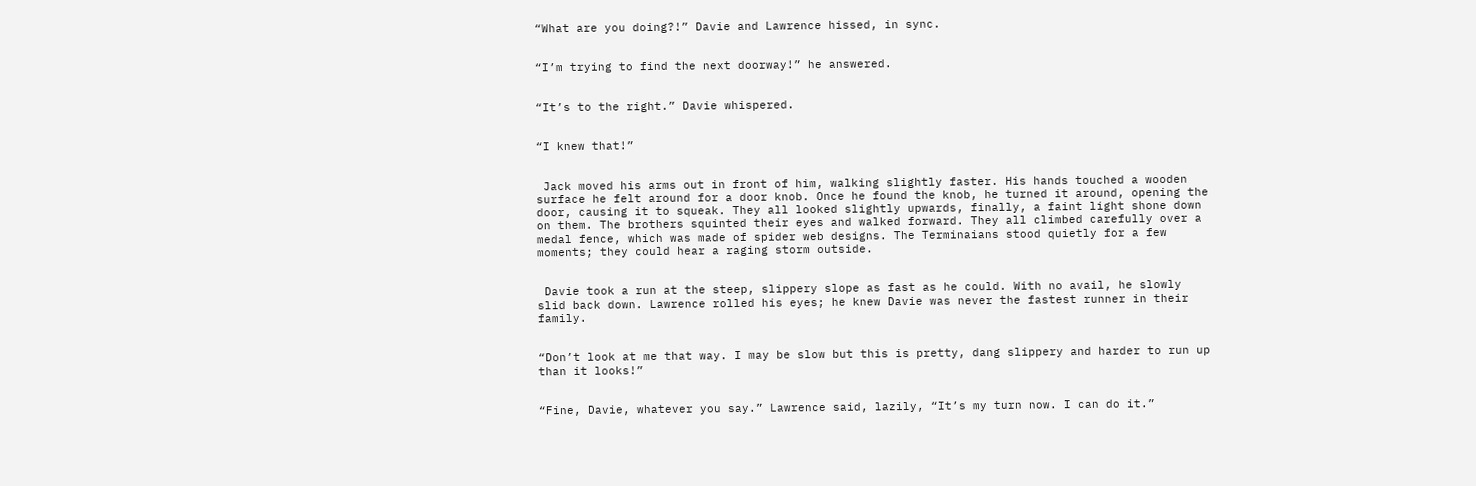“What are you doing?!” Davie and Lawrence hissed, in sync.


“I’m trying to find the next doorway!” he answered.


“It’s to the right.” Davie whispered.


“I knew that!”


 Jack moved his arms out in front of him, walking slightly faster. His hands touched a wooden surface he felt around for a door knob. Once he found the knob, he turned it around, opening the door, causing it to squeak. They all looked slightly upwards, finally, a faint light shone down on them. The brothers squinted their eyes and walked forward. They all climbed carefully over a medal fence, which was made of spider web designs. The Terminaians stood quietly for a few moments; they could hear a raging storm outside.


 Davie took a run at the steep, slippery slope as fast as he could. With no avail, he slowly slid back down. Lawrence rolled his eyes; he knew Davie was never the fastest runner in their family.


“Don’t look at me that way. I may be slow but this is pretty, dang slippery and harder to run up than it looks!”


“Fine, Davie, whatever you say.” Lawrence said, lazily, “It’s my turn now. I can do it.”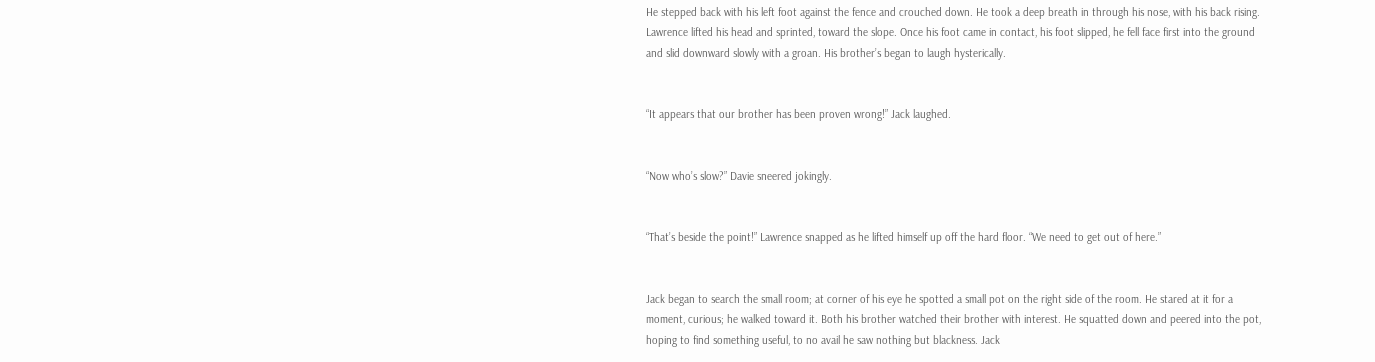He stepped back with his left foot against the fence and crouched down. He took a deep breath in through his nose, with his back rising. Lawrence lifted his head and sprinted, toward the slope. Once his foot came in contact, his foot slipped, he fell face first into the ground and slid downward slowly with a groan. His brother’s began to laugh hysterically.


“It appears that our brother has been proven wrong!” Jack laughed.


“Now who’s slow?” Davie sneered jokingly.


“That’s beside the point!” Lawrence snapped as he lifted himself up off the hard floor. “We need to get out of here.”


Jack began to search the small room; at corner of his eye he spotted a small pot on the right side of the room. He stared at it for a moment, curious; he walked toward it. Both his brother watched their brother with interest. He squatted down and peered into the pot, hoping to find something useful, to no avail he saw nothing but blackness. Jack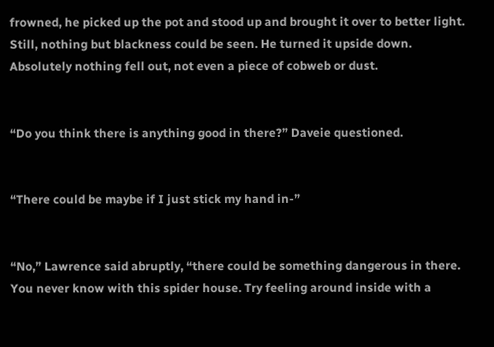frowned, he picked up the pot and stood up and brought it over to better light. Still, nothing but blackness could be seen. He turned it upside down. Absolutely nothing fell out, not even a piece of cobweb or dust.


“Do you think there is anything good in there?” Daveie questioned.


“There could be maybe if I just stick my hand in-”


“No,” Lawrence said abruptly, “there could be something dangerous in there. You never know with this spider house. Try feeling around inside with a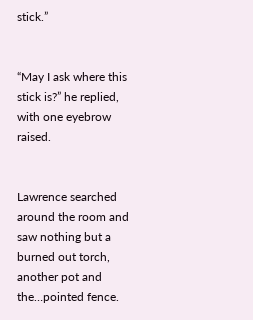stick.”


“May I ask where this stick is?” he replied, with one eyebrow raised.


Lawrence searched around the room and saw nothing but a burned out torch, another pot and the…pointed fence.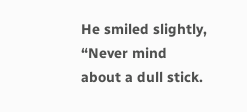He smiled slightly, “Never mind about a dull stick.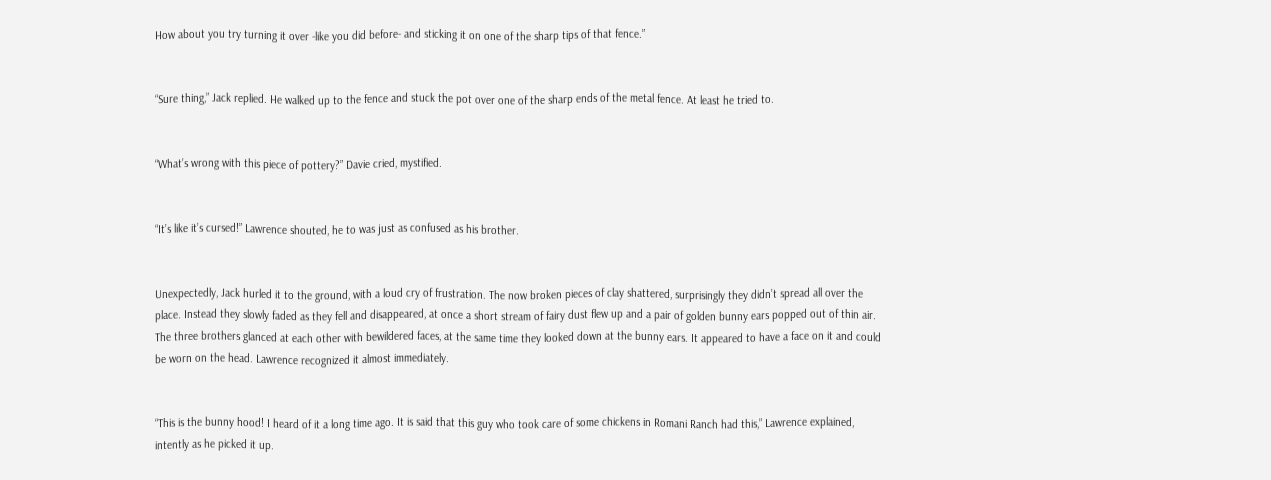How about you try turning it over -like you did before- and sticking it on one of the sharp tips of that fence.”


“Sure thing,” Jack replied. He walked up to the fence and stuck the pot over one of the sharp ends of the metal fence. At least he tried to.


“What’s wrong with this piece of pottery?” Davie cried, mystified.


“It’s like it’s cursed!” Lawrence shouted, he to was just as confused as his brother.


Unexpectedly, Jack hurled it to the ground, with a loud cry of frustration. The now broken pieces of clay shattered, surprisingly they didn’t spread all over the place. Instead they slowly faded as they fell and disappeared, at once a short stream of fairy dust flew up and a pair of golden bunny ears popped out of thin air. The three brothers glanced at each other with bewildered faces, at the same time they looked down at the bunny ears. It appeared to have a face on it and could be worn on the head. Lawrence recognized it almost immediately.


“This is the bunny hood! I heard of it a long time ago. It is said that this guy who took care of some chickens in Romani Ranch had this,” Lawrence explained, intently as he picked it up.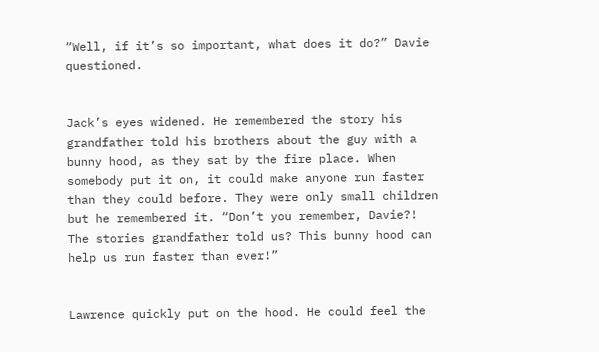“Well, if it’s so important, what does it do?” Davie questioned.


Jack’s eyes widened. He remembered the story his grandfather told his brothers about the guy with a bunny hood, as they sat by the fire place. When somebody put it on, it could make anyone run faster than they could before. They were only small children but he remembered it. “Don’t you remember, Davie?! The stories grandfather told us? This bunny hood can help us run faster than ever!”


Lawrence quickly put on the hood. He could feel the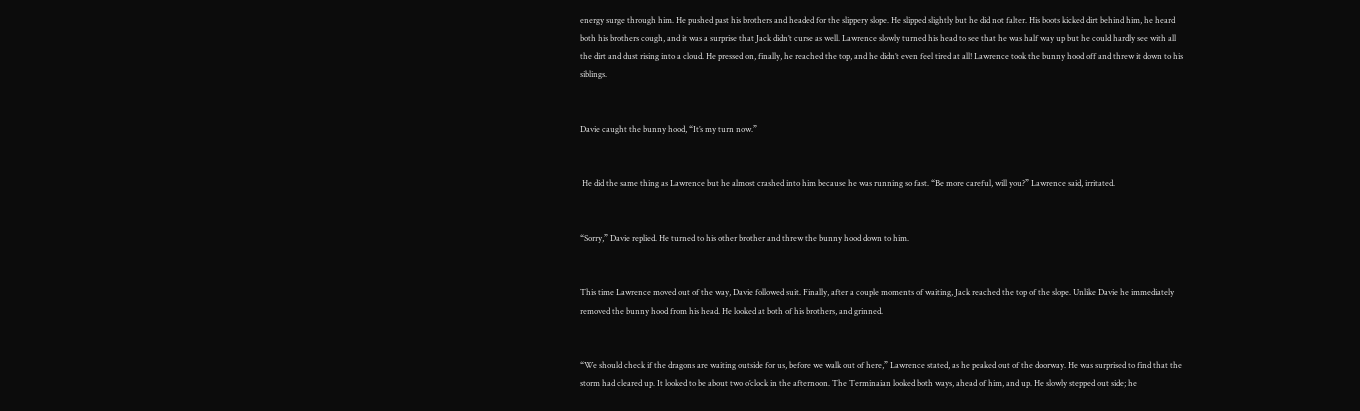energy surge through him. He pushed past his brothers and headed for the slippery slope. He slipped slightly but he did not falter. His boots kicked dirt behind him, he heard both his brothers cough, and it was a surprise that Jack didn’t curse as well. Lawrence slowly turned his head to see that he was half way up but he could hardly see with all the dirt and dust rising into a cloud. He pressed on, finally, he reached the top, and he didn’t even feel tired at all! Lawrence took the bunny hood off and threw it down to his siblings.


Davie caught the bunny hood, “It’s my turn now.”


 He did the same thing as Lawrence but he almost crashed into him because he was running so fast. “Be more careful, will you?” Lawrence said, irritated.


“Sorry,” Davie replied. He turned to his other brother and threw the bunny hood down to him.


This time Lawrence moved out of the way, Davie followed suit. Finally, after a couple moments of waiting, Jack reached the top of the slope. Unlike Davie he immediately removed the bunny hood from his head. He looked at both of his brothers, and grinned.


“We should check if the dragons are waiting outside for us, before we walk out of here,” Lawrence stated, as he peaked out of the doorway. He was surprised to find that the storm had cleared up. It looked to be about two o’clock in the afternoon. The Terminaian looked both ways, ahead of him, and up. He slowly stepped out side; he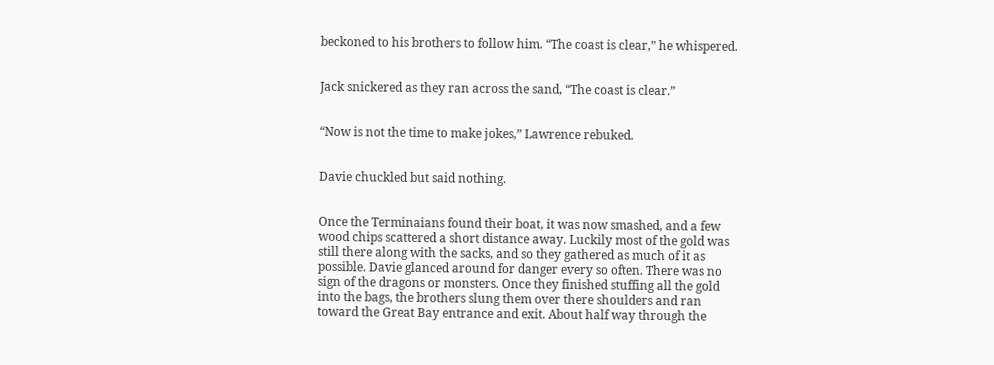beckoned to his brothers to follow him. “The coast is clear,” he whispered.


Jack snickered as they ran across the sand, “The coast is clear.”


“Now is not the time to make jokes,” Lawrence rebuked.


Davie chuckled but said nothing.


Once the Terminaians found their boat, it was now smashed, and a few wood chips scattered a short distance away. Luckily most of the gold was still there along with the sacks, and so they gathered as much of it as possible. Davie glanced around for danger every so often. There was no sign of the dragons or monsters. Once they finished stuffing all the gold into the bags, the brothers slung them over there shoulders and ran toward the Great Bay entrance and exit. About half way through the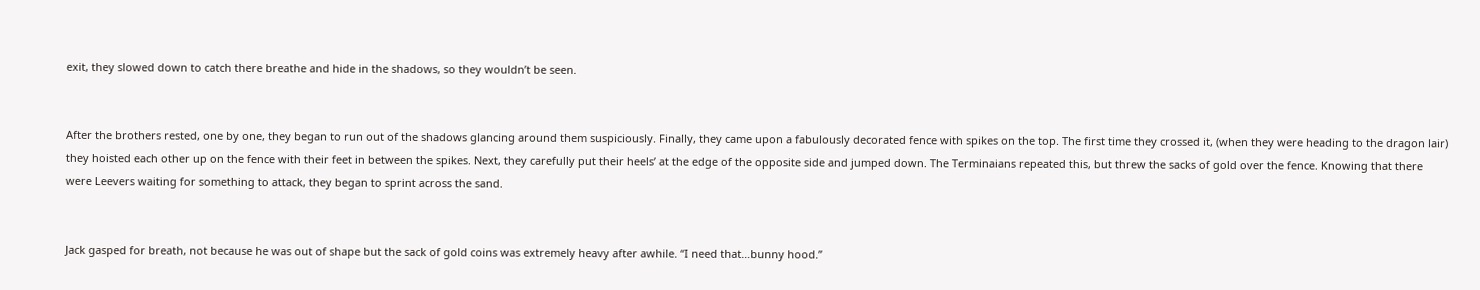exit, they slowed down to catch there breathe and hide in the shadows, so they wouldn’t be seen.


After the brothers rested, one by one, they began to run out of the shadows glancing around them suspiciously. Finally, they came upon a fabulously decorated fence with spikes on the top. The first time they crossed it, (when they were heading to the dragon lair) they hoisted each other up on the fence with their feet in between the spikes. Next, they carefully put their heels’ at the edge of the opposite side and jumped down. The Terminaians repeated this, but threw the sacks of gold over the fence. Knowing that there were Leevers waiting for something to attack, they began to sprint across the sand.


Jack gasped for breath, not because he was out of shape but the sack of gold coins was extremely heavy after awhile. “I need that…bunny hood.”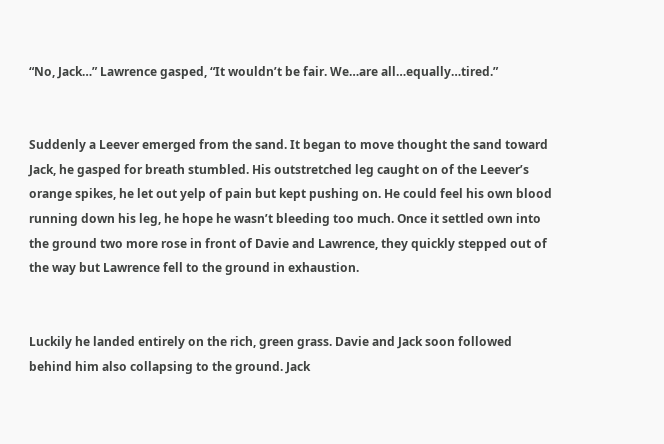“No, Jack…” Lawrence gasped, “It wouldn’t be fair. We…are all…equally…tired.”


Suddenly a Leever emerged from the sand. It began to move thought the sand toward Jack, he gasped for breath stumbled. His outstretched leg caught on of the Leever’s orange spikes, he let out yelp of pain but kept pushing on. He could feel his own blood running down his leg, he hope he wasn’t bleeding too much. Once it settled own into the ground two more rose in front of Davie and Lawrence, they quickly stepped out of the way but Lawrence fell to the ground in exhaustion.


Luckily he landed entirely on the rich, green grass. Davie and Jack soon followed behind him also collapsing to the ground. Jack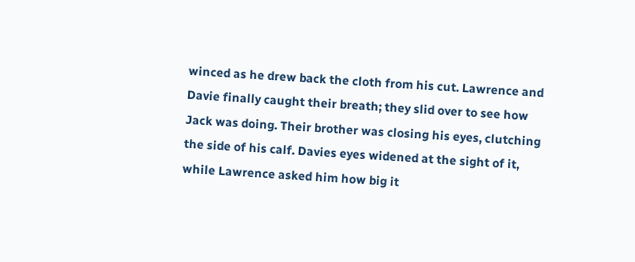winced as he drew back the cloth from his cut. Lawrence and Davie finally caught their breath; they slid over to see how Jack was doing. Their brother was closing his eyes, clutching the side of his calf. Davies eyes widened at the sight of it, while Lawrence asked him how big it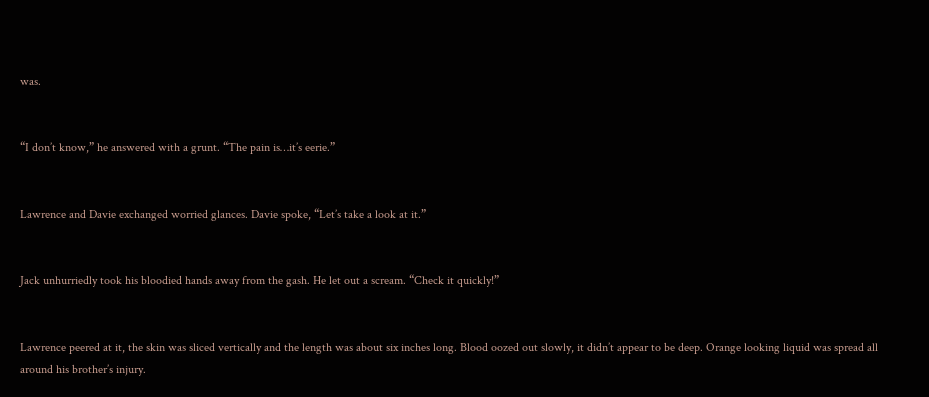was.


“I don’t know,” he answered with a grunt. “The pain is…it’s eerie.”


Lawrence and Davie exchanged worried glances. Davie spoke, “Let’s take a look at it.”


Jack unhurriedly took his bloodied hands away from the gash. He let out a scream. “Check it quickly!”


Lawrence peered at it, the skin was sliced vertically and the length was about six inches long. Blood oozed out slowly, it didn’t appear to be deep. Orange looking liquid was spread all around his brother’s injury.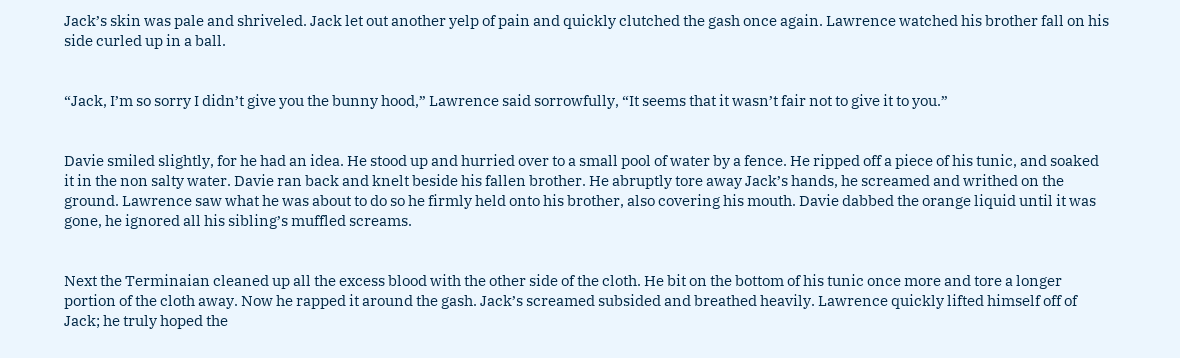Jack’s skin was pale and shriveled. Jack let out another yelp of pain and quickly clutched the gash once again. Lawrence watched his brother fall on his side curled up in a ball.


“Jack, I’m so sorry I didn’t give you the bunny hood,” Lawrence said sorrowfully, “It seems that it wasn’t fair not to give it to you.”


Davie smiled slightly, for he had an idea. He stood up and hurried over to a small pool of water by a fence. He ripped off a piece of his tunic, and soaked it in the non salty water. Davie ran back and knelt beside his fallen brother. He abruptly tore away Jack’s hands, he screamed and writhed on the ground. Lawrence saw what he was about to do so he firmly held onto his brother, also covering his mouth. Davie dabbed the orange liquid until it was gone, he ignored all his sibling’s muffled screams.


Next the Terminaian cleaned up all the excess blood with the other side of the cloth. He bit on the bottom of his tunic once more and tore a longer portion of the cloth away. Now he rapped it around the gash. Jack’s screamed subsided and breathed heavily. Lawrence quickly lifted himself off of Jack; he truly hoped the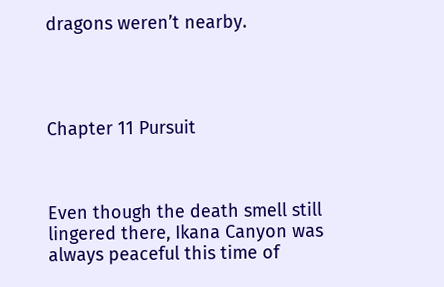dragons weren’t nearby.




Chapter 11 Pursuit



Even though the death smell still lingered there, Ikana Canyon was always peaceful this time of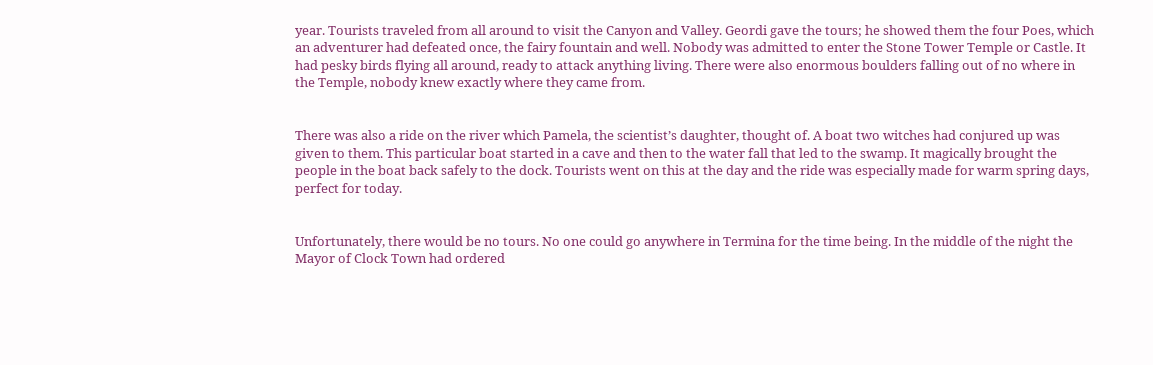year. Tourists traveled from all around to visit the Canyon and Valley. Geordi gave the tours; he showed them the four Poes, which an adventurer had defeated once, the fairy fountain and well. Nobody was admitted to enter the Stone Tower Temple or Castle. It had pesky birds flying all around, ready to attack anything living. There were also enormous boulders falling out of no where in the Temple, nobody knew exactly where they came from.


There was also a ride on the river which Pamela, the scientist’s daughter, thought of. A boat two witches had conjured up was given to them. This particular boat started in a cave and then to the water fall that led to the swamp. It magically brought the people in the boat back safely to the dock. Tourists went on this at the day and the ride was especially made for warm spring days, perfect for today.


Unfortunately, there would be no tours. No one could go anywhere in Termina for the time being. In the middle of the night the Mayor of Clock Town had ordered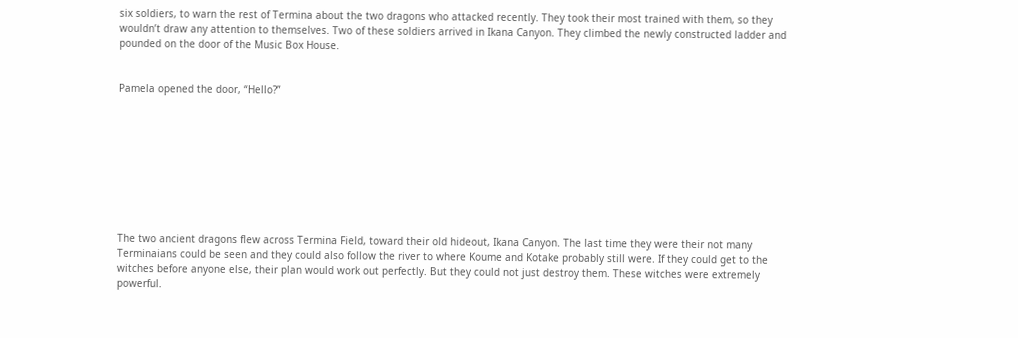six soldiers, to warn the rest of Termina about the two dragons who attacked recently. They took their most trained with them, so they wouldn’t draw any attention to themselves. Two of these soldiers arrived in Ikana Canyon. They climbed the newly constructed ladder and pounded on the door of the Music Box House.


Pamela opened the door, “Hello?”









The two ancient dragons flew across Termina Field, toward their old hideout, Ikana Canyon. The last time they were their not many Terminaians could be seen and they could also follow the river to where Koume and Kotake probably still were. If they could get to the witches before anyone else, their plan would work out perfectly. But they could not just destroy them. These witches were extremely powerful.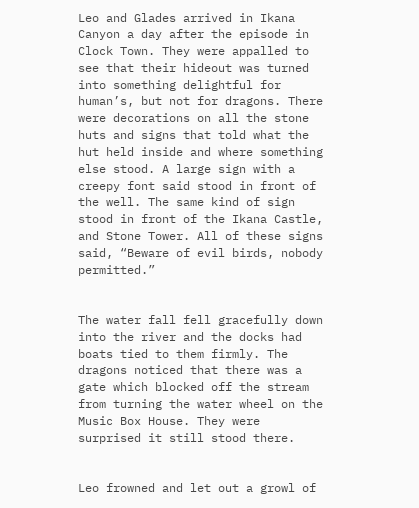Leo and Glades arrived in Ikana Canyon a day after the episode in Clock Town. They were appalled to see that their hideout was turned into something delightful for human’s, but not for dragons. There were decorations on all the stone huts and signs that told what the hut held inside and where something else stood. A large sign with a creepy font said stood in front of the well. The same kind of sign stood in front of the Ikana Castle, and Stone Tower. All of these signs said, “Beware of evil birds, nobody permitted.”


The water fall fell gracefully down into the river and the docks had boats tied to them firmly. The dragons noticed that there was a gate which blocked off the stream from turning the water wheel on the Music Box House. They were surprised it still stood there.


Leo frowned and let out a growl of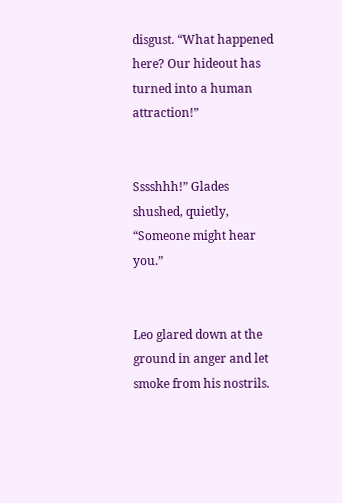disgust. “What happened here? Our hideout has turned into a human attraction!”


Sssshhh!” Glades shushed, quietly, “Someone might hear you.”


Leo glared down at the ground in anger and let smoke from his nostrils.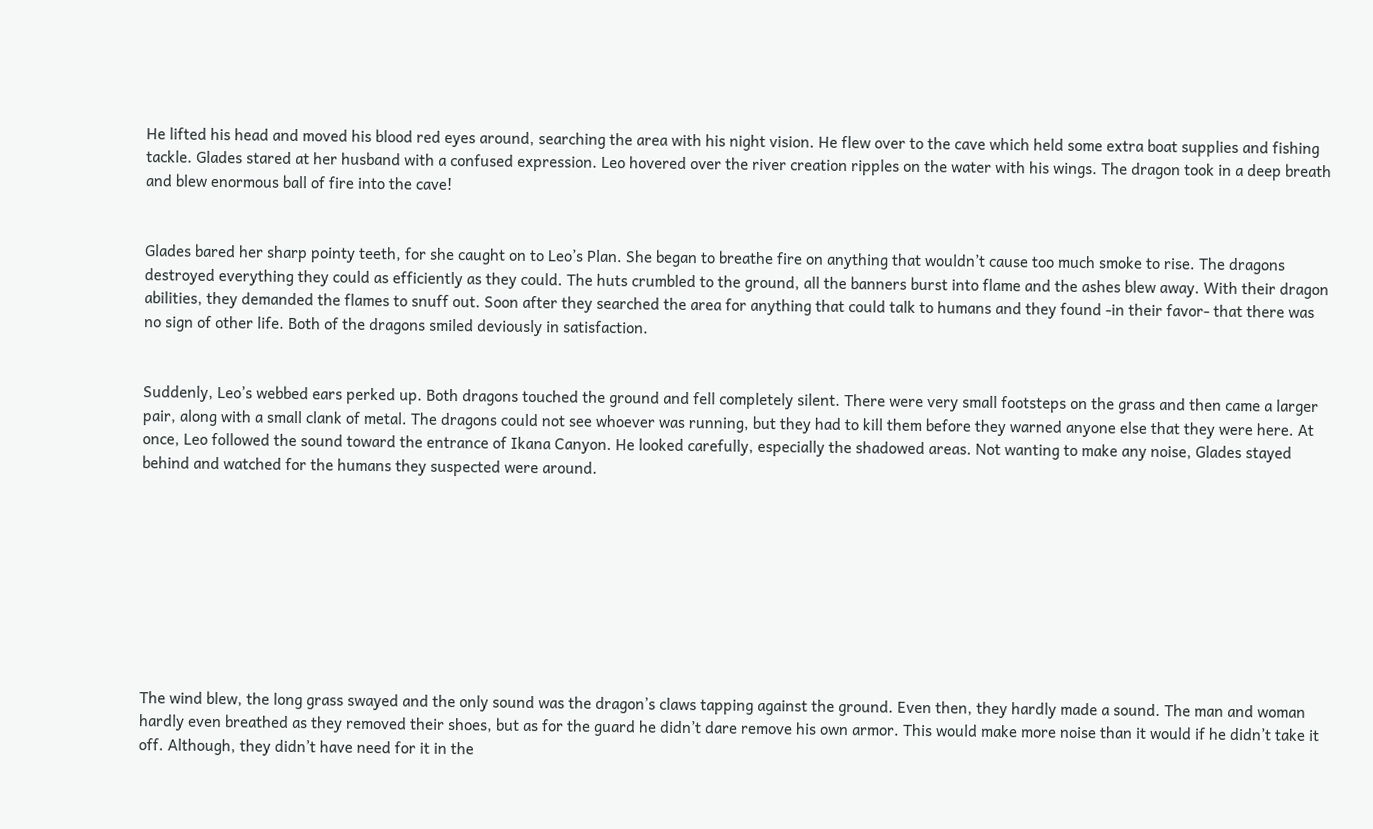He lifted his head and moved his blood red eyes around, searching the area with his night vision. He flew over to the cave which held some extra boat supplies and fishing tackle. Glades stared at her husband with a confused expression. Leo hovered over the river creation ripples on the water with his wings. The dragon took in a deep breath and blew enormous ball of fire into the cave!


Glades bared her sharp pointy teeth, for she caught on to Leo’s Plan. She began to breathe fire on anything that wouldn’t cause too much smoke to rise. The dragons destroyed everything they could as efficiently as they could. The huts crumbled to the ground, all the banners burst into flame and the ashes blew away. With their dragon abilities, they demanded the flames to snuff out. Soon after they searched the area for anything that could talk to humans and they found -in their favor- that there was no sign of other life. Both of the dragons smiled deviously in satisfaction.


Suddenly, Leo’s webbed ears perked up. Both dragons touched the ground and fell completely silent. There were very small footsteps on the grass and then came a larger pair, along with a small clank of metal. The dragons could not see whoever was running, but they had to kill them before they warned anyone else that they were here. At once, Leo followed the sound toward the entrance of Ikana Canyon. He looked carefully, especially the shadowed areas. Not wanting to make any noise, Glades stayed behind and watched for the humans they suspected were around.









The wind blew, the long grass swayed and the only sound was the dragon’s claws tapping against the ground. Even then, they hardly made a sound. The man and woman hardly even breathed as they removed their shoes, but as for the guard he didn’t dare remove his own armor. This would make more noise than it would if he didn’t take it off. Although, they didn’t have need for it in the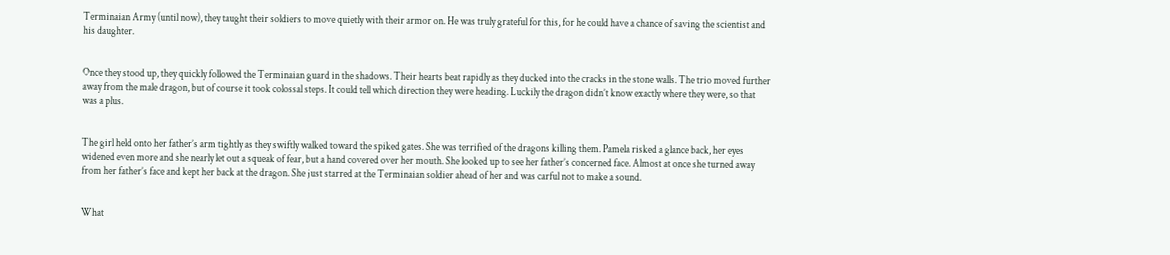Terminaian Army (until now), they taught their soldiers to move quietly with their armor on. He was truly grateful for this, for he could have a chance of saving the scientist and his daughter.


Once they stood up, they quickly followed the Terminaian guard in the shadows. Their hearts beat rapidly as they ducked into the cracks in the stone walls. The trio moved further away from the male dragon, but of course it took colossal steps. It could tell which direction they were heading. Luckily the dragon didn’t know exactly where they were, so that was a plus.


The girl held onto her father’s arm tightly as they swiftly walked toward the spiked gates. She was terrified of the dragons killing them. Pamela risked a glance back, her eyes widened even more and she nearly let out a squeak of fear, but a hand covered over her mouth. She looked up to see her father’s concerned face. Almost at once she turned away from her father’s face and kept her back at the dragon. She just starred at the Terminaian soldier ahead of her and was carful not to make a sound.


What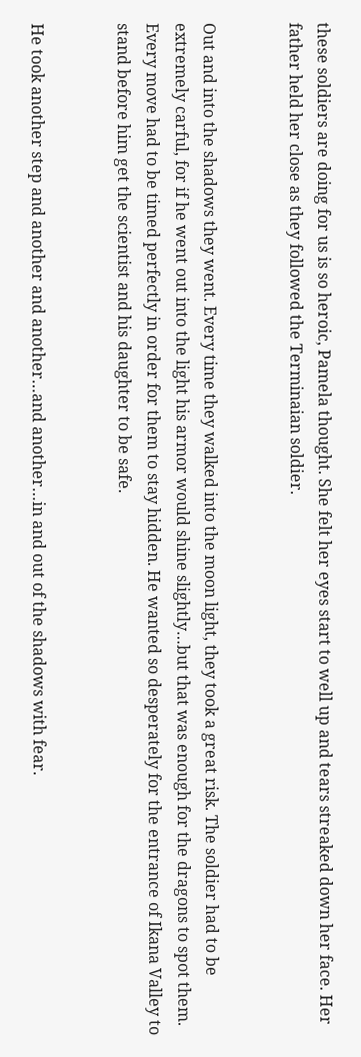these soldiers are doing for us is so heroic, Pamela thought. She felt her eyes start to well up and tears streaked down her face. Her father held her close as they followed the Terminaian soldier.


Out and into the shadows they went. Every time they walked into the moon light, they took a great risk. The soldier had to be extremely carful, for if he went out into the light his armor would shine slightly…but that was enough for the dragons to spot them. Every move had to be timed perfectly in order for them to stay hidden. He wanted so desperately for the entrance of Ikana Valley to stand before him get the scientist and his daughter to be safe.


He took another step and another and another…and another…in and out of the shadows with fear.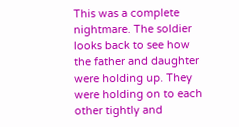This was a complete nightmare. The soldier looks back to see how the father and daughter were holding up. They were holding on to each other tightly and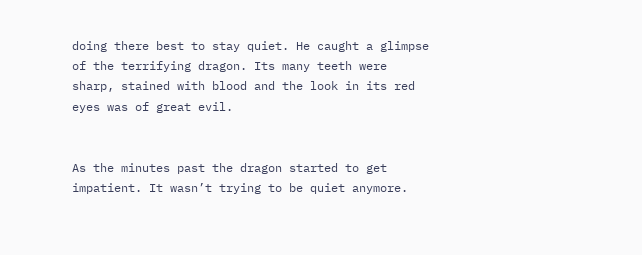doing there best to stay quiet. He caught a glimpse of the terrifying dragon. Its many teeth were sharp, stained with blood and the look in its red eyes was of great evil.


As the minutes past the dragon started to get impatient. It wasn’t trying to be quiet anymore.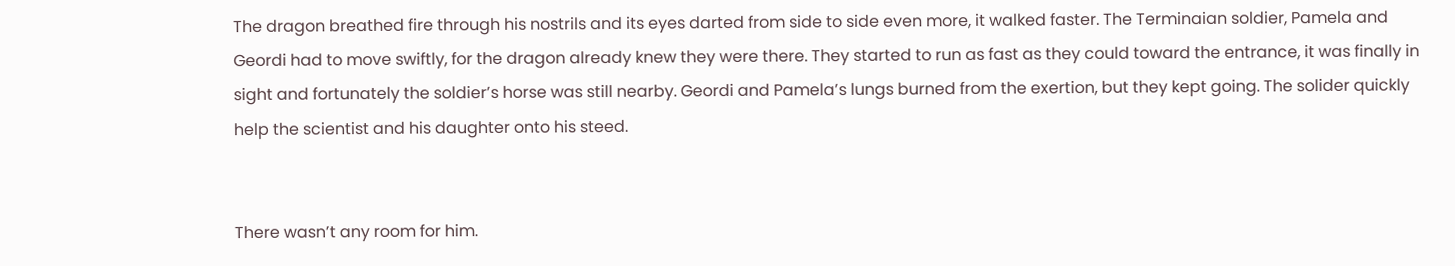The dragon breathed fire through his nostrils and its eyes darted from side to side even more, it walked faster. The Terminaian soldier, Pamela and Geordi had to move swiftly, for the dragon already knew they were there. They started to run as fast as they could toward the entrance, it was finally in sight and fortunately the soldier’s horse was still nearby. Geordi and Pamela’s lungs burned from the exertion, but they kept going. The solider quickly help the scientist and his daughter onto his steed.


There wasn’t any room for him.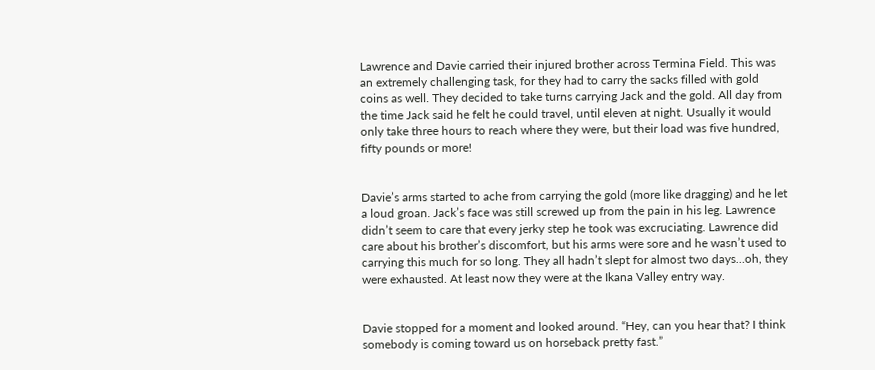Lawrence and Davie carried their injured brother across Termina Field. This was an extremely challenging task, for they had to carry the sacks filled with gold coins as well. They decided to take turns carrying Jack and the gold. All day from the time Jack said he felt he could travel, until eleven at night. Usually it would only take three hours to reach where they were, but their load was five hundred, fifty pounds or more!


Davie’s arms started to ache from carrying the gold (more like dragging) and he let a loud groan. Jack’s face was still screwed up from the pain in his leg. Lawrence didn’t seem to care that every jerky step he took was excruciating. Lawrence did care about his brother’s discomfort, but his arms were sore and he wasn’t used to carrying this much for so long. They all hadn’t slept for almost two days…oh, they were exhausted. At least now they were at the Ikana Valley entry way.


Davie stopped for a moment and looked around. “Hey, can you hear that? I think somebody is coming toward us on horseback pretty fast.”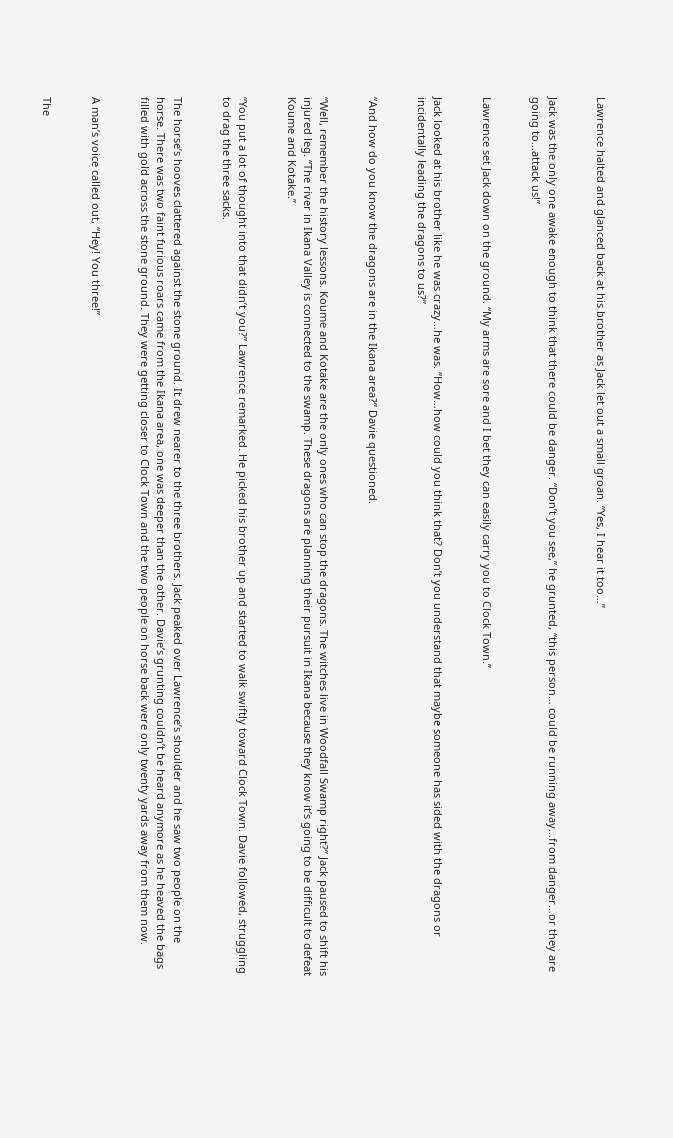Lawrence halted and glanced back at his brother as Jack let out a small groan. “Yes, I hear it too…”


Jack was the only one awake enough to think that there could be danger. “Don’t you see,” he grunted, “this person… could be running away…from danger…or they are going to…attack us!”


Lawrence set Jack down on the ground. “My arms are sore and I bet they can easily carry you to Clock Town.”


Jack looked at his brother like he was crazy…he was. “How…how could you think that? Don’t you understand that maybe someone has sided with the dragons or incidentally leading the dragons to us?”


“And how do you know the dragons are in the Ikana area?” Davie questioned.


“Well, remember the history lessons. Koume and Kotake are the only ones who can stop the dragons. The witches live in Woodfall Swamp right?” Jack paused to shift his injured leg. “The river in Ikana Valley is connected to the swamp. These dragons are planning their pursuit in Ikana because they know it’s going to be difficult to defeat Koume and Kotake.”


“You put a lot of thought into that didn’t you?” Lawrence remarked. He picked his brother up and started to walk swiftly toward Clock Town. Davie followed, struggling to drag the three sacks.


The horse’s hooves clattered against the stone ground. It drew nearer to the three brothers. Jack peaked over Lawrence’s shoulder and he saw two people on the horse. There was two faint furious roars came from the Ikana area, one was deeper than the other. Davie’s grunting couldn’t be heard anymore as he heaved the bags filled with gold across the stone ground. They were getting closer to Clock Town and the two people on horse back were only twenty yards away from them now.


A man’s voice called out, “Hey! You three!”


The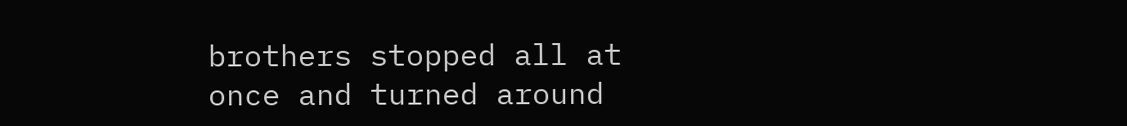brothers stopped all at once and turned around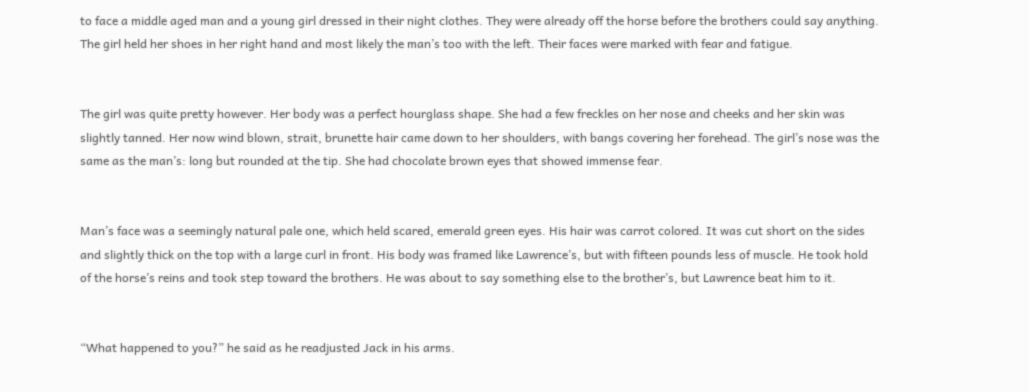to face a middle aged man and a young girl dressed in their night clothes. They were already off the horse before the brothers could say anything. The girl held her shoes in her right hand and most likely the man’s too with the left. Their faces were marked with fear and fatigue.


The girl was quite pretty however. Her body was a perfect hourglass shape. She had a few freckles on her nose and cheeks and her skin was slightly tanned. Her now wind blown, strait, brunette hair came down to her shoulders, with bangs covering her forehead. The girl’s nose was the same as the man’s: long but rounded at the tip. She had chocolate brown eyes that showed immense fear.


Man’s face was a seemingly natural pale one, which held scared, emerald green eyes. His hair was carrot colored. It was cut short on the sides and slightly thick on the top with a large curl in front. His body was framed like Lawrence’s, but with fifteen pounds less of muscle. He took hold of the horse’s reins and took step toward the brothers. He was about to say something else to the brother’s, but Lawrence beat him to it.


“What happened to you?” he said as he readjusted Jack in his arms.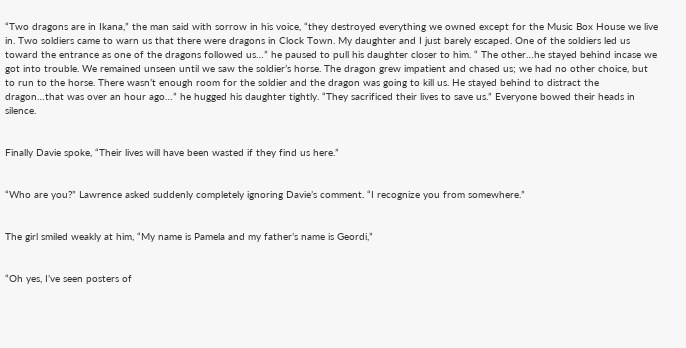“Two dragons are in Ikana,” the man said with sorrow in his voice, “they destroyed everything we owned except for the Music Box House we live in. Two soldiers came to warn us that there were dragons in Clock Town. My daughter and I just barely escaped. One of the soldiers led us toward the entrance as one of the dragons followed us…” he paused to pull his daughter closer to him. “ The other…he stayed behind incase we got into trouble. We remained unseen until we saw the soldier’s horse. The dragon grew impatient and chased us; we had no other choice, but to run to the horse. There wasn’t enough room for the soldier and the dragon was going to kill us. He stayed behind to distract the dragon…that was over an hour ago…” he hugged his daughter tightly. “They sacrificed their lives to save us.” Everyone bowed their heads in silence.


Finally Davie spoke, “Their lives will have been wasted if they find us here.”


“Who are you?” Lawrence asked suddenly completely ignoring Davie’s comment. “I recognize you from somewhere.”


The girl smiled weakly at him, “My name is Pamela and my father’s name is Geordi,”


“Oh yes, I’ve seen posters of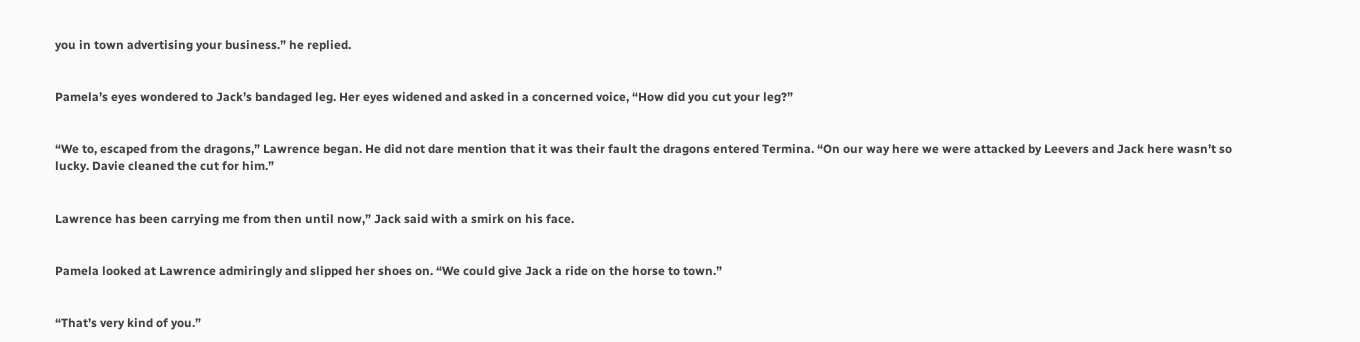you in town advertising your business.” he replied.


Pamela’s eyes wondered to Jack’s bandaged leg. Her eyes widened and asked in a concerned voice, “How did you cut your leg?”


“We to, escaped from the dragons,” Lawrence began. He did not dare mention that it was their fault the dragons entered Termina. “On our way here we were attacked by Leevers and Jack here wasn’t so lucky. Davie cleaned the cut for him.”


Lawrence has been carrying me from then until now,” Jack said with a smirk on his face.


Pamela looked at Lawrence admiringly and slipped her shoes on. “We could give Jack a ride on the horse to town.”


“That’s very kind of you.”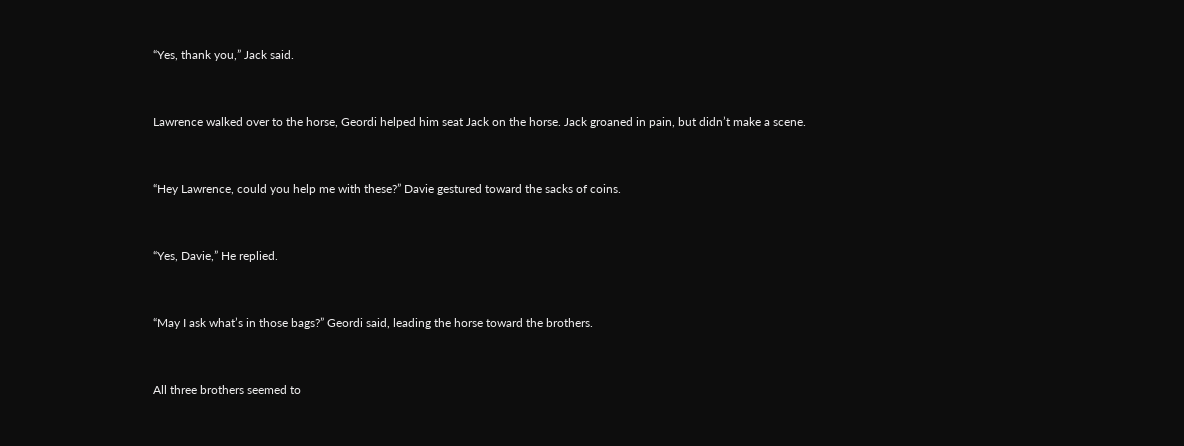“Yes, thank you,” Jack said.


Lawrence walked over to the horse, Geordi helped him seat Jack on the horse. Jack groaned in pain, but didn’t make a scene.


“Hey Lawrence, could you help me with these?” Davie gestured toward the sacks of coins.


“Yes, Davie,” He replied.


“May I ask what’s in those bags?” Geordi said, leading the horse toward the brothers.


All three brothers seemed to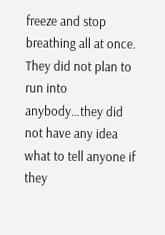freeze and stop breathing all at once. They did not plan to run into anybody…they did not have any idea what to tell anyone if they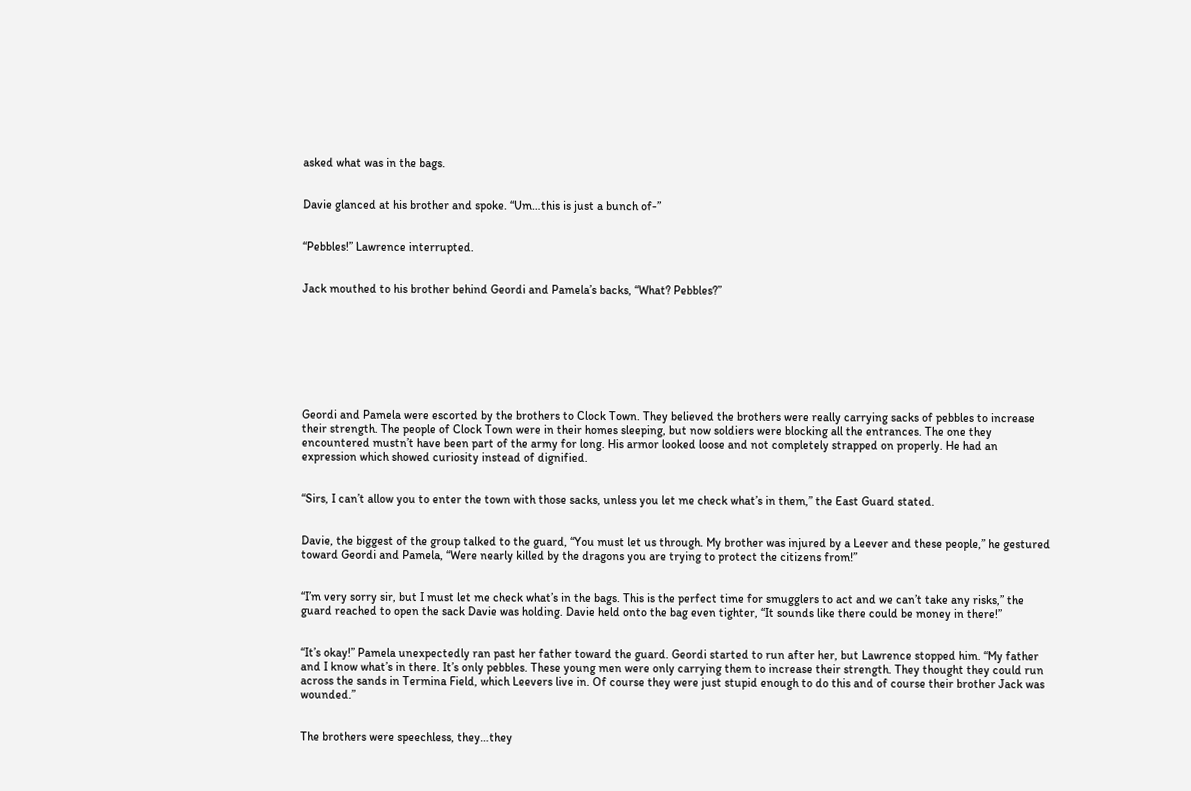asked what was in the bags.


Davie glanced at his brother and spoke. “Um…this is just a bunch of-”


“Pebbles!” Lawrence interrupted.


Jack mouthed to his brother behind Geordi and Pamela’s backs, “What? Pebbles?”








Geordi and Pamela were escorted by the brothers to Clock Town. They believed the brothers were really carrying sacks of pebbles to increase their strength. The people of Clock Town were in their homes sleeping, but now soldiers were blocking all the entrances. The one they encountered mustn’t have been part of the army for long. His armor looked loose and not completely strapped on properly. He had an expression which showed curiosity instead of dignified.


“Sirs, I can’t allow you to enter the town with those sacks, unless you let me check what’s in them,” the East Guard stated.


Davie, the biggest of the group talked to the guard, “You must let us through. My brother was injured by a Leever and these people,” he gestured toward Geordi and Pamela, “Were nearly killed by the dragons you are trying to protect the citizens from!”


“I’m very sorry sir, but I must let me check what’s in the bags. This is the perfect time for smugglers to act and we can’t take any risks,” the guard reached to open the sack Davie was holding. Davie held onto the bag even tighter, “It sounds like there could be money in there!”


“It’s okay!” Pamela unexpectedly ran past her father toward the guard. Geordi started to run after her, but Lawrence stopped him. “My father and I know what’s in there. It’s only pebbles. These young men were only carrying them to increase their strength. They thought they could run across the sands in Termina Field, which Leevers live in. Of course they were just stupid enough to do this and of course their brother Jack was wounded.”


The brothers were speechless, they…they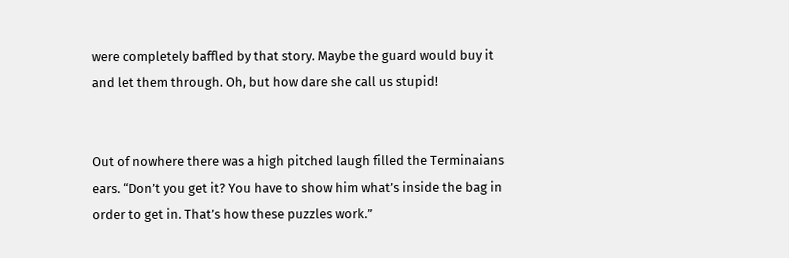were completely baffled by that story. Maybe the guard would buy it and let them through. Oh, but how dare she call us stupid!


Out of nowhere there was a high pitched laugh filled the Terminaians ears. “Don’t you get it? You have to show him what’s inside the bag in order to get in. That’s how these puzzles work.”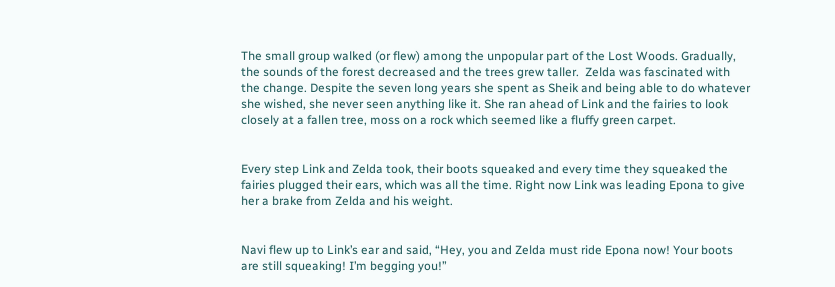The small group walked (or flew) among the unpopular part of the Lost Woods. Gradually, the sounds of the forest decreased and the trees grew taller.  Zelda was fascinated with the change. Despite the seven long years she spent as Sheik and being able to do whatever she wished, she never seen anything like it. She ran ahead of Link and the fairies to look closely at a fallen tree, moss on a rock which seemed like a fluffy green carpet.


Every step Link and Zelda took, their boots squeaked and every time they squeaked the fairies plugged their ears, which was all the time. Right now Link was leading Epona to give her a brake from Zelda and his weight.


Navi flew up to Link’s ear and said, “Hey, you and Zelda must ride Epona now! Your boots are still squeaking! I’m begging you!”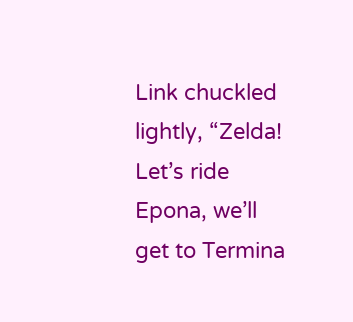Link chuckled lightly, “Zelda! Let’s ride Epona, we’ll get to Termina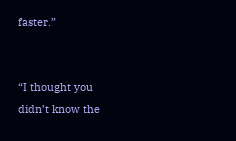faster.”


“I thought you didn’t know the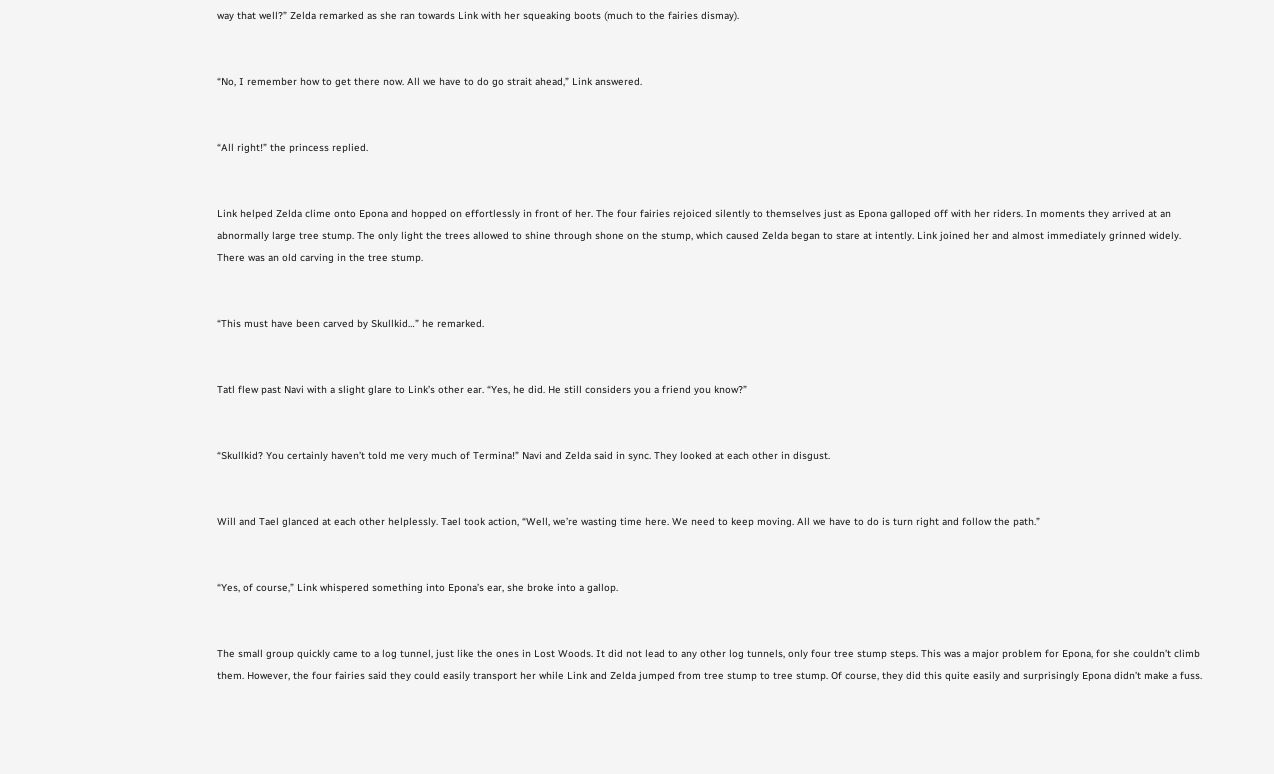way that well?” Zelda remarked as she ran towards Link with her squeaking boots (much to the fairies dismay).


“No, I remember how to get there now. All we have to do go strait ahead,” Link answered.


“All right!” the princess replied.


Link helped Zelda clime onto Epona and hopped on effortlessly in front of her. The four fairies rejoiced silently to themselves just as Epona galloped off with her riders. In moments they arrived at an abnormally large tree stump. The only light the trees allowed to shine through shone on the stump, which caused Zelda began to stare at intently. Link joined her and almost immediately grinned widely. There was an old carving in the tree stump.


“This must have been carved by Skullkid…” he remarked.


Tatl flew past Navi with a slight glare to Link’s other ear. “Yes, he did. He still considers you a friend you know?”


“Skullkid? You certainly haven’t told me very much of Termina!” Navi and Zelda said in sync. They looked at each other in disgust.


Will and Tael glanced at each other helplessly. Tael took action, “Well, we’re wasting time here. We need to keep moving. All we have to do is turn right and follow the path.”


“Yes, of course,” Link whispered something into Epona’s ear, she broke into a gallop.


The small group quickly came to a log tunnel, just like the ones in Lost Woods. It did not lead to any other log tunnels, only four tree stump steps. This was a major problem for Epona, for she couldn’t climb them. However, the four fairies said they could easily transport her while Link and Zelda jumped from tree stump to tree stump. Of course, they did this quite easily and surprisingly Epona didn’t make a fuss.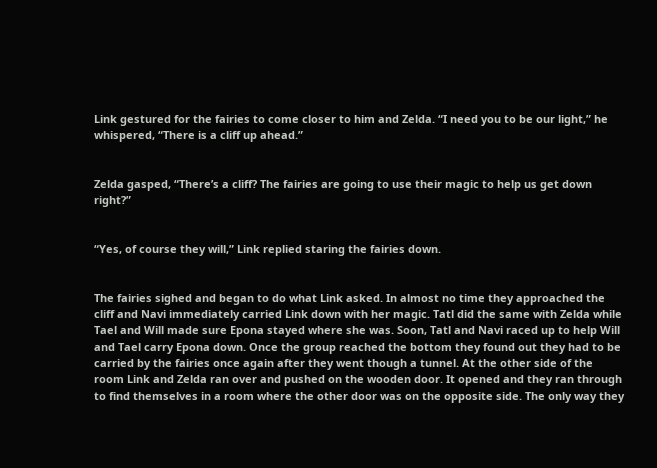Link gestured for the fairies to come closer to him and Zelda. “I need you to be our light,” he whispered, “There is a cliff up ahead.”


Zelda gasped, “There’s a cliff? The fairies are going to use their magic to help us get down right?”


“Yes, of course they will,” Link replied staring the fairies down.


The fairies sighed and began to do what Link asked. In almost no time they approached the cliff and Navi immediately carried Link down with her magic. Tatl did the same with Zelda while Tael and Will made sure Epona stayed where she was. Soon, Tatl and Navi raced up to help Will and Tael carry Epona down. Once the group reached the bottom they found out they had to be carried by the fairies once again after they went though a tunnel. At the other side of the room Link and Zelda ran over and pushed on the wooden door. It opened and they ran through to find themselves in a room where the other door was on the opposite side. The only way they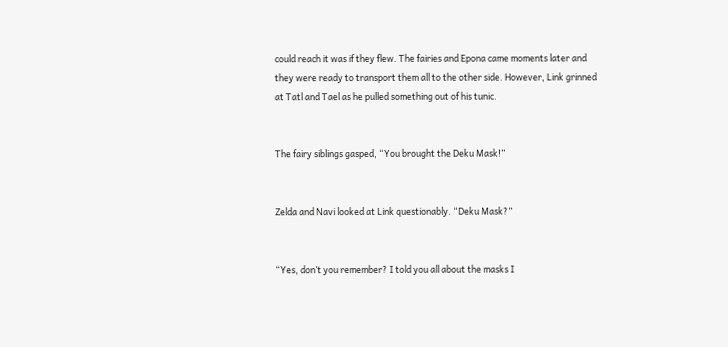could reach it was if they flew. The fairies and Epona came moments later and they were ready to transport them all to the other side. However, Link grinned at Tatl and Tael as he pulled something out of his tunic.


The fairy siblings gasped, “You brought the Deku Mask!”


Zelda and Navi looked at Link questionably. “Deku Mask?”


“Yes, don’t you remember? I told you all about the masks I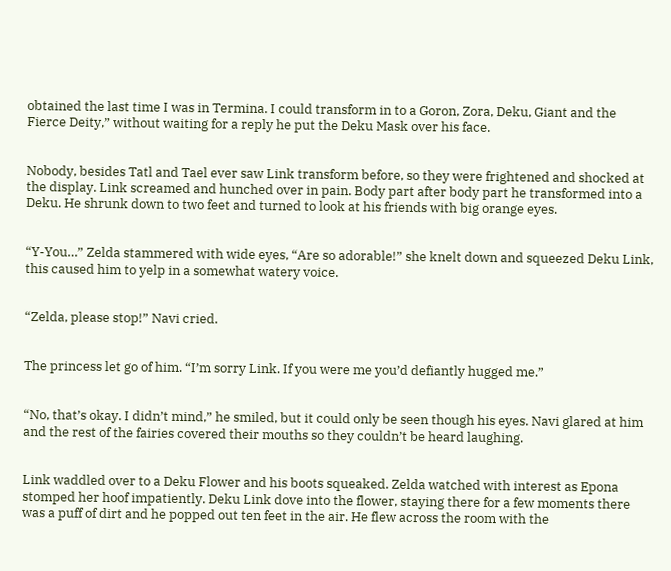obtained the last time I was in Termina. I could transform in to a Goron, Zora, Deku, Giant and the Fierce Deity,” without waiting for a reply he put the Deku Mask over his face.


Nobody, besides Tatl and Tael ever saw Link transform before, so they were frightened and shocked at the display. Link screamed and hunched over in pain. Body part after body part he transformed into a Deku. He shrunk down to two feet and turned to look at his friends with big orange eyes.


“Y-You…” Zelda stammered with wide eyes, “Are so adorable!” she knelt down and squeezed Deku Link, this caused him to yelp in a somewhat watery voice.


“Zelda, please stop!” Navi cried.


The princess let go of him. “I’m sorry Link. If you were me you’d defiantly hugged me.”


“No, that’s okay. I didn’t mind,” he smiled, but it could only be seen though his eyes. Navi glared at him and the rest of the fairies covered their mouths so they couldn’t be heard laughing.


Link waddled over to a Deku Flower and his boots squeaked. Zelda watched with interest as Epona stomped her hoof impatiently. Deku Link dove into the flower, staying there for a few moments there was a puff of dirt and he popped out ten feet in the air. He flew across the room with the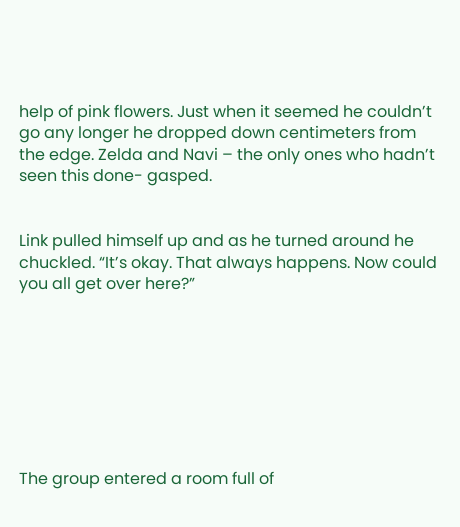help of pink flowers. Just when it seemed he couldn’t go any longer he dropped down centimeters from the edge. Zelda and Navi – the only ones who hadn’t seen this done- gasped.


Link pulled himself up and as he turned around he chuckled. “It’s okay. That always happens. Now could you all get over here?”








The group entered a room full of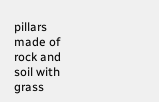pillars made of rock and soil with grass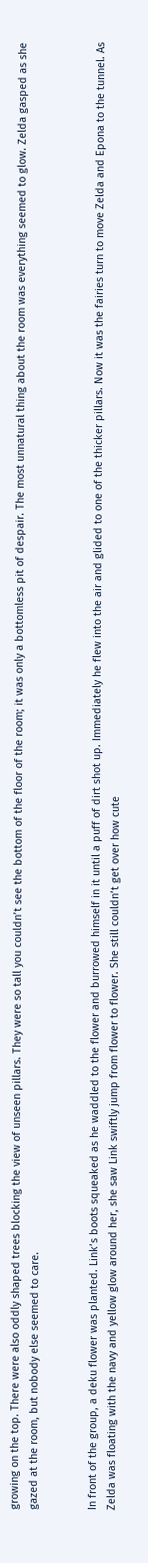growing on the top. There were also oddly shaped trees blocking the view of unseen pillars. They were so tall you couldn’t see the bottom of the floor of the room; it was only a bottomless pit of despair. The most unnatural thing about the room was everything seemed to glow. Zelda gasped as she gazed at the room, but nobody else seemed to care.


In front of the group, a deku flower was planted. Link’s boots squeaked as he waddled to the flower and burrowed himself in it until a puff of dirt shot up. Immediately he flew into the air and glided to one of the thicker pillars. Now it was the fairies turn to move Zelda and Epona to the tunnel. As Zelda was floating with the navy and yellow glow around her, she saw Link swiftly jump from flower to flower. She still couldn’t get over how cute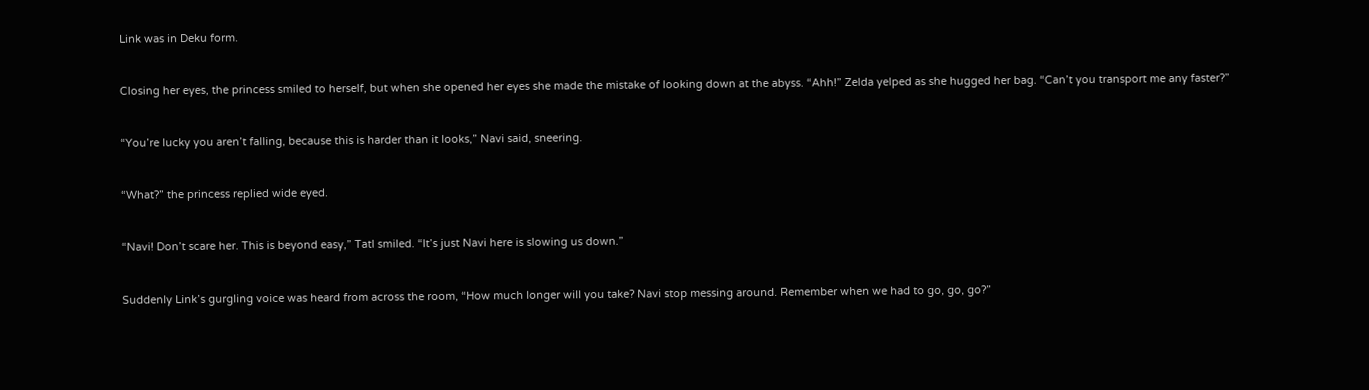Link was in Deku form.


Closing her eyes, the princess smiled to herself, but when she opened her eyes she made the mistake of looking down at the abyss. “Ahh!” Zelda yelped as she hugged her bag. “Can’t you transport me any faster?”


“You’re lucky you aren’t falling, because this is harder than it looks,” Navi said, sneering.


“What?” the princess replied wide eyed.


“Navi! Don’t scare her. This is beyond easy,” Tatl smiled. “It’s just Navi here is slowing us down.”


Suddenly Link’s gurgling voice was heard from across the room, “How much longer will you take? Navi stop messing around. Remember when we had to go, go, go?”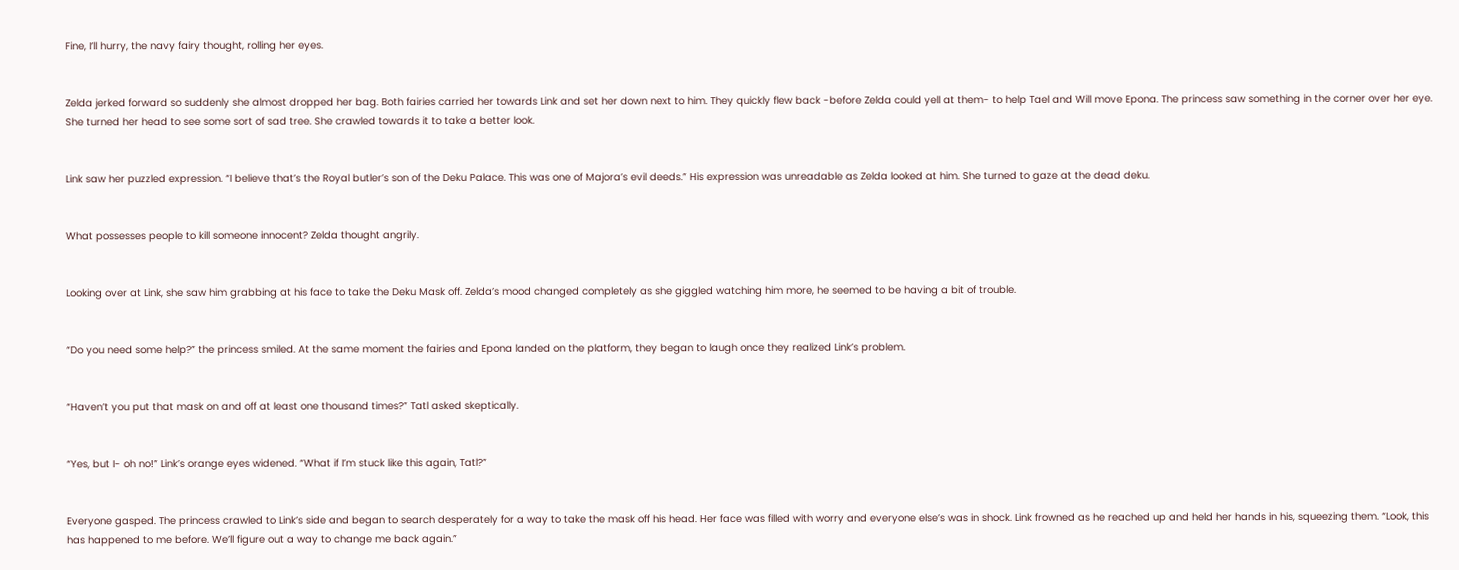Fine, I’ll hurry, the navy fairy thought, rolling her eyes.


Zelda jerked forward so suddenly she almost dropped her bag. Both fairies carried her towards Link and set her down next to him. They quickly flew back -before Zelda could yell at them- to help Tael and Will move Epona. The princess saw something in the corner over her eye. She turned her head to see some sort of sad tree. She crawled towards it to take a better look.


Link saw her puzzled expression. “I believe that’s the Royal butler’s son of the Deku Palace. This was one of Majora’s evil deeds.” His expression was unreadable as Zelda looked at him. She turned to gaze at the dead deku.


What possesses people to kill someone innocent? Zelda thought angrily.


Looking over at Link, she saw him grabbing at his face to take the Deku Mask off. Zelda’s mood changed completely as she giggled watching him more, he seemed to be having a bit of trouble.


“Do you need some help?” the princess smiled. At the same moment the fairies and Epona landed on the platform, they began to laugh once they realized Link’s problem.


“Haven’t you put that mask on and off at least one thousand times?” Tatl asked skeptically.


“Yes, but I- oh no!” Link’s orange eyes widened. “What if I’m stuck like this again, Tatl?”


Everyone gasped. The princess crawled to Link’s side and began to search desperately for a way to take the mask off his head. Her face was filled with worry and everyone else’s was in shock. Link frowned as he reached up and held her hands in his, squeezing them. “Look, this has happened to me before. We’ll figure out a way to change me back again.”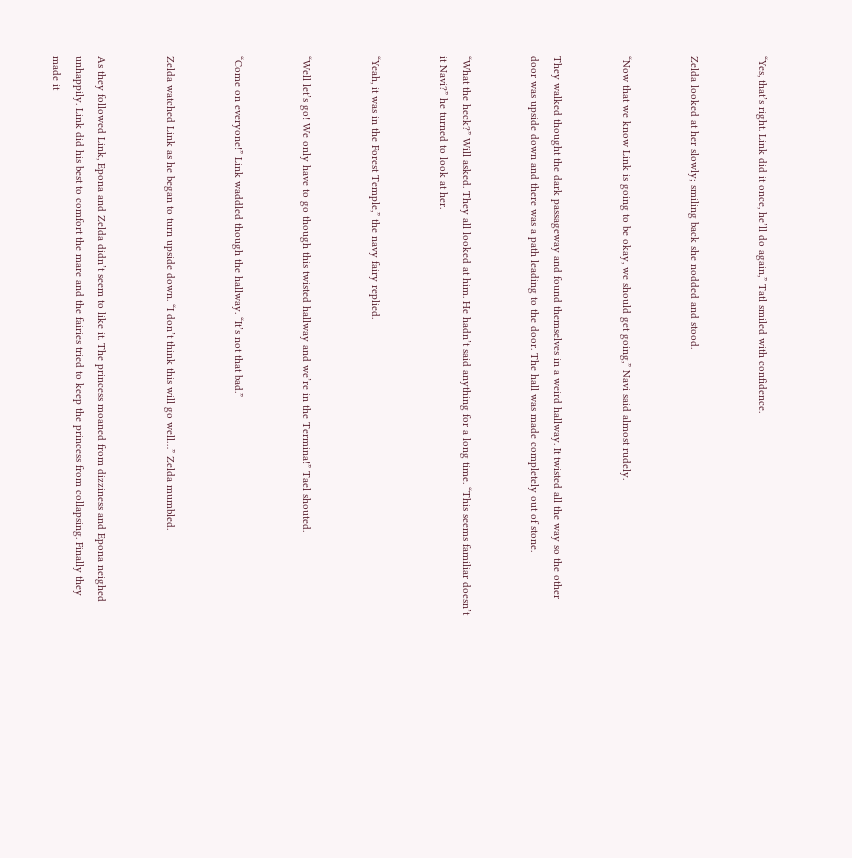“Yes, that’s right. Link did it once, he’ll do again,” Tatl smiled with confidence.


Zelda looked at her slowly; smiling back she nodded and stood.


“Now that we know Link is going to be okay, we should get going,” Navi said almost rudely.


They walked thought the dark passageway and found themselves in a weird hallway. It twisted all the way so the other door was upside down and there was a path leading to the door. The hall was made completely out of stone.


“What the heck?” Will asked. They all looked at him. He hadn’t said anything for a long time. “This seems familiar doesn’t it Navi?” he turned to look at her.


“Yeah, it was in the Forest Temple,” the navy fairy replied.


“Well let’s go! We only have to go though this twisted hallway and we’re in the Termina!” Tael shouted.


“Come on everyone!” Link waddled though the hallway. “It’s not that bad.”


Zelda watched Link as he began to turn upside down. “I don’t think this will go well…” Zelda mumbled.


As they followed Link, Epona and Zelda didn’t seem to like it. The princess moaned from dizziness and Epona neighed unhappily. Link did his best to comfort the mare and the fairies tried to keep the princess from collapsing. Finally they made it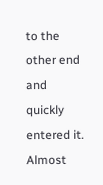to the other end and quickly entered it. Almost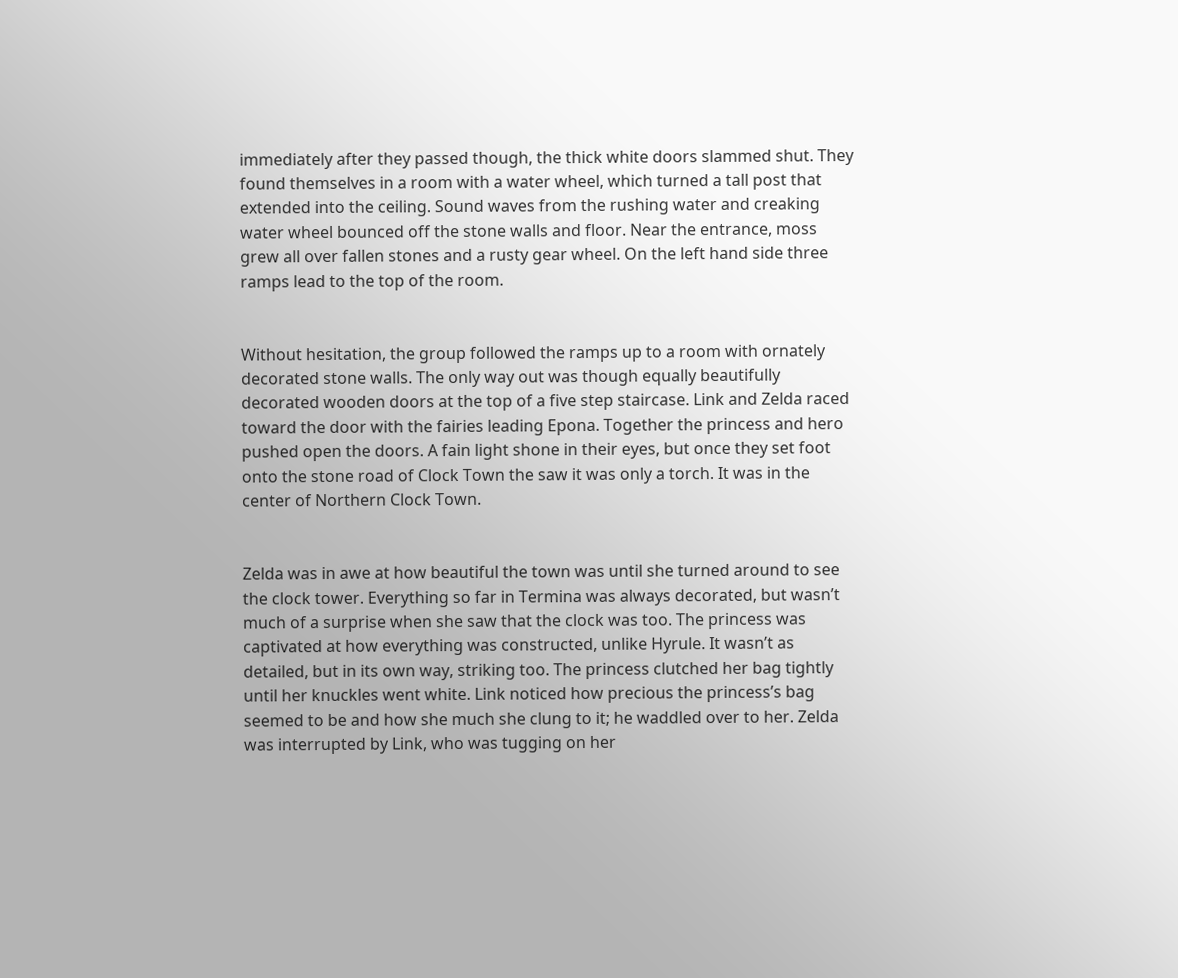immediately after they passed though, the thick white doors slammed shut. They found themselves in a room with a water wheel, which turned a tall post that extended into the ceiling. Sound waves from the rushing water and creaking water wheel bounced off the stone walls and floor. Near the entrance, moss grew all over fallen stones and a rusty gear wheel. On the left hand side three ramps lead to the top of the room.


Without hesitation, the group followed the ramps up to a room with ornately decorated stone walls. The only way out was though equally beautifully decorated wooden doors at the top of a five step staircase. Link and Zelda raced toward the door with the fairies leading Epona. Together the princess and hero pushed open the doors. A fain light shone in their eyes, but once they set foot onto the stone road of Clock Town the saw it was only a torch. It was in the center of Northern Clock Town.


Zelda was in awe at how beautiful the town was until she turned around to see the clock tower. Everything so far in Termina was always decorated, but wasn’t much of a surprise when she saw that the clock was too. The princess was captivated at how everything was constructed, unlike Hyrule. It wasn’t as detailed, but in its own way, striking too. The princess clutched her bag tightly until her knuckles went white. Link noticed how precious the princess’s bag seemed to be and how she much she clung to it; he waddled over to her. Zelda was interrupted by Link, who was tugging on her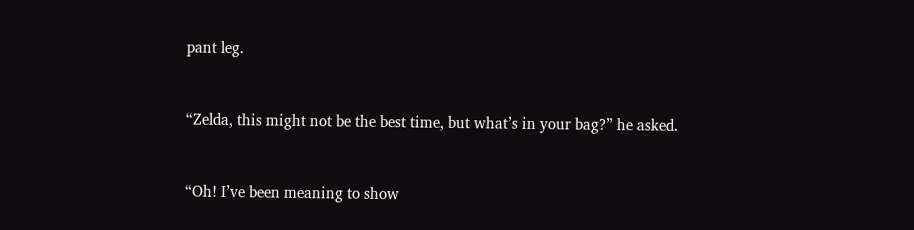pant leg.


“Zelda, this might not be the best time, but what’s in your bag?” he asked.


“Oh! I’ve been meaning to show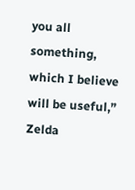you all something, which I believe will be useful,” Zelda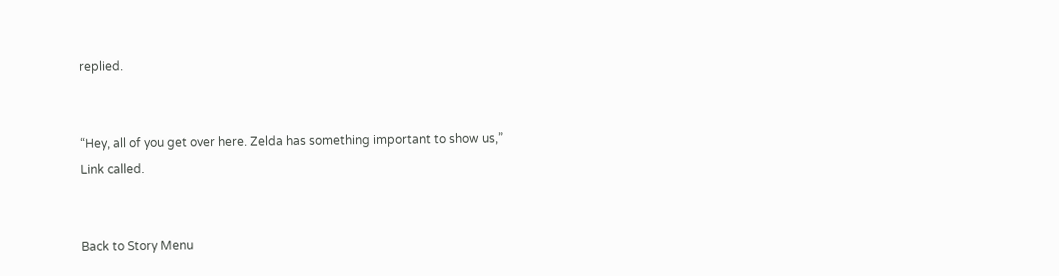replied.


“Hey, all of you get over here. Zelda has something important to show us,” Link called.


Back to Story Menu